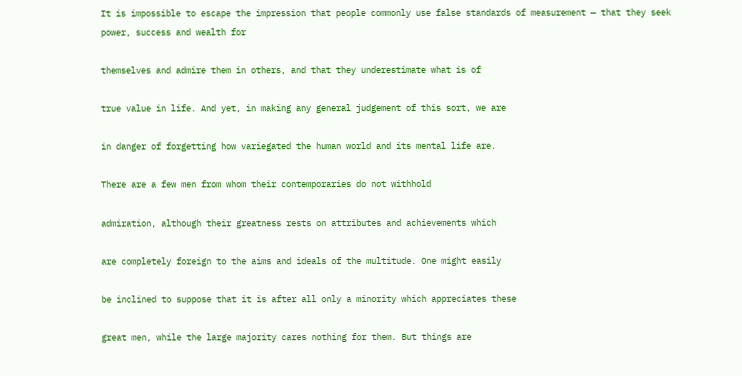It is impossible to escape the impression that people commonly use false standards of measurement — that they seek power, success and wealth for

themselves and admire them in others, and that they underestimate what is of

true value in life. And yet, in making any general judgement of this sort, we are

in danger of forgetting how variegated the human world and its mental life are.

There are a few men from whom their contemporaries do not withhold

admiration, although their greatness rests on attributes and achievements which

are completely foreign to the aims and ideals of the multitude. One might easily

be inclined to suppose that it is after all only a minority which appreciates these

great men, while the large majority cares nothing for them. But things are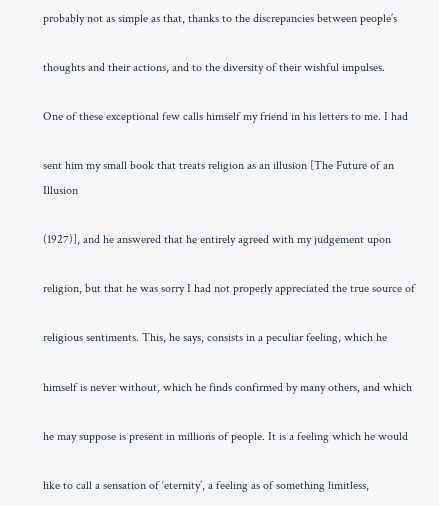probably not as simple as that, thanks to the discrepancies between people’s

thoughts and their actions, and to the diversity of their wishful impulses.

One of these exceptional few calls himself my friend in his letters to me. I had

sent him my small book that treats religion as an illusion [The Future of an Illusion

(1927)], and he answered that he entirely agreed with my judgement upon

religion, but that he was sorry I had not properly appreciated the true source of

religious sentiments. This, he says, consists in a peculiar feeling, which he

himself is never without, which he finds confirmed by many others, and which

he may suppose is present in millions of people. It is a feeling which he would

like to call a sensation of ‘eternity’, a feeling as of something limitless,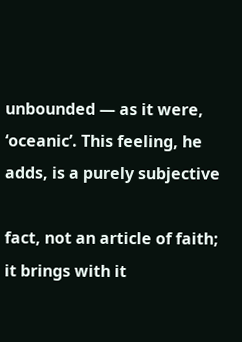unbounded — as it were, ‘oceanic’. This feeling, he adds, is a purely subjective

fact, not an article of faith; it brings with it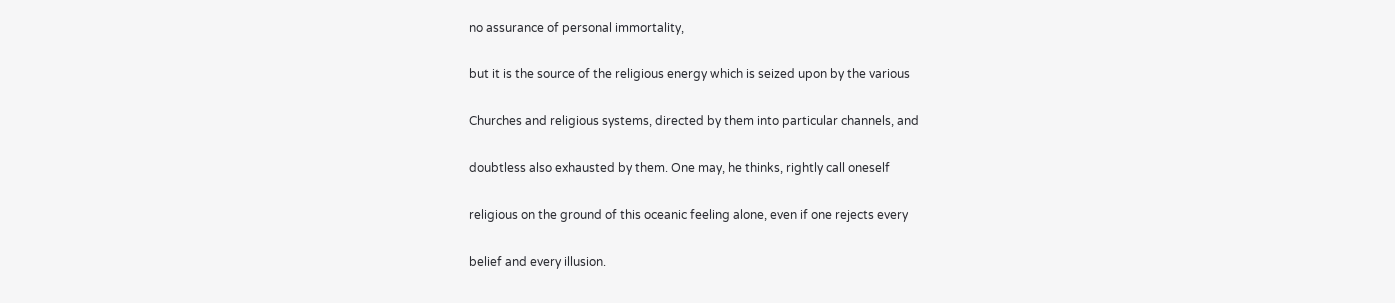no assurance of personal immortality,

but it is the source of the religious energy which is seized upon by the various

Churches and religious systems, directed by them into particular channels, and

doubtless also exhausted by them. One may, he thinks, rightly call oneself

religious on the ground of this oceanic feeling alone, even if one rejects every

belief and every illusion.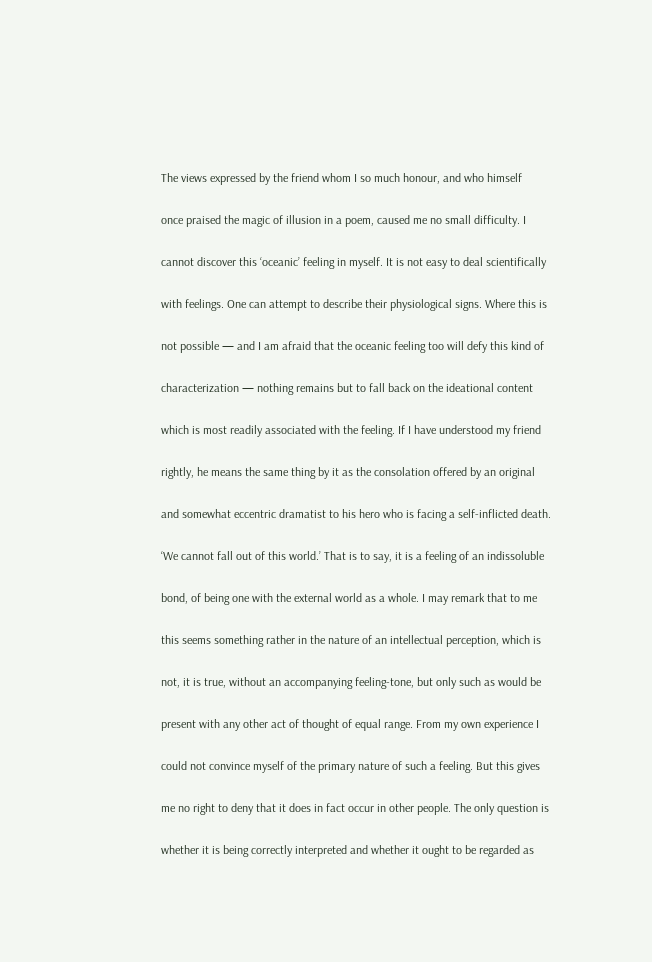The views expressed by the friend whom I so much honour, and who himself

once praised the magic of illusion in a poem, caused me no small difficulty. I

cannot discover this ‘oceanic’ feeling in myself. It is not easy to deal scientifically

with feelings. One can attempt to describe their physiological signs. Where this is

not possible — and I am afraid that the oceanic feeling too will defy this kind of

characterization — nothing remains but to fall back on the ideational content

which is most readily associated with the feeling. If I have understood my friend

rightly, he means the same thing by it as the consolation offered by an original

and somewhat eccentric dramatist to his hero who is facing a self-inflicted death.

‘We cannot fall out of this world.’ That is to say, it is a feeling of an indissoluble

bond, of being one with the external world as a whole. I may remark that to me

this seems something rather in the nature of an intellectual perception, which is

not, it is true, without an accompanying feeling-tone, but only such as would be

present with any other act of thought of equal range. From my own experience I

could not convince myself of the primary nature of such a feeling. But this gives

me no right to deny that it does in fact occur in other people. The only question is

whether it is being correctly interpreted and whether it ought to be regarded as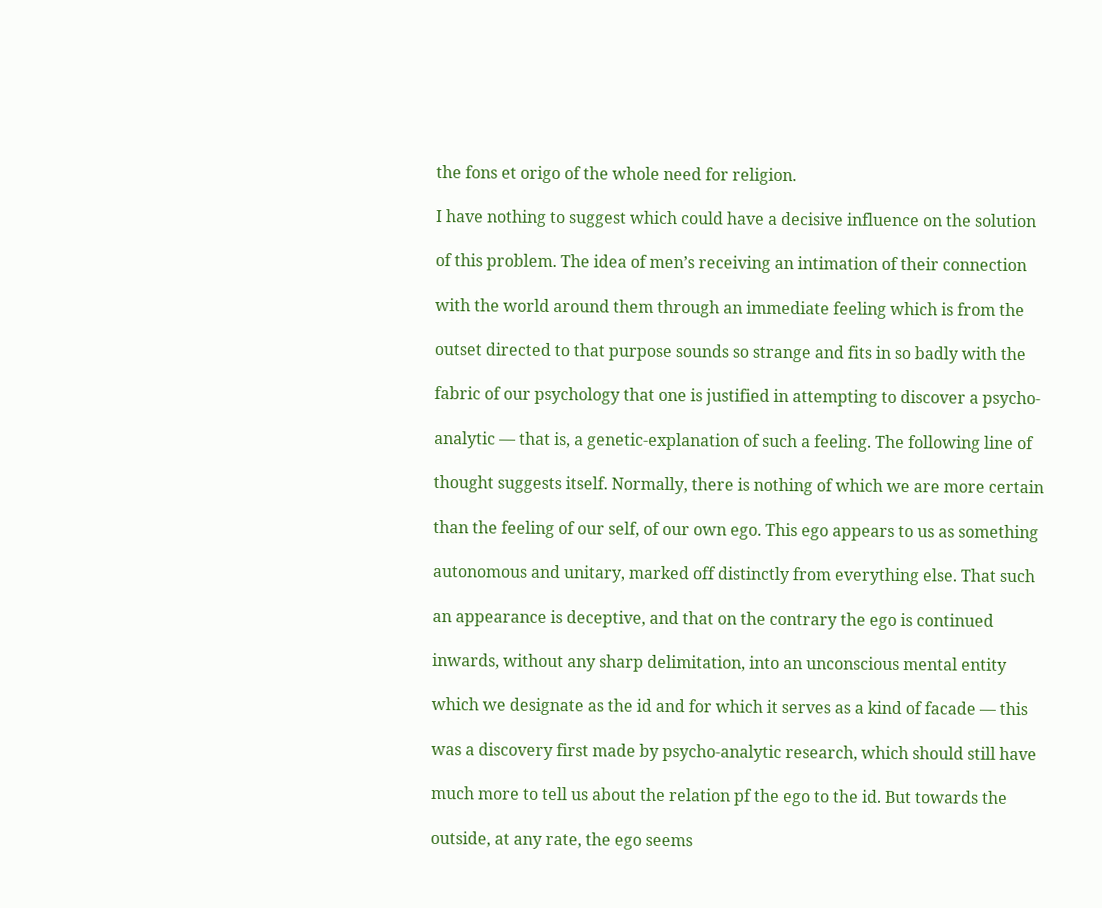the fons et origo of the whole need for religion.

I have nothing to suggest which could have a decisive influence on the solution

of this problem. The idea of men’s receiving an intimation of their connection

with the world around them through an immediate feeling which is from the

outset directed to that purpose sounds so strange and fits in so badly with the

fabric of our psychology that one is justified in attempting to discover a psycho-

analytic — that is, a genetic-explanation of such a feeling. The following line of

thought suggests itself. Normally, there is nothing of which we are more certain

than the feeling of our self, of our own ego. This ego appears to us as something

autonomous and unitary, marked off distinctly from everything else. That such

an appearance is deceptive, and that on the contrary the ego is continued

inwards, without any sharp delimitation, into an unconscious mental entity

which we designate as the id and for which it serves as a kind of facade — this

was a discovery first made by psycho-analytic research, which should still have

much more to tell us about the relation pf the ego to the id. But towards the

outside, at any rate, the ego seems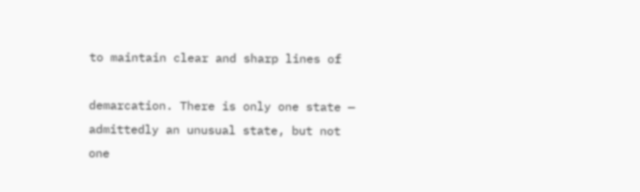to maintain clear and sharp lines of

demarcation. There is only one state — admittedly an unusual state, but not one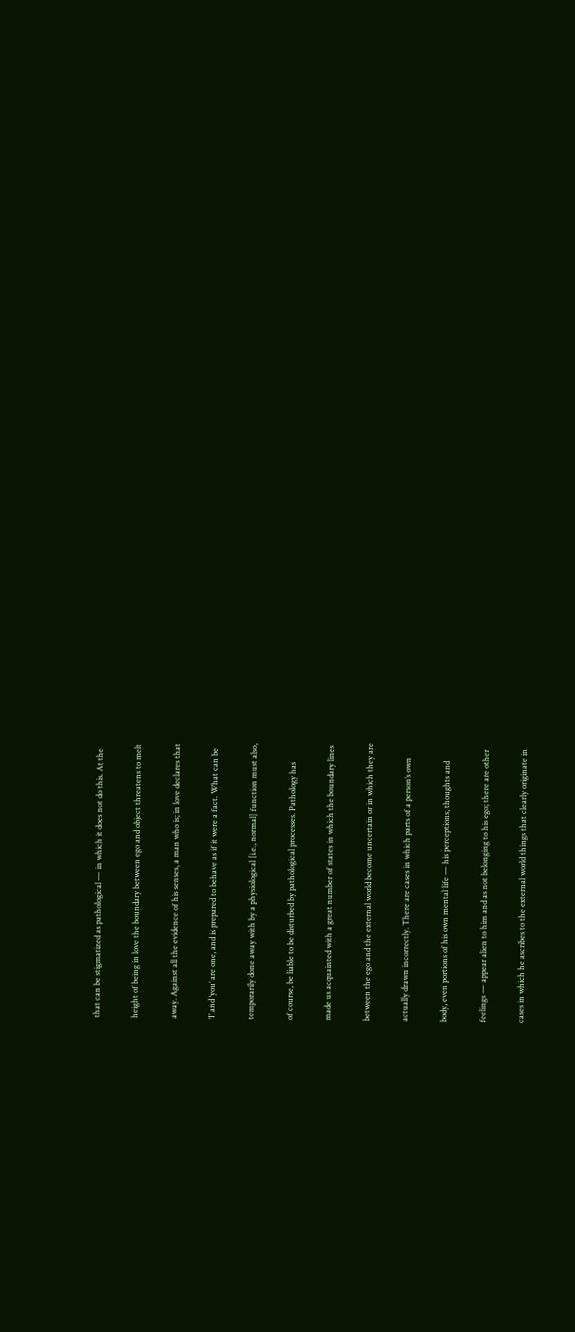that can be stigmatized as pathological — in which it does not do this. At the

height of being in love the boundary between ego and object threatens to melt

away. Against all the evidence of his senses, a man who is; in love declares that

‘I’ and ‘you’ are one, and is prepared to behave as if it were a fact. What can be

temporarily done away with by a physiological [i.e., normal] function must also,

of course, be liable to be disturbed by pathological processes. Pathology has

made us acquainted with a great number of states in which the boundary lines

between the ego and the external world become uncertain or in which they are

actually drawn incorrectly. There are cases in which parts of a person’s own

body, even portions of his own mental life — his perceptions, thoughts and

feelings — appear alien to him and as not belonging to his ego; there are other

cases in which he ascribes to the external world things that clearly originate in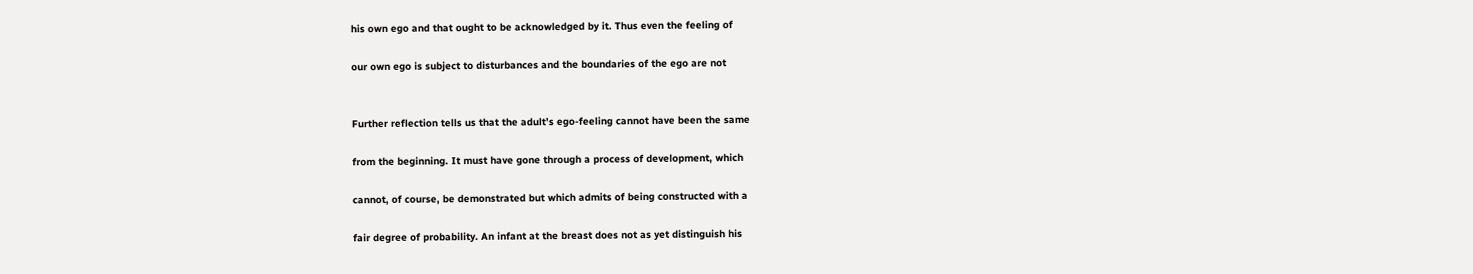his own ego and that ought to be acknowledged by it. Thus even the feeling of

our own ego is subject to disturbances and the boundaries of the ego are not


Further reflection tells us that the adult’s ego-feeling cannot have been the same

from the beginning. It must have gone through a process of development, which

cannot, of course, be demonstrated but which admits of being constructed with a

fair degree of probability. An infant at the breast does not as yet distinguish his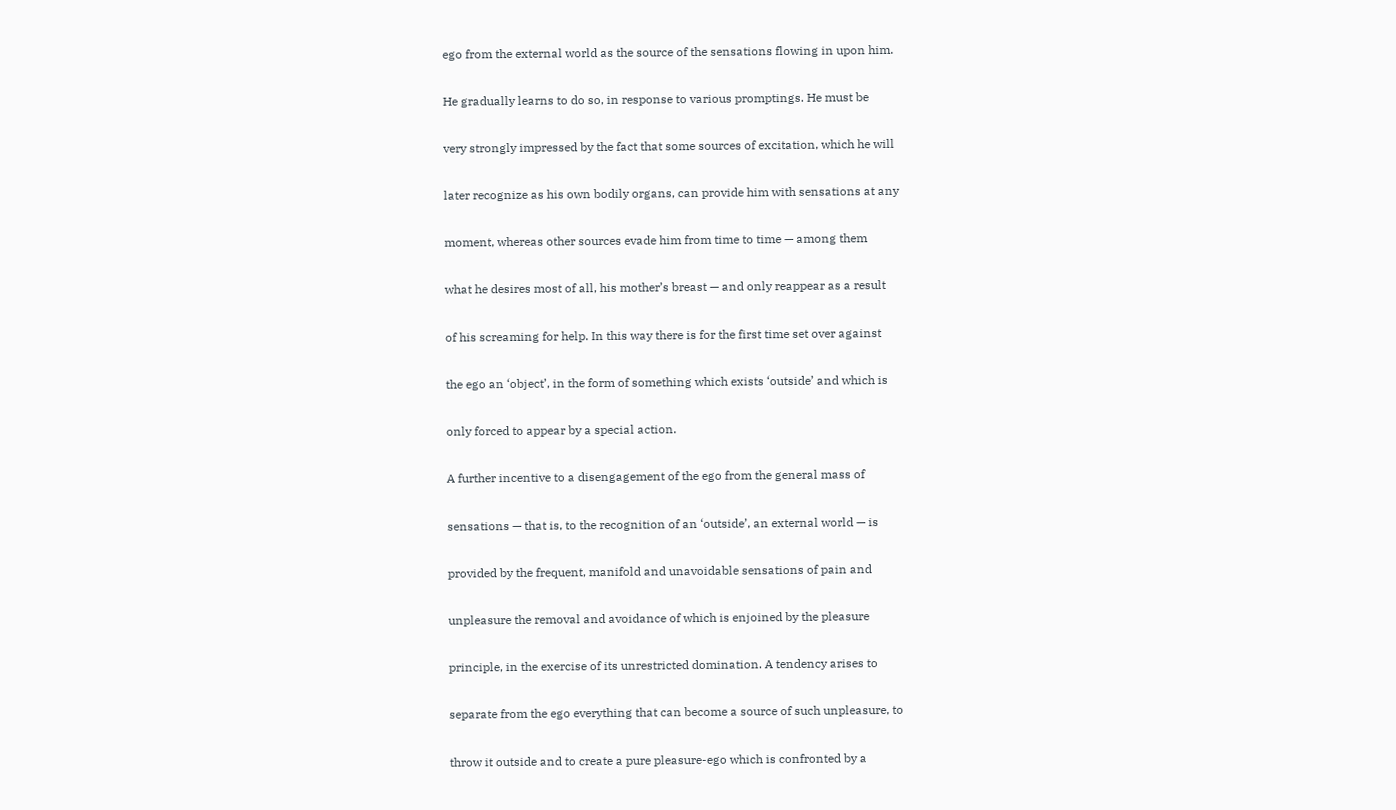ego from the external world as the source of the sensations flowing in upon him.

He gradually learns to do so, in response to various promptings. He must be

very strongly impressed by the fact that some sources of excitation, which he will

later recognize as his own bodily organs, can provide him with sensations at any

moment, whereas other sources evade him from time to time — among them

what he desires most of all, his mother’s breast — and only reappear as a result

of his screaming for help. In this way there is for the first time set over against

the ego an ‘object’, in the form of something which exists ‘outside’ and which is

only forced to appear by a special action.

A further incentive to a disengagement of the ego from the general mass of

sensations — that is, to the recognition of an ‘outside’, an external world — is

provided by the frequent, manifold and unavoidable sensations of pain and

unpleasure the removal and avoidance of which is enjoined by the pleasure

principle, in the exercise of its unrestricted domination. A tendency arises to

separate from the ego everything that can become a source of such unpleasure, to

throw it outside and to create a pure pleasure-ego which is confronted by a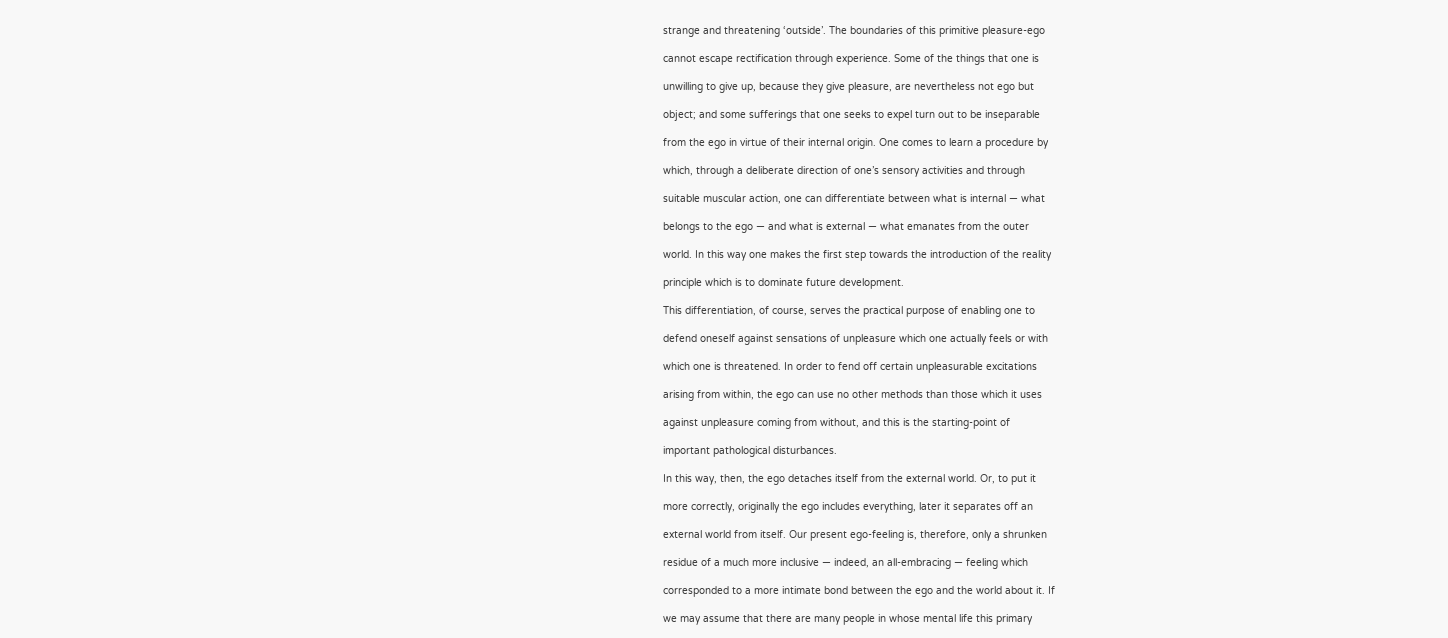strange and threatening ‘outside’. The boundaries of this primitive pleasure-ego

cannot escape rectification through experience. Some of the things that one is

unwilling to give up, because they give pleasure, are nevertheless not ego but

object; and some sufferings that one seeks to expel turn out to be inseparable

from the ego in virtue of their internal origin. One comes to learn a procedure by

which, through a deliberate direction of one’s sensory activities and through

suitable muscular action, one can differentiate between what is internal — what

belongs to the ego — and what is external — what emanates from the outer

world. In this way one makes the first step towards the introduction of the reality

principle which is to dominate future development.

This differentiation, of course, serves the practical purpose of enabling one to

defend oneself against sensations of unpleasure which one actually feels or with

which one is threatened. In order to fend off certain unpleasurable excitations

arising from within, the ego can use no other methods than those which it uses

against unpleasure coming from without, and this is the starting-point of

important pathological disturbances.

In this way, then, the ego detaches itself from the external world. Or, to put it

more correctly, originally the ego includes everything, later it separates off an

external world from itself. Our present ego-feeling is, therefore, only a shrunken

residue of a much more inclusive — indeed, an all-embracing — feeling which

corresponded to a more intimate bond between the ego and the world about it. If

we may assume that there are many people in whose mental life this primary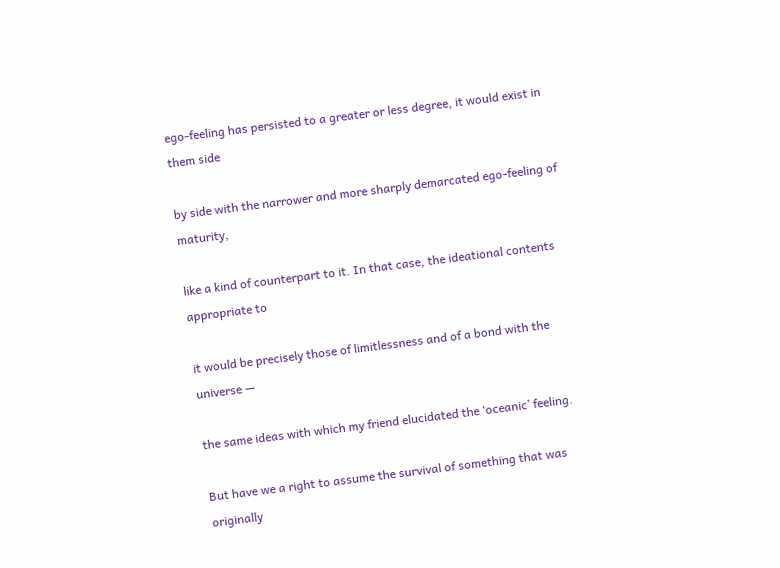ego-feeling has persisted to a greater or less degree, it would exist in them side

by side with the narrower and more sharply demarcated ego-feeling of maturity,

like a kind of counterpart to it. In that case, the ideational contents appropriate to

it would be precisely those of limitlessness and of a bond with the universe —

the same ideas with which my friend elucidated the ‘oceanic’ feeling.

But have we a right to assume the survival of something that was originally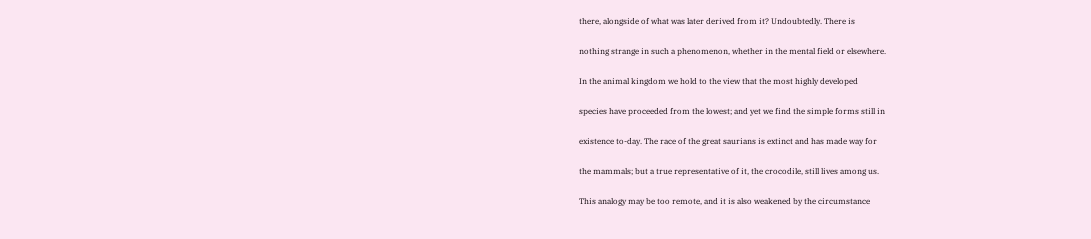there, alongside of what was later derived from it? Undoubtedly. There is

nothing strange in such a phenomenon, whether in the mental field or elsewhere.

In the animal kingdom we hold to the view that the most highly developed

species have proceeded from the lowest; and yet we find the simple forms still in

existence to-day. The race of the great saurians is extinct and has made way for

the mammals; but a true representative of it, the crocodile, still lives among us.

This analogy may be too remote, and it is also weakened by the circumstance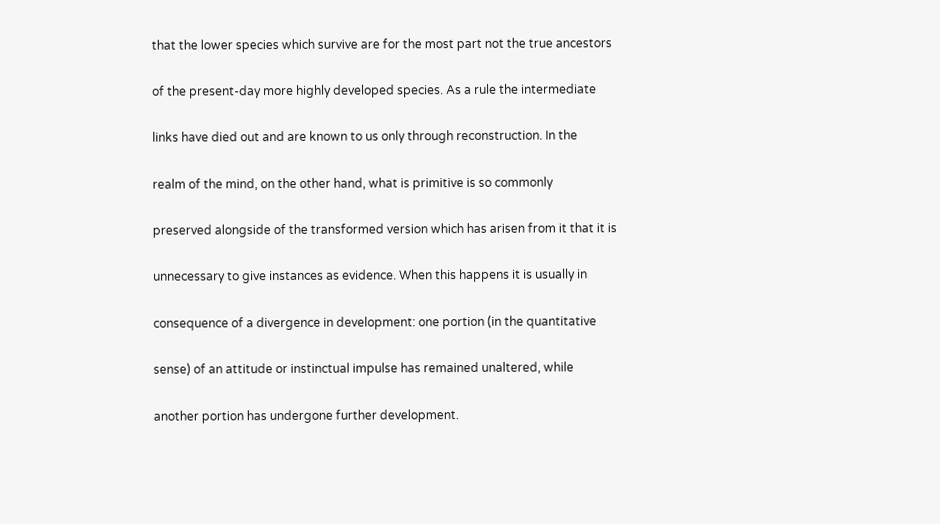that the lower species which survive are for the most part not the true ancestors

of the present-day more highly developed species. As a rule the intermediate

links have died out and are known to us only through reconstruction. In the

realm of the mind, on the other hand, what is primitive is so commonly

preserved alongside of the transformed version which has arisen from it that it is

unnecessary to give instances as evidence. When this happens it is usually in

consequence of a divergence in development: one portion (in the quantitative

sense) of an attitude or instinctual impulse has remained unaltered, while

another portion has undergone further development.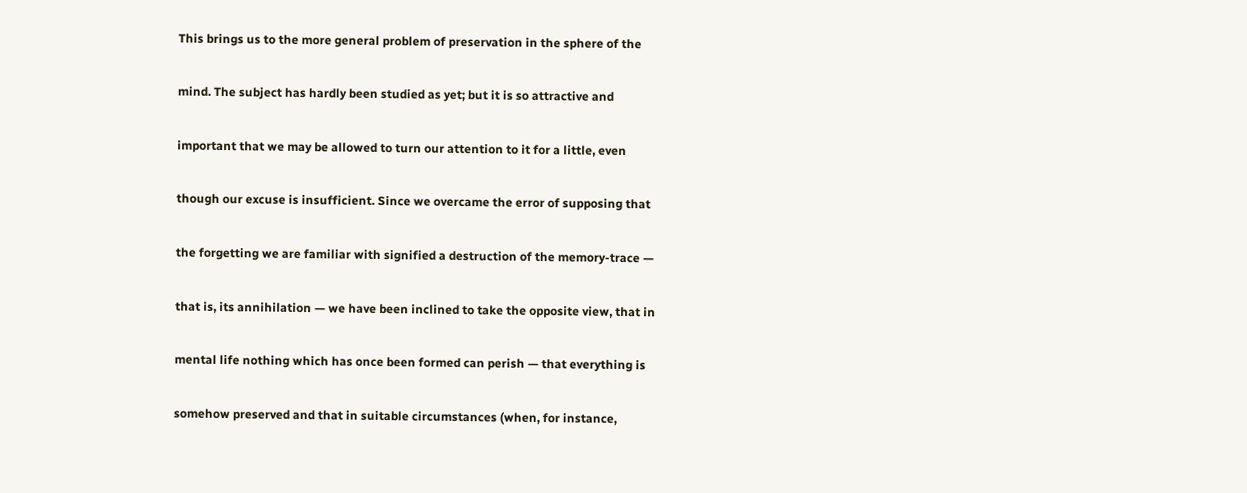This brings us to the more general problem of preservation in the sphere of the

mind. The subject has hardly been studied as yet; but it is so attractive and

important that we may be allowed to turn our attention to it for a little, even

though our excuse is insufficient. Since we overcame the error of supposing that

the forgetting we are familiar with signified a destruction of the memory-trace —

that is, its annihilation — we have been inclined to take the opposite view, that in

mental life nothing which has once been formed can perish — that everything is

somehow preserved and that in suitable circumstances (when, for instance,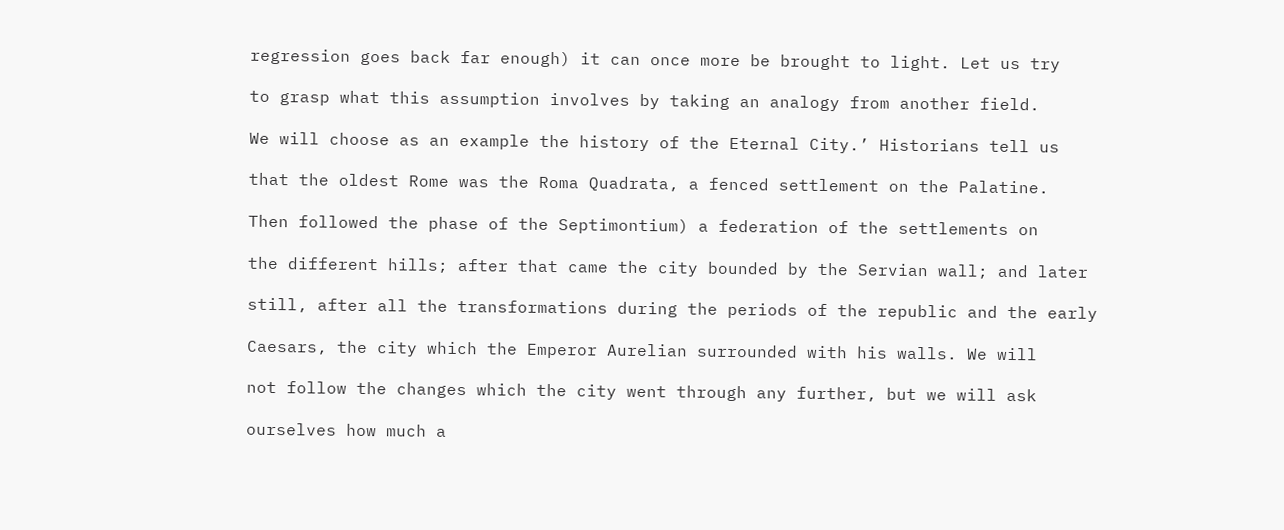regression goes back far enough) it can once more be brought to light. Let us try

to grasp what this assumption involves by taking an analogy from another field.

We will choose as an example the history of the Eternal City.’ Historians tell us

that the oldest Rome was the Roma Quadrata, a fenced settlement on the Palatine.

Then followed the phase of the Septimontium) a federation of the settlements on

the different hills; after that came the city bounded by the Servian wall; and later

still, after all the transformations during the periods of the republic and the early

Caesars, the city which the Emperor Aurelian surrounded with his walls. We will

not follow the changes which the city went through any further, but we will ask

ourselves how much a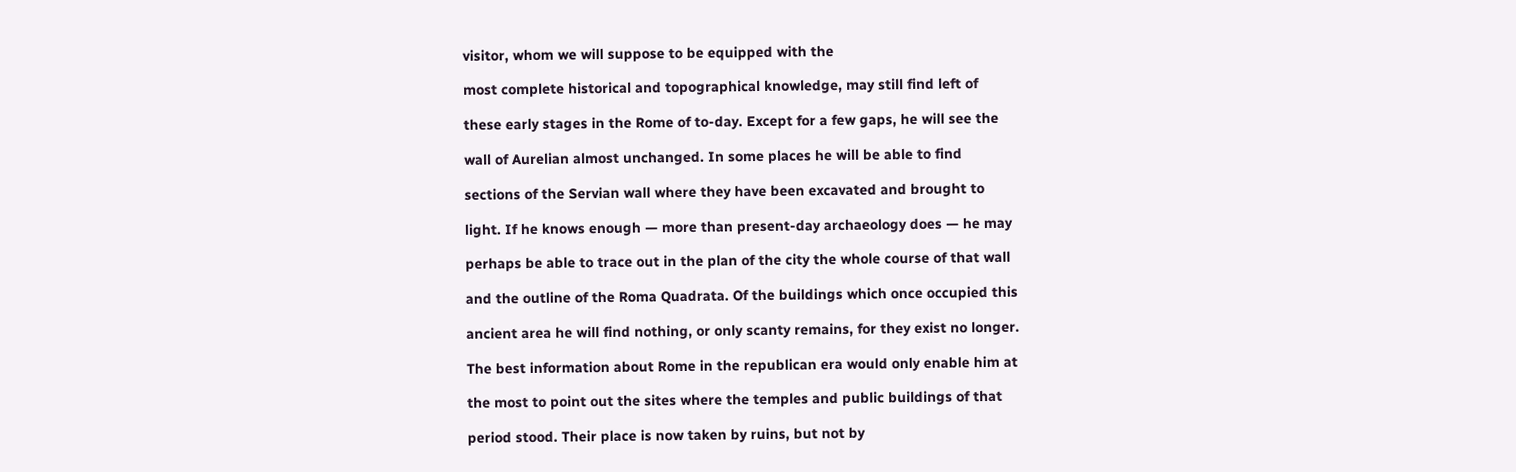visitor, whom we will suppose to be equipped with the

most complete historical and topographical knowledge, may still find left of

these early stages in the Rome of to-day. Except for a few gaps, he will see the

wall of Aurelian almost unchanged. In some places he will be able to find

sections of the Servian wall where they have been excavated and brought to

light. If he knows enough — more than present-day archaeology does — he may

perhaps be able to trace out in the plan of the city the whole course of that wall

and the outline of the Roma Quadrata. Of the buildings which once occupied this

ancient area he will find nothing, or only scanty remains, for they exist no longer.

The best information about Rome in the republican era would only enable him at

the most to point out the sites where the temples and public buildings of that

period stood. Their place is now taken by ruins, but not by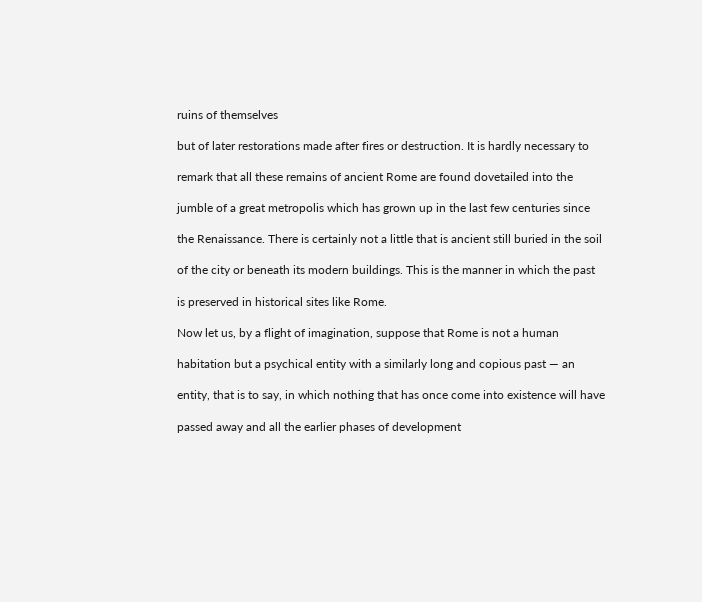ruins of themselves

but of later restorations made after fires or destruction. It is hardly necessary to

remark that all these remains of ancient Rome are found dovetailed into the

jumble of a great metropolis which has grown up in the last few centuries since

the Renaissance. There is certainly not a little that is ancient still buried in the soil

of the city or beneath its modern buildings. This is the manner in which the past

is preserved in historical sites like Rome.

Now let us, by a flight of imagination, suppose that Rome is not a human

habitation but a psychical entity with a similarly long and copious past — an

entity, that is to say, in which nothing that has once come into existence will have

passed away and all the earlier phases of development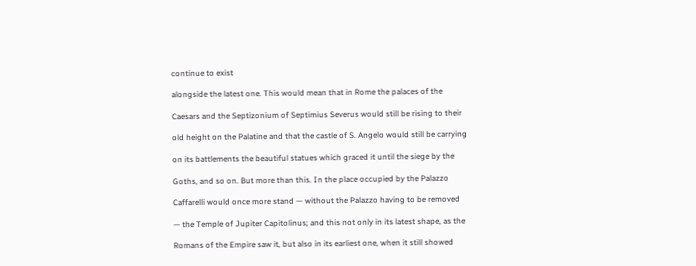continue to exist

alongside the latest one. This would mean that in Rome the palaces of the

Caesars and the Septizonium of Septimius Severus would still be rising to their

old height on the Palatine and that the castle of S. Angelo would still be carrying

on its battlements the beautiful statues which graced it until the siege by the

Goths, and so on. But more than this. In the place occupied by the Palazzo

Caffarelli would once more stand — without the Palazzo having to be removed

— the Temple of Jupiter Capitolinus; and this not only in its latest shape, as the

Romans of the Empire saw it, but also in its earliest one, when it still showed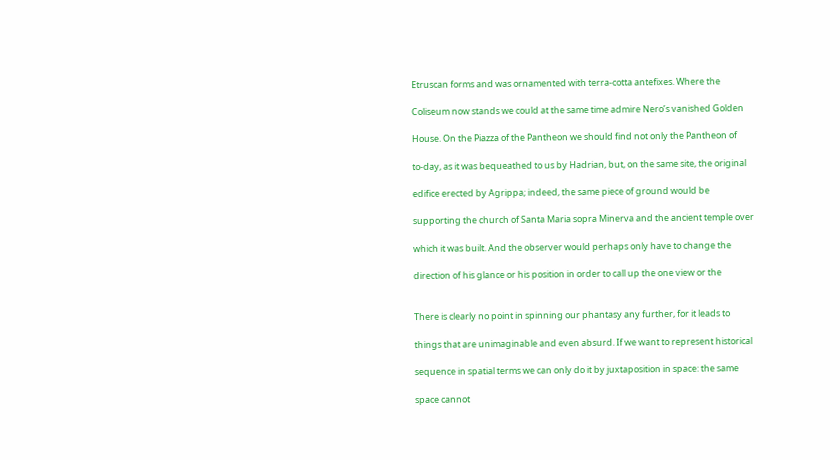Etruscan forms and was ornamented with terra-cotta antefixes. Where the

Coliseum now stands we could at the same time admire Nero’s vanished Golden

House. On the Piazza of the Pantheon we should find not only the Pantheon of

to-day, as it was bequeathed to us by Hadrian, but, on the same site, the original

edifice erected by Agrippa; indeed, the same piece of ground would be

supporting the church of Santa Maria sopra Minerva and the ancient temple over

which it was built. And the observer would perhaps only have to change the

direction of his glance or his position in order to call up the one view or the


There is clearly no point in spinning our phantasy any further, for it leads to

things that are unimaginable and even absurd. If we want to represent historical

sequence in spatial terms we can only do it by juxtaposition in space: the same

space cannot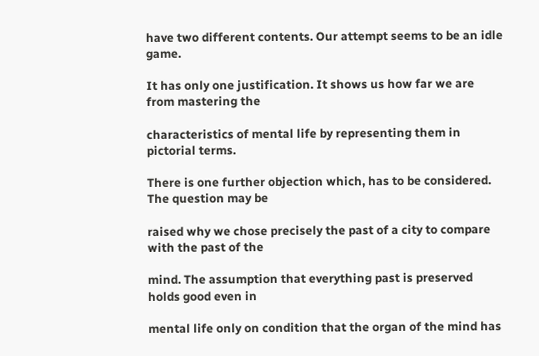have two different contents. Our attempt seems to be an idle game.

It has only one justification. It shows us how far we are from mastering the

characteristics of mental life by representing them in pictorial terms.

There is one further objection which, has to be considered. The question may be

raised why we chose precisely the past of a city to compare with the past of the

mind. The assumption that everything past is preserved holds good even in

mental life only on condition that the organ of the mind has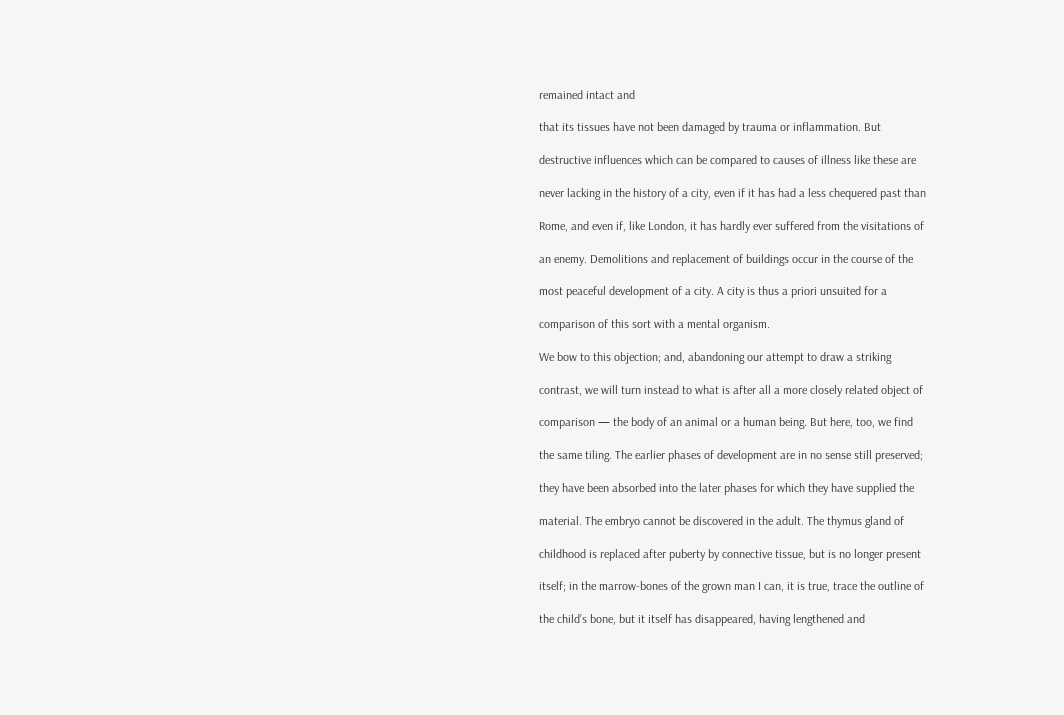remained intact and

that its tissues have not been damaged by trauma or inflammation. But

destructive influences which can be compared to causes of illness like these are

never lacking in the history of a city, even if it has had a less chequered past than

Rome, and even if, like London, it has hardly ever suffered from the visitations of

an enemy. Demolitions and replacement of buildings occur in the course of the

most peaceful development of a city. A city is thus a priori unsuited for a

comparison of this sort with a mental organism.

We bow to this objection; and, abandoning our attempt to draw a striking

contrast, we will turn instead to what is after all a more closely related object of

comparison — the body of an animal or a human being. But here, too, we find

the same tiling. The earlier phases of development are in no sense still preserved;

they have been absorbed into the later phases for which they have supplied the

material. The embryo cannot be discovered in the adult. The thymus gland of

childhood is replaced after puberty by connective tissue, but is no longer present

itself; in the marrow-bones of the grown man I can, it is true, trace the outline of

the child’s bone, but it itself has disappeared, having lengthened and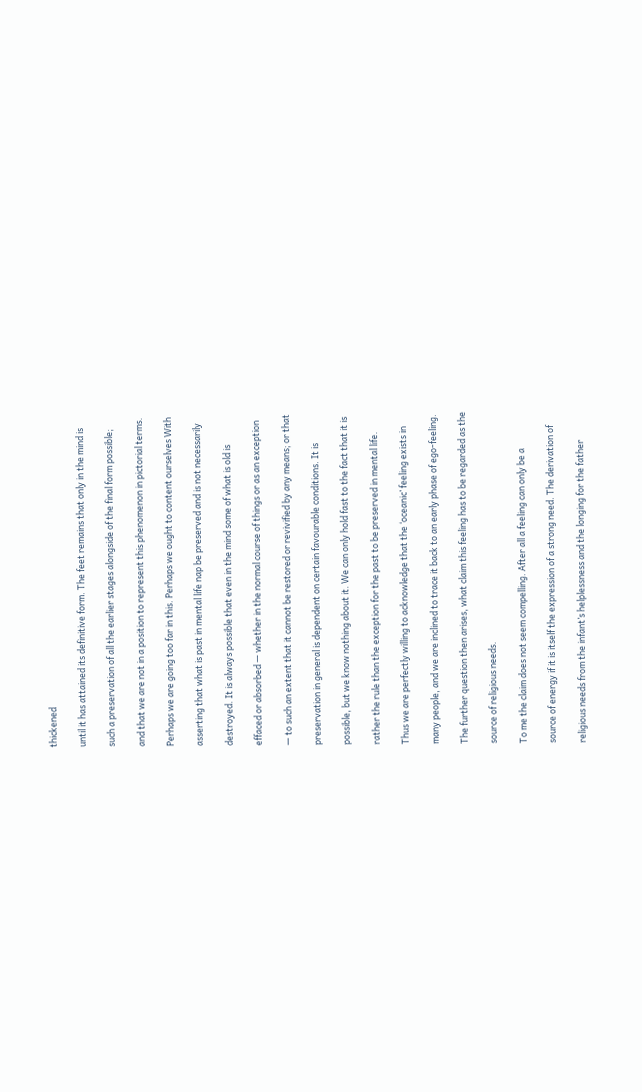thickened

until it has attained its definitive form. The feet remains that only in the mind is

such a preservation of all the earlier stages alongside of the final form possible;

and that we are not in a position to represent this phenomenon in pictorial terms.

Perhaps we are going too far in this. Perhaps we ought to content ourselves With

asserting that what is past in mental life nap be preserved and is not necessarily

destroyed. It is always possible that even in the mind some of what is old is

effaced or absorbed — whether in the normal course of things or as an exception

— to such an extent that it cannot be restored or revivified by any means; or that

preservation in general is dependent on certain favourable conditions. It is

possible, but we know nothing about it. We can only hold fast to the fact that it is

rather the rule than the exception for the past to be preserved in mental life.

Thus we are perfectly willing to acknowledge that the ‘oceanic’ feeling exists in

many people, and we are inclined to trace it back to an early phase of ego-feeling.

The further question then arises, what claim this feeling has to be regarded as the

source of religious needs.

To me the claim does not seem compelling. After all a feeling can only be a

source of energy if it is itself the expression of a strong need. The derivation of

religious needs from the infant’s helplessness and the longing for the father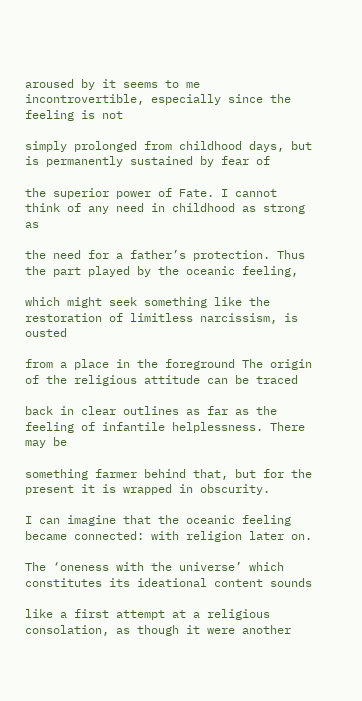aroused by it seems to me incontrovertible, especially since the feeling is not

simply prolonged from childhood days, but is permanently sustained by fear of

the superior power of Fate. I cannot think of any need in childhood as strong as

the need for a father’s protection. Thus the part played by the oceanic feeling,

which might seek something like the restoration of limitless narcissism, is ousted

from a place in the foreground The origin of the religious attitude can be traced

back in clear outlines as far as the feeling of infantile helplessness. There may be

something farmer behind that, but for the present it is wrapped in obscurity.

I can imagine that the oceanic feeling became connected: with religion later on.

The ‘oneness with the universe’ which constitutes its ideational content sounds

like a first attempt at a religious consolation, as though it were another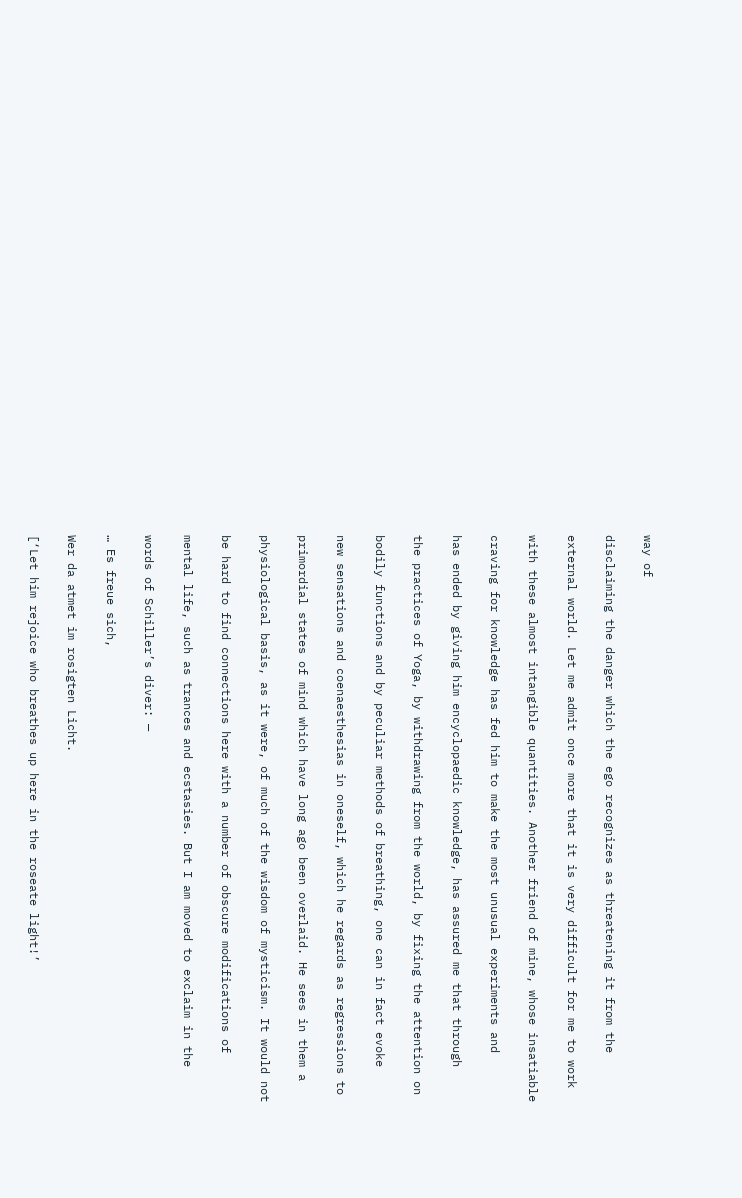way of

disclaiming the danger which the ego recognizes as threatening it from the

external world. Let me admit once more that it is very difficult for me to work

with these almost intangible quantities. Another friend of mine, whose insatiable

craving for knowledge has fed him to make the most unusual experiments and

has ended by giving him encyclopaedic knowledge, has assured me that through

the practices of Yoga, by withdrawing from the world, by fixing the attention on

bodily functions and by peculiar methods of breathing, one can in fact evoke

new sensations and coenaesthesias in oneself, which he regards as regressions to

primordial states of mind which have long ago been overlaid. He sees in them a

physiological basis, as it were, of much of the wisdom of mysticism. It would not

be hard to find connections here with a number of obscure modifications of

mental life, such as trances and ecstasies. But I am moved to exclaim in the

words of Schiller’s diver: —

… Es freue sich,

Wer da atmet im rosigten Licht.

[‘Let him rejoice who breathes up here in the roseate light!’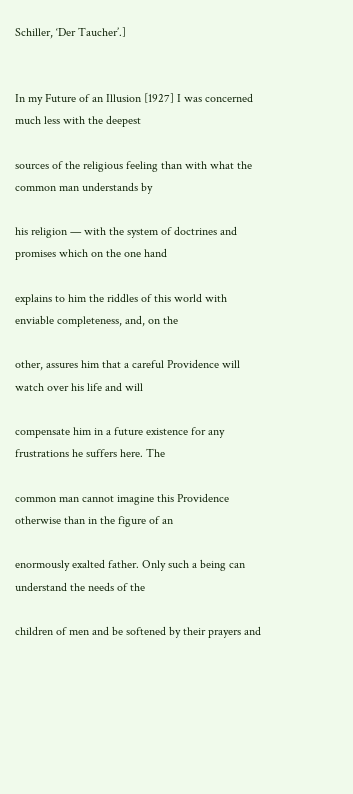Schiller, ‘Der Taucher’.]


In my Future of an Illusion [1927] I was concerned much less with the deepest

sources of the religious feeling than with what the common man understands by

his religion — with the system of doctrines and promises which on the one hand

explains to him the riddles of this world with enviable completeness, and, on the

other, assures him that a careful Providence will watch over his life and will

compensate him in a future existence for any frustrations he suffers here. The

common man cannot imagine this Providence otherwise than in the figure of an

enormously exalted father. Only such a being can understand the needs of the

children of men and be softened by their prayers and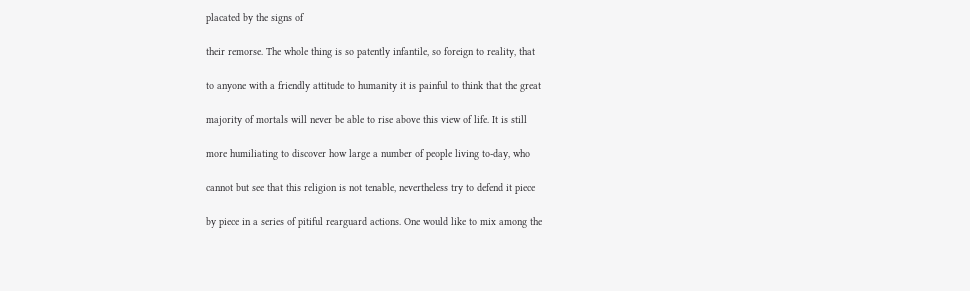placated by the signs of

their remorse. The whole thing is so patently infantile, so foreign to reality, that

to anyone with a friendly attitude to humanity it is painful to think that the great

majority of mortals will never be able to rise above this view of life. It is still

more humiliating to discover how large a number of people living to-day, who

cannot but see that this religion is not tenable, nevertheless try to defend it piece

by piece in a series of pitiful rearguard actions. One would like to mix among the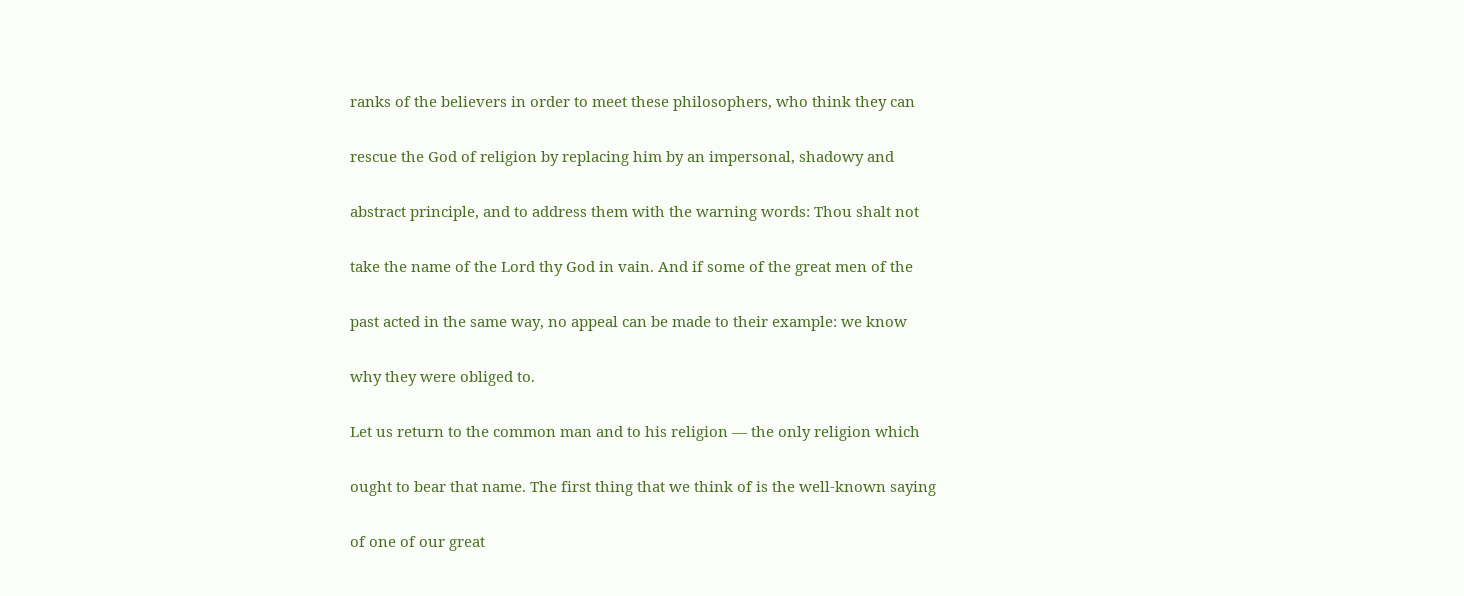ranks of the believers in order to meet these philosophers, who think they can

rescue the God of religion by replacing him by an impersonal, shadowy and

abstract principle, and to address them with the warning words: Thou shalt not

take the name of the Lord thy God in vain. And if some of the great men of the

past acted in the same way, no appeal can be made to their example: we know

why they were obliged to.

Let us return to the common man and to his religion — the only religion which

ought to bear that name. The first thing that we think of is the well-known saying

of one of our great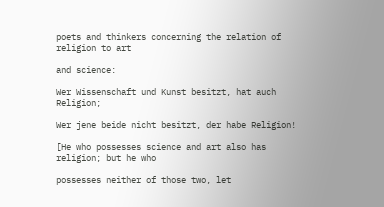poets and thinkers concerning the relation of religion to art

and science:

Wer Wissenschaft und Kunst besitzt, hat auch Religion;

Wer jene beide nicht besitzt, der habe Religion!

[He who possesses science and art also has religion; but he who

possesses neither of those two, let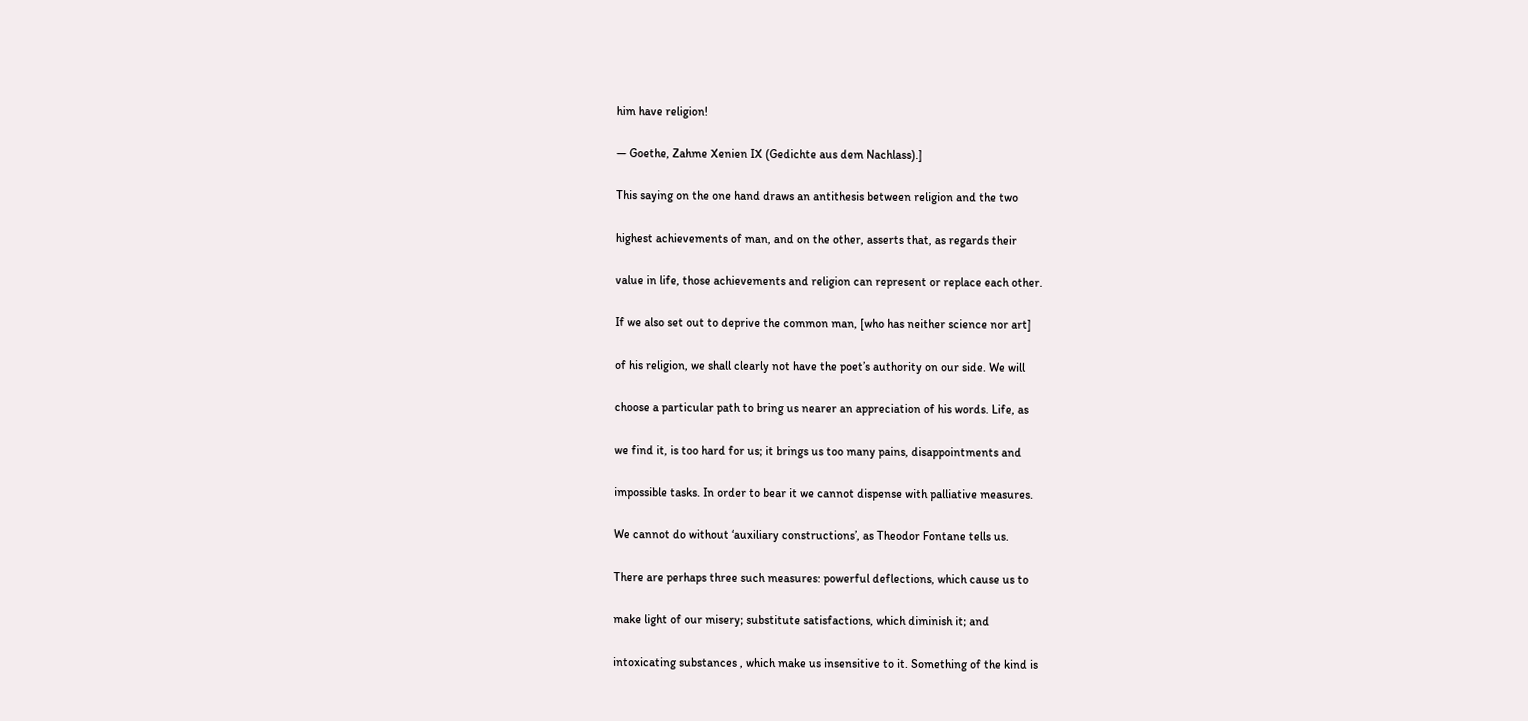him have religion!

— Goethe, Zahme Xenien IX (Gedichte aus dem Nachlass).]

This saying on the one hand draws an antithesis between religion and the two

highest achievements of man, and on the other, asserts that, as regards their

value in life, those achievements and religion can represent or replace each other.

If we also set out to deprive the common man, [who has neither science nor art]

of his religion, we shall clearly not have the poet’s authority on our side. We will

choose a particular path to bring us nearer an appreciation of his words. Life, as

we find it, is too hard for us; it brings us too many pains, disappointments and

impossible tasks. In order to bear it we cannot dispense with palliative measures.

We cannot do without ‘auxiliary constructions’, as Theodor Fontane tells us.

There are perhaps three such measures: powerful deflections, which cause us to

make light of our misery; substitute satisfactions, which diminish it; and

intoxicating substances , which make us insensitive to it. Something of the kind is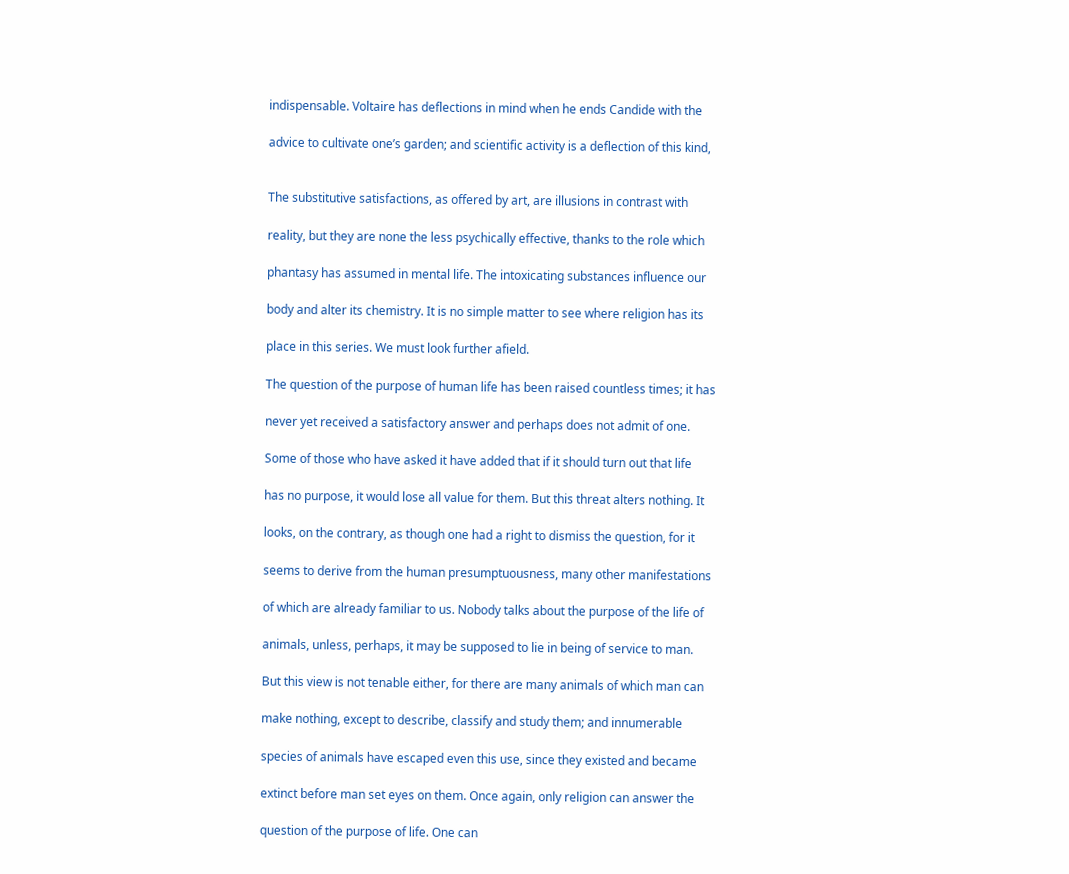indispensable. Voltaire has deflections in mind when he ends Candide with the

advice to cultivate one’s garden; and scientific activity is a deflection of this kind,


The substitutive satisfactions, as offered by art, are illusions in contrast with

reality, but they are none the less psychically effective, thanks to the role which

phantasy has assumed in mental life. The intoxicating substances influence our

body and alter its chemistry. It is no simple matter to see where religion has its

place in this series. We must look further afield.

The question of the purpose of human life has been raised countless times; it has

never yet received a satisfactory answer and perhaps does not admit of one.

Some of those who have asked it have added that if it should turn out that life

has no purpose, it would lose all value for them. But this threat alters nothing. It

looks, on the contrary, as though one had a right to dismiss the question, for it

seems to derive from the human presumptuousness, many other manifestations

of which are already familiar to us. Nobody talks about the purpose of the life of

animals, unless, perhaps, it may be supposed to lie in being of service to man.

But this view is not tenable either, for there are many animals of which man can

make nothing, except to describe, classify and study them; and innumerable

species of animals have escaped even this use, since they existed and became

extinct before man set eyes on them. Once again, only religion can answer the

question of the purpose of life. One can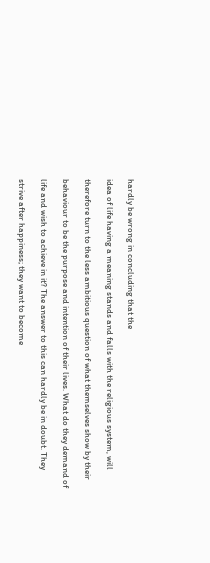hardly be wrong in concluding that the

idea of life having a meaning stands and falls with the religious system, will

therefore turn to the less ambitious question of what themselves show by their

behaviour to be the purpose and intention of their lives. What do they demand of

life and wish to achieve in it? The answer to this can hardly be in doubt. They

strive after happiness; they want to become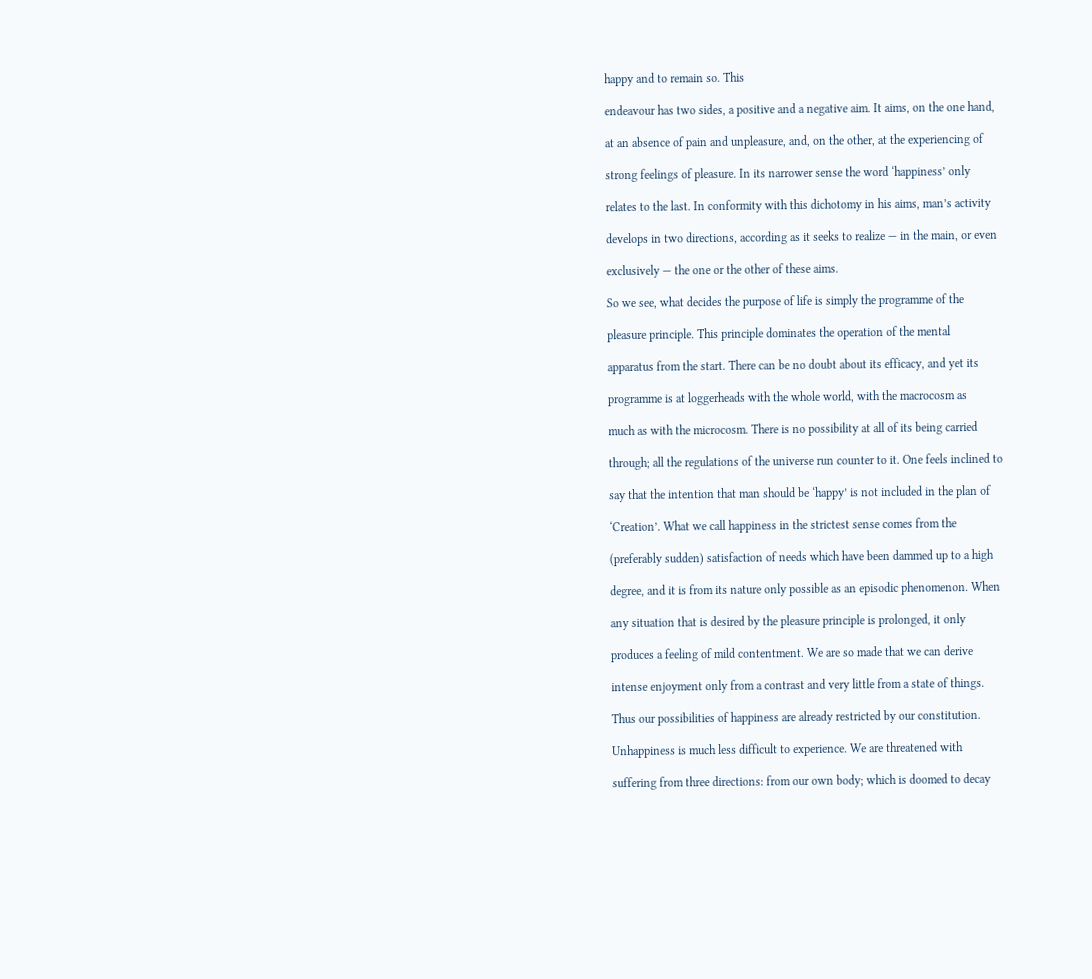happy and to remain so. This

endeavour has two sides, a positive and a negative aim. It aims, on the one hand,

at an absence of pain and unpleasure, and, on the other, at the experiencing of

strong feelings of pleasure. In its narrower sense the word ‘happiness’ only

relates to the last. In conformity with this dichotomy in his aims, man’s activity

develops in two directions, according as it seeks to realize — in the main, or even

exclusively — the one or the other of these aims.

So we see, what decides the purpose of life is simply the programme of the

pleasure principle. This principle dominates the operation of the mental

apparatus from the start. There can be no doubt about its efficacy, and yet its

programme is at loggerheads with the whole world, with the macrocosm as

much as with the microcosm. There is no possibility at all of its being carried

through; all the regulations of the universe run counter to it. One feels inclined to

say that the intention that man should be ‘happy’ is not included in the plan of

‘Creation’. What we call happiness in the strictest sense comes from the

(preferably sudden) satisfaction of needs which have been dammed up to a high

degree, and it is from its nature only possible as an episodic phenomenon. When

any situation that is desired by the pleasure principle is prolonged, it only

produces a feeling of mild contentment. We are so made that we can derive

intense enjoyment only from a contrast and very little from a state of things.

Thus our possibilities of happiness are already restricted by our constitution.

Unhappiness is much less difficult to experience. We are threatened with

suffering from three directions: from our own body; which is doomed to decay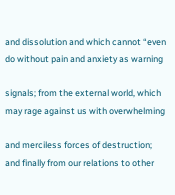and dissolution and which cannot “even do without pain and anxiety as warning

signals; from the external world, which may rage against us with overwhelming

and merciless forces of destruction; and finally from our relations to other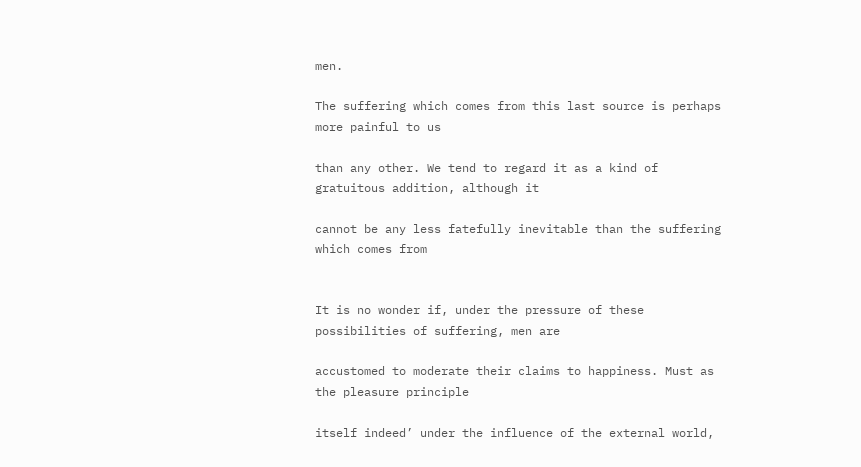men.

The suffering which comes from this last source is perhaps more painful to us

than any other. We tend to regard it as a kind of gratuitous addition, although it

cannot be any less fatefully inevitable than the suffering which comes from


It is no wonder if, under the pressure of these possibilities of suffering, men are

accustomed to moderate their claims to happiness. Must as the pleasure principle

itself indeed’ under the influence of the external world,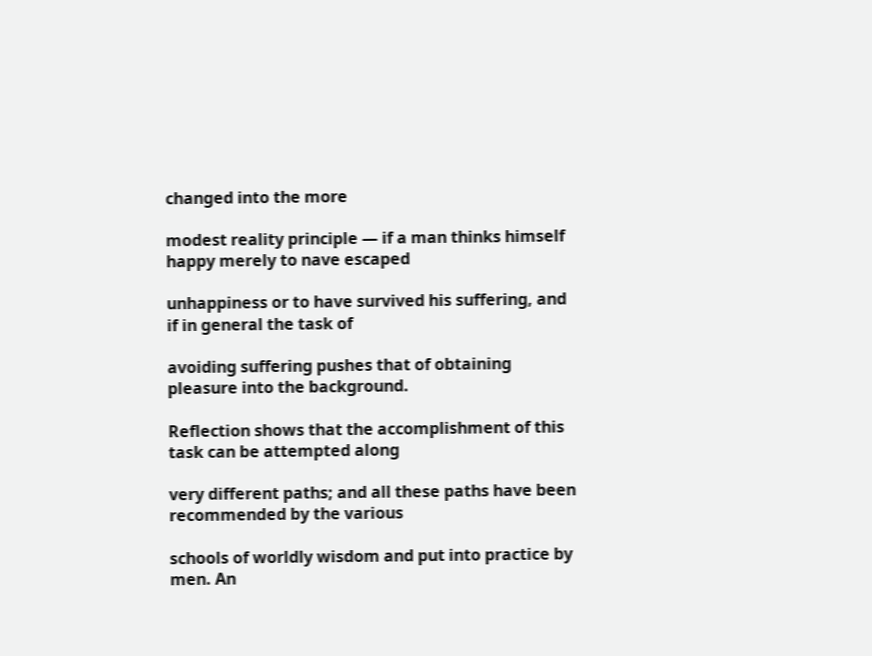changed into the more

modest reality principle — if a man thinks himself happy merely to nave escaped

unhappiness or to have survived his suffering, and if in general the task of

avoiding suffering pushes that of obtaining pleasure into the background.

Reflection shows that the accomplishment of this task can be attempted along

very different paths; and all these paths have been recommended by the various

schools of worldly wisdom and put into practice by men. An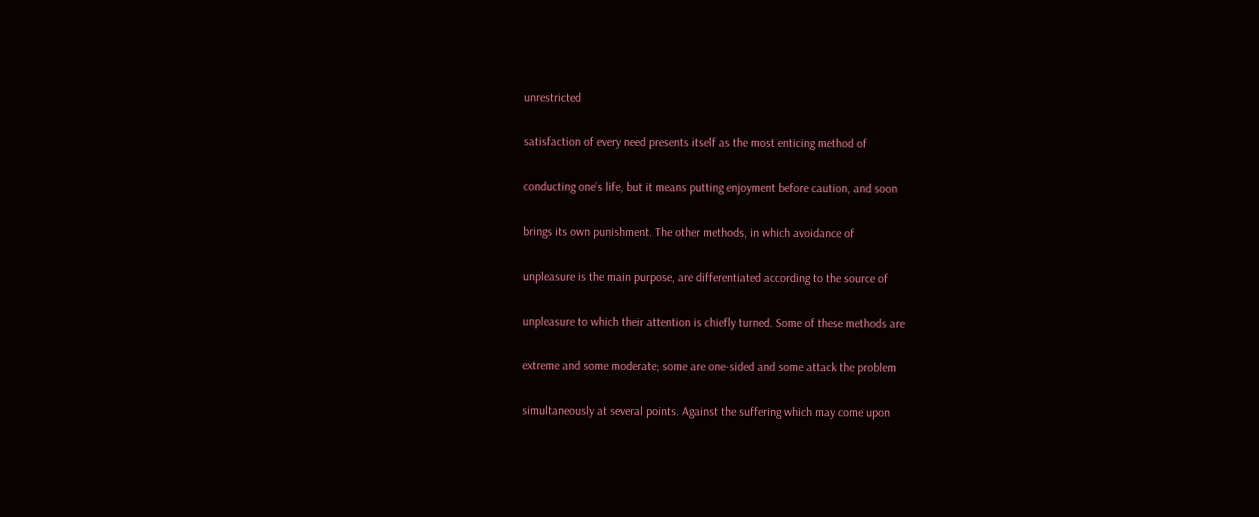unrestricted

satisfaction of every need presents itself as the most enticing method of

conducting one’s life, but it means putting enjoyment before caution, and soon

brings its own punishment. The other methods, in which avoidance of

unpleasure is the main purpose, are differentiated according to the source of

unpleasure to which their attention is chiefly turned. Some of these methods are

extreme and some moderate; some are one-sided and some attack the problem

simultaneously at several points. Against the suffering which may come upon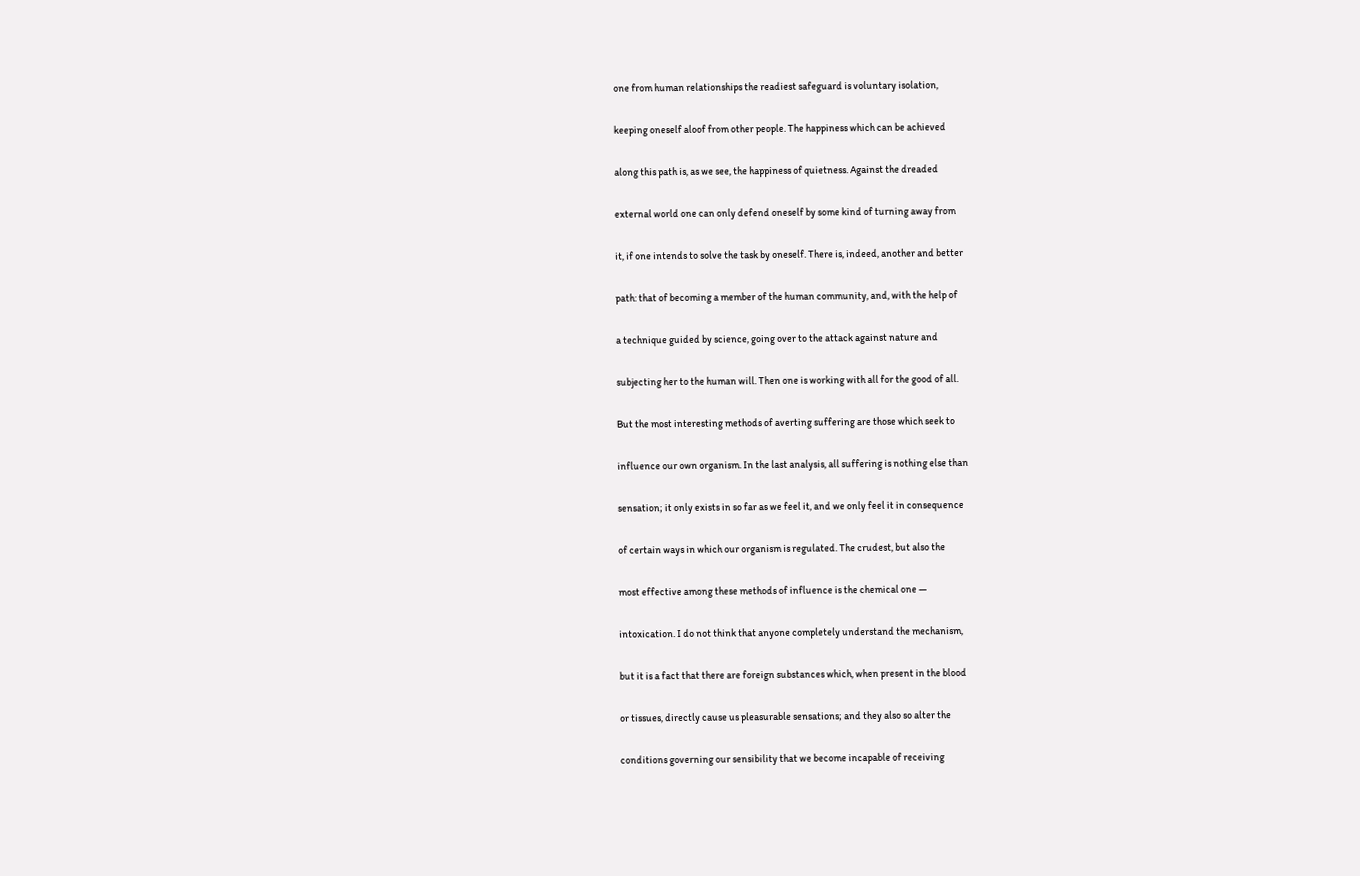one from human relationships the readiest safeguard is voluntary isolation,

keeping oneself aloof from other people. The happiness which can be achieved

along this path is, as we see, the happiness of quietness. Against the dreaded

external world one can only defend oneself by some kind of turning away from

it, if one intends to solve the task by oneself. There is, indeed, another and better

path: that of becoming a member of the human community, and, with the help of

a technique guided by science, going over to the attack against nature and

subjecting her to the human will. Then one is working with all for the good of all.

But the most interesting methods of averting suffering are those which seek to

influence our own organism. In the last analysis, all suffering is nothing else than

sensation; it only exists in so far as we feel it, and we only feel it in consequence

of certain ways in which our organism is regulated. The crudest, but also the

most effective among these methods of influence is the chemical one —

intoxication. I do not think that anyone completely understand the mechanism,

but it is a fact that there are foreign substances which, when present in the blood

or tissues, directly cause us pleasurable sensations; and they also so alter the

conditions governing our sensibility that we become incapable of receiving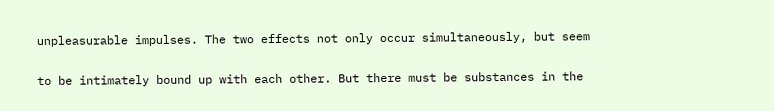unpleasurable impulses. The two effects not only occur simultaneously, but seem

to be intimately bound up with each other. But there must be substances in the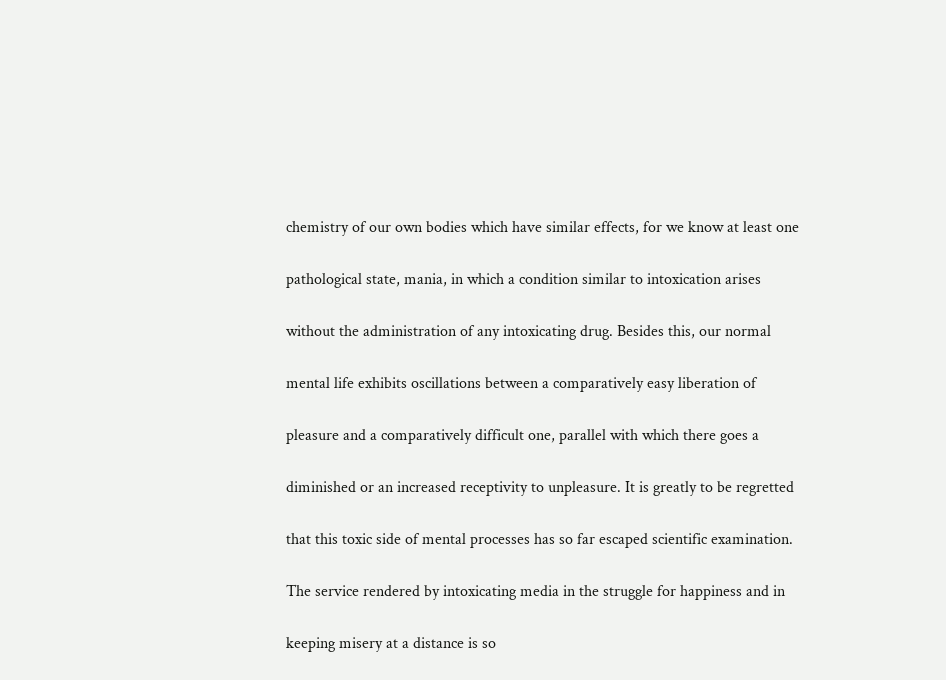chemistry of our own bodies which have similar effects, for we know at least one

pathological state, mania, in which a condition similar to intoxication arises

without the administration of any intoxicating drug. Besides this, our normal

mental life exhibits oscillations between a comparatively easy liberation of

pleasure and a comparatively difficult one, parallel with which there goes a

diminished or an increased receptivity to unpleasure. It is greatly to be regretted

that this toxic side of mental processes has so far escaped scientific examination.

The service rendered by intoxicating media in the struggle for happiness and in

keeping misery at a distance is so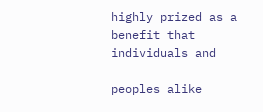highly prized as a benefit that individuals and

peoples alike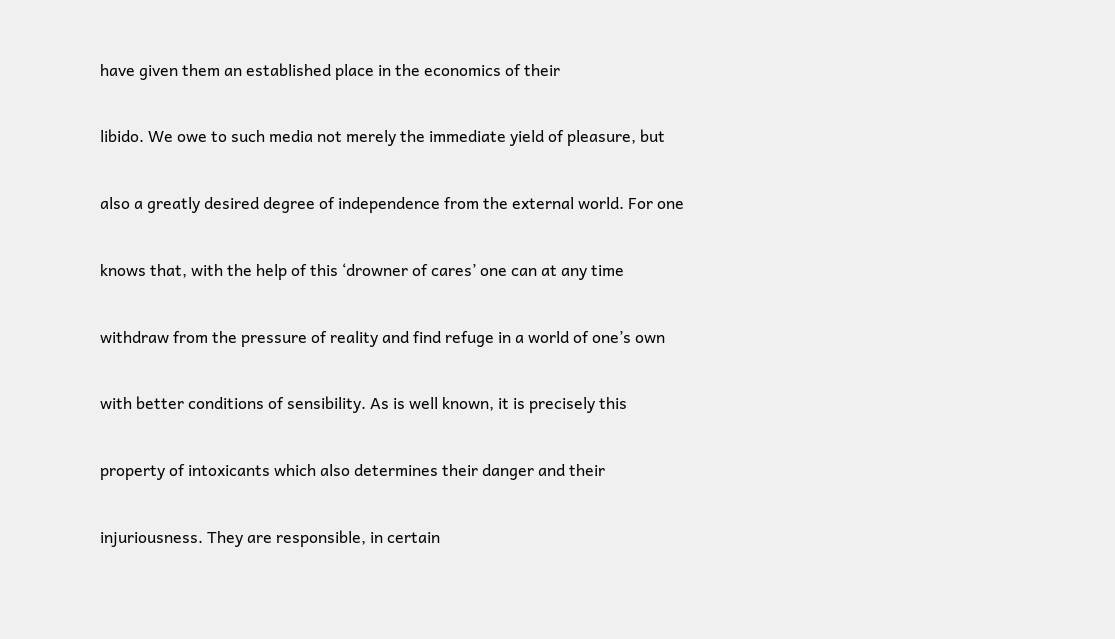have given them an established place in the economics of their

libido. We owe to such media not merely the immediate yield of pleasure, but

also a greatly desired degree of independence from the external world. For one

knows that, with the help of this ‘drowner of cares’ one can at any time

withdraw from the pressure of reality and find refuge in a world of one’s own

with better conditions of sensibility. As is well known, it is precisely this

property of intoxicants which also determines their danger and their

injuriousness. They are responsible, in certain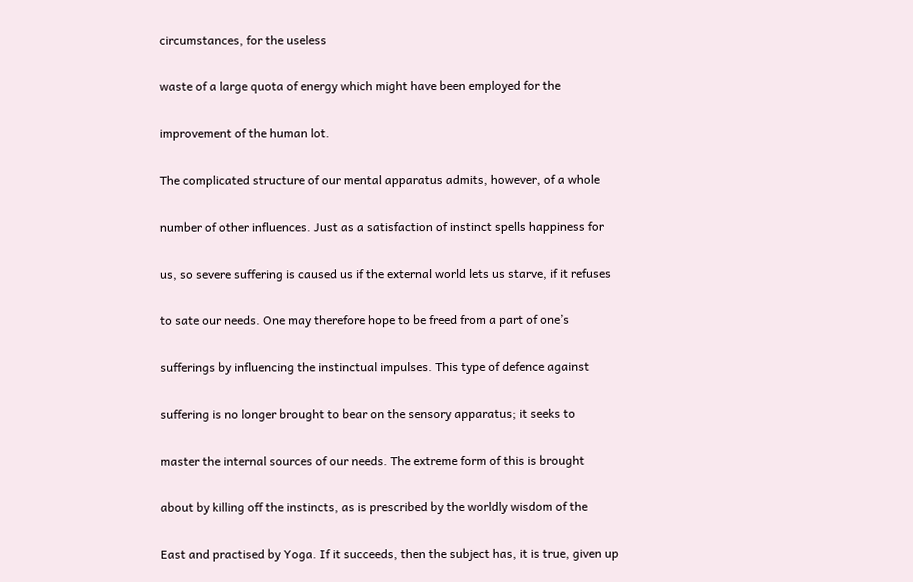circumstances, for the useless

waste of a large quota of energy which might have been employed for the

improvement of the human lot.

The complicated structure of our mental apparatus admits, however, of a whole

number of other influences. Just as a satisfaction of instinct spells happiness for

us, so severe suffering is caused us if the external world lets us starve, if it refuses

to sate our needs. One may therefore hope to be freed from a part of one’s

sufferings by influencing the instinctual impulses. This type of defence against

suffering is no longer brought to bear on the sensory apparatus; it seeks to

master the internal sources of our needs. The extreme form of this is brought

about by killing off the instincts, as is prescribed by the worldly wisdom of the

East and practised by Yoga. If it succeeds, then the subject has, it is true, given up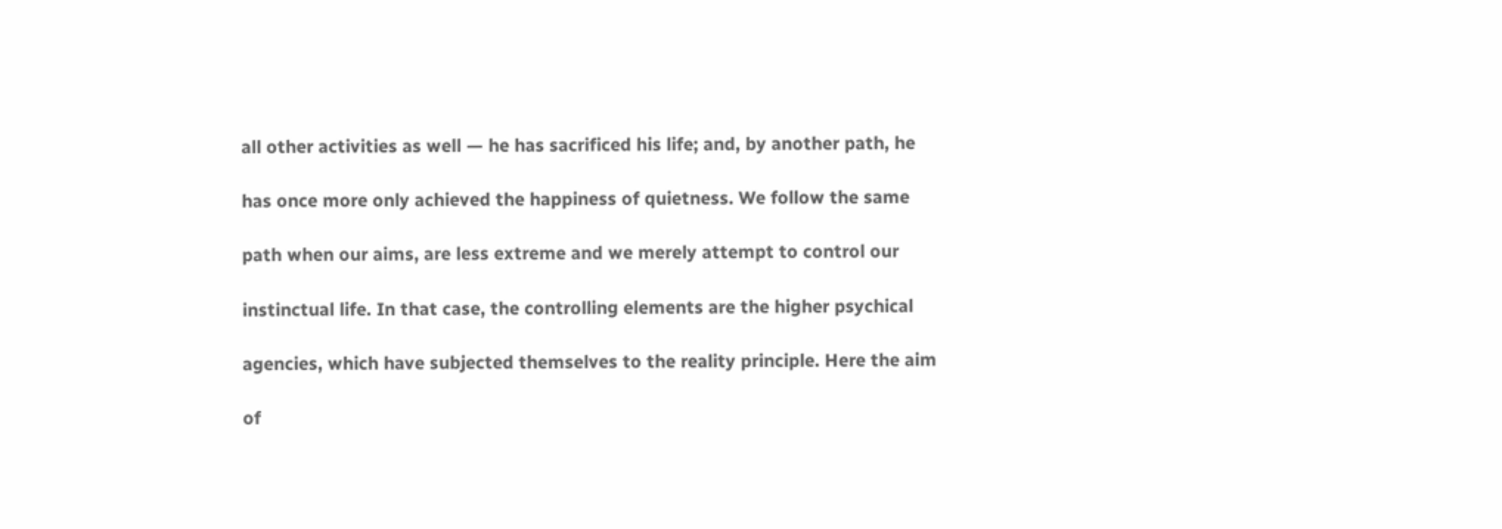all other activities as well — he has sacrificed his life; and, by another path, he

has once more only achieved the happiness of quietness. We follow the same

path when our aims, are less extreme and we merely attempt to control our

instinctual life. In that case, the controlling elements are the higher psychical

agencies, which have subjected themselves to the reality principle. Here the aim

of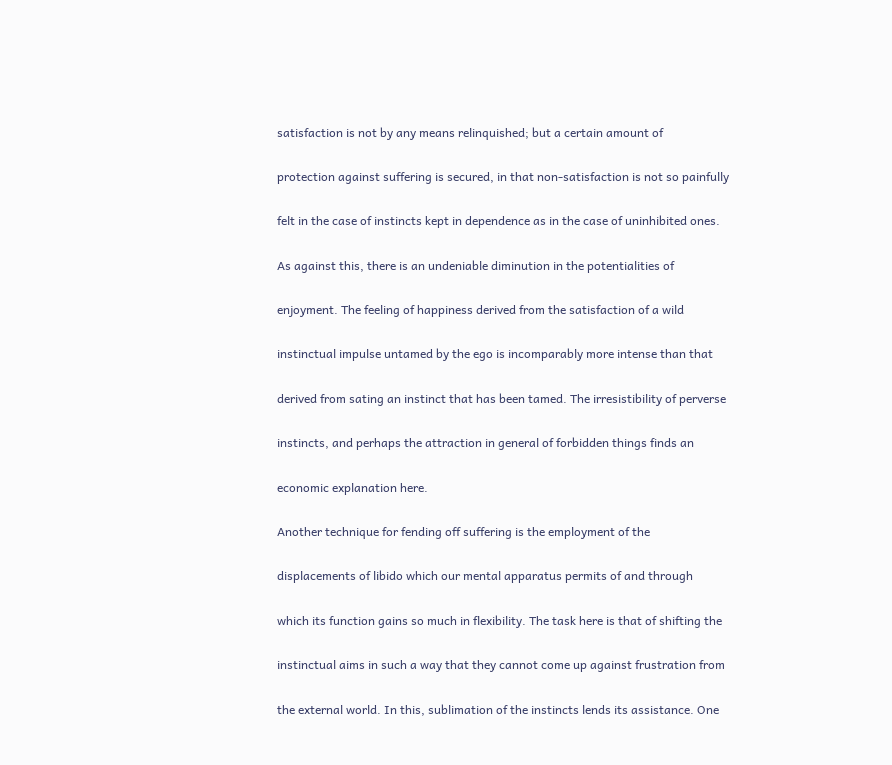satisfaction is not by any means relinquished; but a certain amount of

protection against suffering is secured, in that non-satisfaction is not so painfully

felt in the case of instincts kept in dependence as in the case of uninhibited ones.

As against this, there is an undeniable diminution in the potentialities of

enjoyment. The feeling of happiness derived from the satisfaction of a wild

instinctual impulse untamed by the ego is incomparably more intense than that

derived from sating an instinct that has been tamed. The irresistibility of perverse

instincts, and perhaps the attraction in general of forbidden things finds an

economic explanation here.

Another technique for fending off suffering is the employment of the

displacements of libido which our mental apparatus permits of and through

which its function gains so much in flexibility. The task here is that of shifting the

instinctual aims in such a way that they cannot come up against frustration from

the external world. In this, sublimation of the instincts lends its assistance. One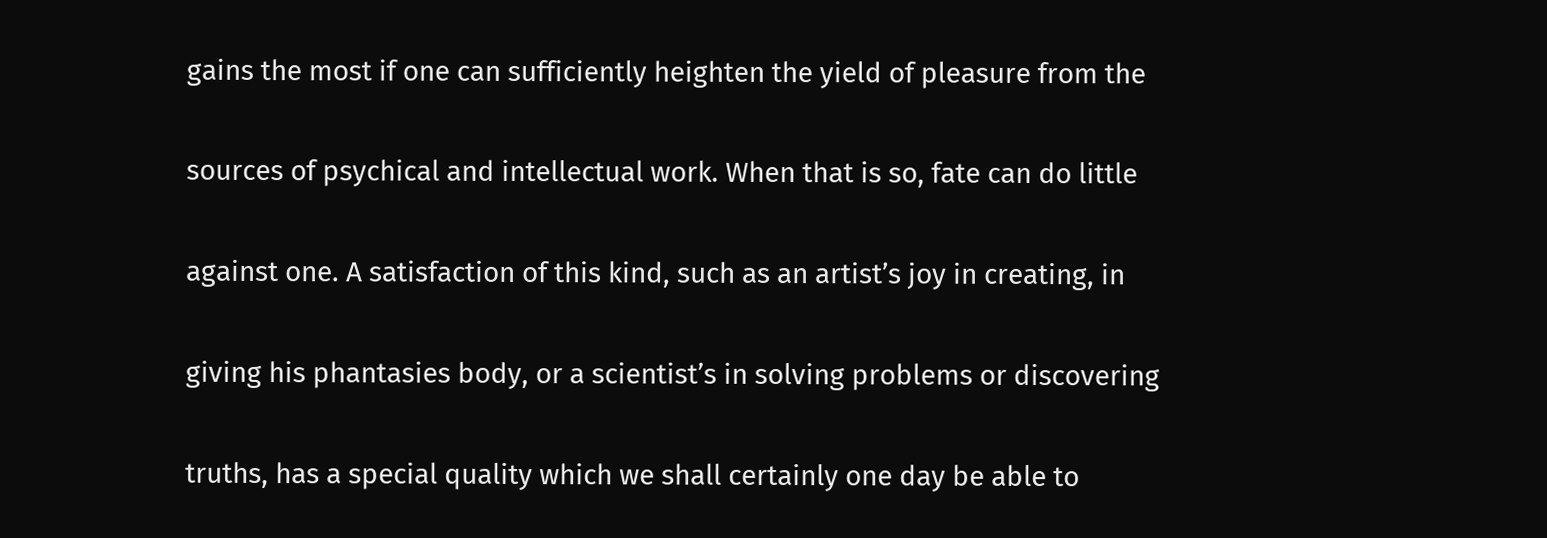gains the most if one can sufficiently heighten the yield of pleasure from the

sources of psychical and intellectual work. When that is so, fate can do little

against one. A satisfaction of this kind, such as an artist’s joy in creating, in

giving his phantasies body, or a scientist’s in solving problems or discovering

truths, has a special quality which we shall certainly one day be able to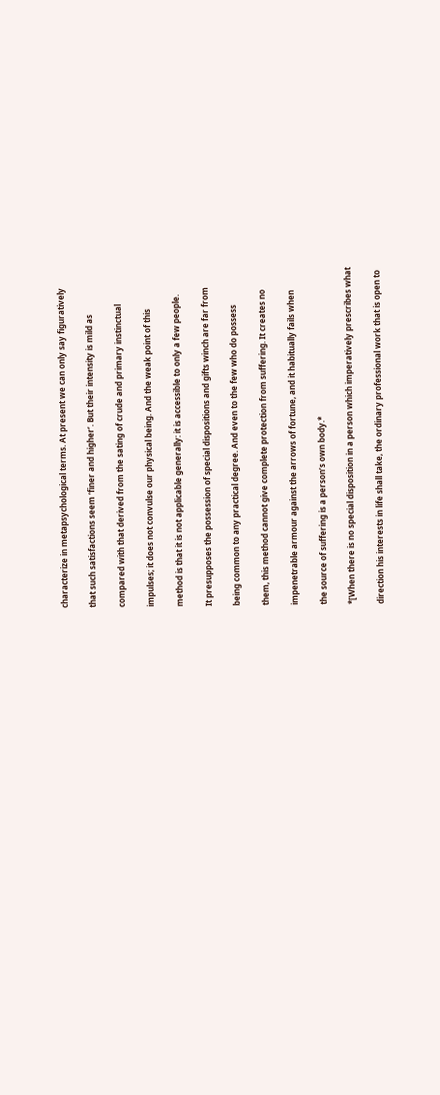characterize in metapsychological terms. At present we can only say figuratively

that such satisfactions seem ‘finer and higher’. But their intensity is mild as

compared with that derived from the sating of crude and primary instinctual

impulses; it does not convulse our physical being. And the weak point of this

method is that it is not applicable generally: it is accessible to only a few people.

It presupposes the possession of special dispositions and gifts winch are far from

being common to any practical degree. And even to the few who do possess

them, this method cannot give complete protection from suffering. It creates no

impenetrable armour against the arrows of fortune, and it habitually fails when

the source of suffering is a person’s own body.*

*[When there is no special disposition in a person which imperatively prescribes what

direction his interests in life shall take, the ordinary professional work that is open to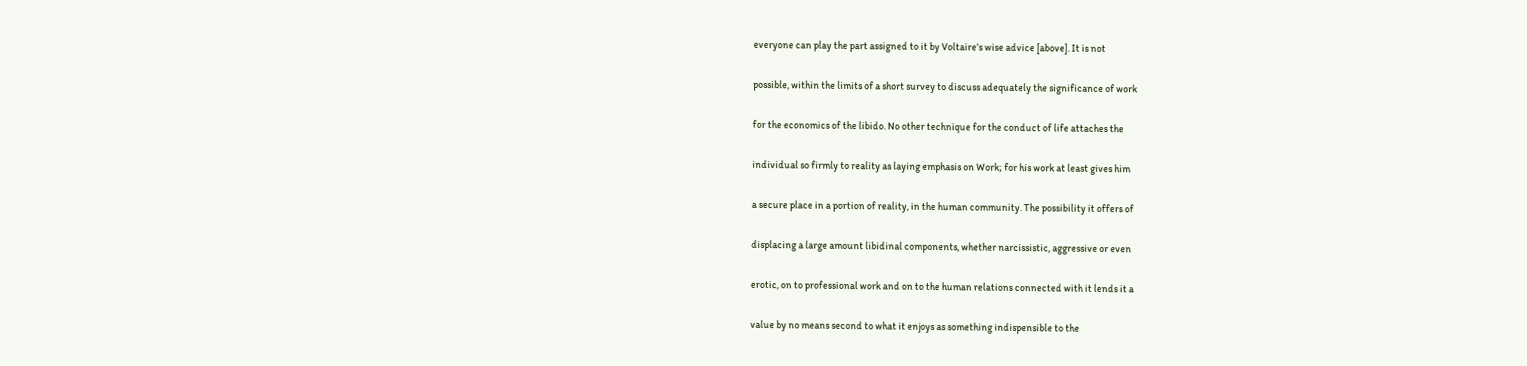everyone can play the part assigned to it by Voltaire’s wise advice [above]. It is not

possible, within the limits of a short survey to discuss adequately the significance of work

for the economics of the libido. No other technique for the conduct of life attaches the

individual so firmly to reality as laying emphasis on Work; for his work at least gives him

a secure place in a portion of reality, in the human community. The possibility it offers of

displacing a large amount libidinal components, whether narcissistic, aggressive or even

erotic, on to professional work and on to the human relations connected with it lends it a

value by no means second to what it enjoys as something indispensible to the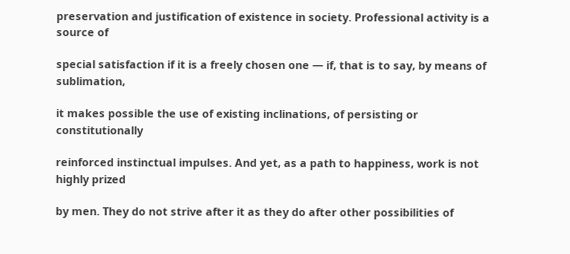preservation and justification of existence in society. Professional activity is a source of

special satisfaction if it is a freely chosen one — if, that is to say, by means of sublimation,

it makes possible the use of existing inclinations, of persisting or constitutionally

reinforced instinctual impulses. And yet, as a path to happiness, work is not highly prized

by men. They do not strive after it as they do after other possibilities of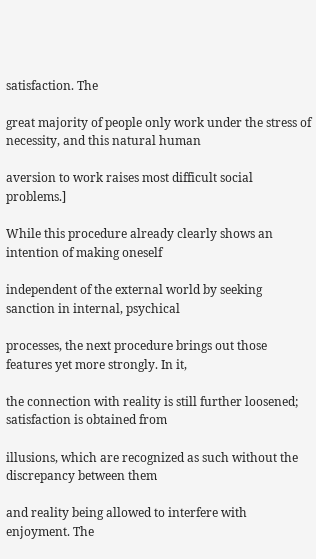satisfaction. The

great majority of people only work under the stress of necessity, and this natural human

aversion to work raises most difficult social problems.]

While this procedure already clearly shows an intention of making oneself

independent of the external world by seeking sanction in internal, psychical

processes, the next procedure brings out those features yet more strongly. In it,

the connection with reality is still further loosened; satisfaction is obtained from

illusions, which are recognized as such without the discrepancy between them

and reality being allowed to interfere with enjoyment. The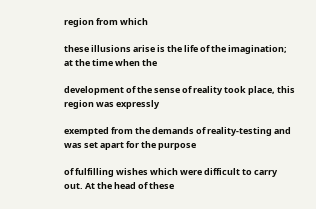region from which

these illusions arise is the life of the imagination; at the time when the

development of the sense of reality took place, this region was expressly

exempted from the demands of reality-testing and was set apart for the purpose

of fulfilling wishes which were difficult to carry out. At the head of these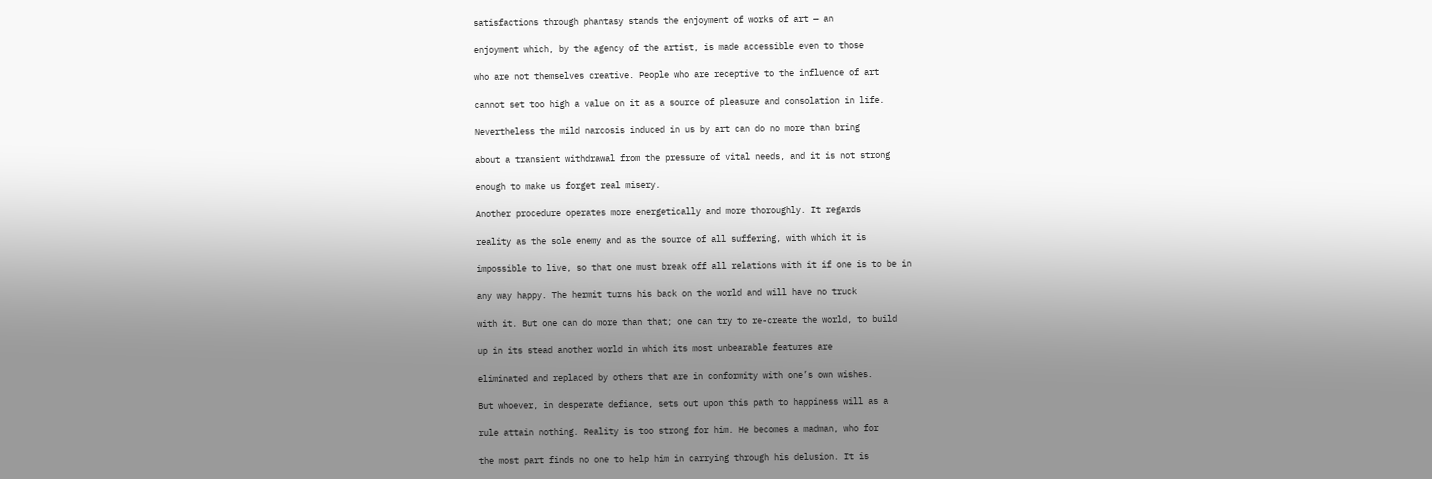satisfactions through phantasy stands the enjoyment of works of art — an

enjoyment which, by the agency of the artist, is made accessible even to those

who are not themselves creative. People who are receptive to the influence of art

cannot set too high a value on it as a source of pleasure and consolation in life.

Nevertheless the mild narcosis induced in us by art can do no more than bring

about a transient withdrawal from the pressure of vital needs, and it is not strong

enough to make us forget real misery.

Another procedure operates more energetically and more thoroughly. It regards

reality as the sole enemy and as the source of all suffering, with which it is

impossible to live, so that one must break off all relations with it if one is to be in

any way happy. The hermit turns his back on the world and will have no truck

with it. But one can do more than that; one can try to re-create the world, to build

up in its stead another world in which its most unbearable features are

eliminated and replaced by others that are in conformity with one’s own wishes.

But whoever, in desperate defiance, sets out upon this path to happiness will as a

rule attain nothing. Reality is too strong for him. He becomes a madman, who for

the most part finds no one to help him in carrying through his delusion. It is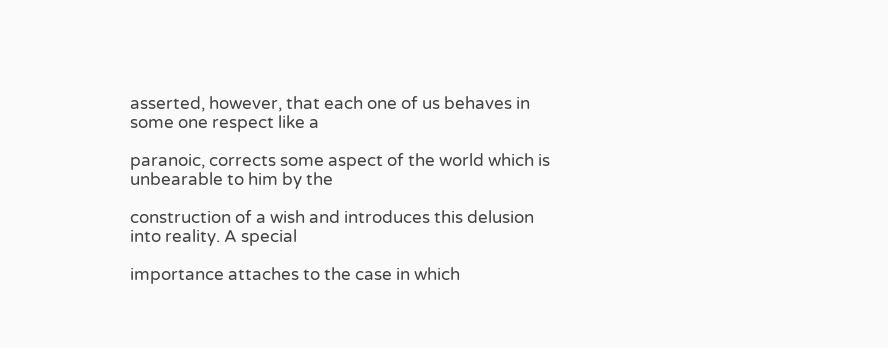asserted, however, that each one of us behaves in some one respect like a

paranoic, corrects some aspect of the world which is unbearable to him by the

construction of a wish and introduces this delusion into reality. A special

importance attaches to the case in which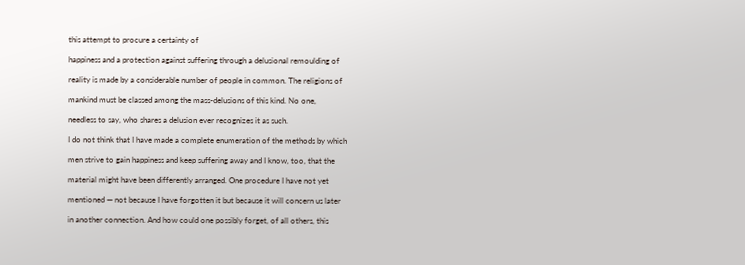this attempt to procure a certainty of

happiness and a protection against suffering through a delusional remoulding of

reality is made by a considerable number of people in common. The religions of

mankind must be classed among the mass-delusions of this kind. No one,

needless to say, who shares a delusion ever recognizes it as such.

I do not think that I have made a complete enumeration of the methods by which

men strive to gain happiness and keep suffering away and I know, too, that the

material might have been differently arranged. One procedure I have not yet

mentioned — not because I have forgotten it but because it will concern us later

in another connection. And how could one possibly forget, of all others, this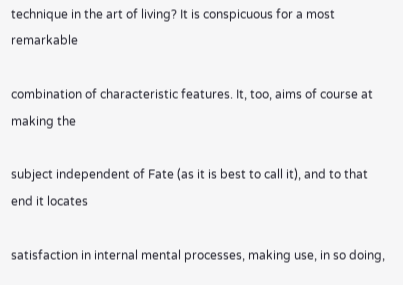technique in the art of living? It is conspicuous for a most remarkable

combination of characteristic features. It, too, aims of course at making the

subject independent of Fate (as it is best to call it), and to that end it locates

satisfaction in internal mental processes, making use, in so doing,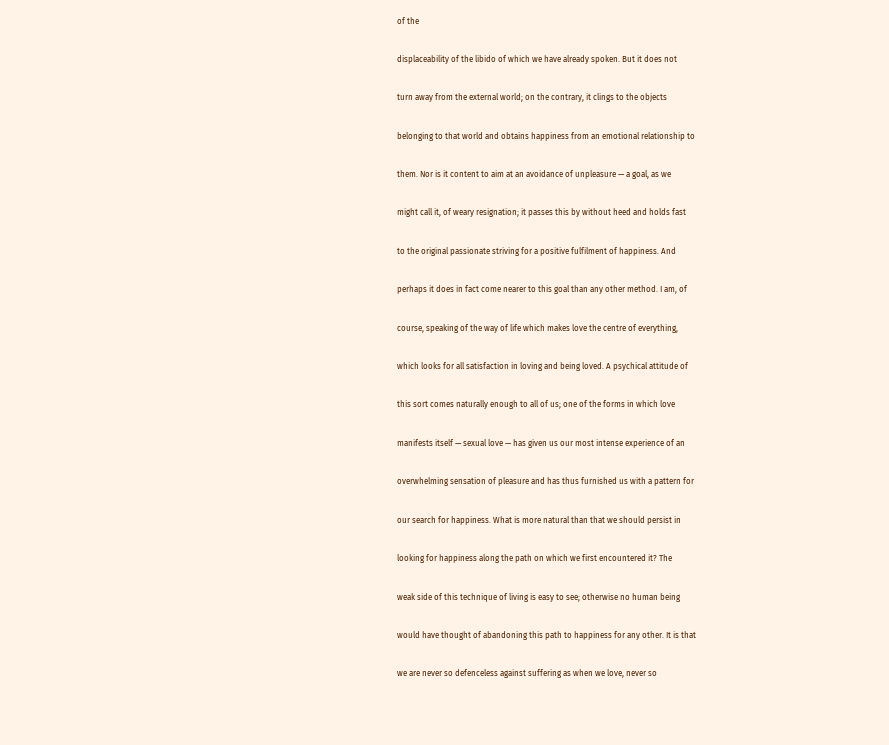of the

displaceability of the libido of which we have already spoken. But it does not

turn away from the external world; on the contrary, it clings to the objects

belonging to that world and obtains happiness from an emotional relationship to

them. Nor is it content to aim at an avoidance of unpleasure — a goal, as we

might call it, of weary resignation; it passes this by without heed and holds fast

to the original passionate striving for a positive fulfilment of happiness. And

perhaps it does in fact come nearer to this goal than any other method. I am, of

course, speaking of the way of life which makes love the centre of everything,

which looks for all satisfaction in loving and being loved. A psychical attitude of

this sort comes naturally enough to all of us; one of the forms in which love

manifests itself — sexual love — has given us our most intense experience of an

overwhelming sensation of pleasure and has thus furnished us with a pattern for

our search for happiness. What is more natural than that we should persist in

looking for happiness along the path on which we first encountered it? The

weak side of this technique of living is easy to see; otherwise no human being

would have thought of abandoning this path to happiness for any other. It is that

we are never so defenceless against suffering as when we love, never so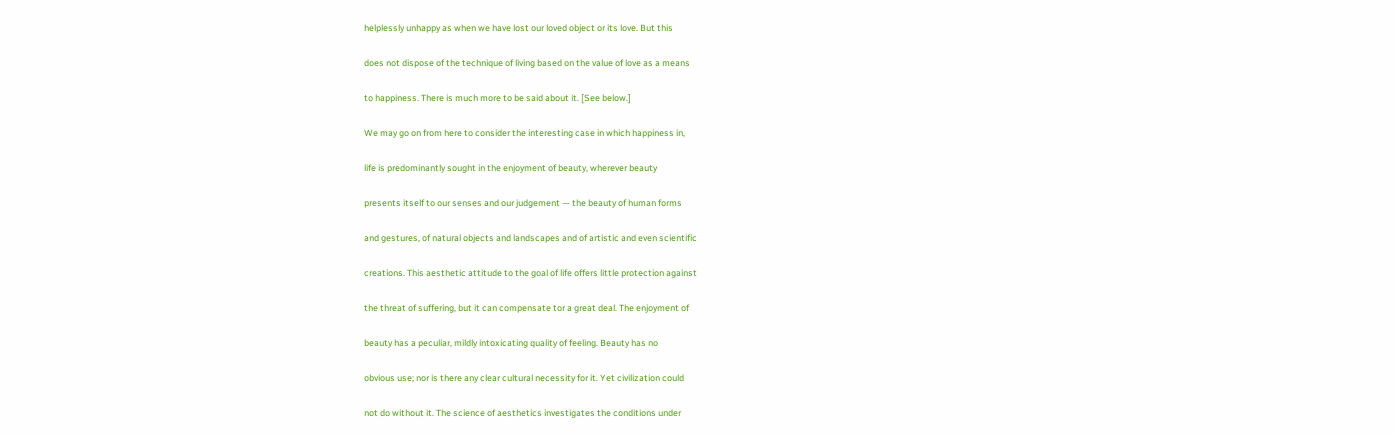helplessly unhappy as when we have lost our loved object or its love. But this

does not dispose of the technique of living based on the value of love as a means

to happiness. There is much more to be said about it. [See below.]

We may go on from here to consider the interesting case in which happiness in,

life is predominantly sought in the enjoyment of beauty, wherever beauty

presents itself to our senses and our judgement — the beauty of human forms

and gestures, of natural objects and landscapes and of artistic and even scientific

creations. This aesthetic attitude to the goal of life offers little protection against

the threat of suffering, but it can compensate tor a great deal. The enjoyment of

beauty has a peculiar, mildly intoxicating quality of feeling. Beauty has no

obvious use; nor is there any clear cultural necessity for it. Yet civilization could

not do without it. The science of aesthetics investigates the conditions under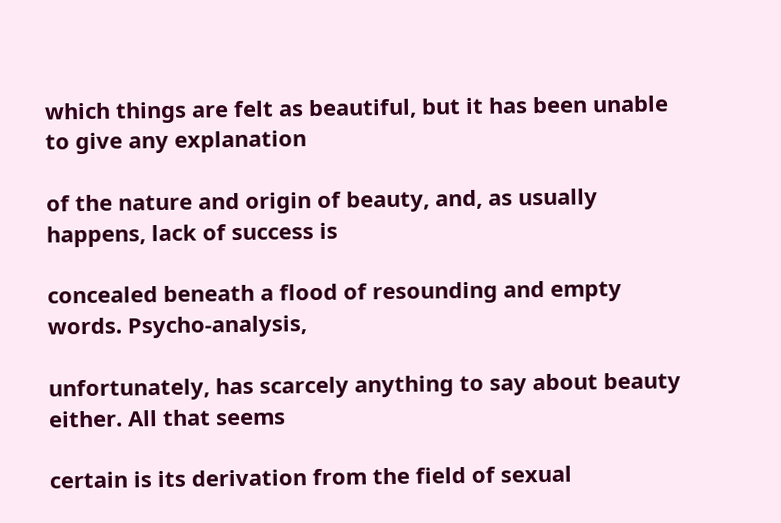which things are felt as beautiful, but it has been unable to give any explanation

of the nature and origin of beauty, and, as usually happens, lack of success is

concealed beneath a flood of resounding and empty words. Psycho-analysis,

unfortunately, has scarcely anything to say about beauty either. All that seems

certain is its derivation from the field of sexual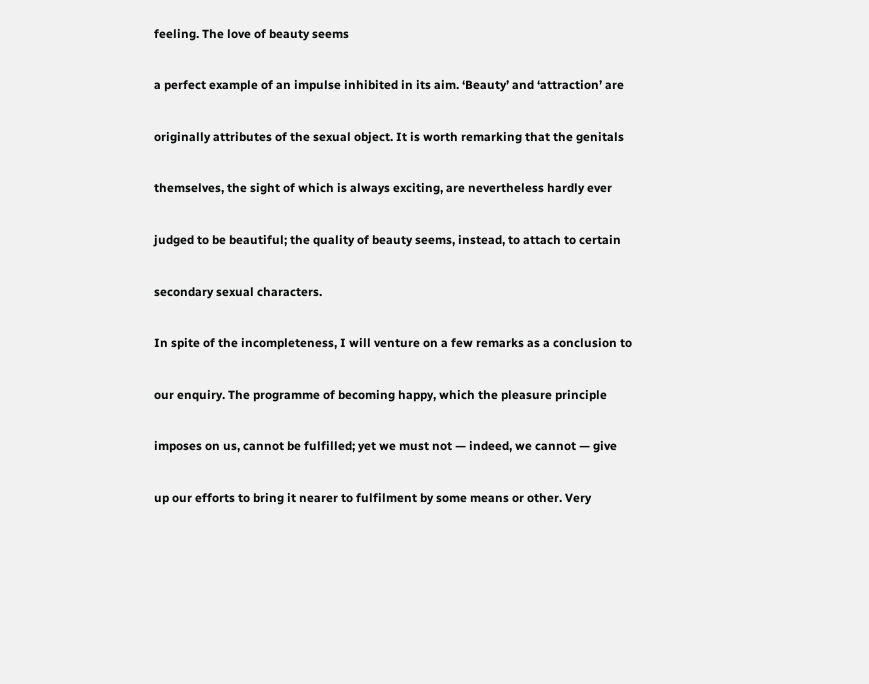feeling. The love of beauty seems

a perfect example of an impulse inhibited in its aim. ‘Beauty’ and ‘attraction’ are

originally attributes of the sexual object. It is worth remarking that the genitals

themselves, the sight of which is always exciting, are nevertheless hardly ever

judged to be beautiful; the quality of beauty seems, instead, to attach to certain

secondary sexual characters.

In spite of the incompleteness, I will venture on a few remarks as a conclusion to

our enquiry. The programme of becoming happy, which the pleasure principle

imposes on us, cannot be fulfilled; yet we must not — indeed, we cannot — give

up our efforts to bring it nearer to fulfilment by some means or other. Very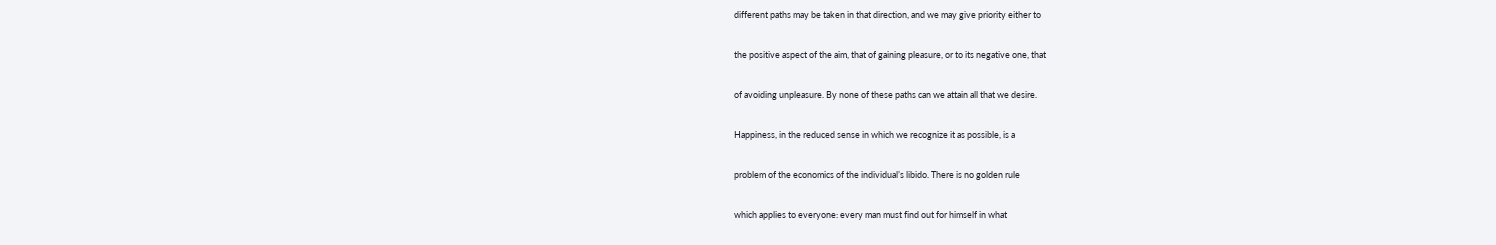different paths may be taken in that direction, and we may give priority either to

the positive aspect of the aim, that of gaining pleasure, or to its negative one, that

of avoiding unpleasure. By none of these paths can we attain all that we desire.

Happiness, in the reduced sense in which we recognize it as possible, is a

problem of the economics of the individual’s libido. There is no golden rule

which applies to everyone: every man must find out for himself in what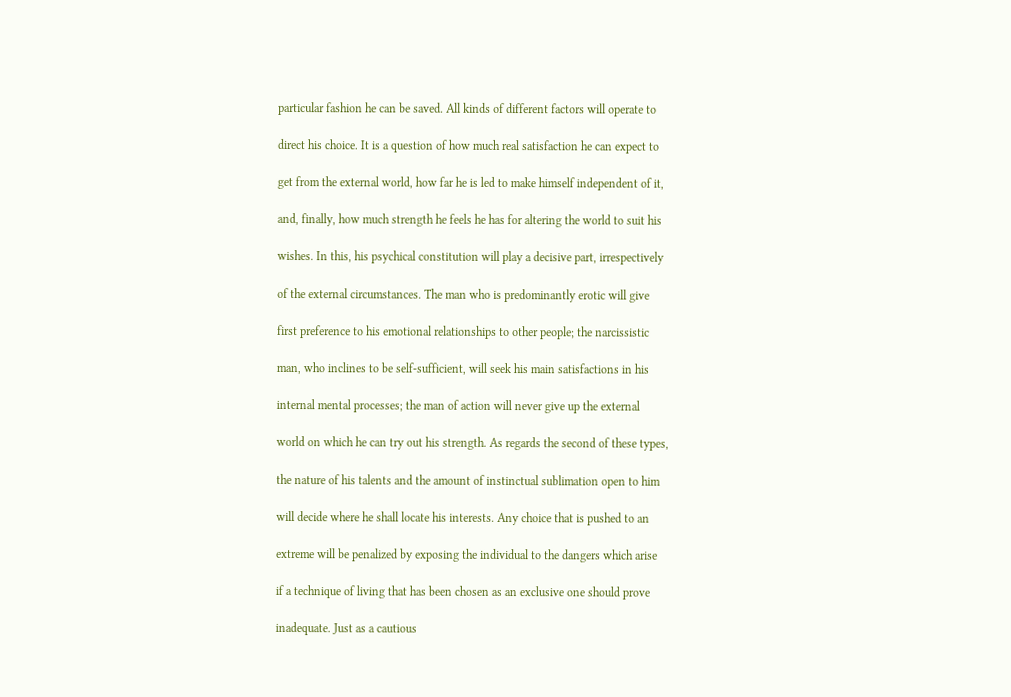particular fashion he can be saved. All kinds of different factors will operate to

direct his choice. It is a question of how much real satisfaction he can expect to

get from the external world, how far he is led to make himself independent of it,

and, finally, how much strength he feels he has for altering the world to suit his

wishes. In this, his psychical constitution will play a decisive part, irrespectively

of the external circumstances. The man who is predominantly erotic will give

first preference to his emotional relationships to other people; the narcissistic

man, who inclines to be self-sufficient, will seek his main satisfactions in his

internal mental processes; the man of action will never give up the external

world on which he can try out his strength. As regards the second of these types,

the nature of his talents and the amount of instinctual sublimation open to him

will decide where he shall locate his interests. Any choice that is pushed to an

extreme will be penalized by exposing the individual to the dangers which arise

if a technique of living that has been chosen as an exclusive one should prove

inadequate. Just as a cautious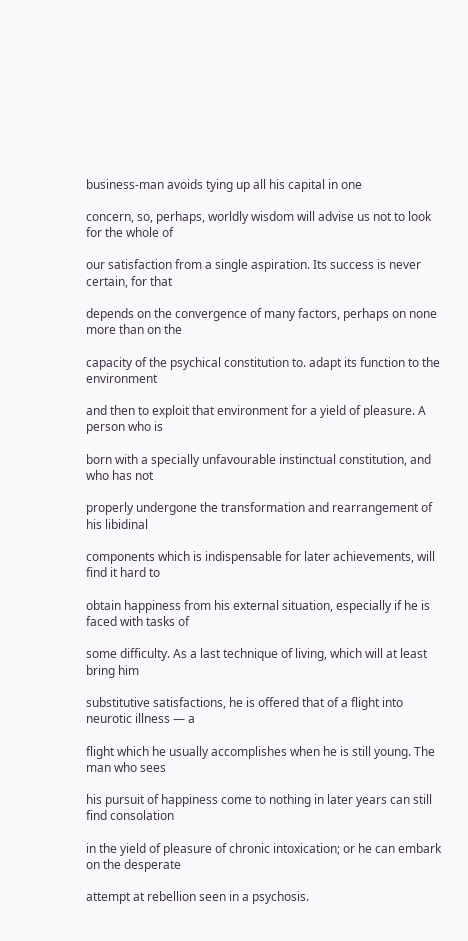business-man avoids tying up all his capital in one

concern, so, perhaps, worldly wisdom will advise us not to look for the whole of

our satisfaction from a single aspiration. Its success is never certain, for that

depends on the convergence of many factors, perhaps on none more than on the

capacity of the psychical constitution to. adapt its function to the environment

and then to exploit that environment for a yield of pleasure. A person who is

born with a specially unfavourable instinctual constitution, and who has not

properly undergone the transformation and rearrangement of his libidinal

components which is indispensable for later achievements, will find it hard to

obtain happiness from his external situation, especially if he is faced with tasks of

some difficulty. As a last technique of living, which will at least bring him

substitutive satisfactions, he is offered that of a flight into neurotic illness — a

flight which he usually accomplishes when he is still young. The man who sees

his pursuit of happiness come to nothing in later years can still find consolation

in the yield of pleasure of chronic intoxication; or he can embark on the desperate

attempt at rebellion seen in a psychosis.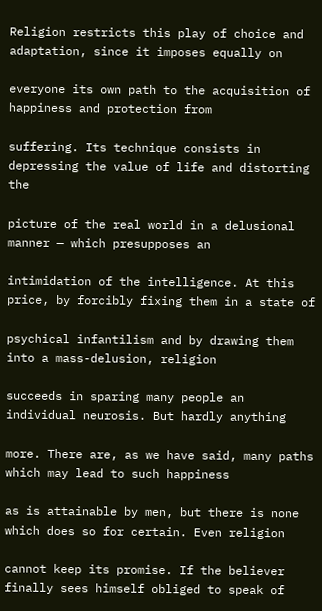Religion restricts this play of choice and adaptation, since it imposes equally on

everyone its own path to the acquisition of happiness and protection from

suffering. Its technique consists in depressing the value of life and distorting the

picture of the real world in a delusional manner — which presupposes an

intimidation of the intelligence. At this price, by forcibly fixing them in a state of

psychical infantilism and by drawing them into a mass-delusion, religion

succeeds in sparing many people an individual neurosis. But hardly anything

more. There are, as we have said, many paths which may lead to such happiness

as is attainable by men, but there is none which does so for certain. Even religion

cannot keep its promise. If the believer finally sees himself obliged to speak of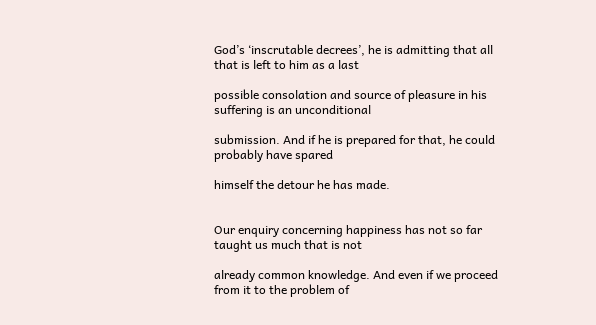God’s ‘inscrutable decrees’, he is admitting that all that is left to him as a last

possible consolation and source of pleasure in his suffering is an unconditional

submission. And if he is prepared for that, he could probably have spared

himself the detour he has made.


Our enquiry concerning happiness has not so far taught us much that is not

already common knowledge. And even if we proceed from it to the problem of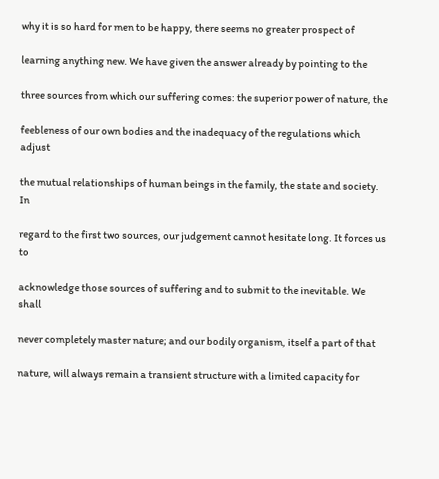why it is so hard for men to be happy, there seems no greater prospect of

learning anything new. We have given the answer already by pointing to the

three sources from which our suffering comes: the superior power of nature, the

feebleness of our own bodies and the inadequacy of the regulations which adjust

the mutual relationships of human beings in the family, the state and society. In

regard to the first two sources, our judgement cannot hesitate long. It forces us to

acknowledge those sources of suffering and to submit to the inevitable. We shall

never completely master nature; and our bodily organism, itself a part of that

nature, will always remain a transient structure with a limited capacity for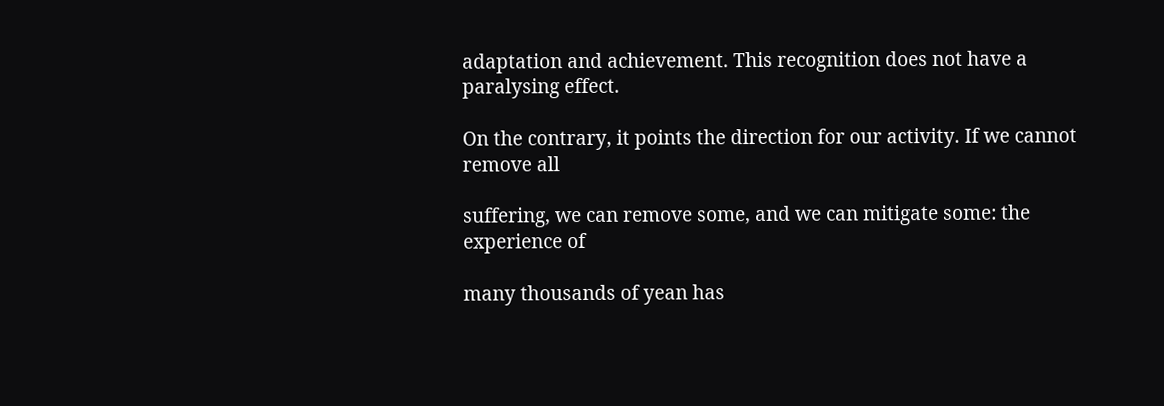adaptation and achievement. This recognition does not have a paralysing effect.

On the contrary, it points the direction for our activity. If we cannot remove all

suffering, we can remove some, and we can mitigate some: the experience of

many thousands of yean has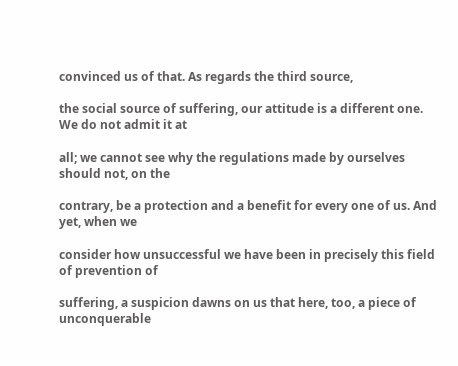convinced us of that. As regards the third source,

the social source of suffering, our attitude is a different one. We do not admit it at

all; we cannot see why the regulations made by ourselves should not, on the

contrary, be a protection and a benefit for every one of us. And yet, when we

consider how unsuccessful we have been in precisely this field of prevention of

suffering, a suspicion dawns on us that here, too, a piece of unconquerable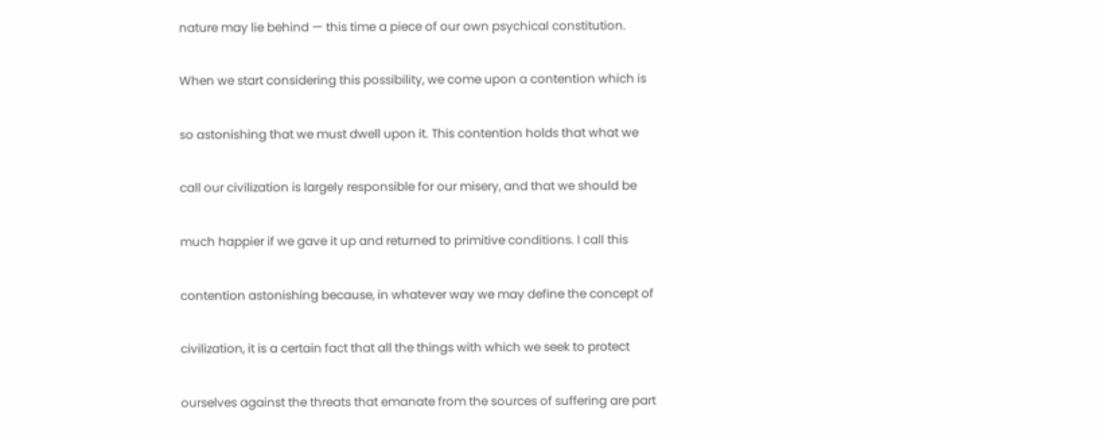nature may lie behind — this time a piece of our own psychical constitution.

When we start considering this possibility, we come upon a contention which is

so astonishing that we must dwell upon it. This contention holds that what we

call our civilization is largely responsible for our misery, and that we should be

much happier if we gave it up and returned to primitive conditions. I call this

contention astonishing because, in whatever way we may define the concept of

civilization, it is a certain fact that all the things with which we seek to protect

ourselves against the threats that emanate from the sources of suffering are part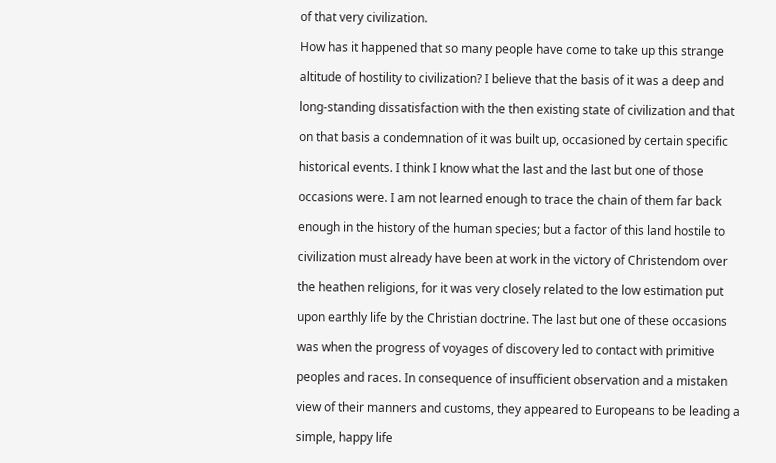of that very civilization.

How has it happened that so many people have come to take up this strange

altitude of hostility to civilization? I believe that the basis of it was a deep and

long-standing dissatisfaction with the then existing state of civilization and that

on that basis a condemnation of it was built up, occasioned by certain specific

historical events. I think I know what the last and the last but one of those

occasions were. I am not learned enough to trace the chain of them far back

enough in the history of the human species; but a factor of this land hostile to

civilization must already have been at work in the victory of Christendom over

the heathen religions, for it was very closely related to the low estimation put

upon earthly life by the Christian doctrine. The last but one of these occasions

was when the progress of voyages of discovery led to contact with primitive

peoples and races. In consequence of insufficient observation and a mistaken

view of their manners and customs, they appeared to Europeans to be leading a

simple, happy life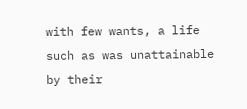with few wants, a life such as was unattainable by their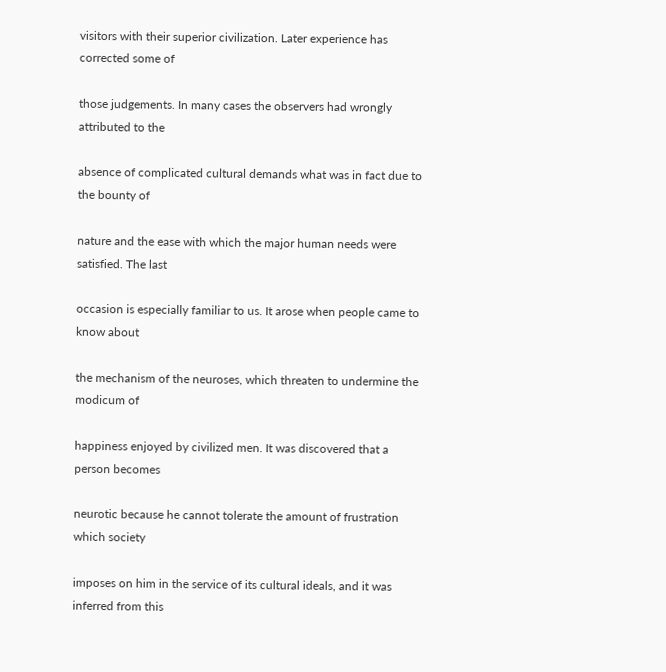visitors with their superior civilization. Later experience has corrected some of

those judgements. In many cases the observers had wrongly attributed to the

absence of complicated cultural demands what was in fact due to the bounty of

nature and the ease with which the major human needs were satisfied. The last

occasion is especially familiar to us. It arose when people came to know about

the mechanism of the neuroses, which threaten to undermine the modicum of

happiness enjoyed by civilized men. It was discovered that a person becomes

neurotic because he cannot tolerate the amount of frustration which society

imposes on him in the service of its cultural ideals, and it was inferred from this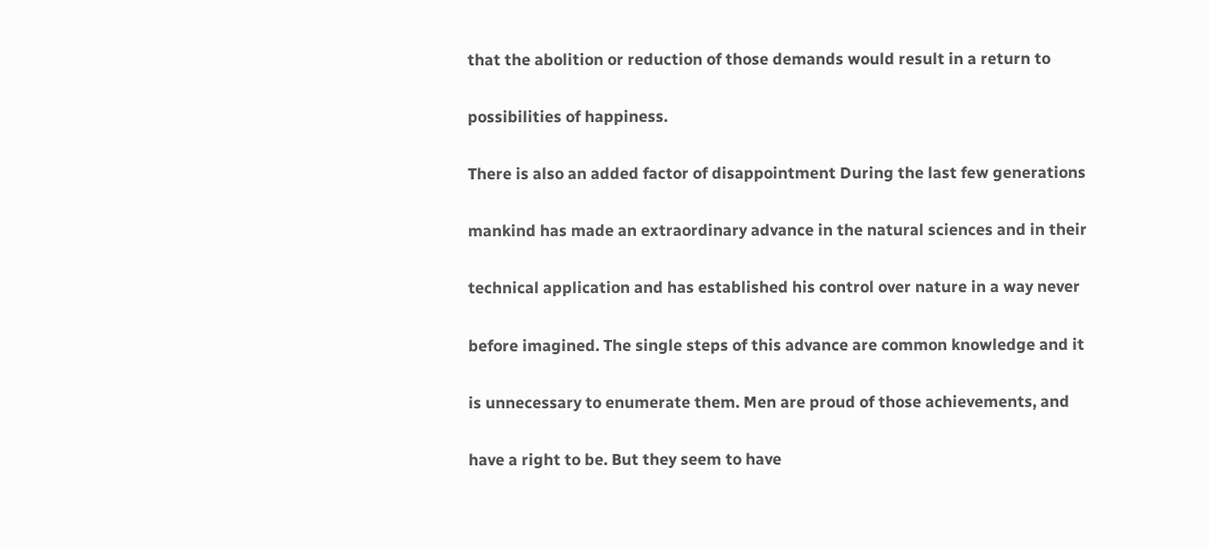that the abolition or reduction of those demands would result in a return to

possibilities of happiness.

There is also an added factor of disappointment During the last few generations

mankind has made an extraordinary advance in the natural sciences and in their

technical application and has established his control over nature in a way never

before imagined. The single steps of this advance are common knowledge and it

is unnecessary to enumerate them. Men are proud of those achievements, and

have a right to be. But they seem to have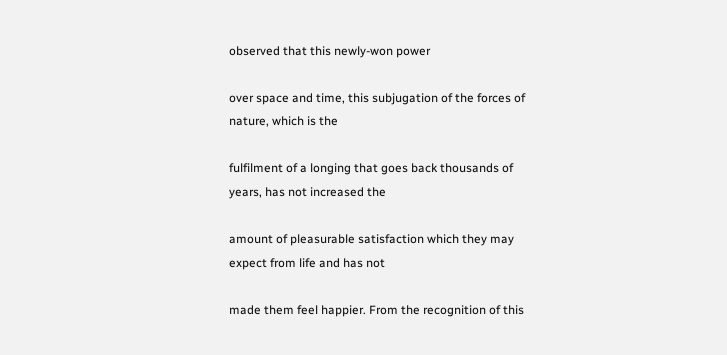observed that this newly-won power

over space and time, this subjugation of the forces of nature, which is the

fulfilment of a longing that goes back thousands of years, has not increased the

amount of pleasurable satisfaction which they may expect from life and has not

made them feel happier. From the recognition of this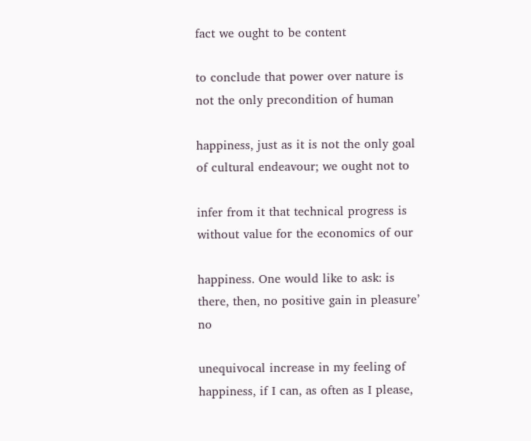fact we ought to be content

to conclude that power over nature is not the only precondition of human

happiness, just as it is not the only goal of cultural endeavour; we ought not to

infer from it that technical progress is without value for the economics of our

happiness. One would like to ask: is there, then, no positive gain in pleasure’ no

unequivocal increase in my feeling of happiness, if I can, as often as I please,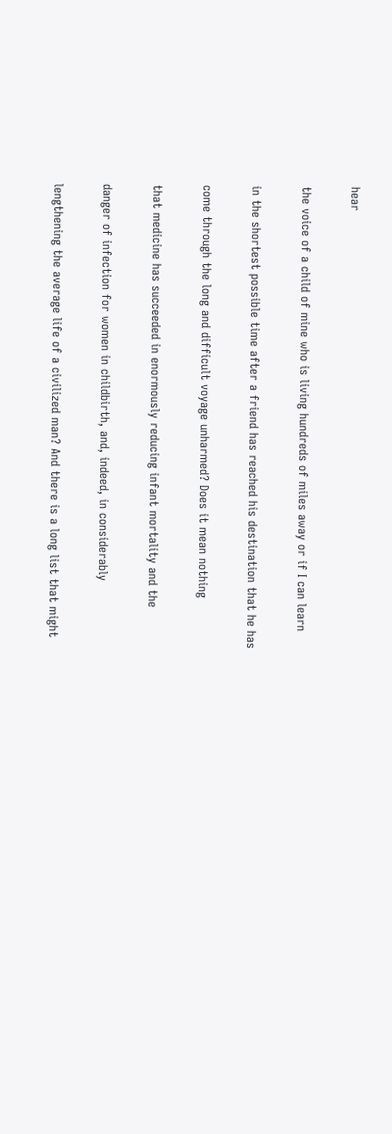hear

the voice of a child of mine who is living hundreds of miles away or if I can learn

in the shortest possible time after a friend has reached his destination that he has

come through the long and difficult voyage unharmed? Does it mean nothing

that medicine has succeeded in enormously reducing infant mortality and the

danger of infection for women in childbirth, and, indeed, in considerably

lengthening the average life of a civilized man? And there is a long list that might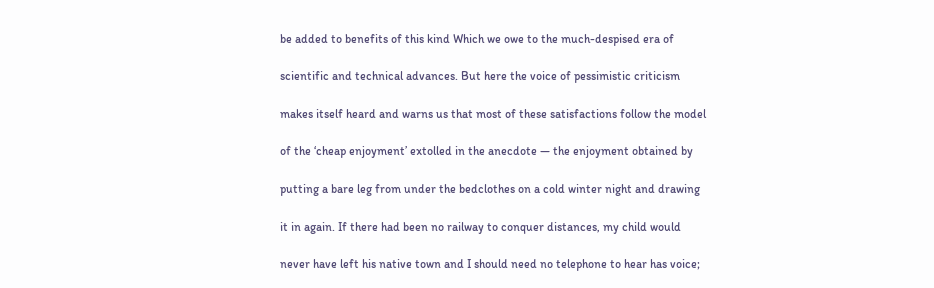be added to benefits of this kind Which we owe to the much-despised era of

scientific and technical advances. But here the voice of pessimistic criticism

makes itself heard and warns us that most of these satisfactions follow the model

of the ‘cheap enjoyment’ extolled in the anecdote — the enjoyment obtained by

putting a bare leg from under the bedclothes on a cold winter night and drawing

it in again. If there had been no railway to conquer distances, my child would

never have left his native town and I should need no telephone to hear has voice;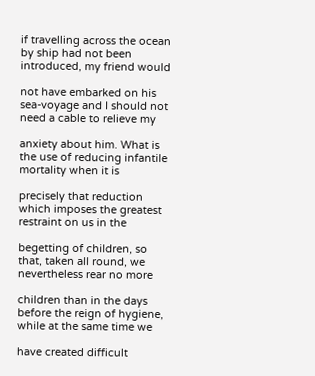if travelling across the ocean by ship had not been introduced, my friend would

not have embarked on his sea-voyage and I should not need a cable to relieve my

anxiety about him. What is the use of reducing infantile mortality when it is

precisely that reduction which imposes the greatest restraint on us in the

begetting of children, so that, taken all round, we nevertheless rear no more

children than in the days before the reign of hygiene, while at the same time we

have created difficult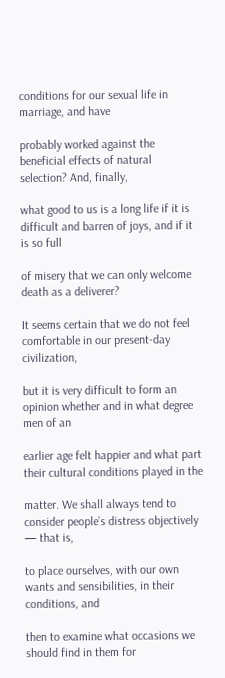conditions for our sexual life in marriage, and have

probably worked against the beneficial effects of natural selection? And, finally,

what good to us is a long life if it is difficult and barren of joys, and if it is so full

of misery that we can only welcome death as a deliverer?

It seems certain that we do not feel comfortable in our present-day civilization,

but it is very difficult to form an opinion whether and in what degree men of an

earlier age felt happier and what part their cultural conditions played in the

matter. We shall always tend to consider people’s distress objectively — that is,

to place ourselves, with our own wants and sensibilities, in their conditions, and

then to examine what occasions we should find in them for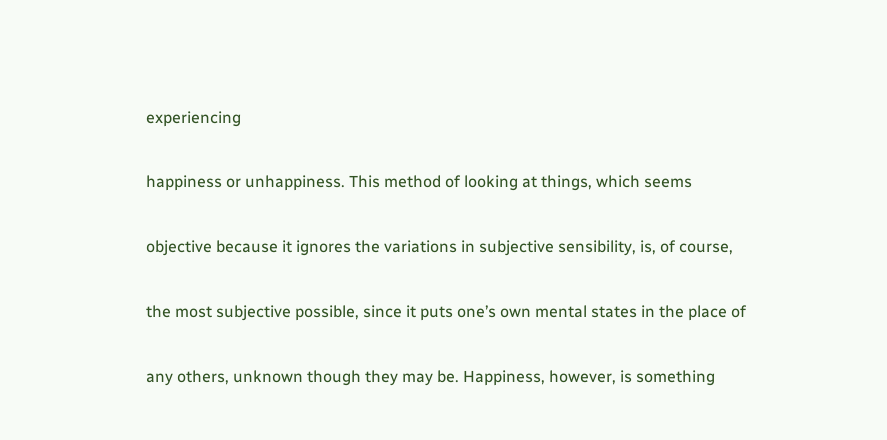experiencing

happiness or unhappiness. This method of looking at things, which seems

objective because it ignores the variations in subjective sensibility, is, of course,

the most subjective possible, since it puts one’s own mental states in the place of

any others, unknown though they may be. Happiness, however, is something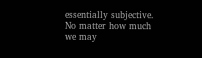essentially subjective. No matter how much we may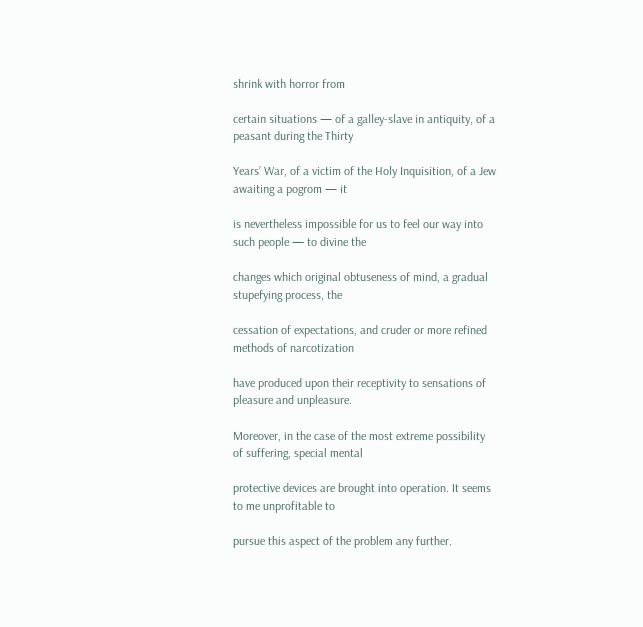shrink with horror from

certain situations — of a galley-slave in antiquity, of a peasant during the Thirty

Years’ War, of a victim of the Holy Inquisition, of a Jew awaiting a pogrom — it

is nevertheless impossible for us to feel our way into such people — to divine the

changes which original obtuseness of mind, a gradual stupefying process, the

cessation of expectations, and cruder or more refined methods of narcotization

have produced upon their receptivity to sensations of pleasure and unpleasure.

Moreover, in the case of the most extreme possibility of suffering, special mental

protective devices are brought into operation. It seems to me unprofitable to

pursue this aspect of the problem any further.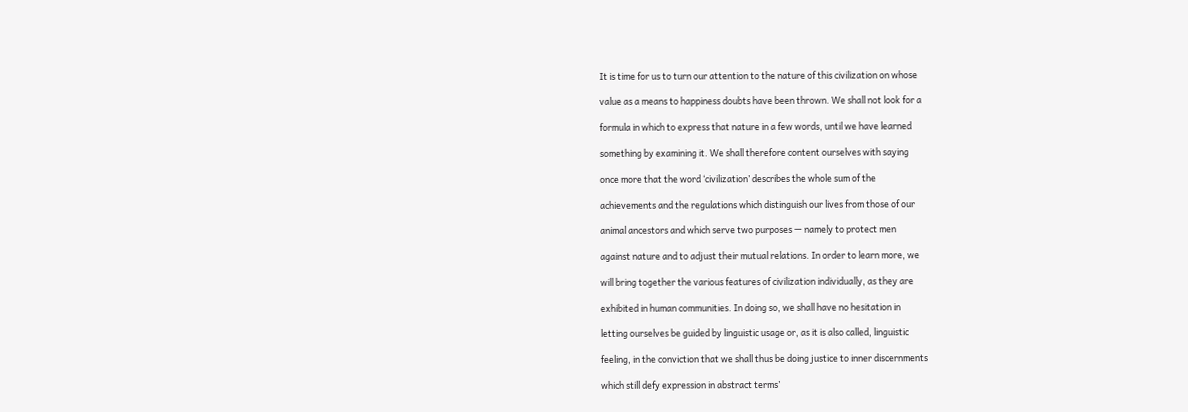It is time for us to turn our attention to the nature of this civilization on whose

value as a means to happiness doubts have been thrown. We shall not look for a

formula in which to express that nature in a few words, until we have learned

something by examining it. We shall therefore content ourselves with saying

once more that the word ‘civilization’ describes the whole sum of the

achievements and the regulations which distinguish our lives from those of our

animal ancestors and which serve two purposes — namely to protect men

against nature and to adjust their mutual relations. In order to learn more, we

will bring together the various features of civilization individually, as they are

exhibited in human communities. In doing so, we shall have no hesitation in

letting ourselves be guided by linguistic usage or, as it is also called, linguistic

feeling, in the conviction that we shall thus be doing justice to inner discernments

which still defy expression in abstract terms’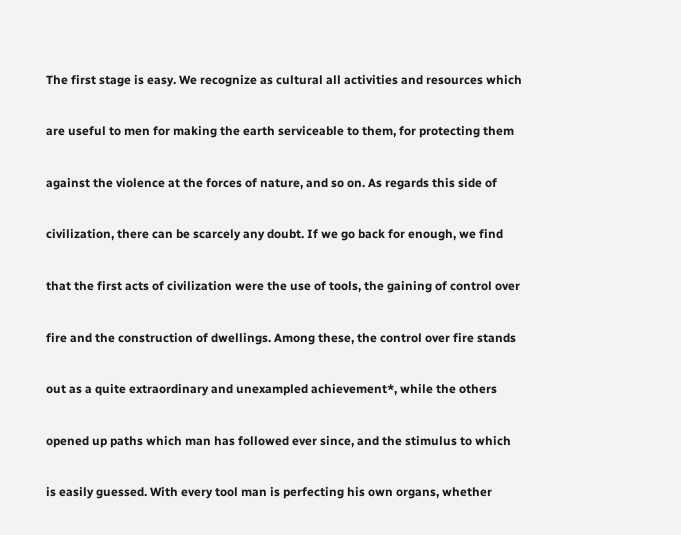The first stage is easy. We recognize as cultural all activities and resources which

are useful to men for making the earth serviceable to them, for protecting them

against the violence at the forces of nature, and so on. As regards this side of

civilization, there can be scarcely any doubt. If we go back for enough, we find

that the first acts of civilization were the use of tools, the gaining of control over

fire and the construction of dwellings. Among these, the control over fire stands

out as a quite extraordinary and unexampled achievement*, while the others

opened up paths which man has followed ever since, and the stimulus to which

is easily guessed. With every tool man is perfecting his own organs, whether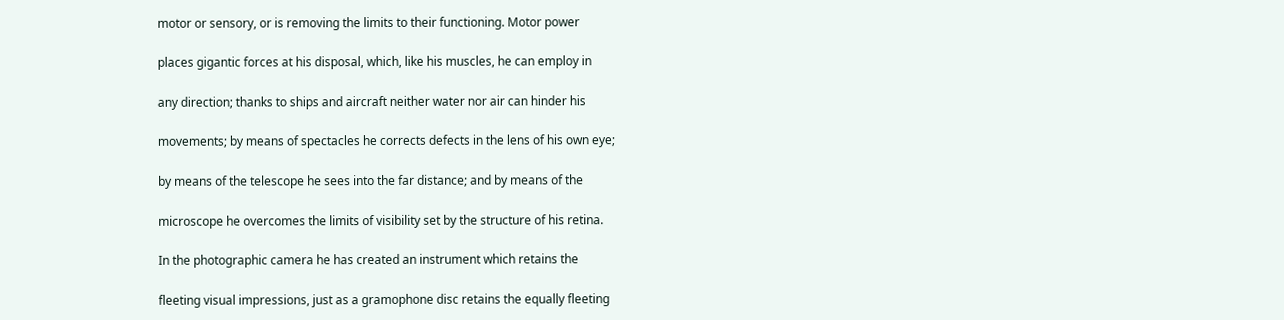motor or sensory, or is removing the limits to their functioning. Motor power

places gigantic forces at his disposal, which, like his muscles, he can employ in

any direction; thanks to ships and aircraft neither water nor air can hinder his

movements; by means of spectacles he corrects defects in the lens of his own eye;

by means of the telescope he sees into the far distance; and by means of the

microscope he overcomes the limits of visibility set by the structure of his retina.

In the photographic camera he has created an instrument which retains the

fleeting visual impressions, just as a gramophone disc retains the equally fleeting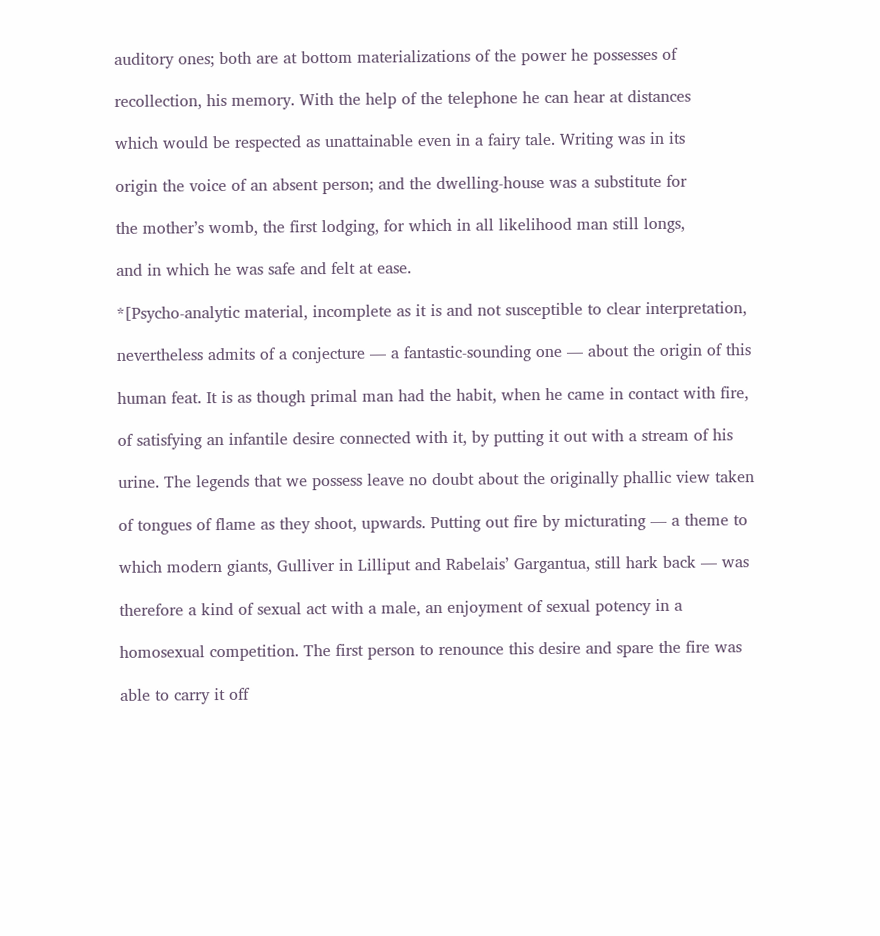auditory ones; both are at bottom materializations of the power he possesses of

recollection, his memory. With the help of the telephone he can hear at distances

which would be respected as unattainable even in a fairy tale. Writing was in its

origin the voice of an absent person; and the dwelling-house was a substitute for

the mother’s womb, the first lodging, for which in all likelihood man still longs,

and in which he was safe and felt at ease.

*[Psycho-analytic material, incomplete as it is and not susceptible to clear interpretation,

nevertheless admits of a conjecture — a fantastic-sounding one — about the origin of this

human feat. It is as though primal man had the habit, when he came in contact with fire,

of satisfying an infantile desire connected with it, by putting it out with a stream of his

urine. The legends that we possess leave no doubt about the originally phallic view taken

of tongues of flame as they shoot, upwards. Putting out fire by micturating — a theme to

which modern giants, Gulliver in Lilliput and Rabelais’ Gargantua, still hark back — was

therefore a kind of sexual act with a male, an enjoyment of sexual potency in a

homosexual competition. The first person to renounce this desire and spare the fire was

able to carry it off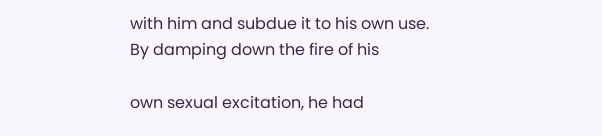with him and subdue it to his own use. By damping down the fire of his

own sexual excitation, he had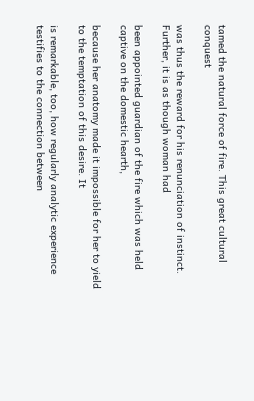tamed the natural force of fire. This great cultural conquest

was thus the reward for his renunciation of instinct. Further, it is as though woman had

been appointed guardian of the fire which was held captive on the domestic hearth,

because her anatomy made it impossible for her to yield to the temptation of this desire. It

is remarkable, too, how regularly analytic experience testifies to the connection between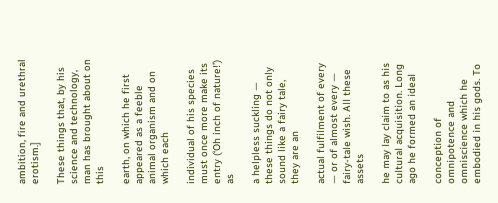ambition, fire and urethral erotism.]

These things that, by his science and technology, man has brought about on this

earth, on which he first appeared as a feeble animal organism and on which each

individual of his species must once more make its entry (‘Oh inch of nature!’) as

a helpless suckling — these things do not only sound like a fairy tale, they are an

actual fulfilment of every — or of almost every — fairy-tale wish. All these assets

he may lay claim to as his cultural acquisition. Long ago he formed an ideal

conception of omnipotence and omniscience which he embodied in his gods. To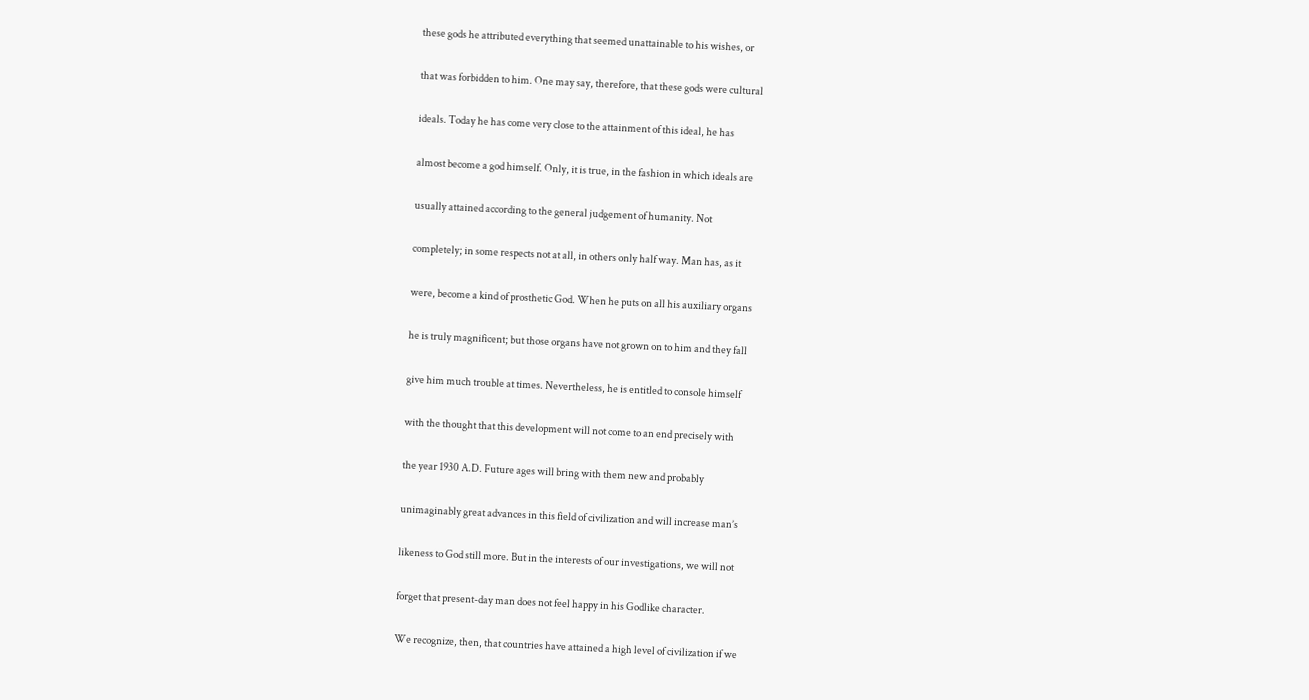these gods he attributed everything that seemed unattainable to his wishes, or

that was forbidden to him. One may say, therefore, that these gods were cultural

ideals. Today he has come very close to the attainment of this ideal, he has

almost become a god himself. Only, it is true, in the fashion in which ideals are

usually attained according to the general judgement of humanity. Not

completely; in some respects not at all, in others only half way. Man has, as it

were, become a kind of prosthetic God. When he puts on all his auxiliary organs

he is truly magnificent; but those organs have not grown on to him and they fall

give him much trouble at times. Nevertheless, he is entitled to console himself

with the thought that this development will not come to an end precisely with

the year 1930 A.D. Future ages will bring with them new and probably

unimaginably great advances in this field of civilization and will increase man’s

likeness to God still more. But in the interests of our investigations, we will not

forget that present-day man does not feel happy in his Godlike character.

We recognize, then, that countries have attained a high level of civilization if we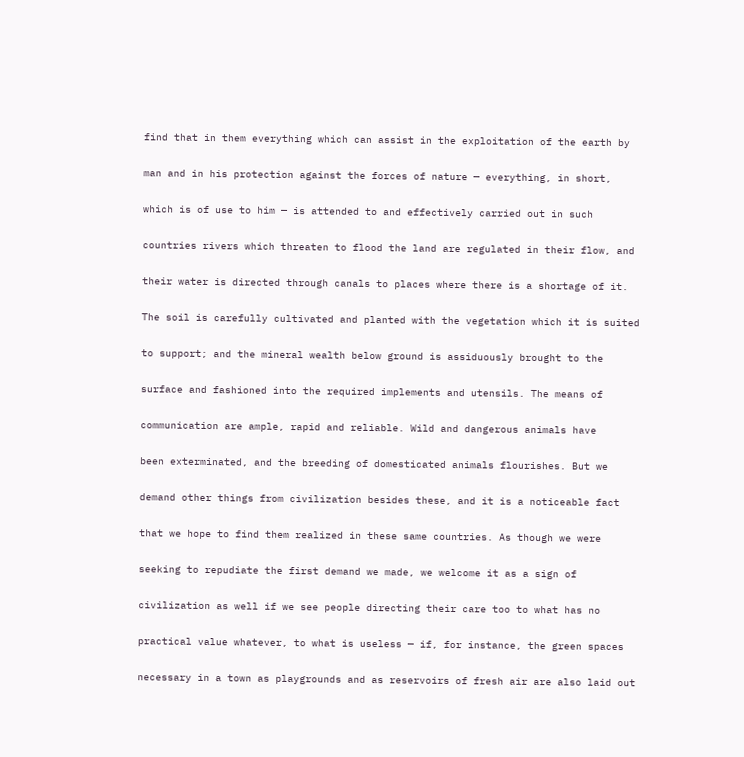find that in them everything which can assist in the exploitation of the earth by

man and in his protection against the forces of nature — everything, in short,

which is of use to him — is attended to and effectively carried out in such

countries rivers which threaten to flood the land are regulated in their flow, and

their water is directed through canals to places where there is a shortage of it.

The soil is carefully cultivated and planted with the vegetation which it is suited

to support; and the mineral wealth below ground is assiduously brought to the

surface and fashioned into the required implements and utensils. The means of

communication are ample, rapid and reliable. Wild and dangerous animals have

been exterminated, and the breeding of domesticated animals flourishes. But we

demand other things from civilization besides these, and it is a noticeable fact

that we hope to find them realized in these same countries. As though we were

seeking to repudiate the first demand we made, we welcome it as a sign of

civilization as well if we see people directing their care too to what has no

practical value whatever, to what is useless — if, for instance, the green spaces

necessary in a town as playgrounds and as reservoirs of fresh air are also laid out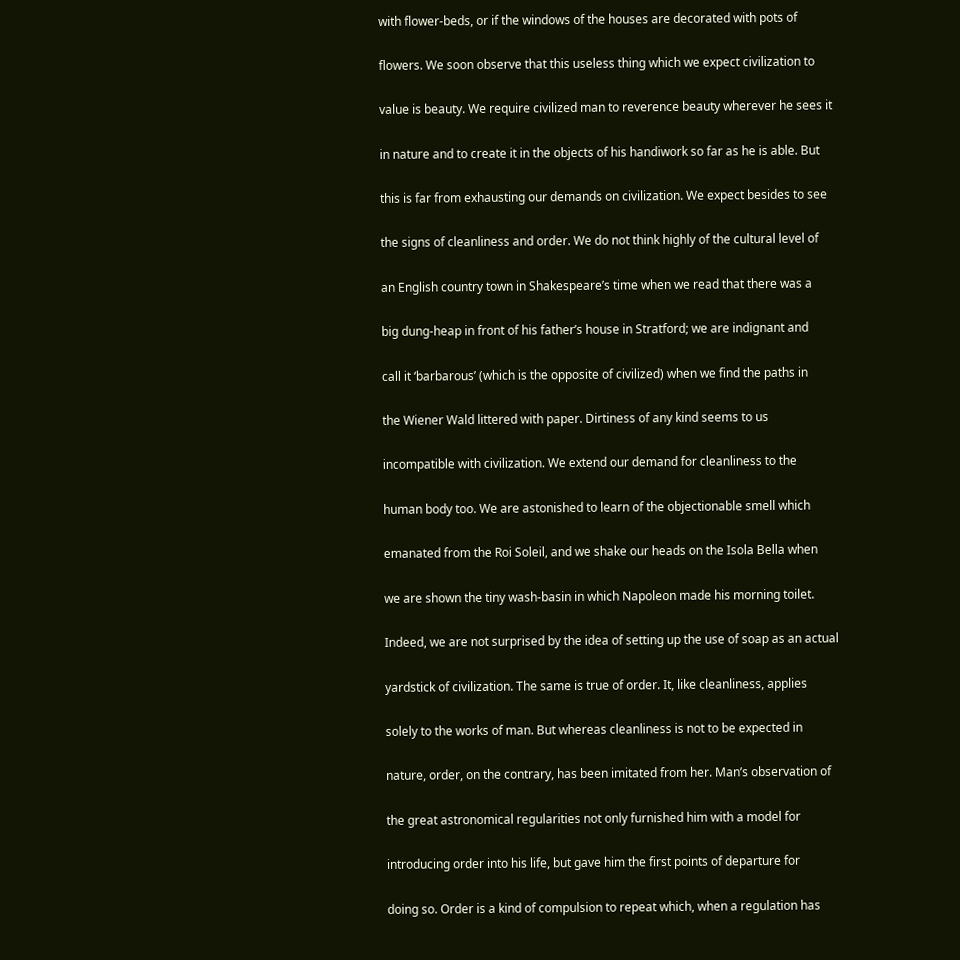with flower-beds, or if the windows of the houses are decorated with pots of

flowers. We soon observe that this useless thing which we expect civilization to

value is beauty. We require civilized man to reverence beauty wherever he sees it

in nature and to create it in the objects of his handiwork so far as he is able. But

this is far from exhausting our demands on civilization. We expect besides to see

the signs of cleanliness and order. We do not think highly of the cultural level of

an English country town in Shakespeare’s time when we read that there was a

big dung-heap in front of his father’s house in Stratford; we are indignant and

call it ‘barbarous’ (which is the opposite of civilized) when we find the paths in

the Wiener Wald littered with paper. Dirtiness of any kind seems to us

incompatible with civilization. We extend our demand for cleanliness to the

human body too. We are astonished to learn of the objectionable smell which

emanated from the Roi Soleil, and we shake our heads on the Isola Bella when

we are shown the tiny wash-basin in which Napoleon made his morning toilet.

Indeed, we are not surprised by the idea of setting up the use of soap as an actual

yardstick of civilization. The same is true of order. It, like cleanliness, applies

solely to the works of man. But whereas cleanliness is not to be expected in

nature, order, on the contrary, has been imitated from her. Man’s observation of

the great astronomical regularities not only furnished him with a model for

introducing order into his life, but gave him the first points of departure for

doing so. Order is a kind of compulsion to repeat which, when a regulation has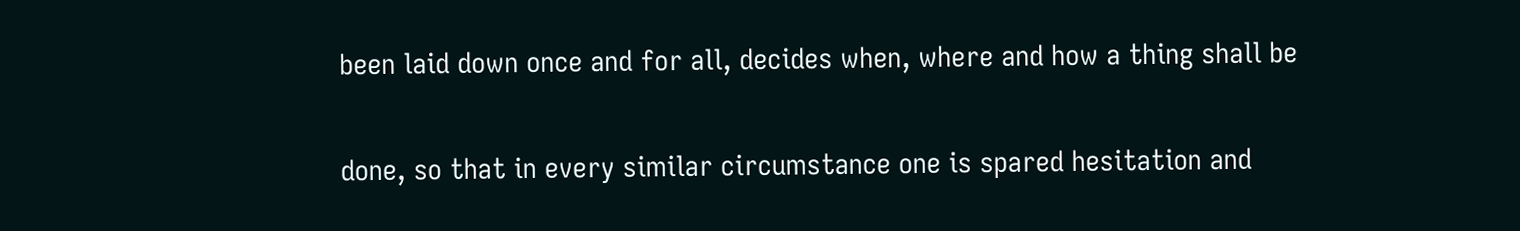been laid down once and for all, decides when, where and how a thing shall be

done, so that in every similar circumstance one is spared hesitation and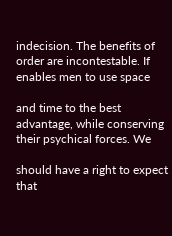indecision. The benefits of order are incontestable. If enables men to use space

and time to the best advantage, while conserving their psychical forces. We

should have a right to expect that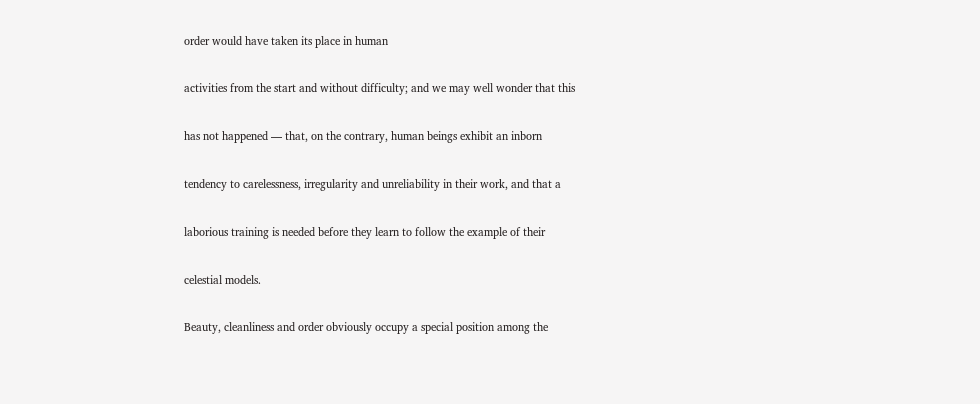order would have taken its place in human

activities from the start and without difficulty; and we may well wonder that this

has not happened — that, on the contrary, human beings exhibit an inborn

tendency to carelessness, irregularity and unreliability in their work, and that a

laborious training is needed before they learn to follow the example of their

celestial models.

Beauty, cleanliness and order obviously occupy a special position among the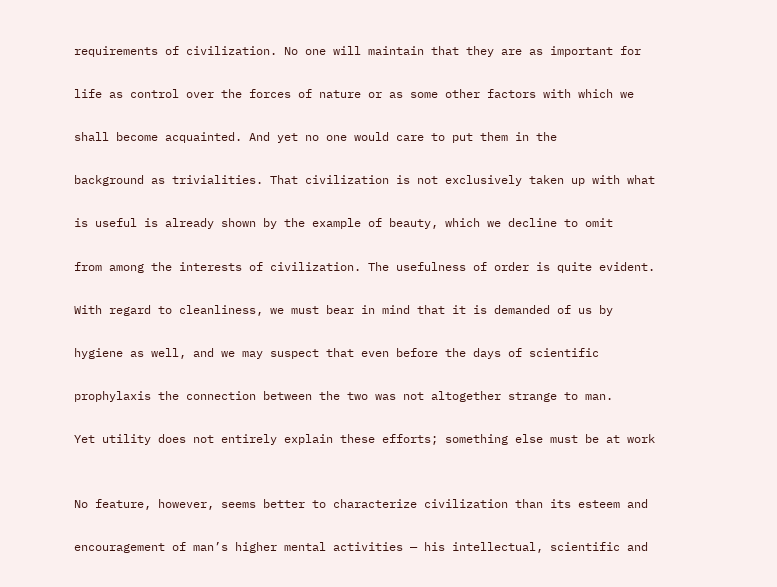requirements of civilization. No one will maintain that they are as important for

life as control over the forces of nature or as some other factors with which we

shall become acquainted. And yet no one would care to put them in the

background as trivialities. That civilization is not exclusively taken up with what

is useful is already shown by the example of beauty, which we decline to omit

from among the interests of civilization. The usefulness of order is quite evident.

With regard to cleanliness, we must bear in mind that it is demanded of us by

hygiene as well, and we may suspect that even before the days of scientific

prophylaxis the connection between the two was not altogether strange to man.

Yet utility does not entirely explain these efforts; something else must be at work


No feature, however, seems better to characterize civilization than its esteem and

encouragement of man’s higher mental activities — his intellectual, scientific and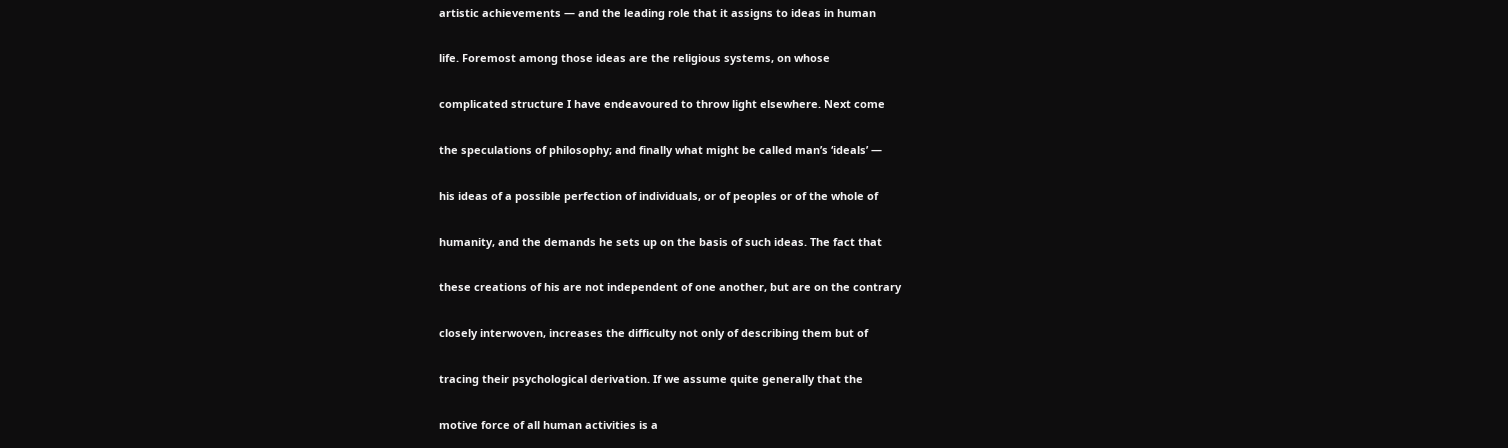artistic achievements — and the leading role that it assigns to ideas in human

life. Foremost among those ideas are the religious systems, on whose

complicated structure I have endeavoured to throw light elsewhere. Next come

the speculations of philosophy; and finally what might be called man’s ‘ideals’ —

his ideas of a possible perfection of individuals, or of peoples or of the whole of

humanity, and the demands he sets up on the basis of such ideas. The fact that

these creations of his are not independent of one another, but are on the contrary

closely interwoven, increases the difficulty not only of describing them but of

tracing their psychological derivation. If we assume quite generally that the

motive force of all human activities is a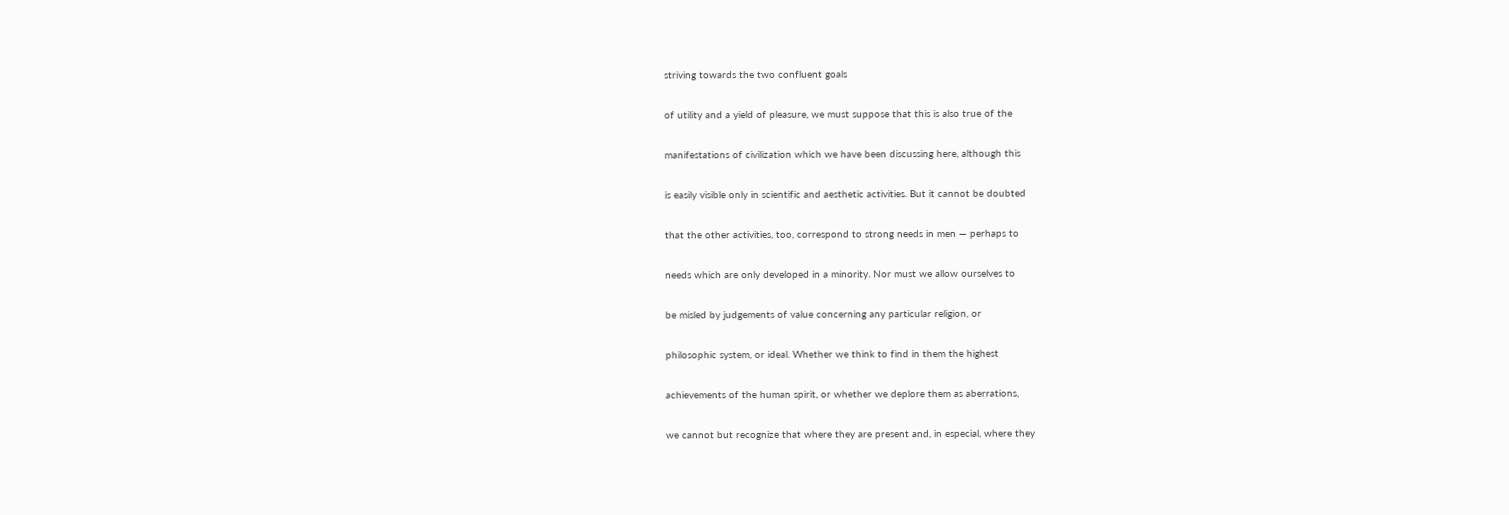striving towards the two confluent goals

of utility and a yield of pleasure, we must suppose that this is also true of the

manifestations of civilization which we have been discussing here, although this

is easily visible only in scientific and aesthetic activities. But it cannot be doubted

that the other activities, too, correspond to strong needs in men — perhaps to

needs which are only developed in a minority. Nor must we allow ourselves to

be misled by judgements of value concerning any particular religion, or

philosophic system, or ideal. Whether we think to find in them the highest

achievements of the human spirit, or whether we deplore them as aberrations,

we cannot but recognize that where they are present and, in especial, where they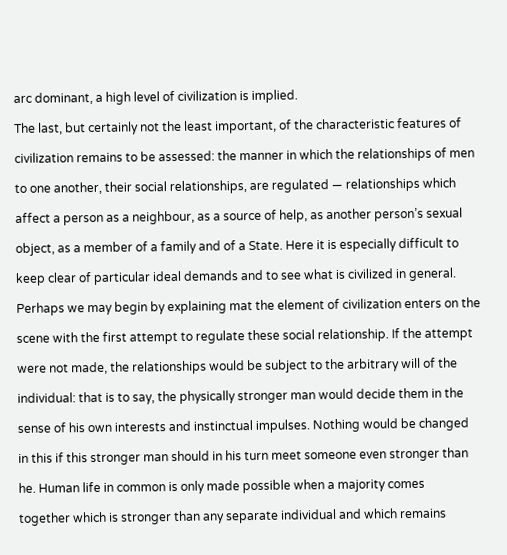arc dominant, a high level of civilization is implied.

The last, but certainly not the least important, of the characteristic features of

civilization remains to be assessed: the manner in which the relationships of men

to one another, their social relationships, are regulated — relationships which

affect a person as a neighbour, as a source of help, as another person’s sexual

object, as a member of a family and of a State. Here it is especially difficult to

keep clear of particular ideal demands and to see what is civilized in general.

Perhaps we may begin by explaining mat the element of civilization enters on the

scene with the first attempt to regulate these social relationship. If the attempt

were not made, the relationships would be subject to the arbitrary will of the

individual: that is to say, the physically stronger man would decide them in the

sense of his own interests and instinctual impulses. Nothing would be changed

in this if this stronger man should in his turn meet someone even stronger than

he. Human life in common is only made possible when a majority comes

together which is stronger than any separate individual and which remains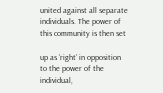united against all separate individuals. The power of this community is then set

up as ‘right’ in opposition to the power of the individual,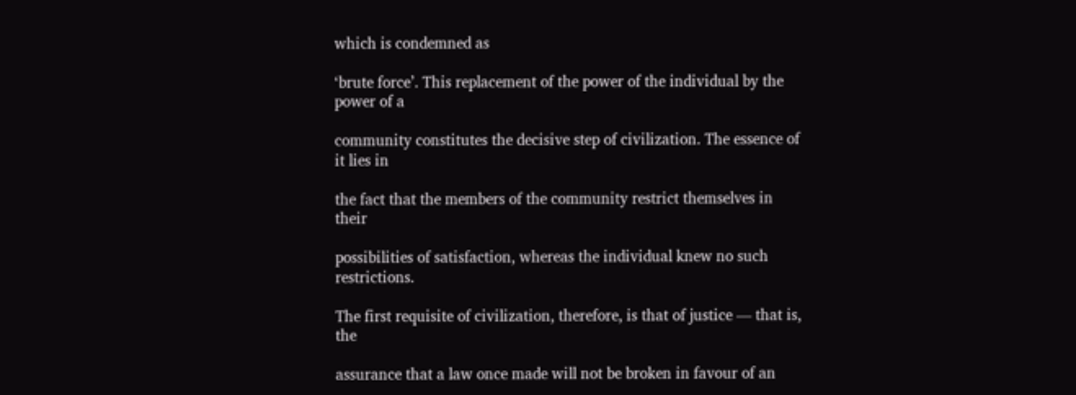which is condemned as

‘brute force’. This replacement of the power of the individual by the power of a

community constitutes the decisive step of civilization. The essence of it lies in

the fact that the members of the community restrict themselves in their

possibilities of satisfaction, whereas the individual knew no such restrictions.

The first requisite of civilization, therefore, is that of justice — that is, the

assurance that a law once made will not be broken in favour of an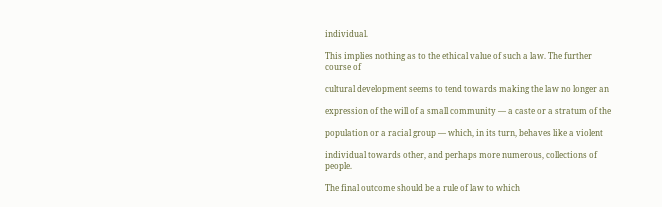individual.

This implies nothing as to the ethical value of such a law. The further course of

cultural development seems to tend towards making the law no longer an

expression of the will of a small community — a caste or a stratum of the

population or a racial group — which, in its turn, behaves like a violent

individual towards other, and perhaps more numerous, collections of people.

The final outcome should be a rule of law to which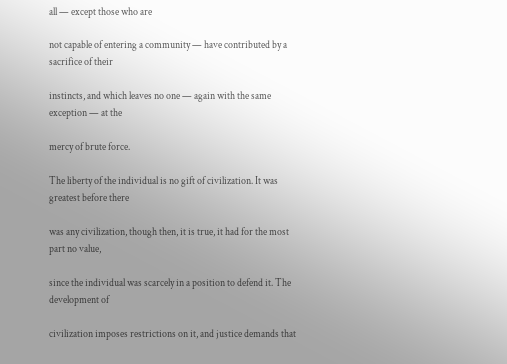all — except those who are

not capable of entering a community — have contributed by a sacrifice of their

instincts, and which leaves no one — again with the same exception — at the

mercy of brute force.

The liberty of the individual is no gift of civilization. It was greatest before there

was any civilization, though then, it is true, it had for the most part no value,

since the individual was scarcely in a position to defend it. The development of

civilization imposes restrictions on it, and justice demands that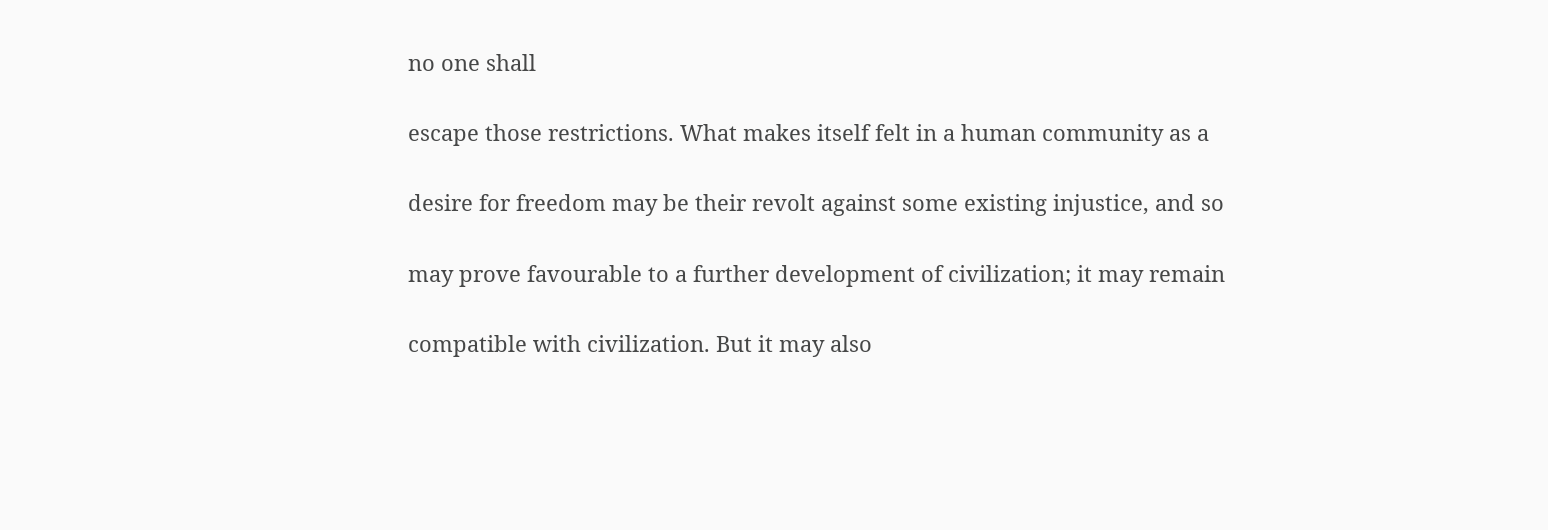no one shall

escape those restrictions. What makes itself felt in a human community as a

desire for freedom may be their revolt against some existing injustice, and so

may prove favourable to a further development of civilization; it may remain

compatible with civilization. But it may also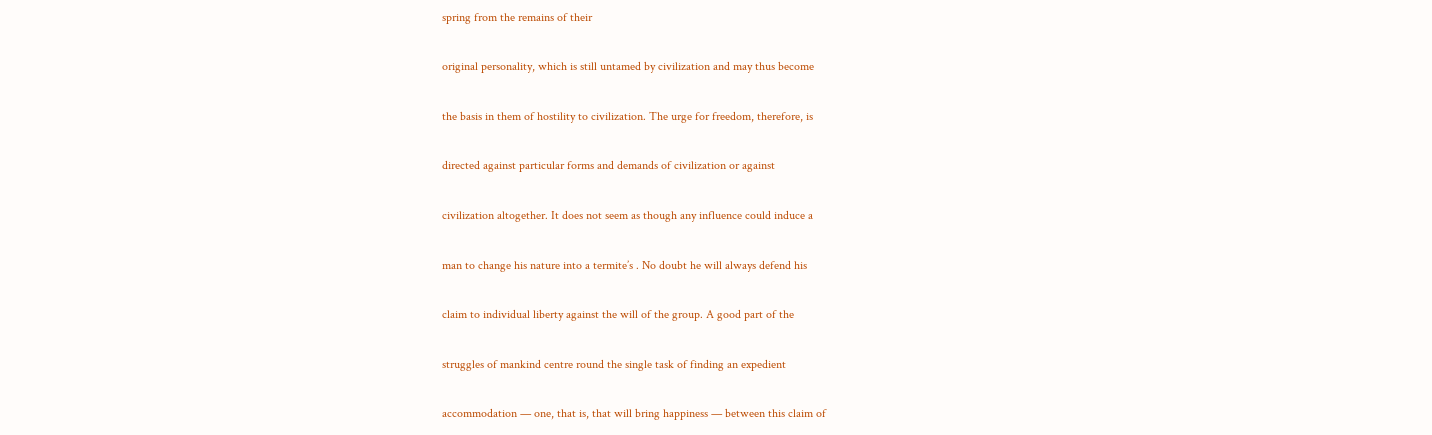spring from the remains of their

original personality, which is still untamed by civilization and may thus become

the basis in them of hostility to civilization. The urge for freedom, therefore, is

directed against particular forms and demands of civilization or against

civilization altogether. It does not seem as though any influence could induce a

man to change his nature into a termite’s . No doubt he will always defend his

claim to individual liberty against the will of the group. A good part of the

struggles of mankind centre round the single task of finding an expedient

accommodation — one, that is, that will bring happiness — between this claim of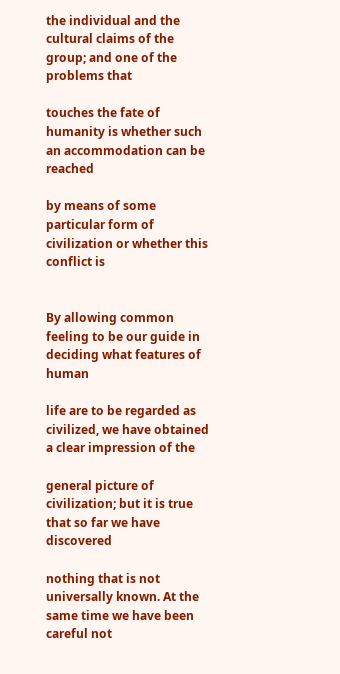the individual and the cultural claims of the group; and one of the problems that

touches the fate of humanity is whether such an accommodation can be reached

by means of some particular form of civilization or whether this conflict is


By allowing common feeling to be our guide in deciding what features of human

life are to be regarded as civilized, we have obtained a clear impression of the

general picture of civilization; but it is true that so far we have discovered

nothing that is not universally known. At the same time we have been careful not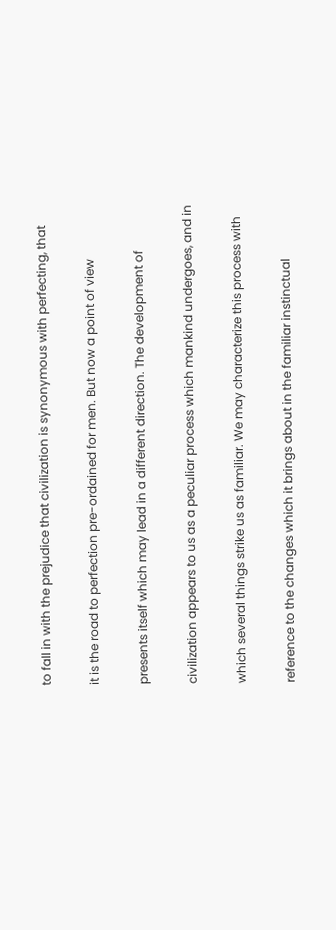to fall in with the prejudice that civilization is synonymous with perfecting, that

it is the road to perfection pre-ordained for men. But now a point of view

presents itself which may lead in a different direction. The development of

civilization appears to us as a peculiar process which mankind undergoes, and in

which several things strike us as familiar. We may characterize this process with

reference to the changes which it brings about in the familiar instinctual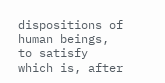dispositions of human beings, to satisfy which is, after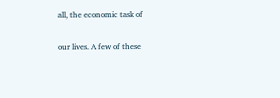all, the economic task of

our lives. A few of these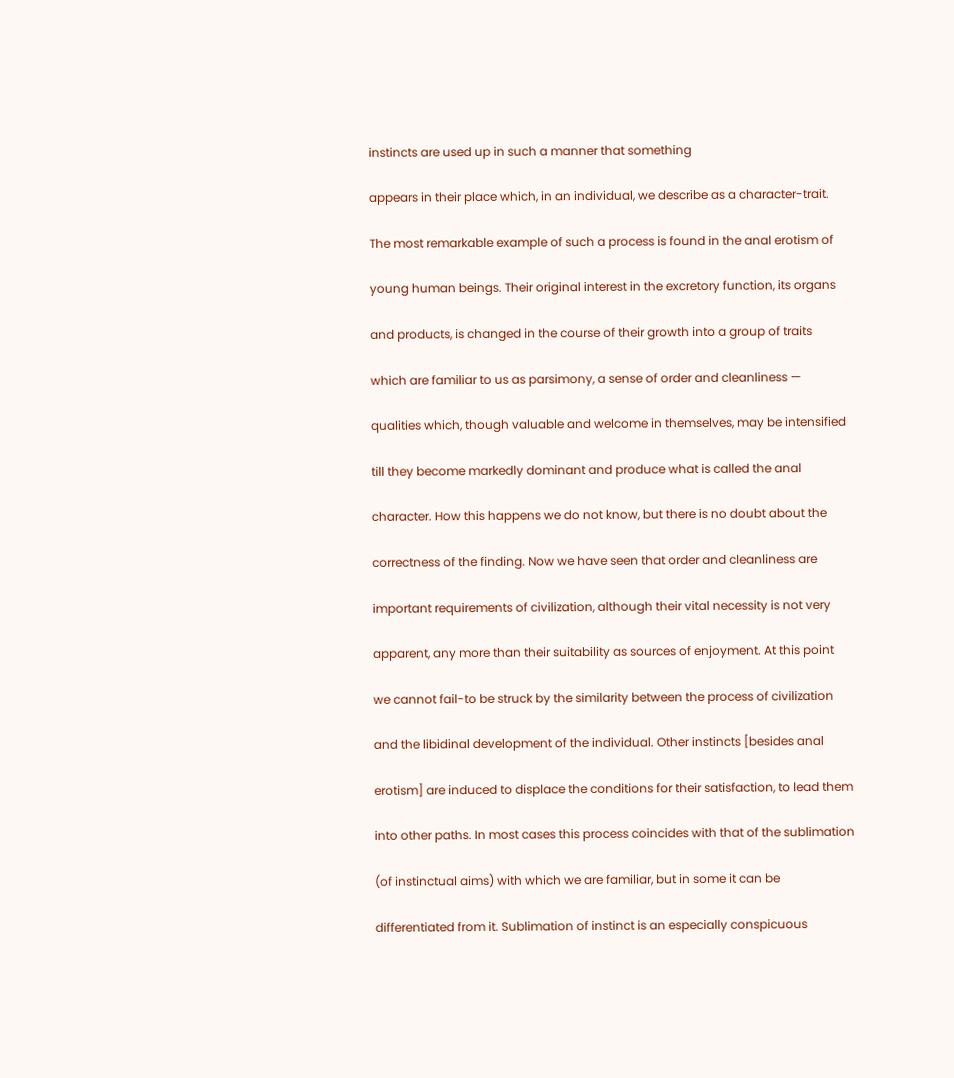instincts are used up in such a manner that something

appears in their place which, in an individual, we describe as a character-trait.

The most remarkable example of such a process is found in the anal erotism of

young human beings. Their original interest in the excretory function, its organs

and products, is changed in the course of their growth into a group of traits

which are familiar to us as parsimony, a sense of order and cleanliness —

qualities which, though valuable and welcome in themselves, may be intensified

till they become markedly dominant and produce what is called the anal

character. How this happens we do not know, but there is no doubt about the

correctness of the finding. Now we have seen that order and cleanliness are

important requirements of civilization, although their vital necessity is not very

apparent, any more than their suitability as sources of enjoyment. At this point

we cannot fail-to be struck by the similarity between the process of civilization

and the libidinal development of the individual. Other instincts [besides anal

erotism] are induced to displace the conditions for their satisfaction, to lead them

into other paths. In most cases this process coincides with that of the sublimation

(of instinctual aims) with which we are familiar, but in some it can be

differentiated from it. Sublimation of instinct is an especially conspicuous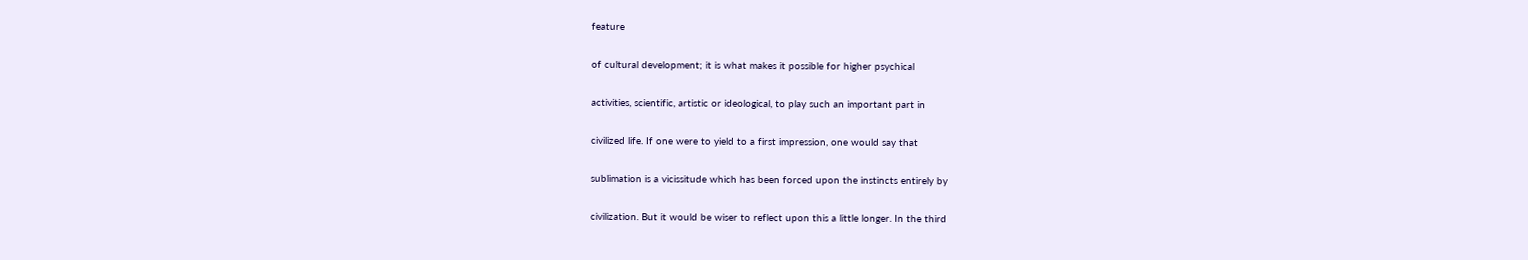feature

of cultural development; it is what makes it possible for higher psychical

activities, scientific, artistic or ideological, to play such an important part in

civilized life. If one were to yield to a first impression, one would say that

sublimation is a vicissitude which has been forced upon the instincts entirely by

civilization. But it would be wiser to reflect upon this a little longer. In the third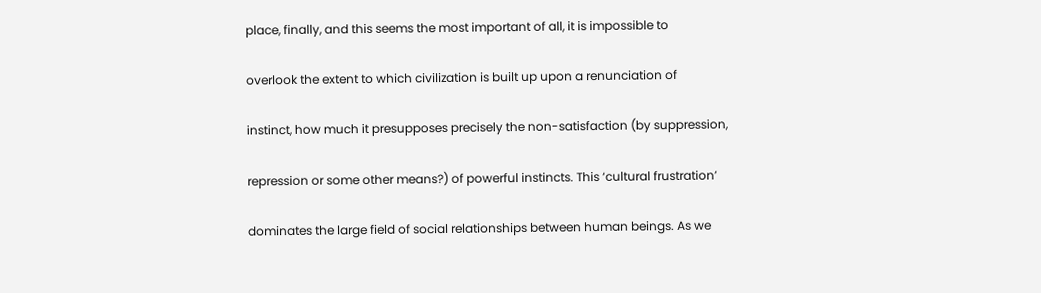place, finally, and this seems the most important of all, it is impossible to

overlook the extent to which civilization is built up upon a renunciation of

instinct, how much it presupposes precisely the non-satisfaction (by suppression,

repression or some other means?) of powerful instincts. This ‘cultural frustration’

dominates the large field of social relationships between human beings. As we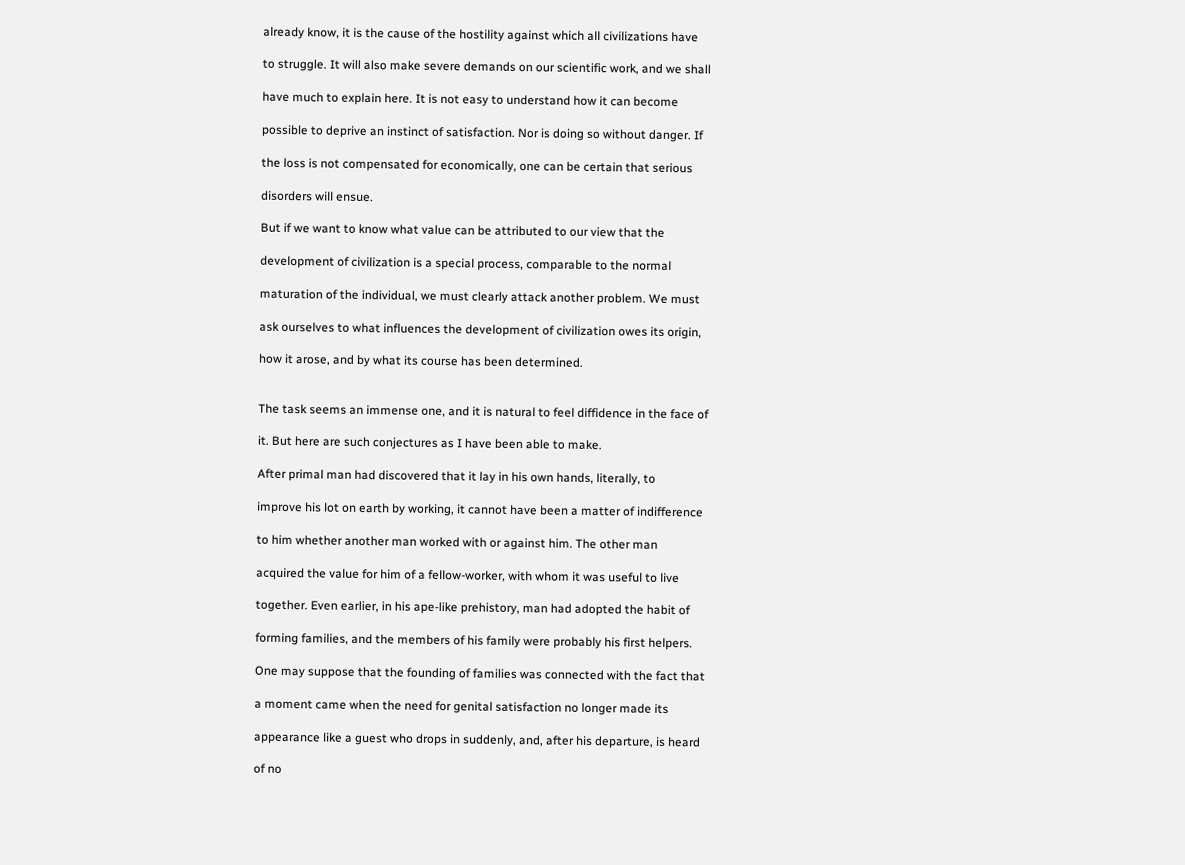already know, it is the cause of the hostility against which all civilizations have

to struggle. It will also make severe demands on our scientific work, and we shall

have much to explain here. It is not easy to understand how it can become

possible to deprive an instinct of satisfaction. Nor is doing so without danger. If

the loss is not compensated for economically, one can be certain that serious

disorders will ensue.

But if we want to know what value can be attributed to our view that the

development of civilization is a special process, comparable to the normal

maturation of the individual, we must clearly attack another problem. We must

ask ourselves to what influences the development of civilization owes its origin,

how it arose, and by what its course has been determined.


The task seems an immense one, and it is natural to feel diffidence in the face of

it. But here are such conjectures as I have been able to make.

After primal man had discovered that it lay in his own hands, literally, to

improve his lot on earth by working, it cannot have been a matter of indifference

to him whether another man worked with or against him. The other man

acquired the value for him of a fellow-worker, with whom it was useful to live

together. Even earlier, in his ape-like prehistory, man had adopted the habit of

forming families, and the members of his family were probably his first helpers.

One may suppose that the founding of families was connected with the fact that

a moment came when the need for genital satisfaction no longer made its

appearance like a guest who drops in suddenly, and, after his departure, is heard

of no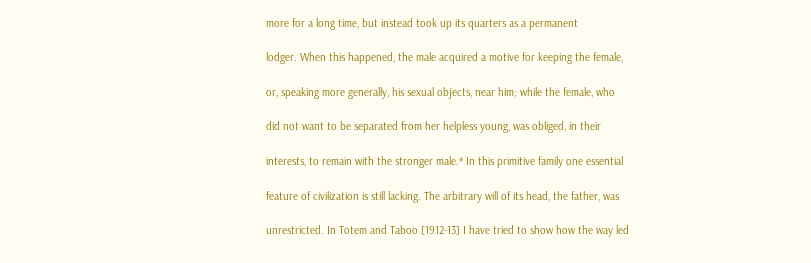more for a long time, but instead took up its quarters as a permanent

lodger. When this happened, the male acquired a motive for keeping the female,

or, speaking more generally, his sexual objects, near him; while the female, who

did not want to be separated from her helpless young, was obliged, in their

interests, to remain with the stronger male.* In this primitive family one essential

feature of civilization is still lacking. The arbitrary will of its head, the father, was

unrestricted. In Totem and Taboo [1912-13] I have tried to show how the way led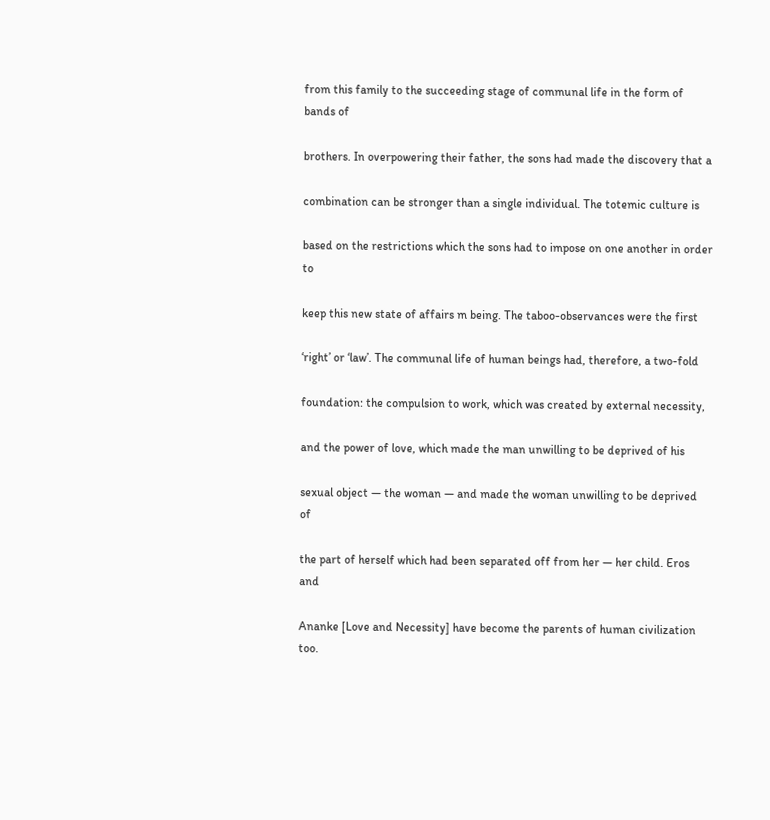from this family to the succeeding stage of communal life in the form of bands of

brothers. In overpowering their father, the sons had made the discovery that a

combination can be stronger than a single individual. The totemic culture is

based on the restrictions which the sons had to impose on one another in order to

keep this new state of affairs m being. The taboo-observances were the first

‘right’ or ‘law’. The communal life of human beings had, therefore, a two-fold

foundation: the compulsion to work, which was created by external necessity,

and the power of love, which made the man unwilling to be deprived of his

sexual object — the woman — and made the woman unwilling to be deprived of

the part of herself which had been separated off from her — her child. Eros and

Ananke [Love and Necessity] have become the parents of human civilization too.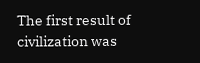The first result of civilization was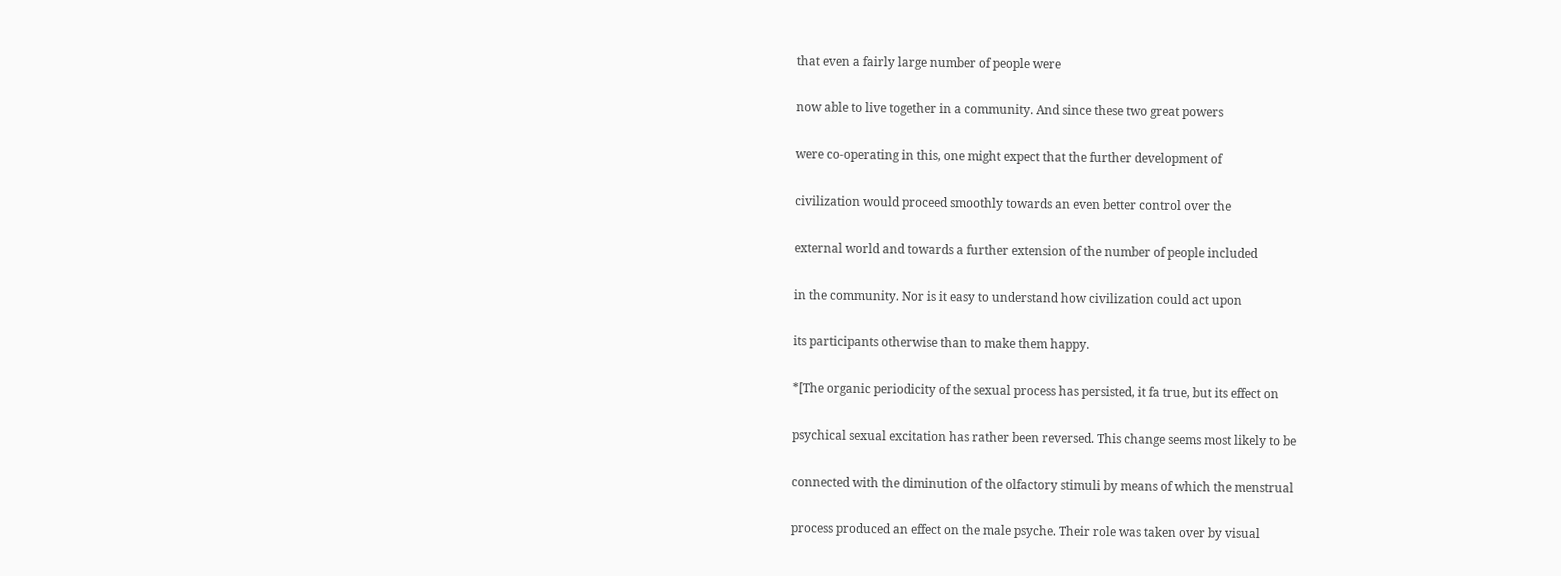that even a fairly large number of people were

now able to live together in a community. And since these two great powers

were co-operating in this, one might expect that the further development of

civilization would proceed smoothly towards an even better control over the

external world and towards a further extension of the number of people included

in the community. Nor is it easy to understand how civilization could act upon

its participants otherwise than to make them happy.

*[The organic periodicity of the sexual process has persisted, it fa true, but its effect on

psychical sexual excitation has rather been reversed. This change seems most likely to be

connected with the diminution of the olfactory stimuli by means of which the menstrual

process produced an effect on the male psyche. Their role was taken over by visual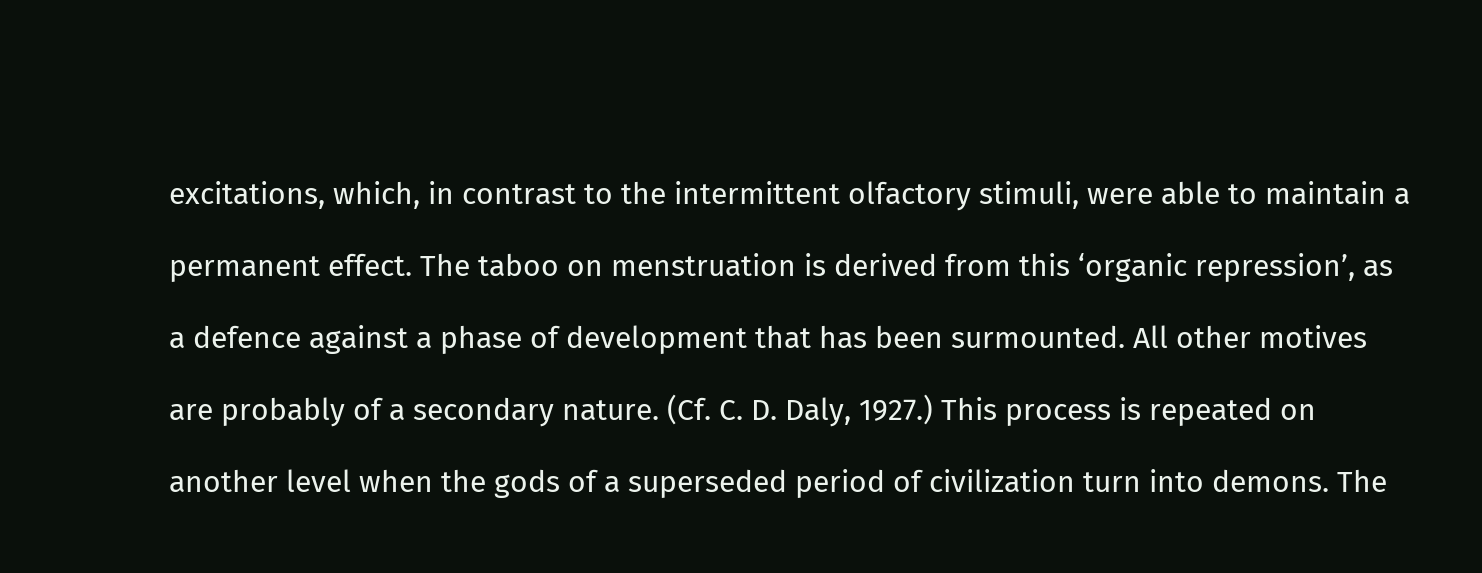excitations, which, in contrast to the intermittent olfactory stimuli, were able to maintain a

permanent effect. The taboo on menstruation is derived from this ‘organic repression’, as

a defence against a phase of development that has been surmounted. All other motives

are probably of a secondary nature. (Cf. C. D. Daly, 1927.) This process is repeated on

another level when the gods of a superseded period of civilization turn into demons. The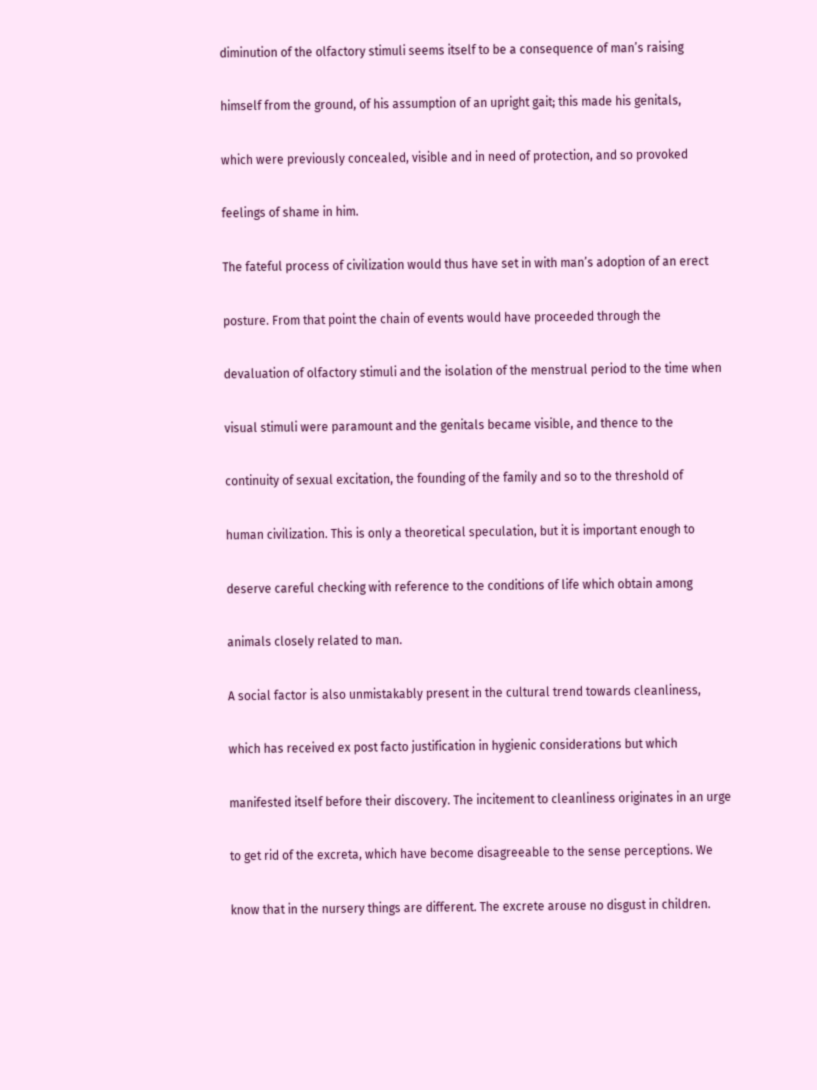diminution of the olfactory stimuli seems itself to be a consequence of man’s raising

himself from the ground, of his assumption of an upright gait; this made his genitals,

which were previously concealed, visible and in need of protection, and so provoked

feelings of shame in him.

The fateful process of civilization would thus have set in with man’s adoption of an erect

posture. From that point the chain of events would have proceeded through the

devaluation of olfactory stimuli and the isolation of the menstrual period to the time when

visual stimuli were paramount and the genitals became visible, and thence to the

continuity of sexual excitation, the founding of the family and so to the threshold of

human civilization. This is only a theoretical speculation, but it is important enough to

deserve careful checking with reference to the conditions of life which obtain among

animals closely related to man.

A social factor is also unmistakably present in the cultural trend towards cleanliness,

which has received ex post facto justification in hygienic considerations but which

manifested itself before their discovery. The incitement to cleanliness originates in an urge

to get rid of the excreta, which have become disagreeable to the sense perceptions. We

know that in the nursery things are different. The excrete arouse no disgust in children.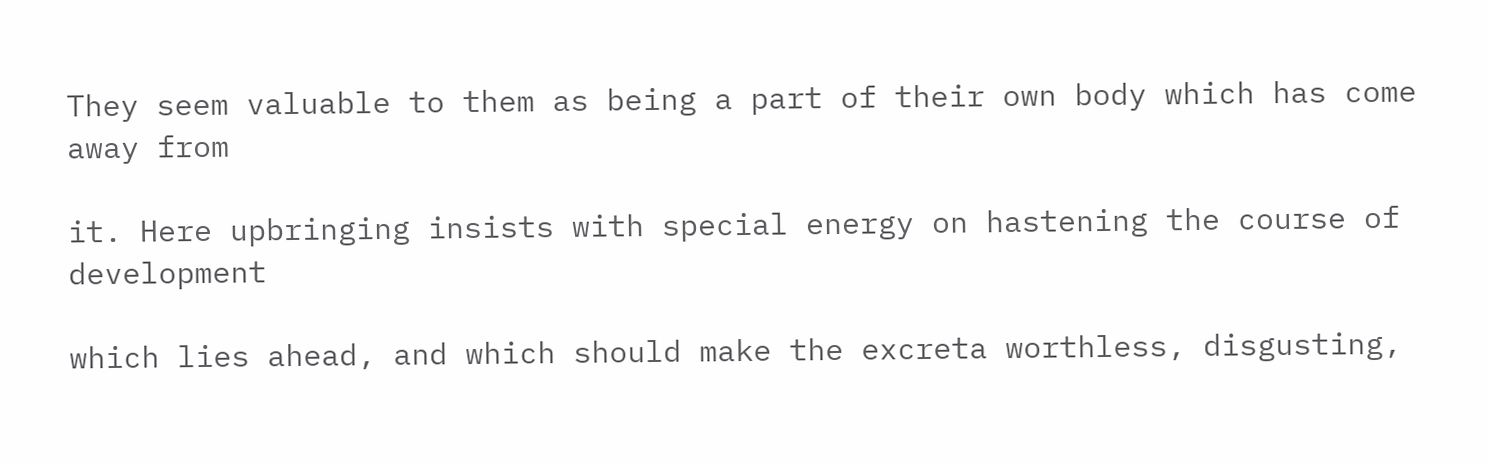They seem valuable to them as being a part of their own body which has come away from

it. Here upbringing insists with special energy on hastening the course of development

which lies ahead, and which should make the excreta worthless, disgusting,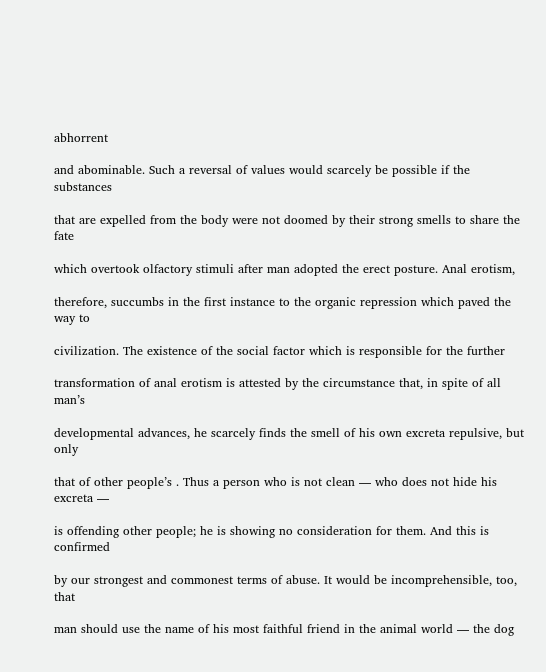abhorrent

and abominable. Such a reversal of values would scarcely be possible if the substances

that are expelled from the body were not doomed by their strong smells to share the fate

which overtook olfactory stimuli after man adopted the erect posture. Anal erotism,

therefore, succumbs in the first instance to the organic repression which paved the way to

civilization. The existence of the social factor which is responsible for the further

transformation of anal erotism is attested by the circumstance that, in spite of all man’s

developmental advances, he scarcely finds the smell of his own excreta repulsive, but only

that of other people’s . Thus a person who is not clean — who does not hide his excreta —

is offending other people; he is showing no consideration for them. And this is confirmed

by our strongest and commonest terms of abuse. It would be incomprehensible, too, that

man should use the name of his most faithful friend in the animal world — the dog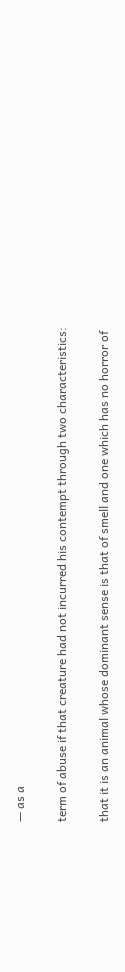— as a

term of abuse if that creature had not incurred his contempt through two characteristics:

that it is an animal whose dominant sense is that of smell and one which has no horror of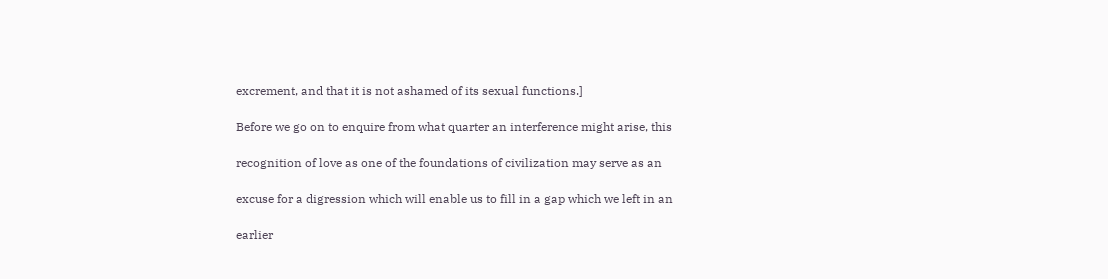excrement, and that it is not ashamed of its sexual functions.]

Before we go on to enquire from what quarter an interference might arise, this

recognition of love as one of the foundations of civilization may serve as an

excuse for a digression which will enable us to fill in a gap which we left in an

earlier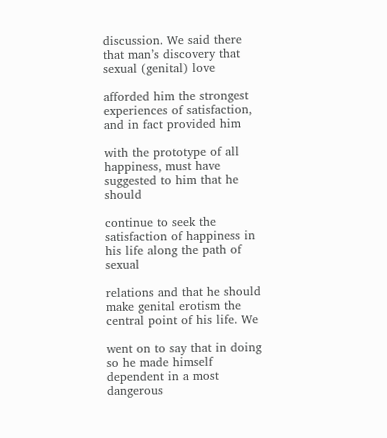discussion. We said there that man’s discovery that sexual (genital) love

afforded him the strongest experiences of satisfaction, and in fact provided him

with the prototype of all happiness, must have suggested to him that he should

continue to seek the satisfaction of happiness in his life along the path of sexual

relations and that he should make genital erotism the central point of his life. We

went on to say that in doing so he made himself dependent in a most dangerous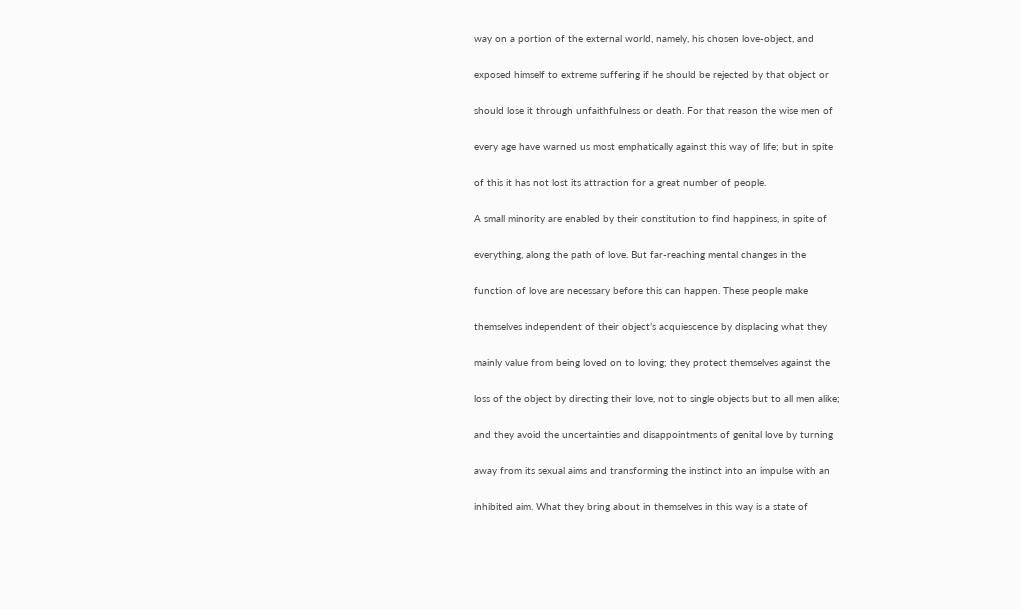way on a portion of the external world, namely, his chosen love-object, and

exposed himself to extreme suffering if he should be rejected by that object or

should lose it through unfaithfulness or death. For that reason the wise men of

every age have warned us most emphatically against this way of life; but in spite

of this it has not lost its attraction for a great number of people.

A small minority are enabled by their constitution to find happiness, in spite of

everything, along the path of love. But far-reaching mental changes in the

function of love are necessary before this can happen. These people make

themselves independent of their object’s acquiescence by displacing what they

mainly value from being loved on to loving; they protect themselves against the

loss of the object by directing their love, not to single objects but to all men alike;

and they avoid the uncertainties and disappointments of genital love by turning

away from its sexual aims and transforming the instinct into an impulse with an

inhibited aim. What they bring about in themselves in this way is a state of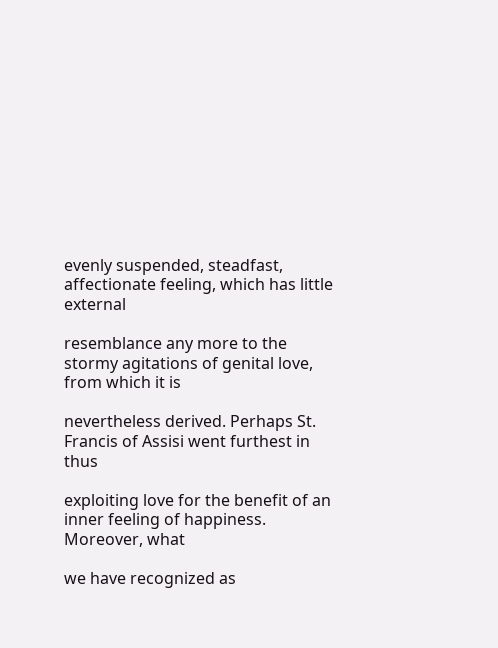evenly suspended, steadfast, affectionate feeling, which has little external

resemblance any more to the stormy agitations of genital love, from which it is

nevertheless derived. Perhaps St. Francis of Assisi went furthest in thus

exploiting love for the benefit of an inner feeling of happiness. Moreover, what

we have recognized as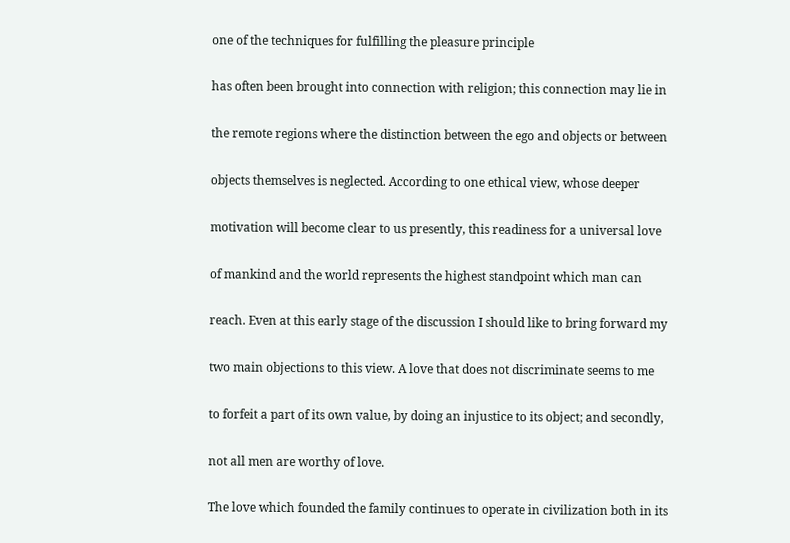one of the techniques for fulfilling the pleasure principle

has often been brought into connection with religion; this connection may lie in

the remote regions where the distinction between the ego and objects or between

objects themselves is neglected. According to one ethical view, whose deeper

motivation will become clear to us presently, this readiness for a universal love

of mankind and the world represents the highest standpoint which man can

reach. Even at this early stage of the discussion I should like to bring forward my

two main objections to this view. A love that does not discriminate seems to me

to forfeit a part of its own value, by doing an injustice to its object; and secondly,

not all men are worthy of love.

The love which founded the family continues to operate in civilization both in its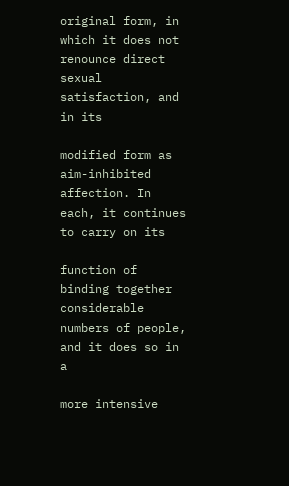original form, in which it does not renounce direct sexual satisfaction, and in its

modified form as aim-inhibited affection. In each, it continues to carry on its

function of binding together considerable numbers of people, and it does so in a

more intensive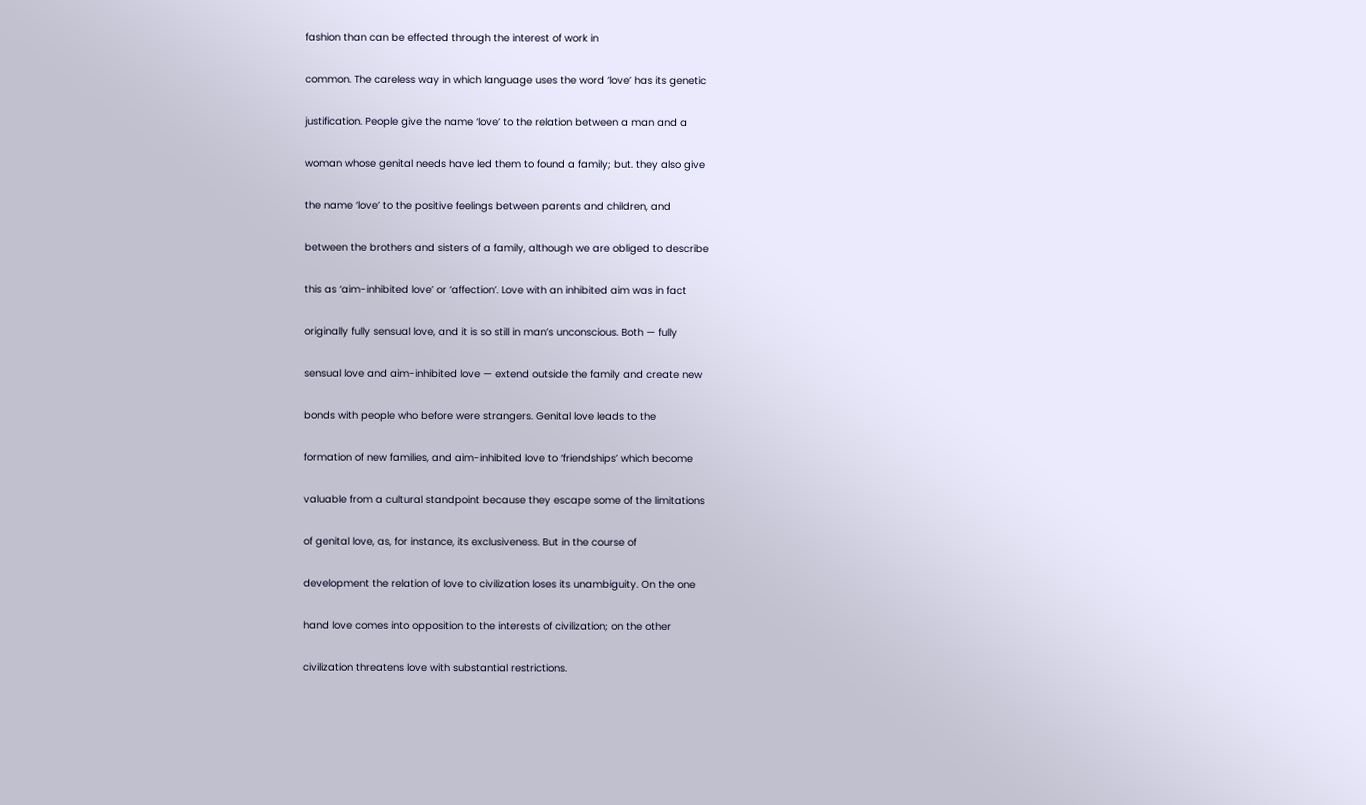fashion than can be effected through the interest of work in

common. The careless way in which language uses the word ‘love’ has its genetic

justification. People give the name ‘love’ to the relation between a man and a

woman whose genital needs have led them to found a family; but. they also give

the name ‘love’ to the positive feelings between parents and children, and

between the brothers and sisters of a family, although we are obliged to describe

this as ‘aim-inhibited love’ or ‘affection’. Love with an inhibited aim was in fact

originally fully sensual love, and it is so still in man’s unconscious. Both — fully

sensual love and aim-inhibited love — extend outside the family and create new

bonds with people who before were strangers. Genital love leads to the

formation of new families, and aim-inhibited love to ‘friendships’ which become

valuable from a cultural standpoint because they escape some of the limitations

of genital love, as, for instance, its exclusiveness. But in the course of

development the relation of love to civilization loses its unambiguity. On the one

hand love comes into opposition to the interests of civilization; on the other

civilization threatens love with substantial restrictions.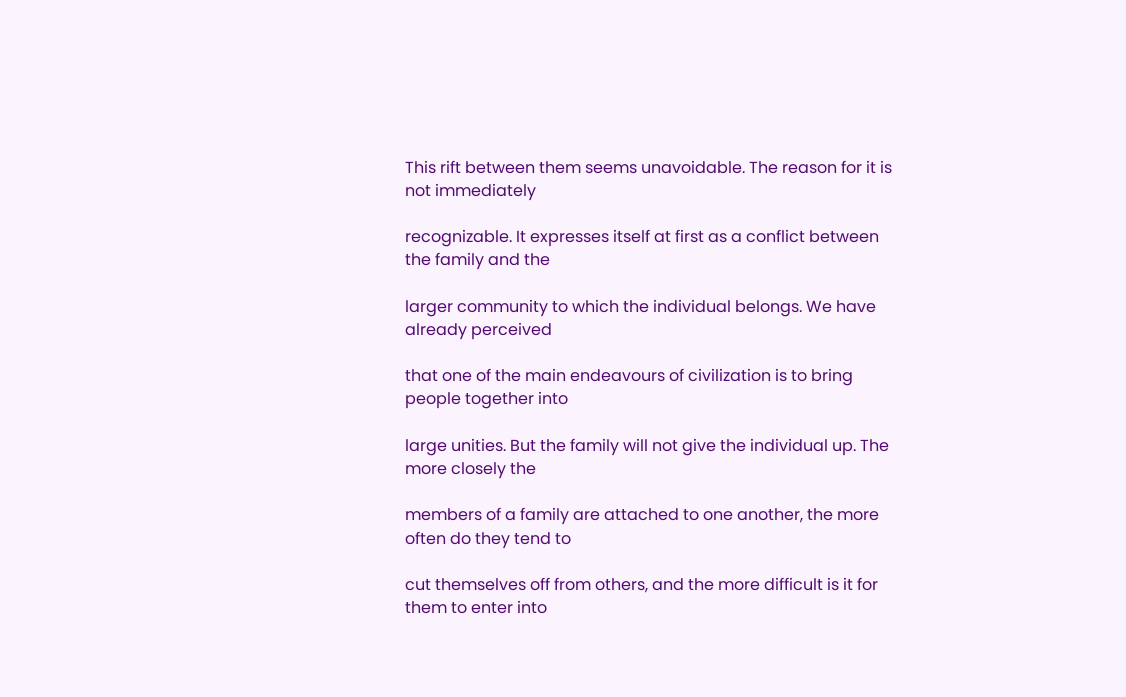This rift between them seems unavoidable. The reason for it is not immediately

recognizable. It expresses itself at first as a conflict between the family and the

larger community to which the individual belongs. We have already perceived

that one of the main endeavours of civilization is to bring people together into

large unities. But the family will not give the individual up. The more closely the

members of a family are attached to one another, the more often do they tend to

cut themselves off from others, and the more difficult is it for them to enter into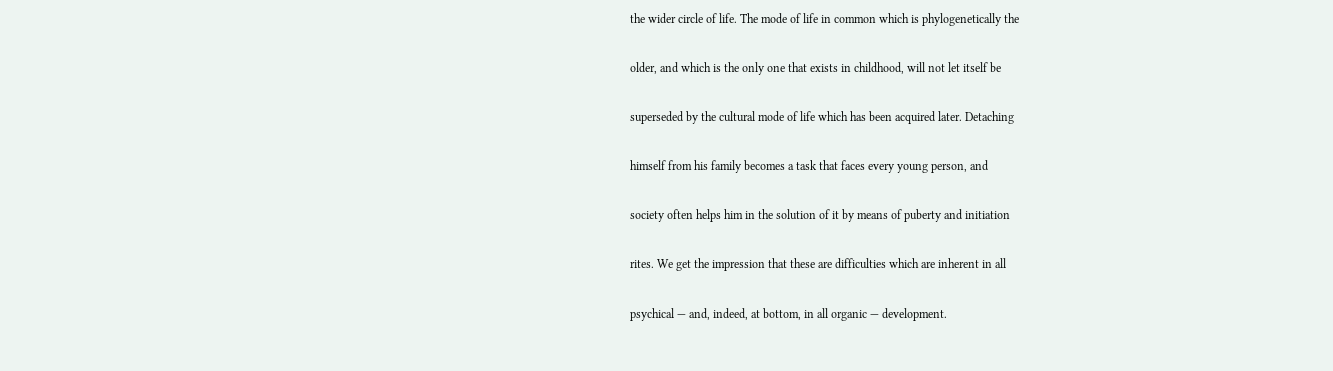the wider circle of life. The mode of life in common which is phylogenetically the

older, and which is the only one that exists in childhood, will not let itself be

superseded by the cultural mode of life which has been acquired later. Detaching

himself from his family becomes a task that faces every young person, and

society often helps him in the solution of it by means of puberty and initiation

rites. We get the impression that these are difficulties which are inherent in all

psychical — and, indeed, at bottom, in all organic — development.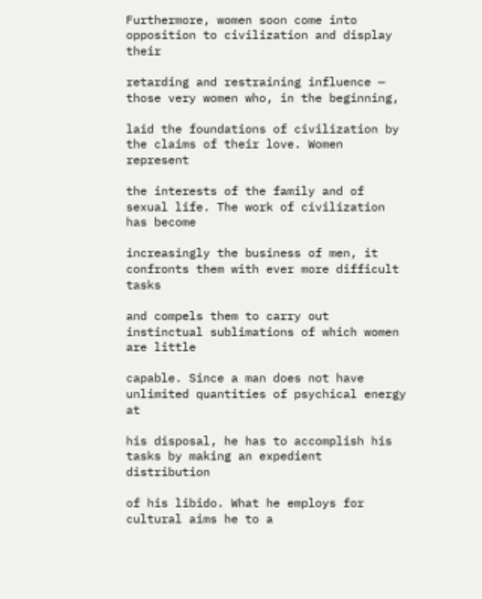Furthermore, women soon come into opposition to civilization and display their

retarding and restraining influence — those very women who, in the beginning,

laid the foundations of civilization by the claims of their love. Women represent

the interests of the family and of sexual life. The work of civilization has become

increasingly the business of men, it confronts them with ever more difficult tasks

and compels them to carry out instinctual sublimations of which women are little

capable. Since a man does not have unlimited quantities of psychical energy at

his disposal, he has to accomplish his tasks by making an expedient distribution

of his libido. What he employs for cultural aims he to a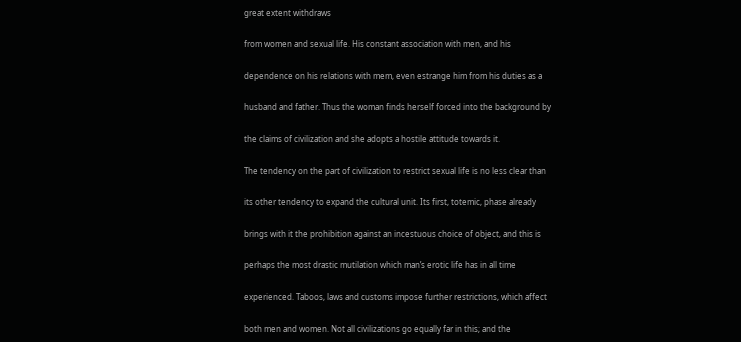great extent withdraws

from women and sexual life. His constant association with men, and his

dependence on his relations with mem, even estrange him from his duties as a

husband and father. Thus the woman finds herself forced into the background by

the claims of civilization and she adopts a hostile attitude towards it.

The tendency on the part of civilization to restrict sexual life is no less clear than

its other tendency to expand the cultural unit. Its first, totemic, phase already

brings with it the prohibition against an incestuous choice of object, and this is

perhaps the most drastic mutilation which man’s erotic life has in all time

experienced. Taboos, laws and customs impose further restrictions, which affect

both men and women. Not all civilizations go equally far in this; and the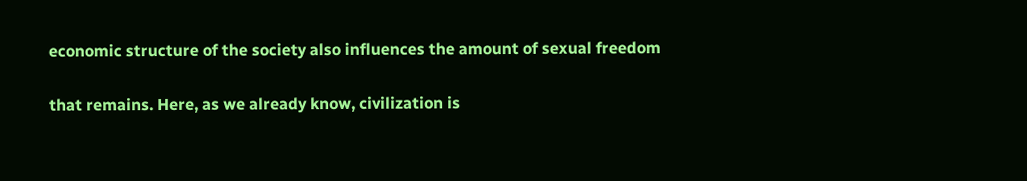economic structure of the society also influences the amount of sexual freedom

that remains. Here, as we already know, civilization is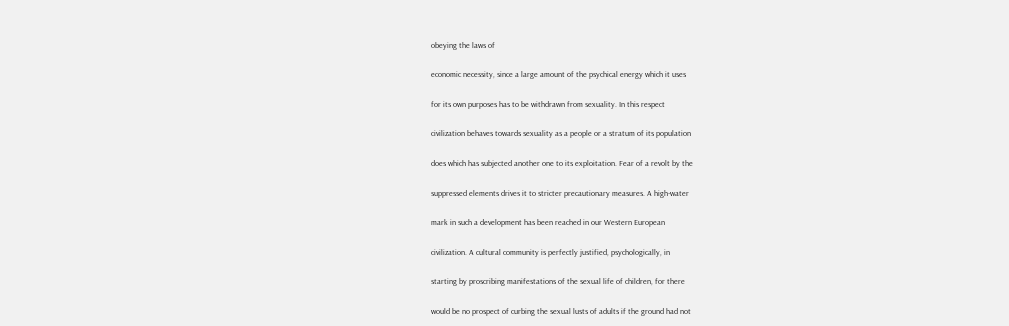obeying the laws of

economic necessity, since a large amount of the psychical energy which it uses

for its own purposes has to be withdrawn from sexuality. In this respect

civilization behaves towards sexuality as a people or a stratum of its population

does which has subjected another one to its exploitation. Fear of a revolt by the

suppressed elements drives it to stricter precautionary measures. A high-water

mark in such a development has been reached in our Western European

civilization. A cultural community is perfectly justified, psychologically, in

starting by proscribing manifestations of the sexual life of children, for there

would be no prospect of curbing the sexual lusts of adults if the ground had not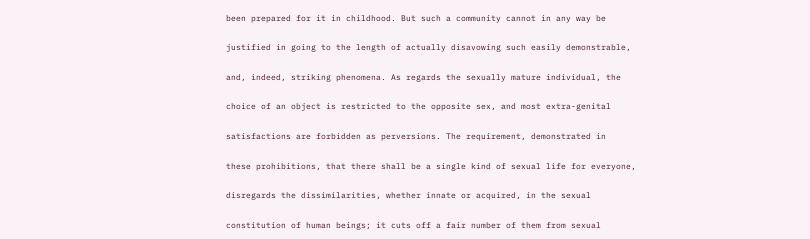been prepared for it in childhood. But such a community cannot in any way be

justified in going to the length of actually disavowing such easily demonstrable,

and, indeed, striking phenomena. As regards the sexually mature individual, the

choice of an object is restricted to the opposite sex, and most extra-genital

satisfactions are forbidden as perversions. The requirement, demonstrated in

these prohibitions, that there shall be a single kind of sexual life for everyone,

disregards the dissimilarities, whether innate or acquired, in the sexual

constitution of human beings; it cuts off a fair number of them from sexual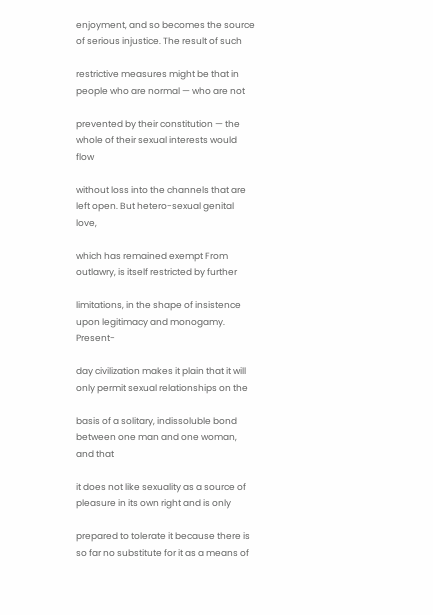enjoyment, and so becomes the source of serious injustice. The result of such

restrictive measures might be that in people who are normal — who are not

prevented by their constitution — the whole of their sexual interests would flow

without loss into the channels that are left open. But hetero-sexual genital love,

which has remained exempt From outlawry, is itself restricted by further

limitations, in the shape of insistence upon legitimacy and monogamy. Present-

day civilization makes it plain that it will only permit sexual relationships on the

basis of a solitary, indissoluble bond between one man and one woman, and that

it does not like sexuality as a source of pleasure in its own right and is only

prepared to tolerate it because there is so far no substitute for it as a means of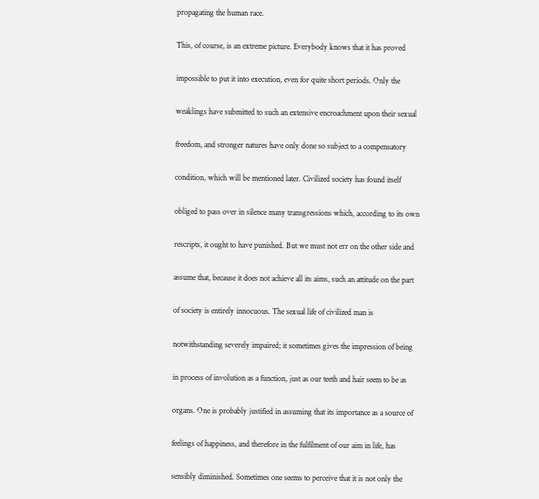propagating the human race.

This, of course, is an extreme picture. Everybody knows that it has proved

impossible to put it into execution, even for quite short periods. Only the

weaklings have submitted to such an extensive encroachment upon their sexual

freedom, and stronger natures have only done so subject to a compensatory

condition, which will be mentioned later. Civilized society has found itself

obliged to pass over in silence many transgressions which, according to its own

rescripts, it ought to have punished. But we must not err on the other side and

assume that, because it does not achieve all its aims, such an attitude on the part

of society is entirely innocuous. The sexual life of civilized man is

notwithstanding severely impaired; it sometimes gives the impression of being

in process of involution as a function, just as our teeth and hair seem to be as

organs. One is probably justified in assuming that its importance as a source of

feelings of happiness, and therefore in the fulfilment of our aim in life, has

sensibly diminished. Sometimes one seems to perceive that it is not only the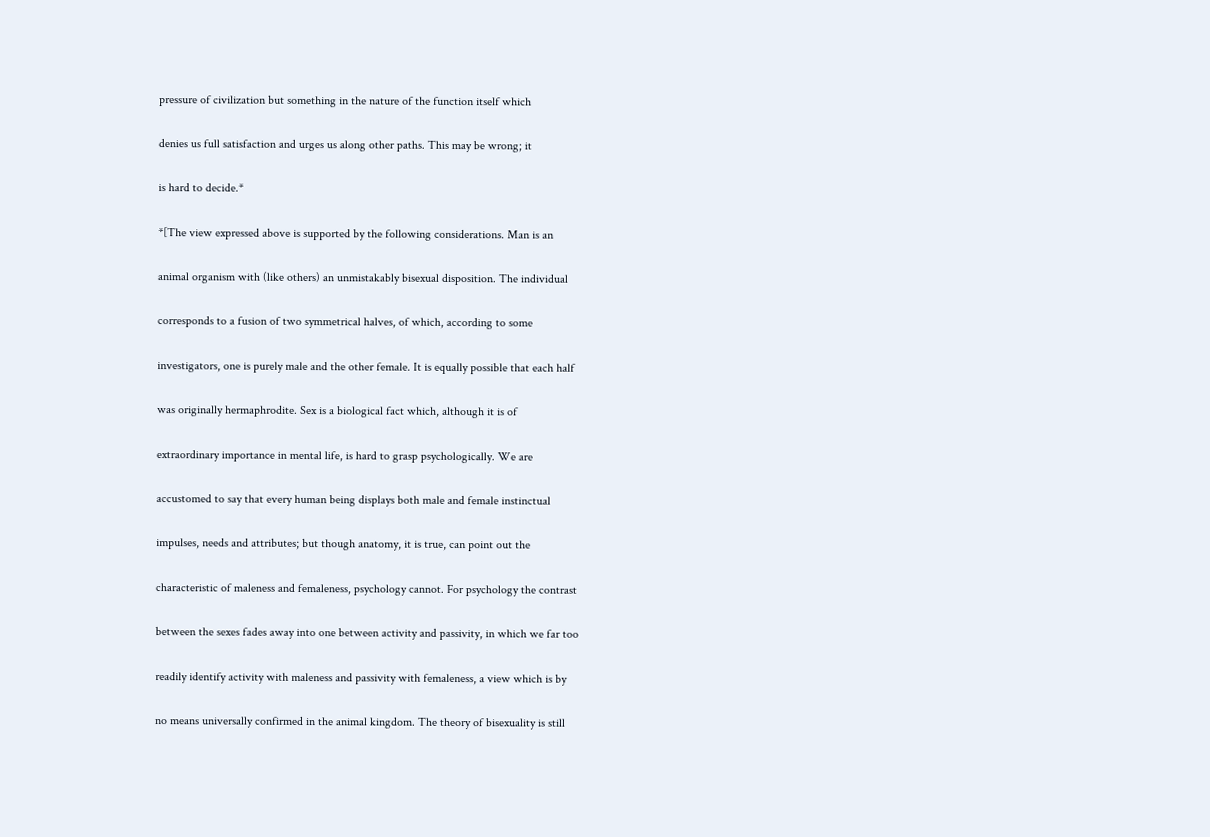pressure of civilization but something in the nature of the function itself which

denies us full satisfaction and urges us along other paths. This may be wrong; it

is hard to decide.*

*[The view expressed above is supported by the following considerations. Man is an

animal organism with (like others) an unmistakably bisexual disposition. The individual

corresponds to a fusion of two symmetrical halves, of which, according to some

investigators, one is purely male and the other female. It is equally possible that each half

was originally hermaphrodite. Sex is a biological fact which, although it is of

extraordinary importance in mental life, is hard to grasp psychologically. We are

accustomed to say that every human being displays both male and female instinctual

impulses, needs and attributes; but though anatomy, it is true, can point out the

characteristic of maleness and femaleness, psychology cannot. For psychology the contrast

between the sexes fades away into one between activity and passivity, in which we far too

readily identify activity with maleness and passivity with femaleness, a view which is by

no means universally confirmed in the animal kingdom. The theory of bisexuality is still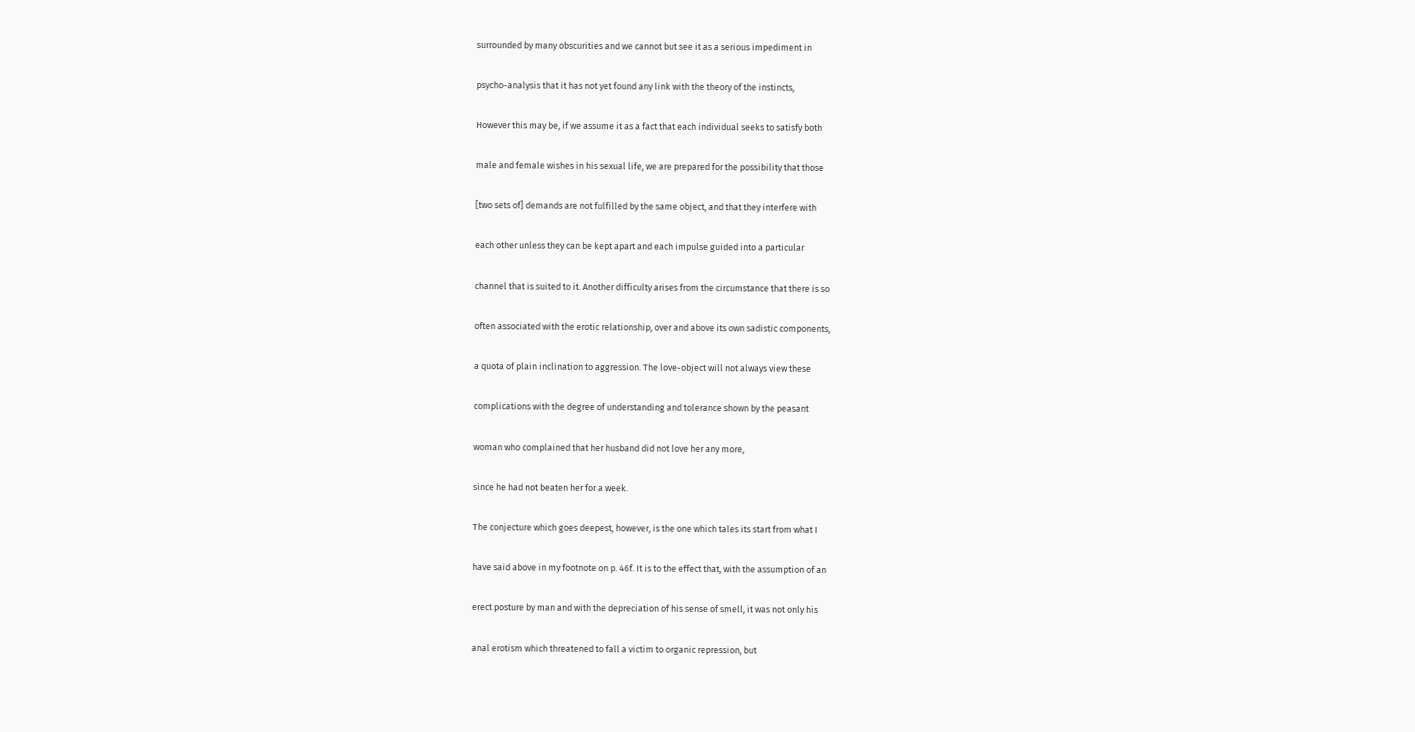surrounded by many obscurities and we cannot but see it as a serious impediment in

psycho-analysis that it has not yet found any link with the theory of the instincts,

However this may be, if we assume it as a fact that each individual seeks to satisfy both

male and female wishes in his sexual life, we are prepared for the possibility that those

[two sets of] demands are not fulfilled by the same object, and that they interfere with

each other unless they can be kept apart and each impulse guided into a particular

channel that is suited to it. Another difficulty arises from the circumstance that there is so

often associated with the erotic relationship, over and above its own sadistic components,

a quota of plain inclination to aggression. The love-object will not always view these

complications with the degree of understanding and tolerance shown by the peasant

woman who complained that her husband did not love her any more,

since he had not beaten her for a week.

The conjecture which goes deepest, however, is the one which tales its start from what I

have said above in my footnote on p. 46f. It is to the effect that, with the assumption of an

erect posture by man and with the depreciation of his sense of smell, it was not only his

anal erotism which threatened to fall a victim to organic repression, but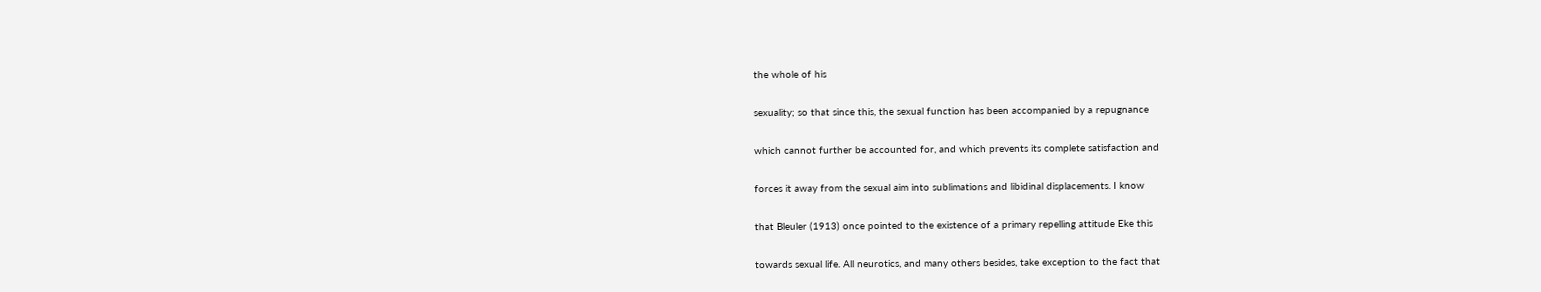the whole of his

sexuality; so that since this, the sexual function has been accompanied by a repugnance

which cannot further be accounted for, and which prevents its complete satisfaction and

forces it away from the sexual aim into sublimations and libidinal displacements. I know

that Bleuler (1913) once pointed to the existence of a primary repelling attitude Eke this

towards sexual life. All neurotics, and many others besides, take exception to the fact that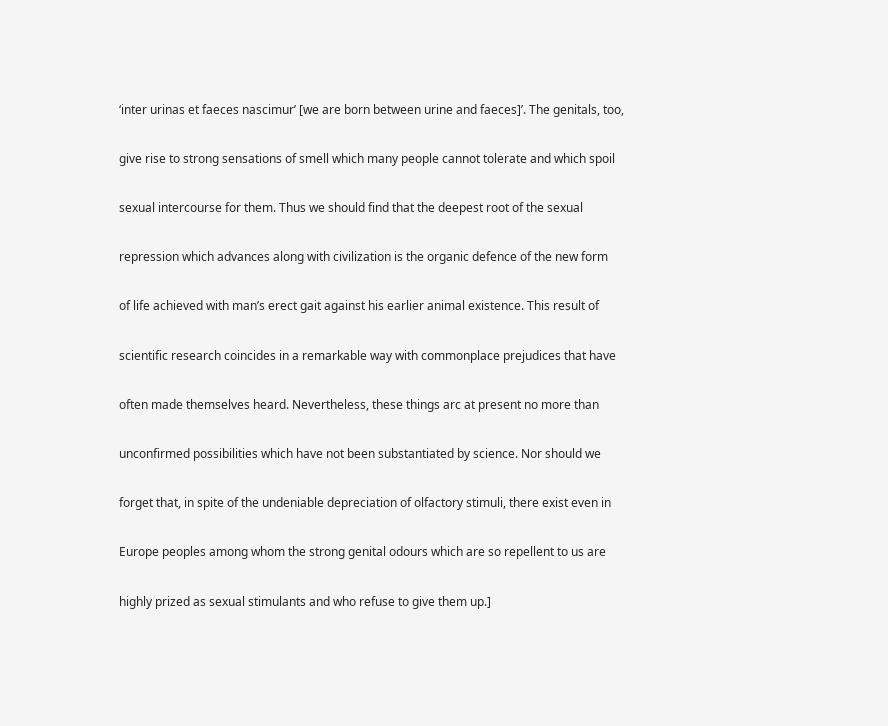‘inter urinas et faeces nascimur’ [we are born between urine and faeces]’. The genitals, too,

give rise to strong sensations of smell which many people cannot tolerate and which spoil

sexual intercourse for them. Thus we should find that the deepest root of the sexual

repression which advances along with civilization is the organic defence of the new form

of life achieved with man’s erect gait against his earlier animal existence. This result of

scientific research coincides in a remarkable way with commonplace prejudices that have

often made themselves heard. Nevertheless, these things arc at present no more than

unconfirmed possibilities which have not been substantiated by science. Nor should we

forget that, in spite of the undeniable depreciation of olfactory stimuli, there exist even in

Europe peoples among whom the strong genital odours which are so repellent to us are

highly prized as sexual stimulants and who refuse to give them up.]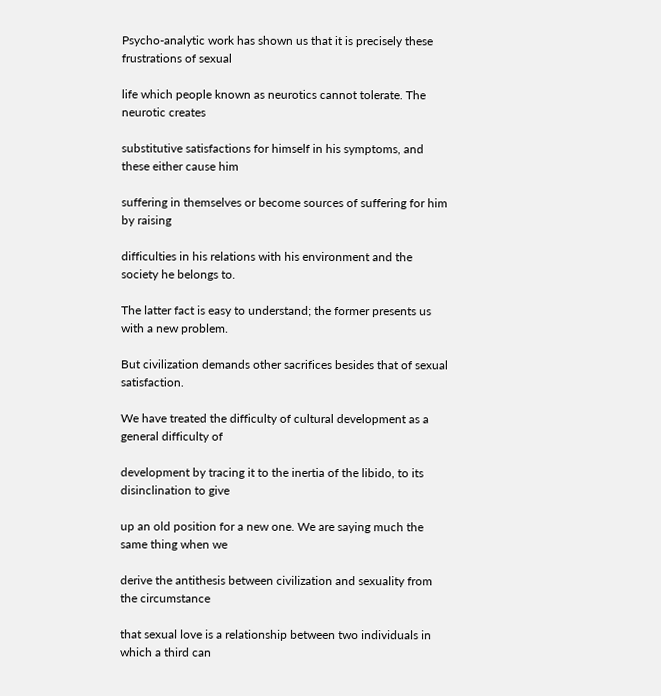Psycho-analytic work has shown us that it is precisely these frustrations of sexual

life which people known as neurotics cannot tolerate. The neurotic creates

substitutive satisfactions for himself in his symptoms, and these either cause him

suffering in themselves or become sources of suffering for him by raising

difficulties in his relations with his environment and the society he belongs to.

The latter fact is easy to understand; the former presents us with a new problem.

But civilization demands other sacrifices besides that of sexual satisfaction.

We have treated the difficulty of cultural development as a general difficulty of

development by tracing it to the inertia of the libido, to its disinclination to give

up an old position for a new one. We are saying much the same thing when we

derive the antithesis between civilization and sexuality from the circumstance

that sexual love is a relationship between two individuals in which a third can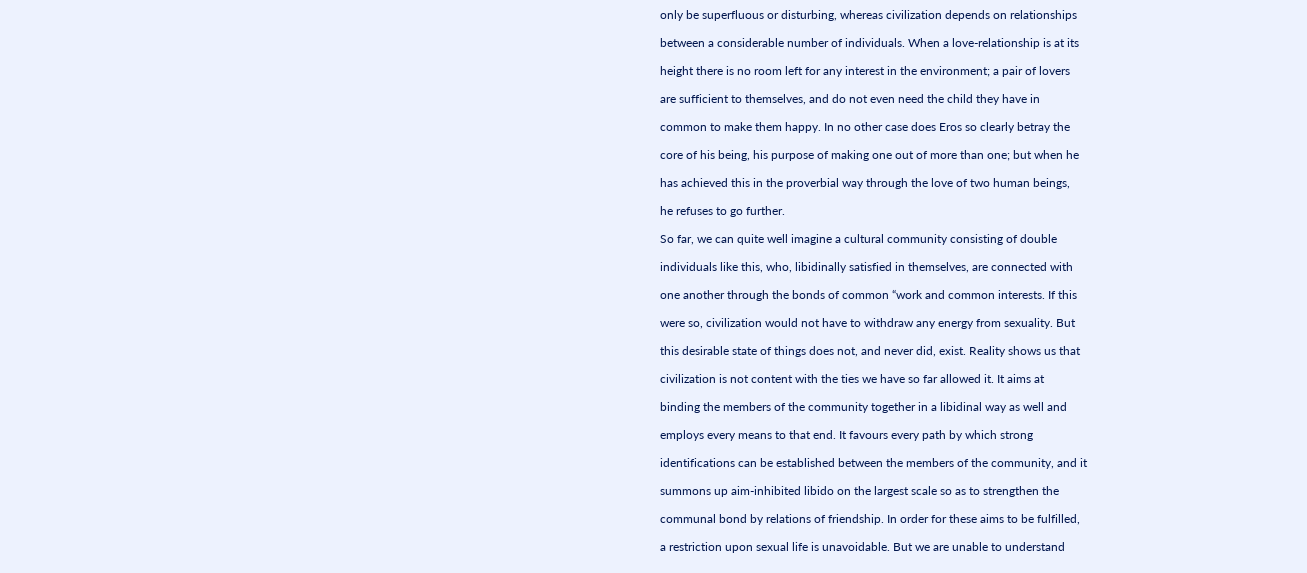only be superfluous or disturbing, whereas civilization depends on relationships

between a considerable number of individuals. When a love-relationship is at its

height there is no room left for any interest in the environment; a pair of lovers

are sufficient to themselves, and do not even need the child they have in

common to make them happy. In no other case does Eros so clearly betray the

core of his being, his purpose of making one out of more than one; but when he

has achieved this in the proverbial way through the love of two human beings,

he refuses to go further.

So far, we can quite well imagine a cultural community consisting of double

individuals like this, who, libidinally satisfied in themselves, are connected with

one another through the bonds of common “work and common interests. If this

were so, civilization would not have to withdraw any energy from sexuality. But

this desirable state of things does not, and never did, exist. Reality shows us that

civilization is not content with the ties we have so far allowed it. It aims at

binding the members of the community together in a libidinal way as well and

employs every means to that end. It favours every path by which strong

identifications can be established between the members of the community, and it

summons up aim-inhibited libido on the largest scale so as to strengthen the

communal bond by relations of friendship. In order for these aims to be fulfilled,

a restriction upon sexual life is unavoidable. But we are unable to understand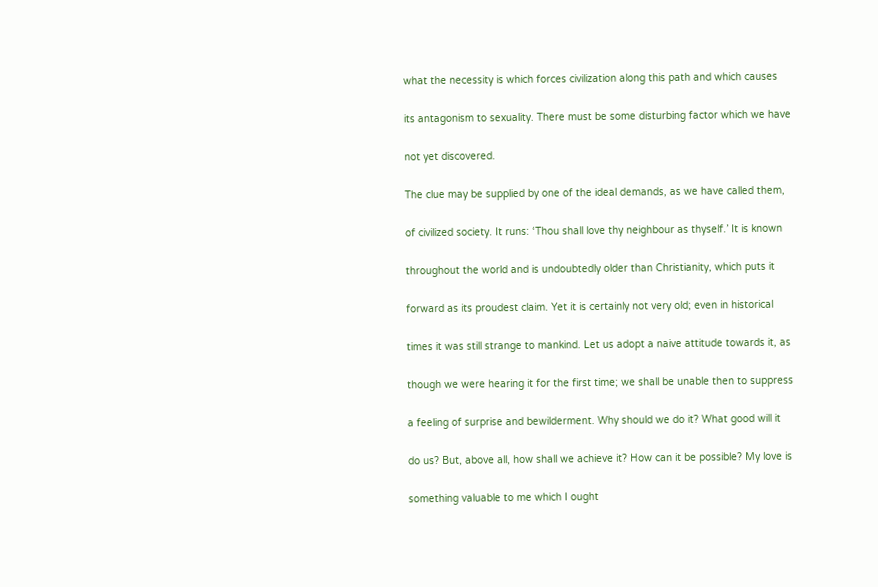what the necessity is which forces civilization along this path and which causes

its antagonism to sexuality. There must be some disturbing factor which we have

not yet discovered.

The clue may be supplied by one of the ideal demands, as we have called them,

of civilized society. It runs: ‘Thou shall love thy neighbour as thyself.’ It is known

throughout the world and is undoubtedly older than Christianity, which puts it

forward as its proudest claim. Yet it is certainly not very old; even in historical

times it was still strange to mankind. Let us adopt a naive attitude towards it, as

though we were hearing it for the first time; we shall be unable then to suppress

a feeling of surprise and bewilderment. Why should we do it? What good will it

do us? But, above all, how shall we achieve it? How can it be possible? My love is

something valuable to me which I ought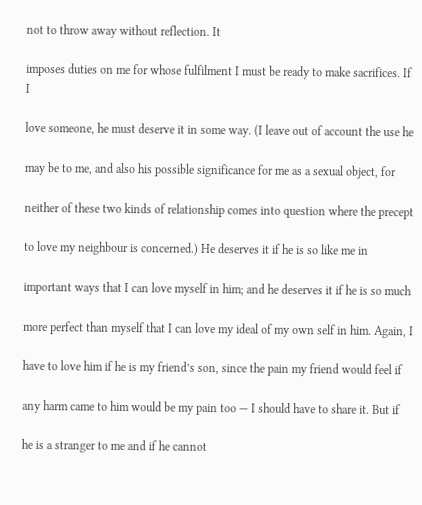not to throw away without reflection. It

imposes duties on me for whose fulfilment I must be ready to make sacrifices. If I

love someone, he must deserve it in some way. (I leave out of account the use he

may be to me, and also his possible significance for me as a sexual object, for

neither of these two kinds of relationship comes into question where the precept

to love my neighbour is concerned.) He deserves it if he is so like me in

important ways that I can love myself in him; and he deserves it if he is so much

more perfect than myself that I can love my ideal of my own self in him. Again, I

have to love him if he is my friend’s son, since the pain my friend would feel if

any harm came to him would be my pain too — I should have to share it. But if

he is a stranger to me and if he cannot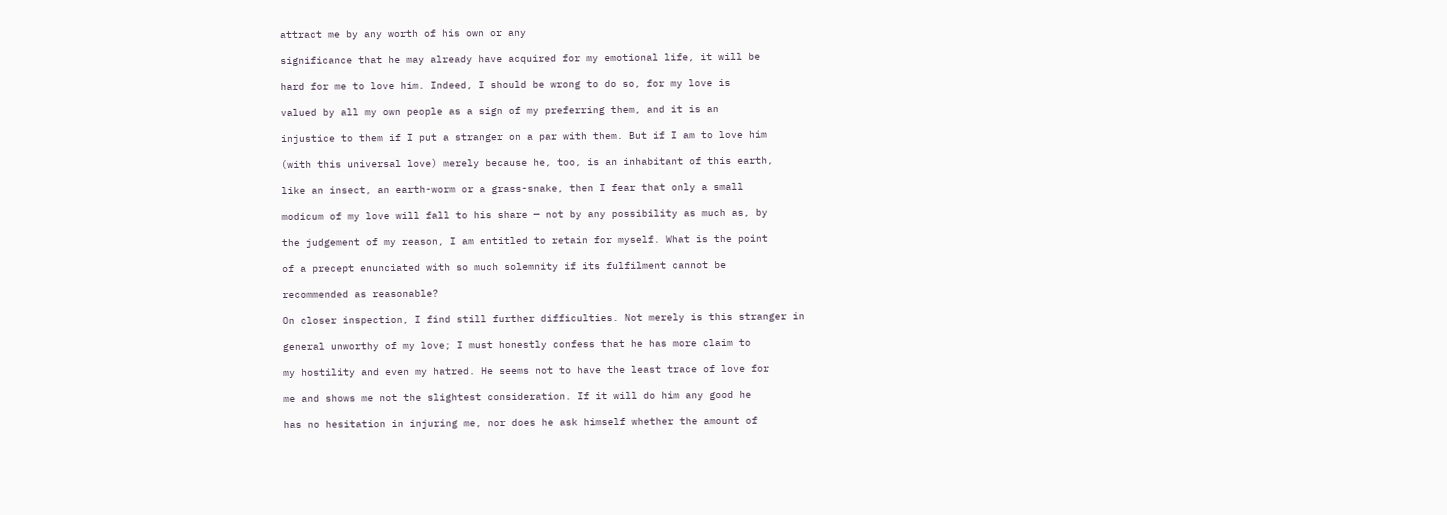attract me by any worth of his own or any

significance that he may already have acquired for my emotional life, it will be

hard for me to love him. Indeed, I should be wrong to do so, for my love is

valued by all my own people as a sign of my preferring them, and it is an

injustice to them if I put a stranger on a par with them. But if I am to love him

(with this universal love) merely because he, too, is an inhabitant of this earth,

like an insect, an earth-worm or a grass-snake, then I fear that only a small

modicum of my love will fall to his share — not by any possibility as much as, by

the judgement of my reason, I am entitled to retain for myself. What is the point

of a precept enunciated with so much solemnity if its fulfilment cannot be

recommended as reasonable?

On closer inspection, I find still further difficulties. Not merely is this stranger in

general unworthy of my love; I must honestly confess that he has more claim to

my hostility and even my hatred. He seems not to have the least trace of love for

me and shows me not the slightest consideration. If it will do him any good he

has no hesitation in injuring me, nor does he ask himself whether the amount of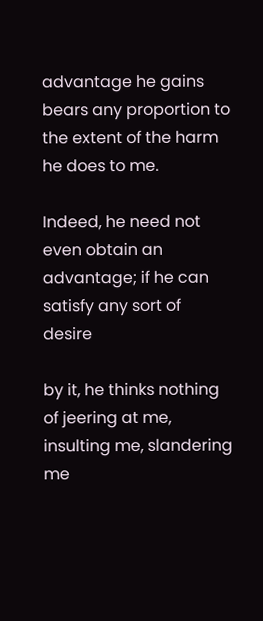advantage he gains bears any proportion to the extent of the harm he does to me.

Indeed, he need not even obtain an advantage; if he can satisfy any sort of desire

by it, he thinks nothing of jeering at me, insulting me, slandering me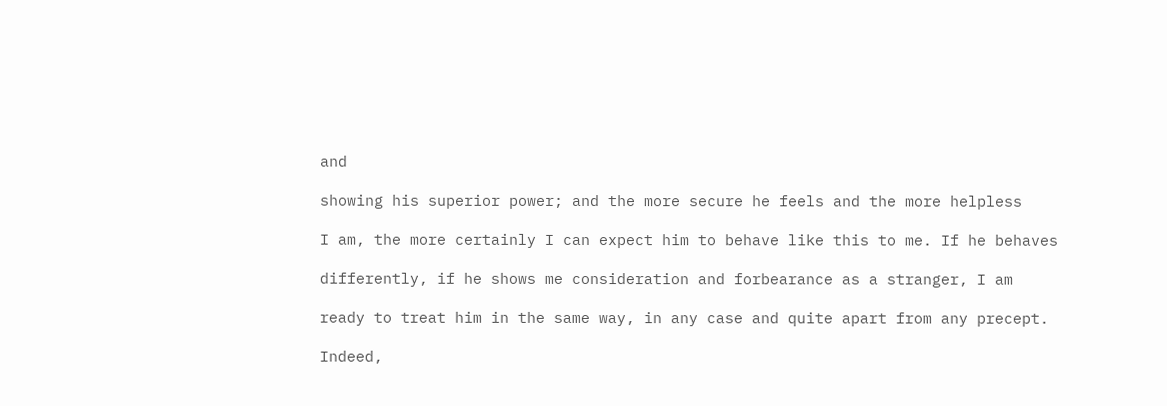and

showing his superior power; and the more secure he feels and the more helpless

I am, the more certainly I can expect him to behave like this to me. If he behaves

differently, if he shows me consideration and forbearance as a stranger, I am

ready to treat him in the same way, in any case and quite apart from any precept.

Indeed,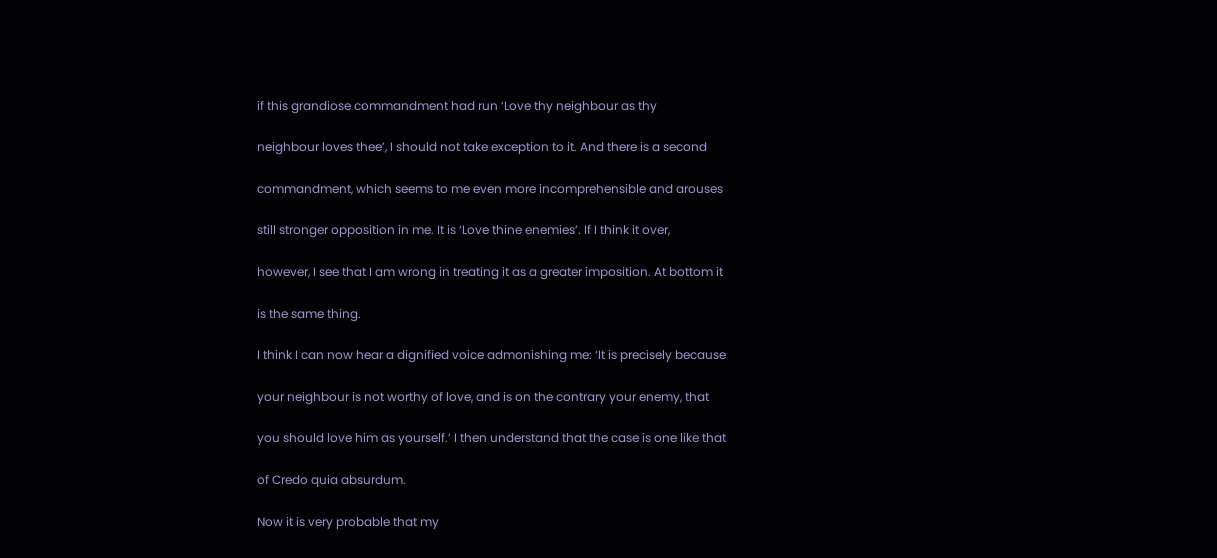if this grandiose commandment had run ‘Love thy neighbour as thy

neighbour loves thee’, I should not take exception to it. And there is a second

commandment, which seems to me even more incomprehensible and arouses

still stronger opposition in me. It is ‘Love thine enemies’. If I think it over,

however, I see that I am wrong in treating it as a greater imposition. At bottom it

is the same thing.

I think I can now hear a dignified voice admonishing me: ‘It is precisely because

your neighbour is not worthy of love, and is on the contrary your enemy, that

you should love him as yourself.’ I then understand that the case is one like that

of Credo quia absurdum.

Now it is very probable that my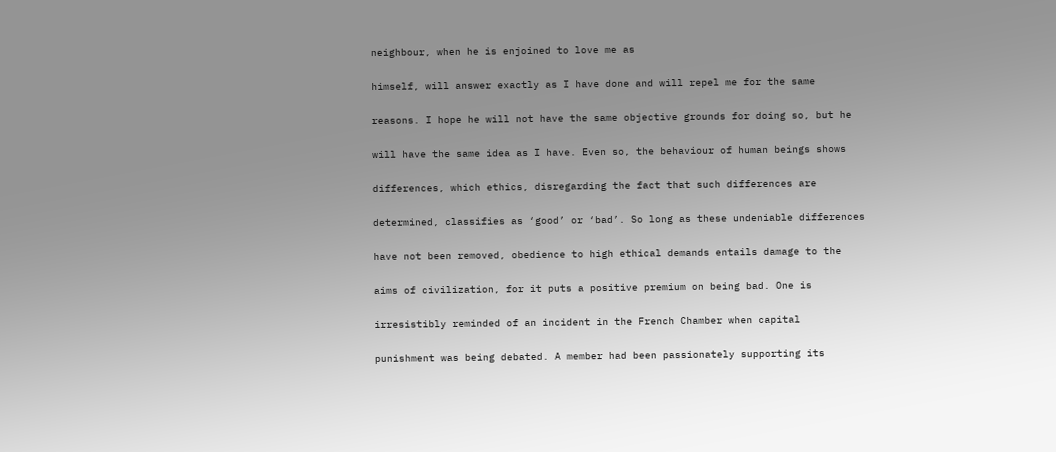neighbour, when he is enjoined to love me as

himself, will answer exactly as I have done and will repel me for the same

reasons. I hope he will not have the same objective grounds for doing so, but he

will have the same idea as I have. Even so, the behaviour of human beings shows

differences, which ethics, disregarding the fact that such differences are

determined, classifies as ‘good’ or ‘bad’. So long as these undeniable differences

have not been removed, obedience to high ethical demands entails damage to the

aims of civilization, for it puts a positive premium on being bad. One is

irresistibly reminded of an incident in the French Chamber when capital

punishment was being debated. A member had been passionately supporting its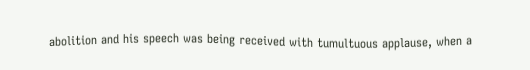abolition and his speech was being received with tumultuous applause, when a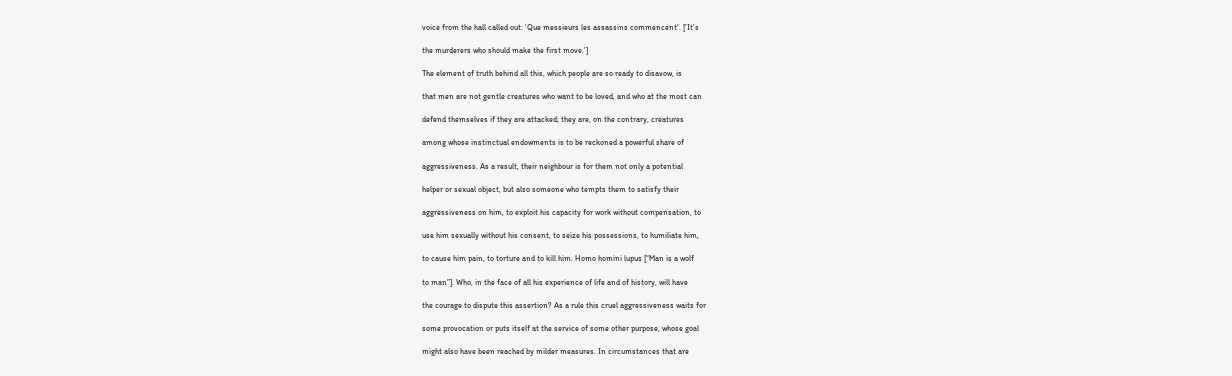voice from the hall called out: ‘Que messieurs les assassins commencent‘. [‘It’s

the murderers who should make the first move.’]

The element of truth behind all this, which people are so ready to disavow, is

that men are not gentle creatures who want to be loved, and who at the most can

defend themselves if they are attacked; they are, on the contrary, creatures

among whose instinctual endowments is to be reckoned a powerful share of

aggressiveness. As a result, their neighbour is for them not only a potential

helper or sexual object, but also someone who tempts them to satisfy their

aggressiveness on him, to exploit his capacity for work without compensation, to

use him sexually without his consent, to seize his possessions, to humiliate him,

to cause him pain, to torture and to kill him. Homo homini lupus [“Man is a wolf

to man”]. Who, in the face of all his experience of life and of history, will have

the courage to dispute this assertion? As a rule this cruel aggressiveness waits for

some provocation or puts itself at the service of some other purpose, whose goal

might also have been reached by milder measures. In circumstances that are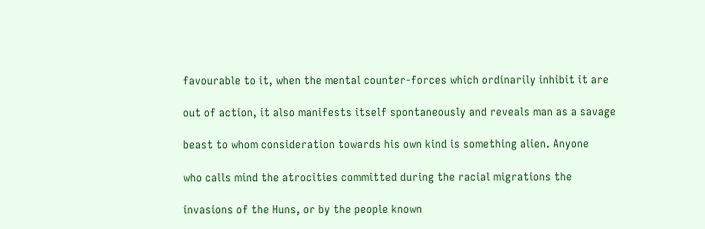favourable to it, when the mental counter-forces which ordinarily inhibit it are

out of action, it also manifests itself spontaneously and reveals man as a savage

beast to whom consideration towards his own kind is something alien. Anyone

who calls mind the atrocities committed during the racial migrations the

invasions of the Huns, or by the people known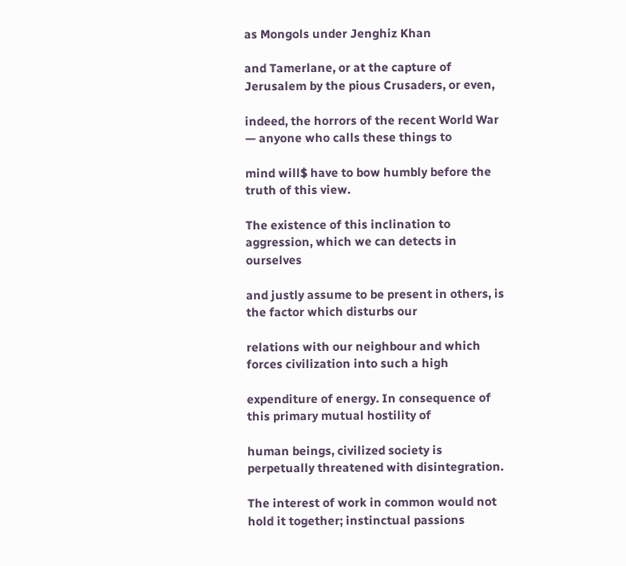as Mongols under Jenghiz Khan

and Tamerlane, or at the capture of Jerusalem by the pious Crusaders, or even,

indeed, the horrors of the recent World War — anyone who calls these things to

mind will$ have to bow humbly before the truth of this view.

The existence of this inclination to aggression, which we can detects in ourselves

and justly assume to be present in others, is the factor which disturbs our

relations with our neighbour and which forces civilization into such a high

expenditure of energy. In consequence of this primary mutual hostility of

human beings, civilized society is perpetually threatened with disintegration.

The interest of work in common would not hold it together; instinctual passions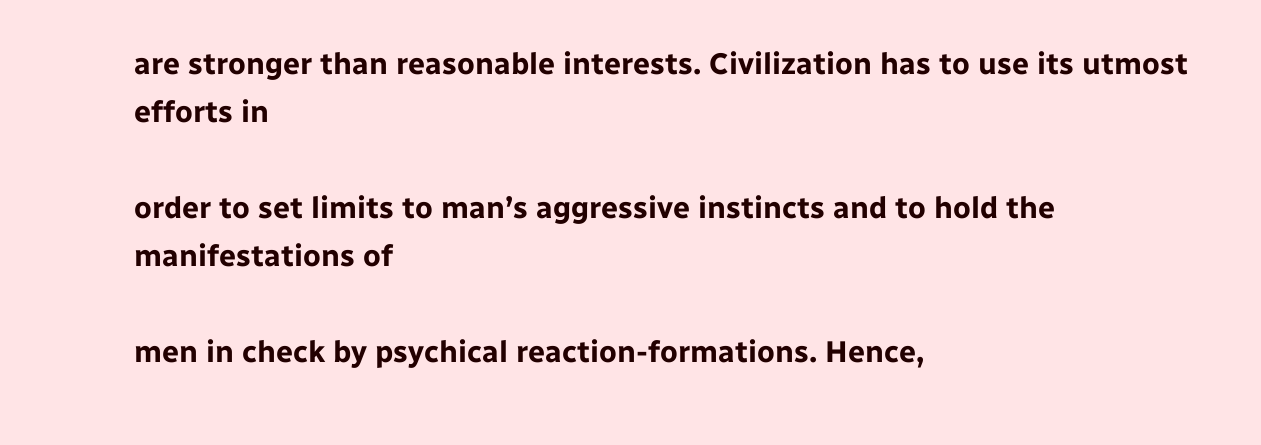are stronger than reasonable interests. Civilization has to use its utmost efforts in

order to set limits to man’s aggressive instincts and to hold the manifestations of

men in check by psychical reaction-formations. Hence,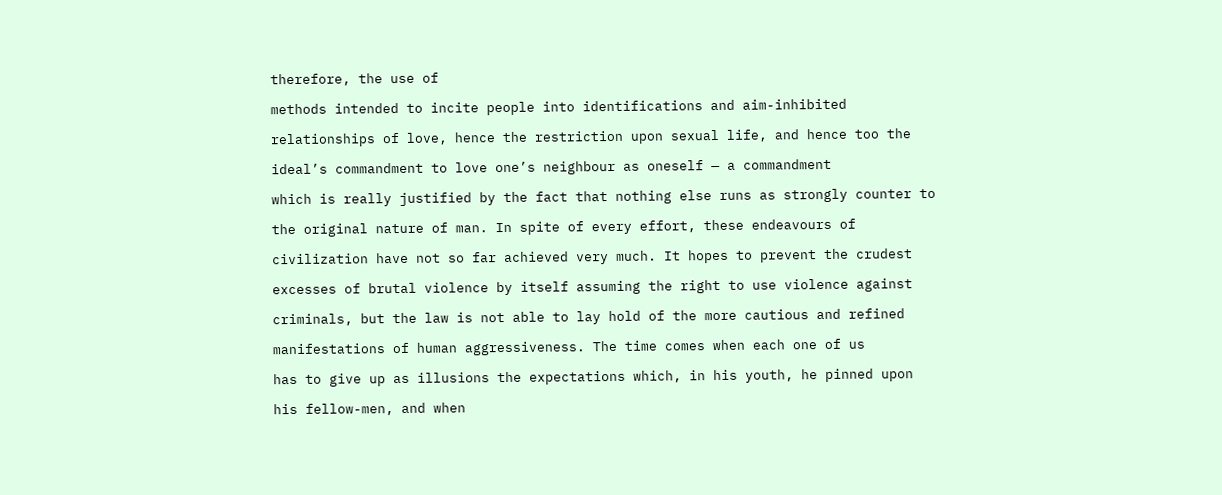therefore, the use of

methods intended to incite people into identifications and aim-inhibited

relationships of love, hence the restriction upon sexual life, and hence too the

ideal’s commandment to love one’s neighbour as oneself — a commandment

which is really justified by the fact that nothing else runs as strongly counter to

the original nature of man. In spite of every effort, these endeavours of

civilization have not so far achieved very much. It hopes to prevent the crudest

excesses of brutal violence by itself assuming the right to use violence against

criminals, but the law is not able to lay hold of the more cautious and refined

manifestations of human aggressiveness. The time comes when each one of us

has to give up as illusions the expectations which, in his youth, he pinned upon

his fellow-men, and when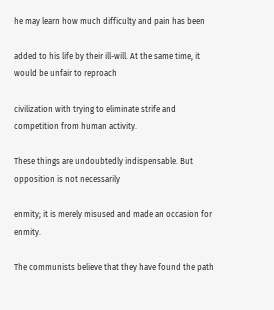he may learn how much difficulty and pain has been

added to his life by their ill-will. At the same time, it would be unfair to reproach

civilization with trying to eliminate strife and competition from human activity.

These things are undoubtedly indispensable. But opposition is not necessarily

enmity; it is merely misused and made an occasion for enmity.

The communists believe that they have found the path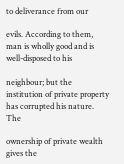to deliverance from our

evils. According to them, man is wholly good and is well-disposed to his

neighbour; but the institution of private property has corrupted his nature. The

ownership of private wealth gives the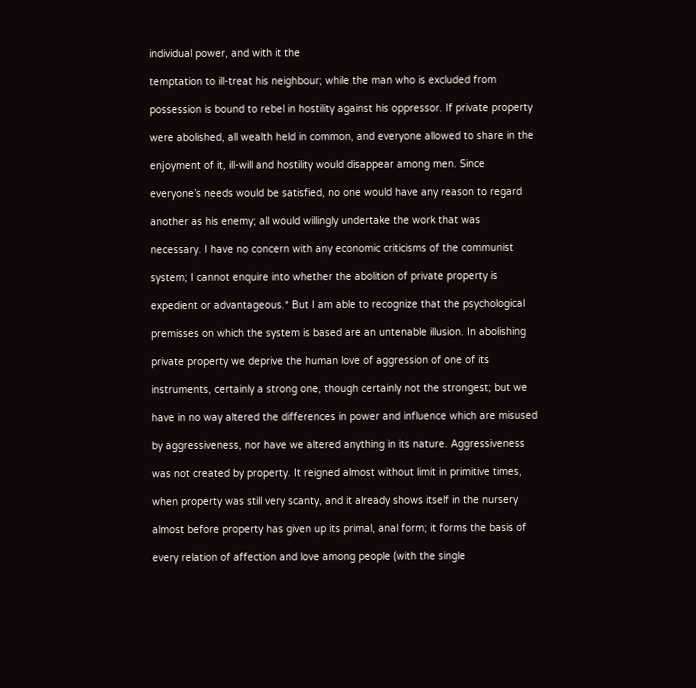individual power, and with it the

temptation to ill-treat his neighbour; while the man who is excluded from

possession is bound to rebel in hostility against his oppressor. If private property

were abolished, all wealth held in common, and everyone allowed to share in the

enjoyment of it, ill-will and hostility would disappear among men. Since

everyone’s needs would be satisfied, no one would have any reason to regard

another as his enemy; all would willingly undertake the work that was

necessary. I have no concern with any economic criticisms of the communist

system; I cannot enquire into whether the abolition of private property is

expedient or advantageous.* But I am able to recognize that the psychological

premisses on which the system is based are an untenable illusion. In abolishing

private property we deprive the human love of aggression of one of its

instruments, certainly a strong one, though certainly not the strongest; but we

have in no way altered the differences in power and influence which are misused

by aggressiveness, nor have we altered anything in its nature. Aggressiveness

was not created by property. It reigned almost without limit in primitive times,

when property was still very scanty, and it already shows itself in the nursery

almost before property has given up its primal, anal form; it forms the basis of

every relation of affection and love among people (with the single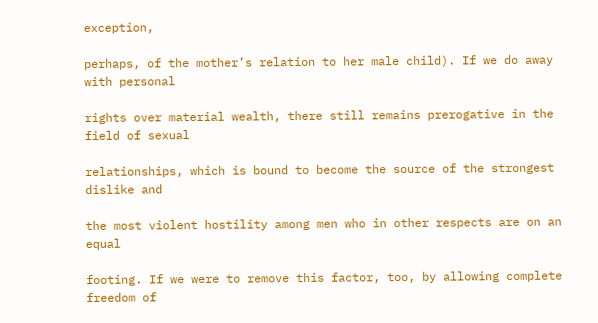exception,

perhaps, of the mother’s relation to her male child). If we do away with personal

rights over material wealth, there still remains prerogative in the field of sexual

relationships, which is bound to become the source of the strongest dislike and

the most violent hostility among men who in other respects are on an equal

footing. If we were to remove this factor, too, by allowing complete freedom of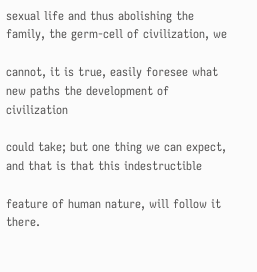sexual life and thus abolishing the family, the germ-cell of civilization, we

cannot, it is true, easily foresee what new paths the development of civilization

could take; but one thing we can expect, and that is that this indestructible

feature of human nature, will follow it there.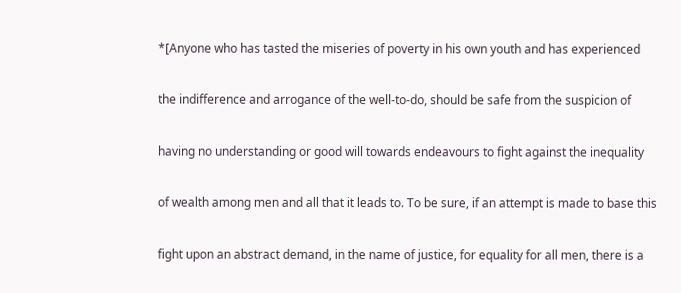*[Anyone who has tasted the miseries of poverty in his own youth and has experienced

the indifference and arrogance of the well-to-do, should be safe from the suspicion of

having no understanding or good will towards endeavours to fight against the inequality

of wealth among men and all that it leads to. To be sure, if an attempt is made to base this

fight upon an abstract demand, in the name of justice, for equality for all men, there is a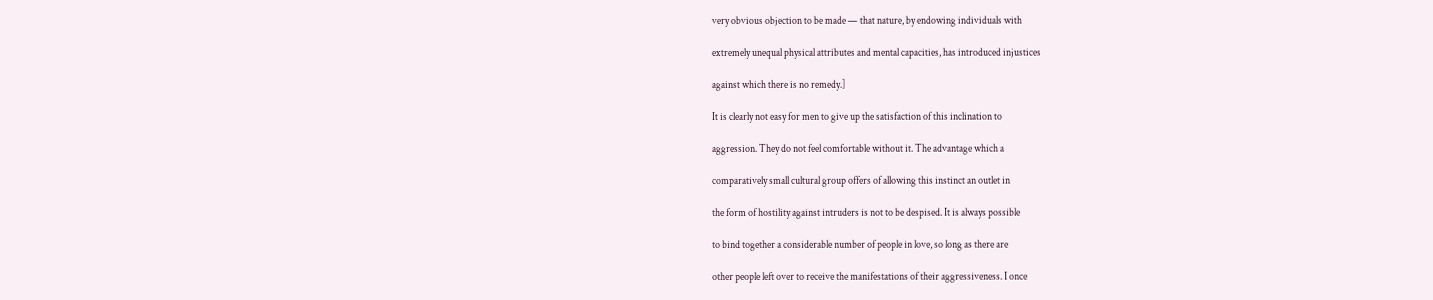very obvious objection to be made — that nature, by endowing individuals with

extremely unequal physical attributes and mental capacities, has introduced injustices

against which there is no remedy.]

It is clearly not easy for men to give up the satisfaction of this inclination to

aggression. They do not feel comfortable without it. The advantage which a

comparatively small cultural group offers of allowing this instinct an outlet in

the form of hostility against intruders is not to be despised. It is always possible

to bind together a considerable number of people in love, so long as there are

other people left over to receive the manifestations of their aggressiveness. I once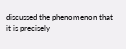discussed the phenomenon that it is precisely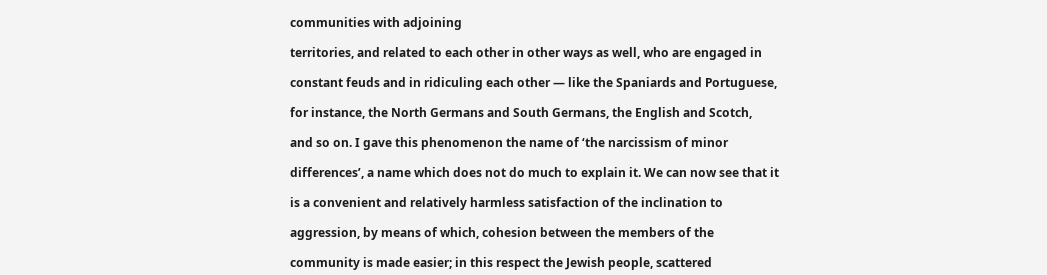communities with adjoining

territories, and related to each other in other ways as well, who are engaged in

constant feuds and in ridiculing each other — like the Spaniards and Portuguese,

for instance, the North Germans and South Germans, the English and Scotch,

and so on. I gave this phenomenon the name of ‘the narcissism of minor

differences’, a name which does not do much to explain it. We can now see that it

is a convenient and relatively harmless satisfaction of the inclination to

aggression, by means of which, cohesion between the members of the

community is made easier; in this respect the Jewish people, scattered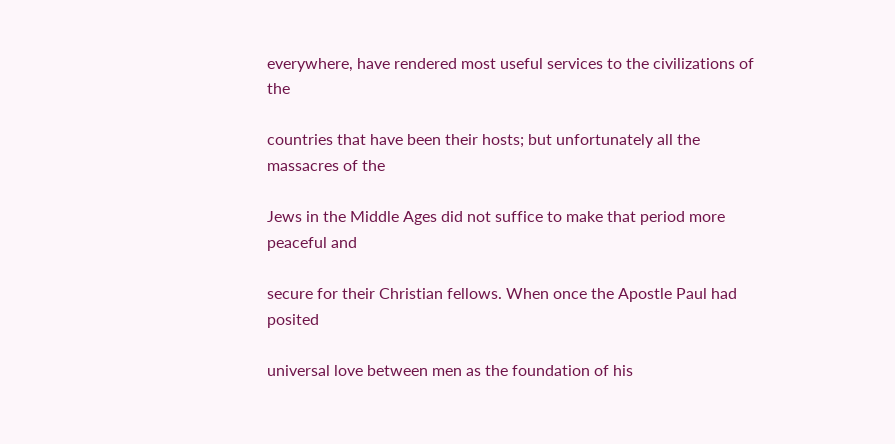everywhere, have rendered most useful services to the civilizations of the

countries that have been their hosts; but unfortunately all the massacres of the

Jews in the Middle Ages did not suffice to make that period more peaceful and

secure for their Christian fellows. When once the Apostle Paul had posited

universal love between men as the foundation of his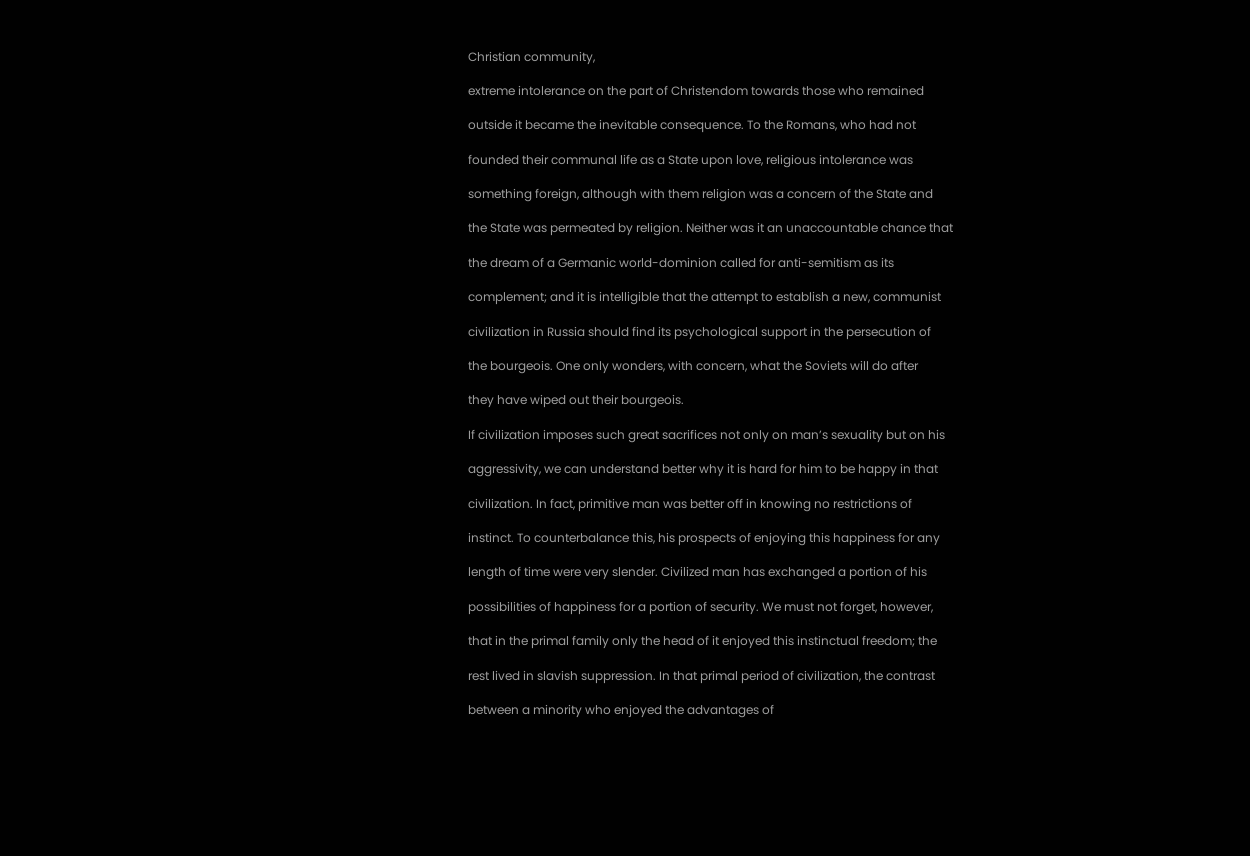Christian community,

extreme intolerance on the part of Christendom towards those who remained

outside it became the inevitable consequence. To the Romans, who had not

founded their communal life as a State upon love, religious intolerance was

something foreign, although with them religion was a concern of the State and

the State was permeated by religion. Neither was it an unaccountable chance that

the dream of a Germanic world-dominion called for anti-semitism as its

complement; and it is intelligible that the attempt to establish a new, communist

civilization in Russia should find its psychological support in the persecution of

the bourgeois. One only wonders, with concern, what the Soviets will do after

they have wiped out their bourgeois.

If civilization imposes such great sacrifices not only on man’s sexuality but on his

aggressivity, we can understand better why it is hard for him to be happy in that

civilization. In fact, primitive man was better off in knowing no restrictions of

instinct. To counterbalance this, his prospects of enjoying this happiness for any

length of time were very slender. Civilized man has exchanged a portion of his

possibilities of happiness for a portion of security. We must not forget, however,

that in the primal family only the head of it enjoyed this instinctual freedom; the

rest lived in slavish suppression. In that primal period of civilization, the contrast

between a minority who enjoyed the advantages of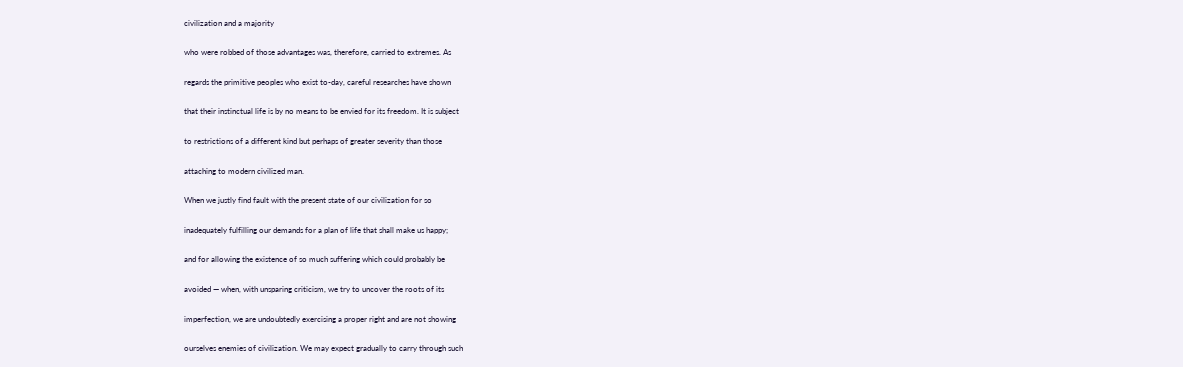civilization and a majority

who were robbed of those advantages was, therefore, carried to extremes. As

regards the primitive peoples who exist to-day, careful researches have shown

that their instinctual life is by no means to be envied for its freedom. It is subject

to restrictions of a different kind but perhaps of greater severity than those

attaching to modern civilized man.

When we justly find fault with the present state of our civilization for so

inadequately fulfilling our demands for a plan of life that shall make us happy;

and for allowing the existence of so much suffering which could probably be

avoided — when, with unsparing criticism, we try to uncover the roots of its

imperfection, we are undoubtedly exercising a proper right and are not showing

ourselves enemies of civilization. We may expect gradually to carry through such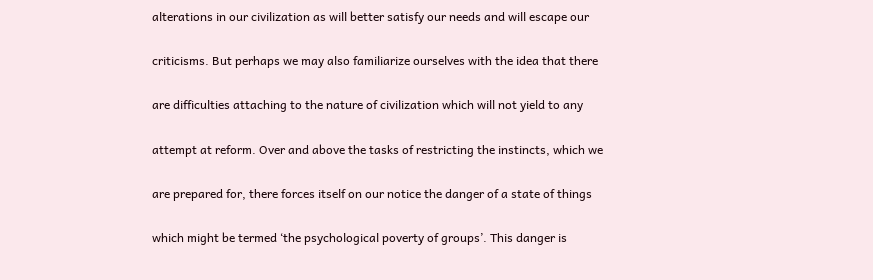alterations in our civilization as will better satisfy our needs and will escape our

criticisms. But perhaps we may also familiarize ourselves with the idea that there

are difficulties attaching to the nature of civilization which will not yield to any

attempt at reform. Over and above the tasks of restricting the instincts, which we

are prepared for, there forces itself on our notice the danger of a state of things

which might be termed ‘the psychological poverty of groups’. This danger is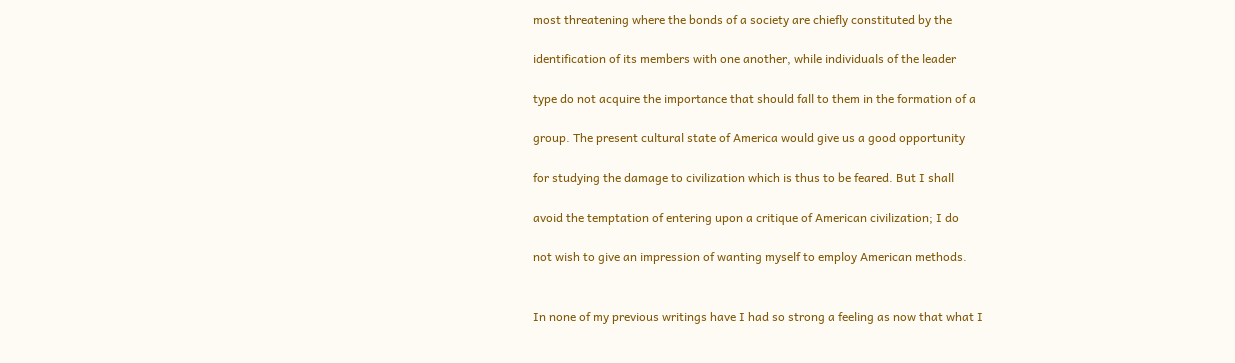most threatening where the bonds of a society are chiefly constituted by the

identification of its members with one another, while individuals of the leader

type do not acquire the importance that should fall to them in the formation of a

group. The present cultural state of America would give us a good opportunity

for studying the damage to civilization which is thus to be feared. But I shall

avoid the temptation of entering upon a critique of American civilization; I do

not wish to give an impression of wanting myself to employ American methods.


In none of my previous writings have I had so strong a feeling as now that what I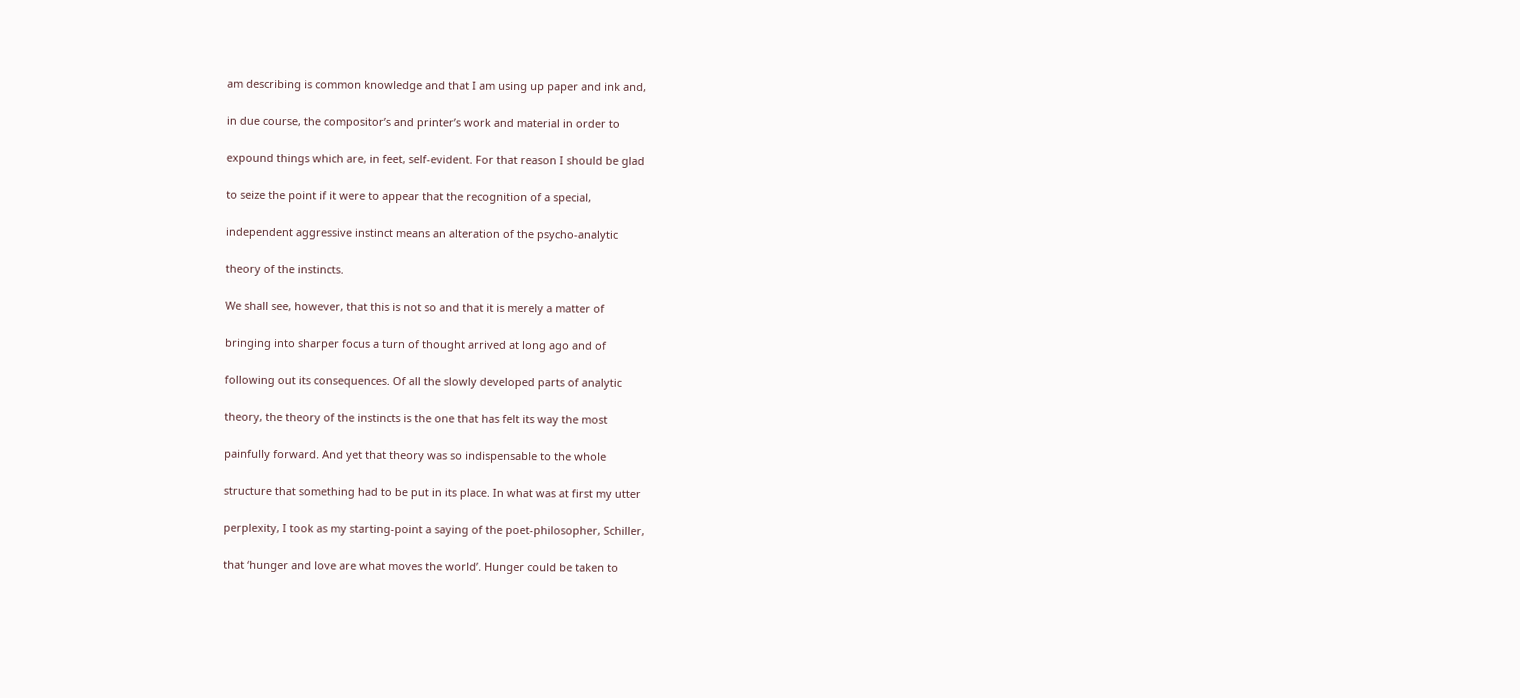am describing is common knowledge and that I am using up paper and ink and,

in due course, the compositor’s and printer’s work and material in order to

expound things which are, in feet, self-evident. For that reason I should be glad

to seize the point if it were to appear that the recognition of a special,

independent aggressive instinct means an alteration of the psycho-analytic

theory of the instincts.

We shall see, however, that this is not so and that it is merely a matter of

bringing into sharper focus a turn of thought arrived at long ago and of

following out its consequences. Of all the slowly developed parts of analytic

theory, the theory of the instincts is the one that has felt its way the most

painfully forward. And yet that theory was so indispensable to the whole

structure that something had to be put in its place. In what was at first my utter

perplexity, I took as my starting-point a saying of the poet-philosopher, Schiller,

that ‘hunger and love are what moves the world’. Hunger could be taken to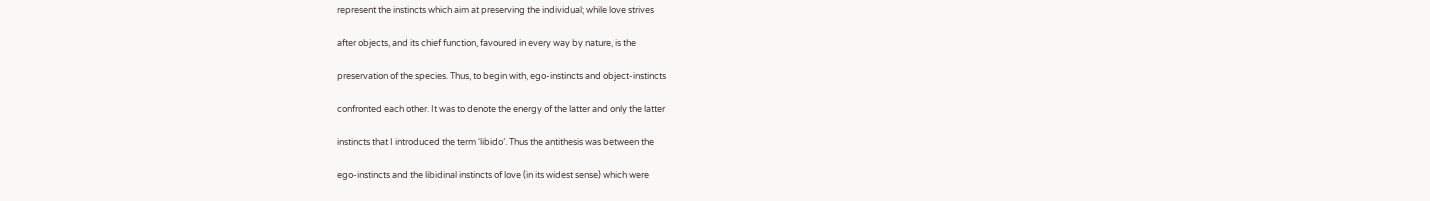represent the instincts which aim at preserving the individual; while love strives

after objects, and its chief function, favoured in every way by nature, is the

preservation of the species. Thus, to begin with, ego-instincts and object-instincts

confronted each other. It was to denote the energy of the latter and only the latter

instincts that I introduced the term ‘libido’. Thus the antithesis was between the

ego-instincts and the libidinal instincts of love (in its widest sense) which were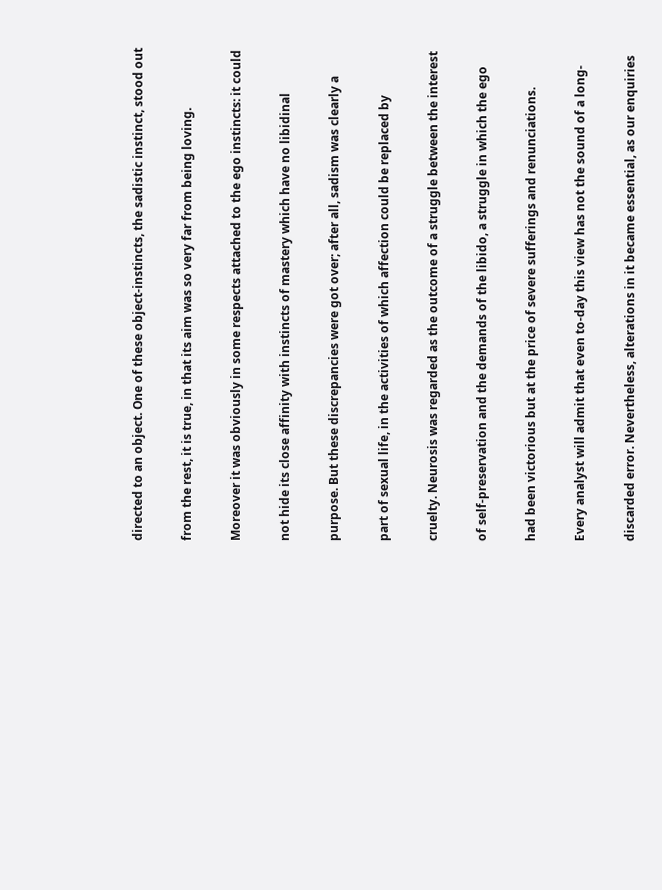directed to an object. One of these object-instincts, the sadistic instinct, stood out

from the rest, it is true, in that its aim was so very far from being loving.

Moreover it was obviously in some respects attached to the ego instincts: it could

not hide its close affinity with instincts of mastery which have no libidinal

purpose. But these discrepancies were got over; after all, sadism was clearly a

part of sexual life, in the activities of which affection could be replaced by

cruelty. Neurosis was regarded as the outcome of a struggle between the interest

of self-preservation and the demands of the libido, a struggle in which the ego

had been victorious but at the price of severe sufferings and renunciations.

Every analyst will admit that even to-day this view has not the sound of a long-

discarded error. Nevertheless, alterations in it became essential, as our enquiries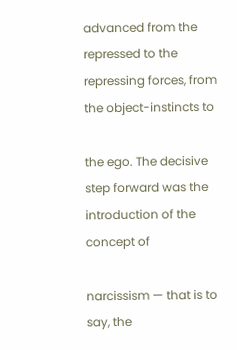advanced from the repressed to the repressing forces, from the object-instincts to

the ego. The decisive step forward was the introduction of the concept of

narcissism — that is to say, the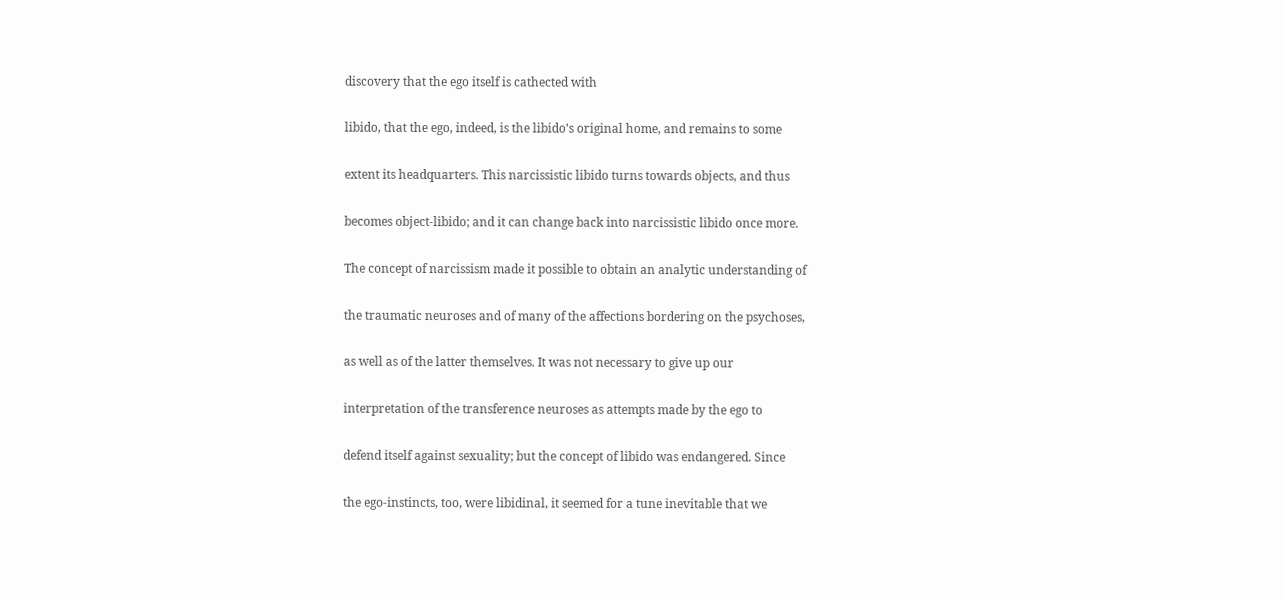discovery that the ego itself is cathected with

libido, that the ego, indeed, is the libido’s original home, and remains to some

extent its headquarters. This narcissistic libido turns towards objects, and thus

becomes object-libido; and it can change back into narcissistic libido once more.

The concept of narcissism made it possible to obtain an analytic understanding of

the traumatic neuroses and of many of the affections bordering on the psychoses,

as well as of the latter themselves. It was not necessary to give up our

interpretation of the transference neuroses as attempts made by the ego to

defend itself against sexuality; but the concept of libido was endangered. Since

the ego-instincts, too, were libidinal, it seemed for a tune inevitable that we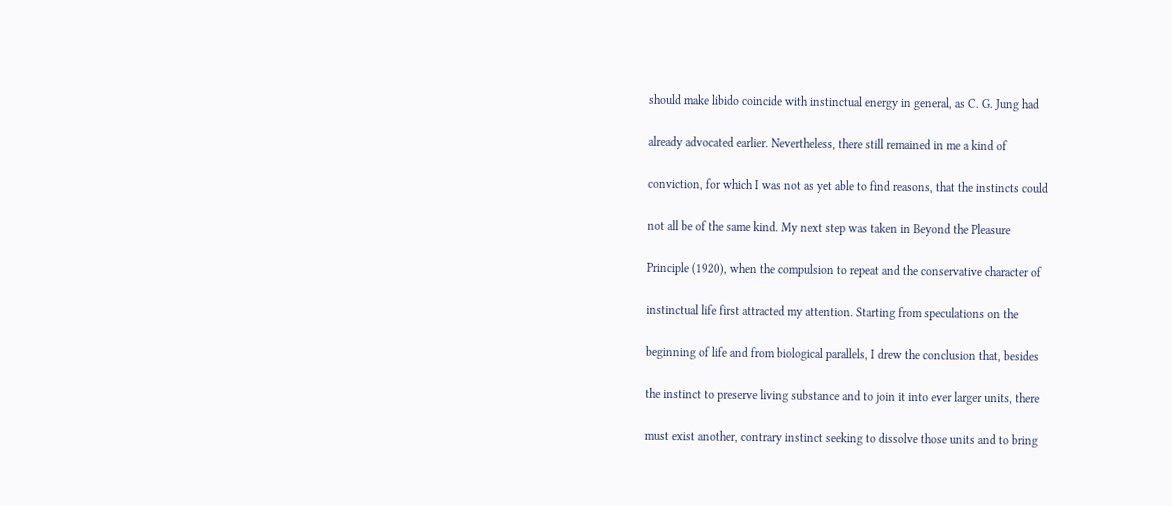should make libido coincide with instinctual energy in general, as C. G. Jung had

already advocated earlier. Nevertheless, there still remained in me a kind of

conviction, for which I was not as yet able to find reasons, that the instincts could

not all be of the same kind. My next step was taken in Beyond the Pleasure

Principle (1920), when the compulsion to repeat and the conservative character of

instinctual life first attracted my attention. Starting from speculations on the

beginning of life and from biological parallels, I drew the conclusion that, besides

the instinct to preserve living substance and to join it into ever larger units, there

must exist another, contrary instinct seeking to dissolve those units and to bring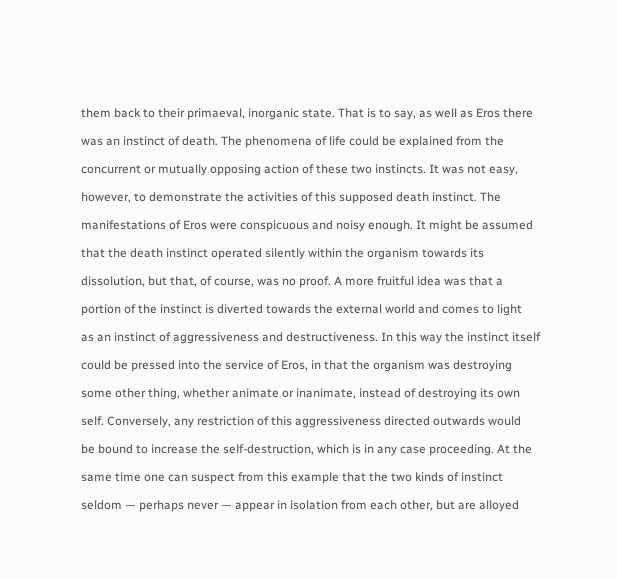them back to their primaeval, inorganic state. That is to say, as well as Eros there

was an instinct of death. The phenomena of life could be explained from the

concurrent or mutually opposing action of these two instincts. It was not easy,

however, to demonstrate the activities of this supposed death instinct. The

manifestations of Eros were conspicuous and noisy enough. It might be assumed

that the death instinct operated silently within the organism towards its

dissolution, but that, of course, was no proof. A more fruitful idea was that a

portion of the instinct is diverted towards the external world and comes to light

as an instinct of aggressiveness and destructiveness. In this way the instinct itself

could be pressed into the service of Eros, in that the organism was destroying

some other thing, whether animate or inanimate, instead of destroying its own

self. Conversely, any restriction of this aggressiveness directed outwards would

be bound to increase the self-destruction, which is in any case proceeding. At the

same time one can suspect from this example that the two kinds of instinct

seldom — perhaps never — appear in isolation from each other, but are alloyed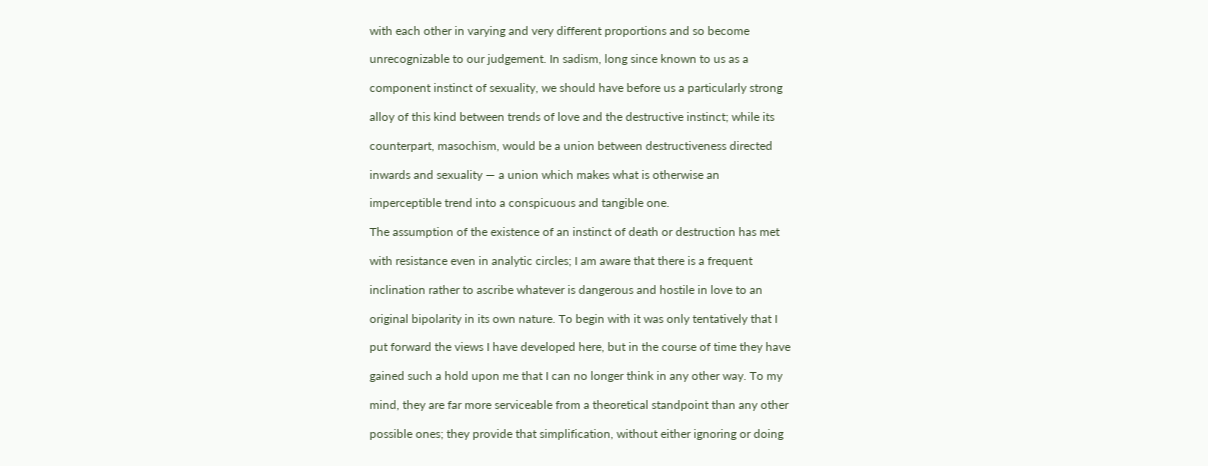with each other in varying and very different proportions and so become

unrecognizable to our judgement. In sadism, long since known to us as a

component instinct of sexuality, we should have before us a particularly strong

alloy of this kind between trends of love and the destructive instinct; while its

counterpart, masochism, would be a union between destructiveness directed

inwards and sexuality — a union which makes what is otherwise an

imperceptible trend into a conspicuous and tangible one.

The assumption of the existence of an instinct of death or destruction has met

with resistance even in analytic circles; I am aware that there is a frequent

inclination rather to ascribe whatever is dangerous and hostile in love to an

original bipolarity in its own nature. To begin with it was only tentatively that I

put forward the views I have developed here, but in the course of time they have

gained such a hold upon me that I can no longer think in any other way. To my

mind, they are far more serviceable from a theoretical standpoint than any other

possible ones; they provide that simplification, without either ignoring or doing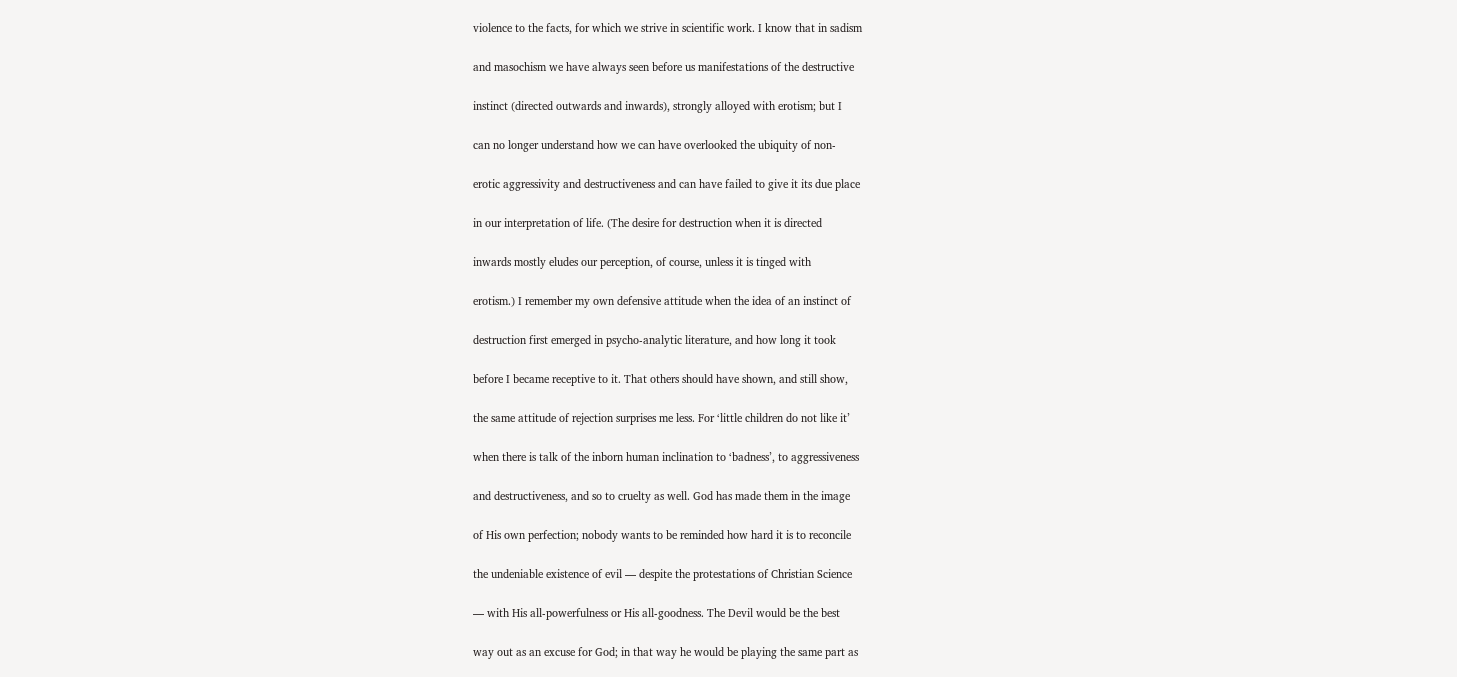violence to the facts, for which we strive in scientific work. I know that in sadism

and masochism we have always seen before us manifestations of the destructive

instinct (directed outwards and inwards), strongly alloyed with erotism; but I

can no longer understand how we can have overlooked the ubiquity of non-

erotic aggressivity and destructiveness and can have failed to give it its due place

in our interpretation of life. (The desire for destruction when it is directed

inwards mostly eludes our perception, of course, unless it is tinged with

erotism.) I remember my own defensive attitude when the idea of an instinct of

destruction first emerged in psycho-analytic literature, and how long it took

before I became receptive to it. That others should have shown, and still show,

the same attitude of rejection surprises me less. For ‘little children do not like it’

when there is talk of the inborn human inclination to ‘badness’, to aggressiveness

and destructiveness, and so to cruelty as well. God has made them in the image

of His own perfection; nobody wants to be reminded how hard it is to reconcile

the undeniable existence of evil — despite the protestations of Christian Science

— with His all-powerfulness or His all-goodness. The Devil would be the best

way out as an excuse for God; in that way he would be playing the same part as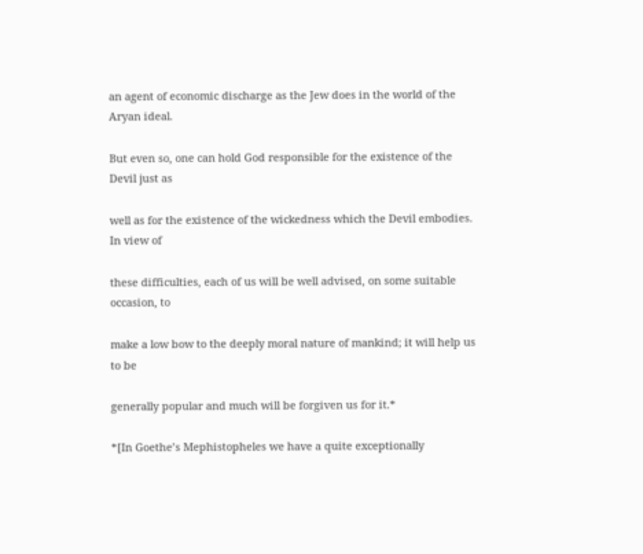an agent of economic discharge as the Jew does in the world of the Aryan ideal.

But even so, one can hold God responsible for the existence of the Devil just as

well as for the existence of the wickedness which the Devil embodies. In view of

these difficulties, each of us will be well advised, on some suitable occasion, to

make a low bow to the deeply moral nature of mankind; it will help us to be

generally popular and much will be forgiven us for it.*

*[In Goethe’s Mephistopheles we have a quite exceptionally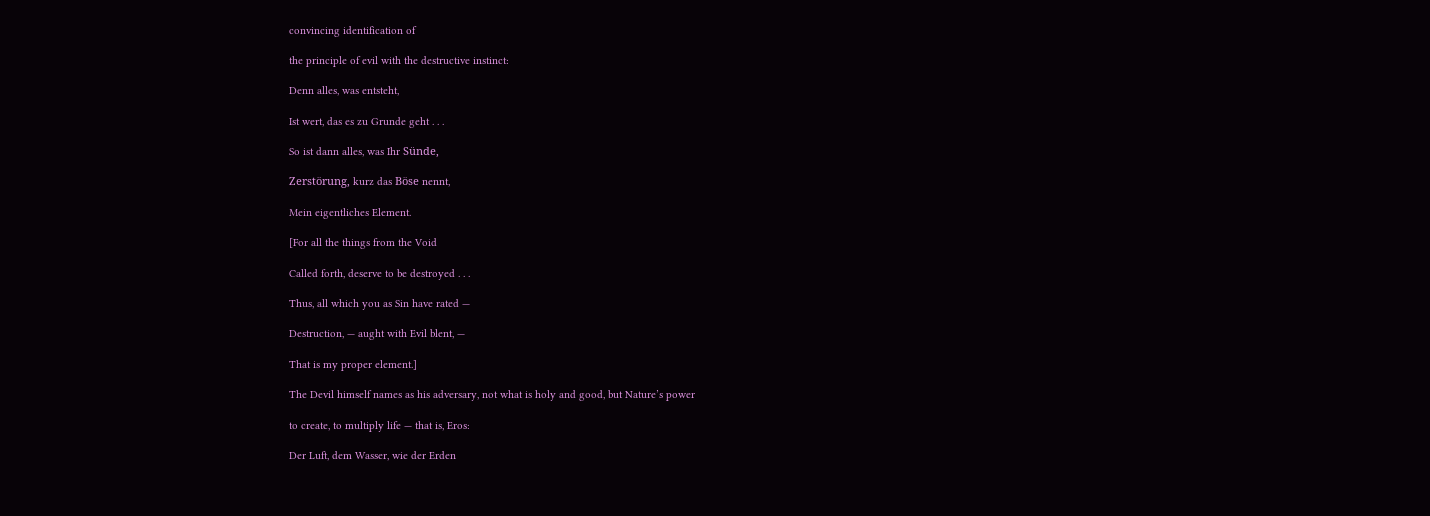convincing identification of

the principle of evil with the destructive instinct:

Denn alles, was entsteht,

Ist wert, das es zu Grunde geht . . .

So ist dann alles, was Ihr Sünde,

Zerstörung, kurz das Böse nennt,

Mein eigentliches Element.

[For all the things from the Void

Called forth, deserve to be destroyed . . .

Thus, all which you as Sin have rated —

Destruction, — aught with Evil blent, —

That is my proper element.]

The Devil himself names as his adversary, not what is holy and good, but Nature’s power

to create, to multiply life — that is, Eros:

Der Luft, dem Wasser, wie der Erden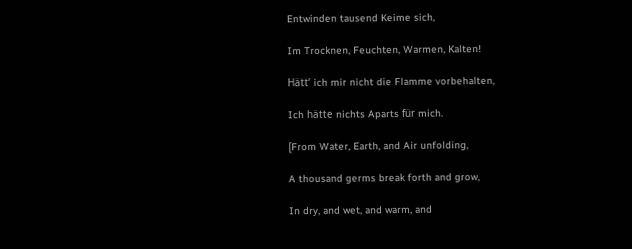Entwinden tausend Keime sich,

Im Trocknen, Feuchten, Warmen, Kalten!

Hätt’ ich mir nicht die Flamme vorbehalten,

Ich hätte nichts Aparts für mich.

[From Water, Earth, and Air unfolding,

A thousand germs break forth and grow,

In dry, and wet, and warm, and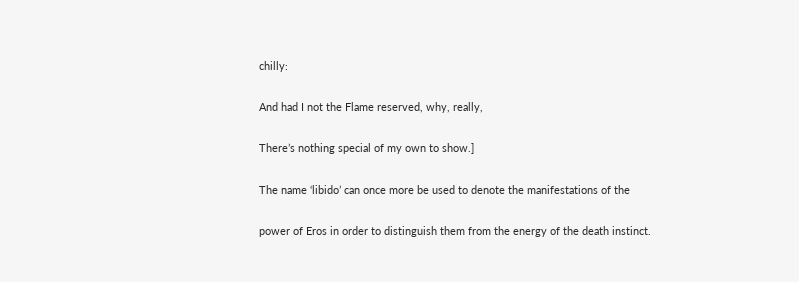chilly:

And had I not the Flame reserved, why, really,

There’s nothing special of my own to show.]

The name ‘libido’ can once more be used to denote the manifestations of the

power of Eros in order to distinguish them from the energy of the death instinct.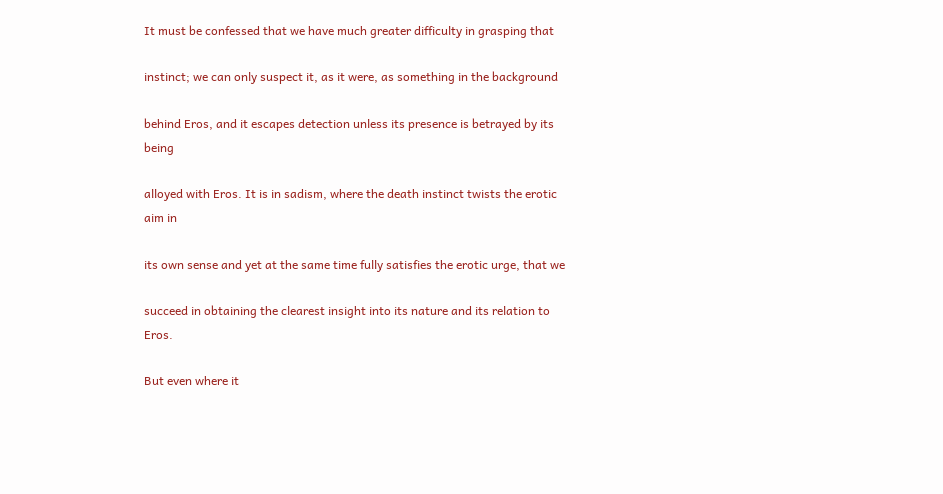It must be confessed that we have much greater difficulty in grasping that

instinct; we can only suspect it, as it were, as something in the background

behind Eros, and it escapes detection unless its presence is betrayed by its being

alloyed with Eros. It is in sadism, where the death instinct twists the erotic aim in

its own sense and yet at the same time fully satisfies the erotic urge, that we

succeed in obtaining the clearest insight into its nature and its relation to Eros.

But even where it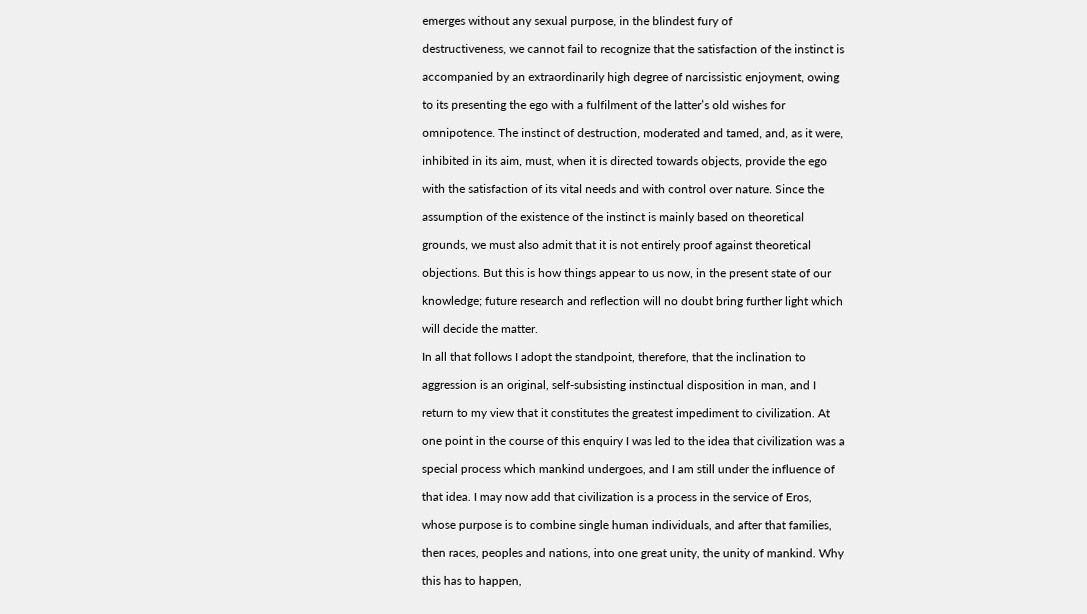emerges without any sexual purpose, in the blindest fury of

destructiveness, we cannot fail to recognize that the satisfaction of the instinct is

accompanied by an extraordinarily high degree of narcissistic enjoyment, owing

to its presenting the ego with a fulfilment of the latter’s old wishes for

omnipotence. The instinct of destruction, moderated and tamed, and, as it were,

inhibited in its aim, must, when it is directed towards objects, provide the ego

with the satisfaction of its vital needs and with control over nature. Since the

assumption of the existence of the instinct is mainly based on theoretical

grounds, we must also admit that it is not entirely proof against theoretical

objections. But this is how things appear to us now, in the present state of our

knowledge; future research and reflection will no doubt bring further light which

will decide the matter.

In all that follows I adopt the standpoint, therefore, that the inclination to

aggression is an original, self-subsisting instinctual disposition in man, and I

return to my view that it constitutes the greatest impediment to civilization. At

one point in the course of this enquiry I was led to the idea that civilization was a

special process which mankind undergoes, and I am still under the influence of

that idea. I may now add that civilization is a process in the service of Eros,

whose purpose is to combine single human individuals, and after that families,

then races, peoples and nations, into one great unity, the unity of mankind. Why

this has to happen,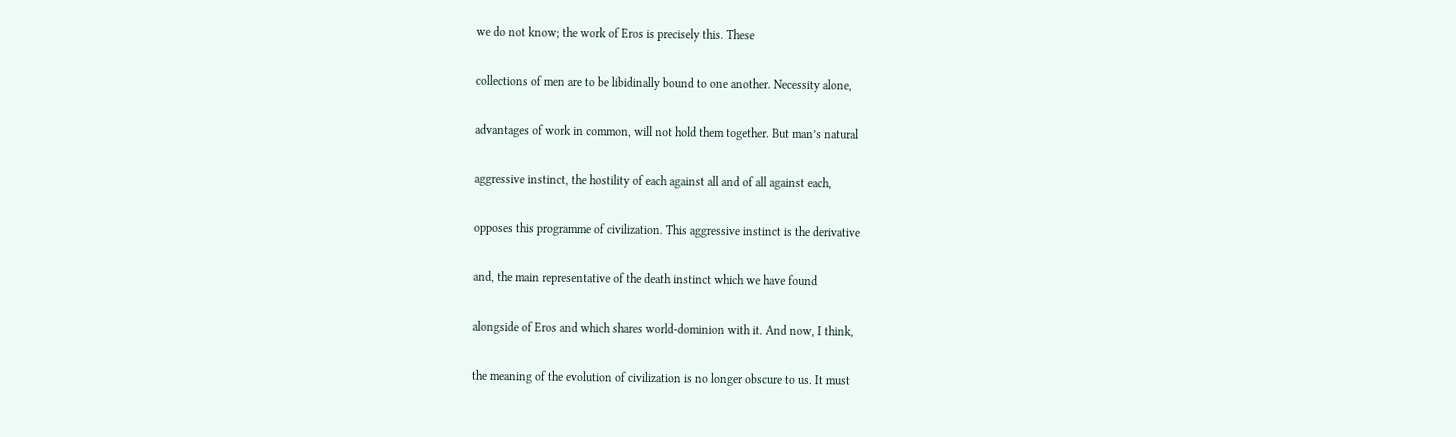we do not know; the work of Eros is precisely this. These

collections of men are to be libidinally bound to one another. Necessity alone,

advantages of work in common, will not hold them together. But man’s natural

aggressive instinct, the hostility of each against all and of all against each,

opposes this programme of civilization. This aggressive instinct is the derivative

and, the main representative of the death instinct which we have found

alongside of Eros and which shares world-dominion with it. And now, I think,

the meaning of the evolution of civilization is no longer obscure to us. It must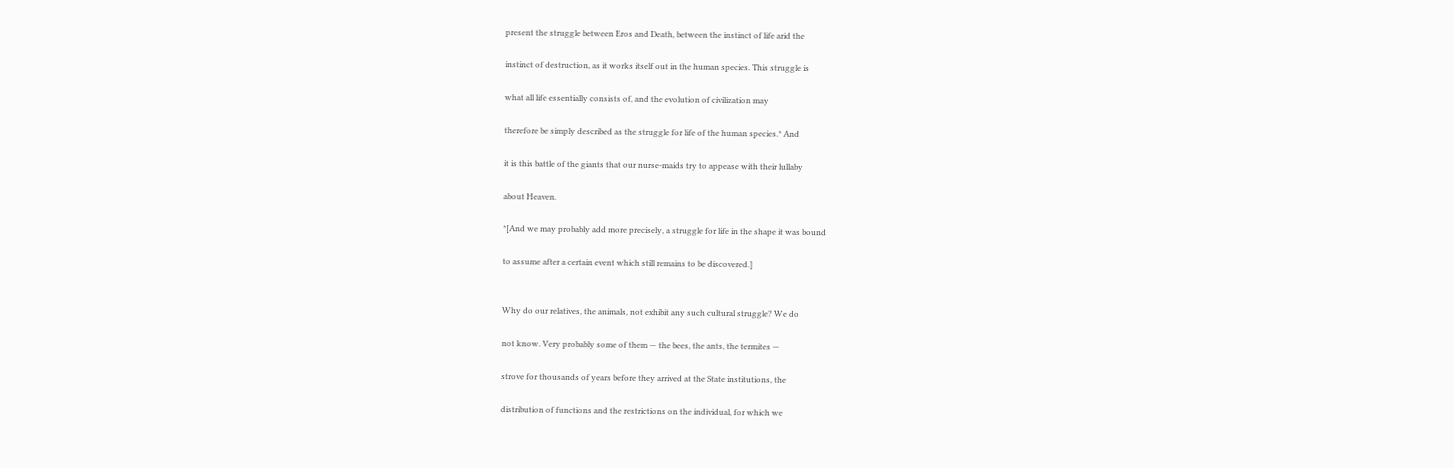present the struggle between Eros and Death, between the instinct of life arid the

instinct of destruction, as it works itself out in the human species. This struggle is

what all life essentially consists of, and the evolution of civilization may

therefore be simply described as the struggle for life of the human species.* And

it is this battle of the giants that our nurse-maids try to appease with their lullaby

about Heaven.

*[And we may probably add more precisely, a struggle for life in the shape it was bound

to assume after a certain event which still remains to be discovered.]


Why do our relatives, the animals, not exhibit any such cultural struggle? We do

not know. Very probably some of them — the bees, the ants, the termites —

strove for thousands of years before they arrived at the State institutions, the

distribution of functions and the restrictions on the individual, for which we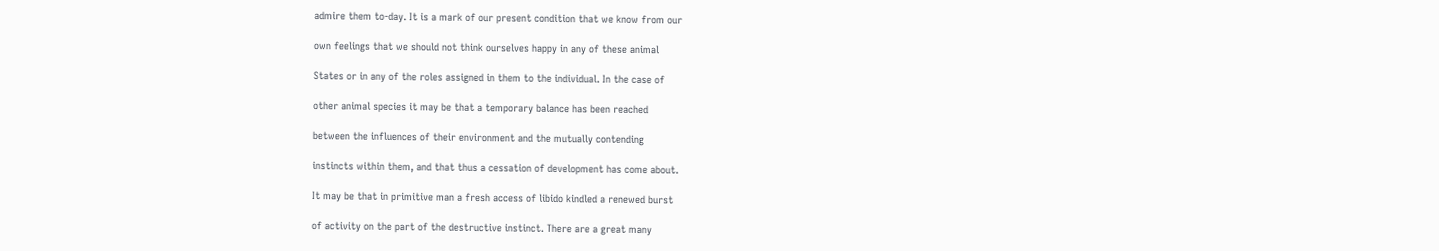admire them to-day. It is a mark of our present condition that we know from our

own feelings that we should not think ourselves happy in any of these animal

States or in any of the roles assigned in them to the individual. In the case of

other animal species it may be that a temporary balance has been reached

between the influences of their environment and the mutually contending

instincts within them, and that thus a cessation of development has come about.

It may be that in primitive man a fresh access of libido kindled a renewed burst

of activity on the part of the destructive instinct. There are a great many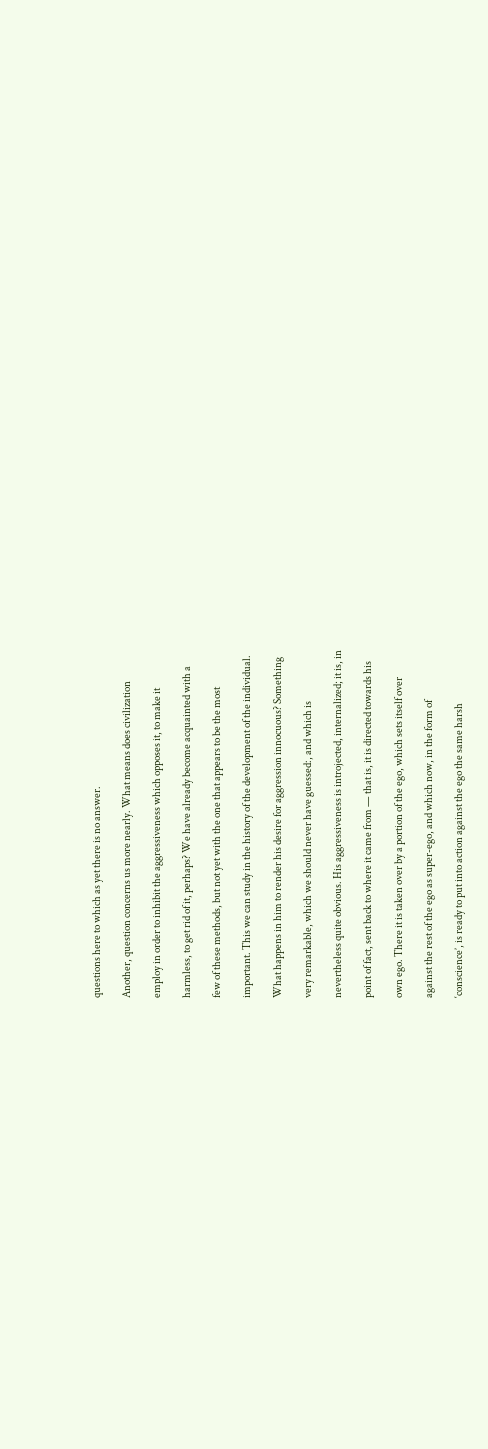questions here to which as yet there is no answer.

Another, question concerns us more nearly. What means does civilization

employ in order to inhibit the aggressiveness which opposes it, to make it

harmless, to get rid of it, perhaps? We have already become acquainted with a

few of these methods, but not yet with the one that appears to be the most

important. This we can study in the history of the development of the individual.

What happens in him to render his desire for aggression innocuous? Something

very remarkable, which we should never have guessed:, and which is

nevertheless quite obvious. His aggressiveness is introjected, internalized; it is, in

point of fact, sent back to where it came from — that is, it is directed towards his

own ego. There it is taken over by a portion of the ego, which sets itself over

against the rest of the ego as super-ego, and which now, in the form of

‘conscience’, is ready to put into action against the ego the same harsh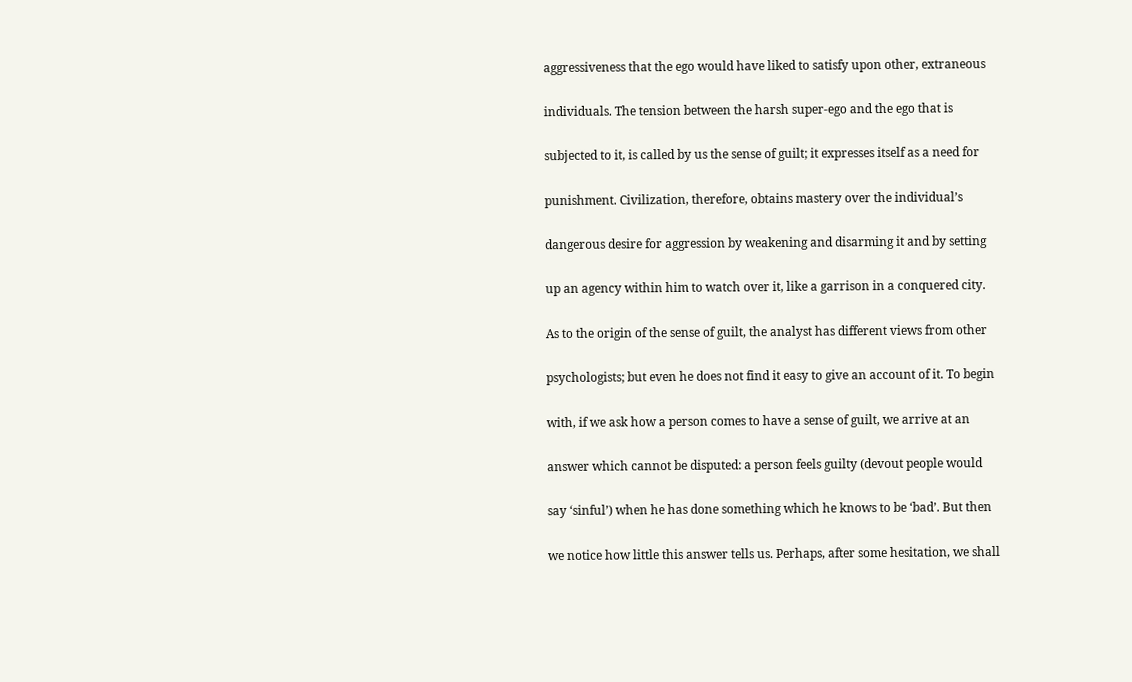aggressiveness that the ego would have liked to satisfy upon other, extraneous

individuals. The tension between the harsh super-ego and the ego that is

subjected to it, is called by us the sense of guilt; it expresses itself as a need for

punishment. Civilization, therefore, obtains mastery over the individual’s

dangerous desire for aggression by weakening and disarming it and by setting

up an agency within him to watch over it, like a garrison in a conquered city.

As to the origin of the sense of guilt, the analyst has different views from other

psychologists; but even he does not find it easy to give an account of it. To begin

with, if we ask how a person comes to have a sense of guilt, we arrive at an

answer which cannot be disputed: a person feels guilty (devout people would

say ‘sinful’) when he has done something which he knows to be ‘bad’. But then

we notice how little this answer tells us. Perhaps, after some hesitation, we shall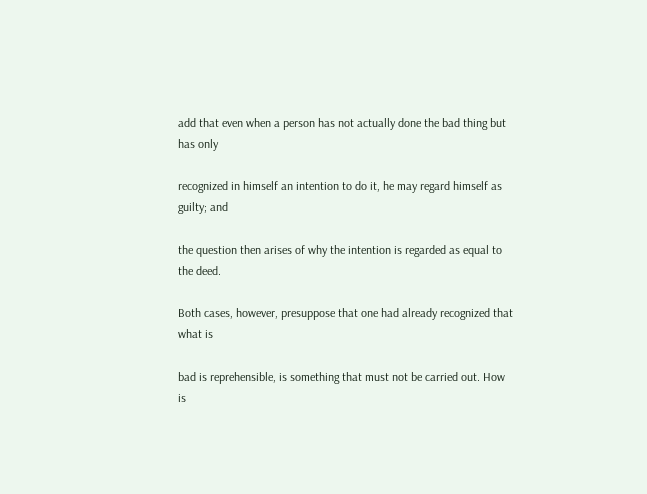add that even when a person has not actually done the bad thing but has only

recognized in himself an intention to do it, he may regard himself as guilty; and

the question then arises of why the intention is regarded as equal to the deed.

Both cases, however, presuppose that one had already recognized that what is

bad is reprehensible, is something that must not be carried out. How is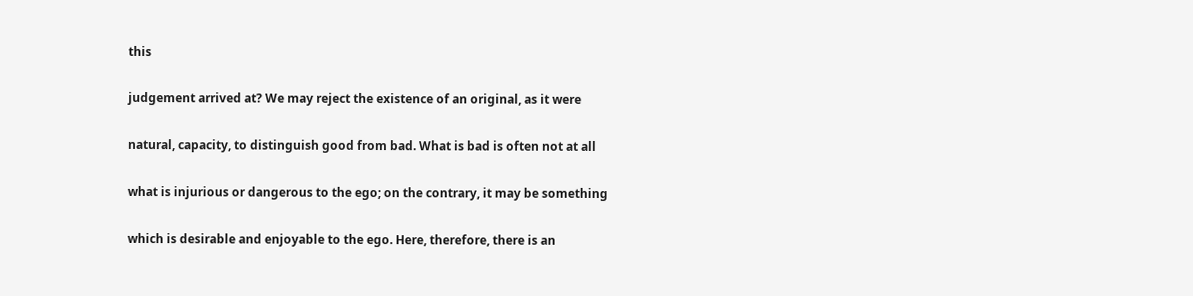this

judgement arrived at? We may reject the existence of an original, as it were

natural, capacity, to distinguish good from bad. What is bad is often not at all

what is injurious or dangerous to the ego; on the contrary, it may be something

which is desirable and enjoyable to the ego. Here, therefore, there is an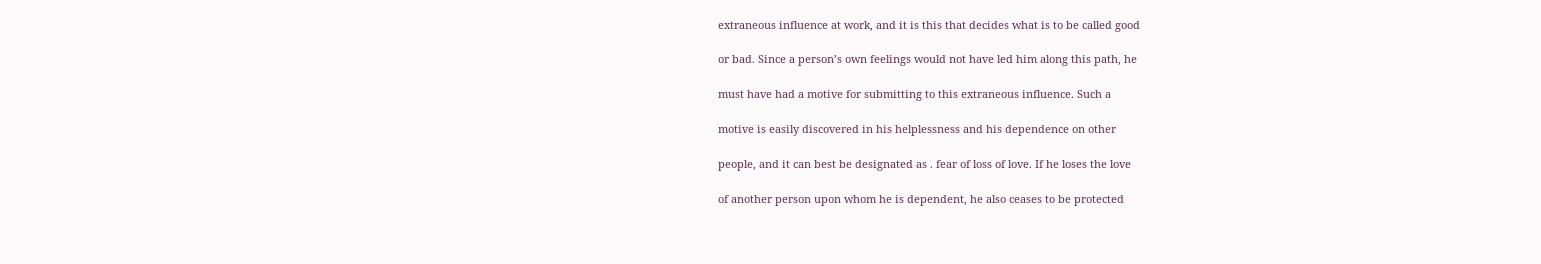extraneous influence at work, and it is this that decides what is to be called good

or bad. Since a person’s own feelings would not have led him along this path, he

must have had a motive for submitting to this extraneous influence. Such a

motive is easily discovered in his helplessness and his dependence on other

people, and it can best be designated as . fear of loss of love. If he loses the love

of another person upon whom he is dependent, he also ceases to be protected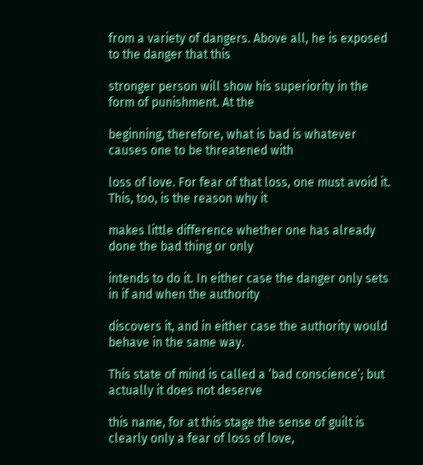from a variety of dangers. Above all, he is exposed to the danger that this

stronger person will show his superiority in the form of punishment. At the

beginning, therefore, what is bad is whatever causes one to be threatened with

loss of love. For fear of that loss, one must avoid it. This, too, is the reason why it

makes little difference whether one has already done the bad thing or only

intends to do it. In either case the danger only sets in if and when the authority

discovers it, and in either case the authority would behave in the same way.

This state of mind is called a ‘bad conscience’; but actually it does not deserve

this name, for at this stage the sense of guilt is clearly only a fear of loss of love,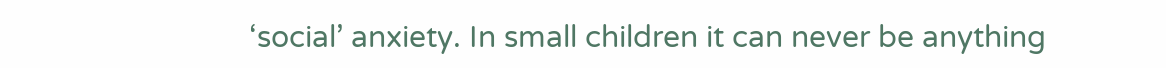‘social’ anxiety. In small children it can never be anything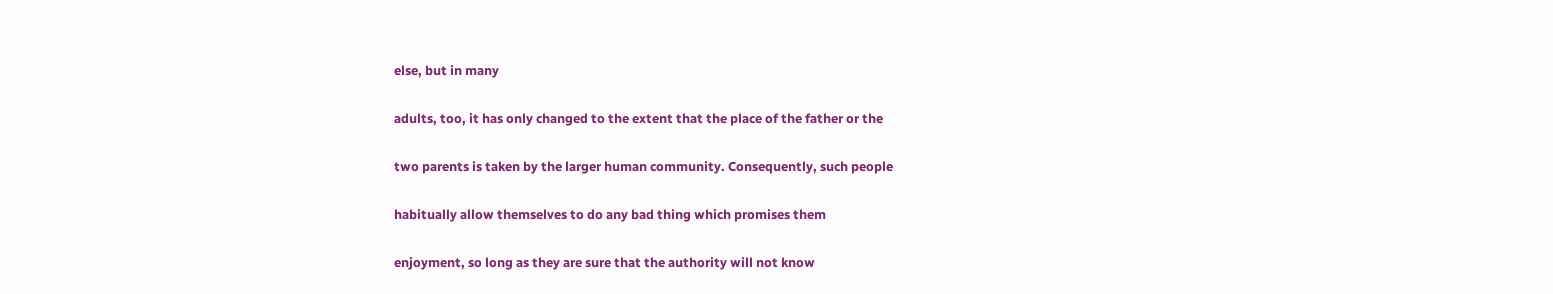else, but in many

adults, too, it has only changed to the extent that the place of the father or the

two parents is taken by the larger human community. Consequently, such people

habitually allow themselves to do any bad thing which promises them

enjoyment, so long as they are sure that the authority will not know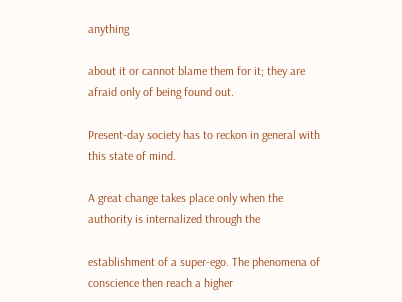anything

about it or cannot blame them for it; they are afraid only of being found out.

Present-day society has to reckon in general with this state of mind.

A great change takes place only when the authority is internalized through the

establishment of a super-ego. The phenomena of conscience then reach a higher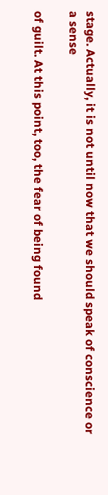stage. Actually, it is not until now that we should speak of conscience or a sense

of guilt. At this point, too, the fear of being found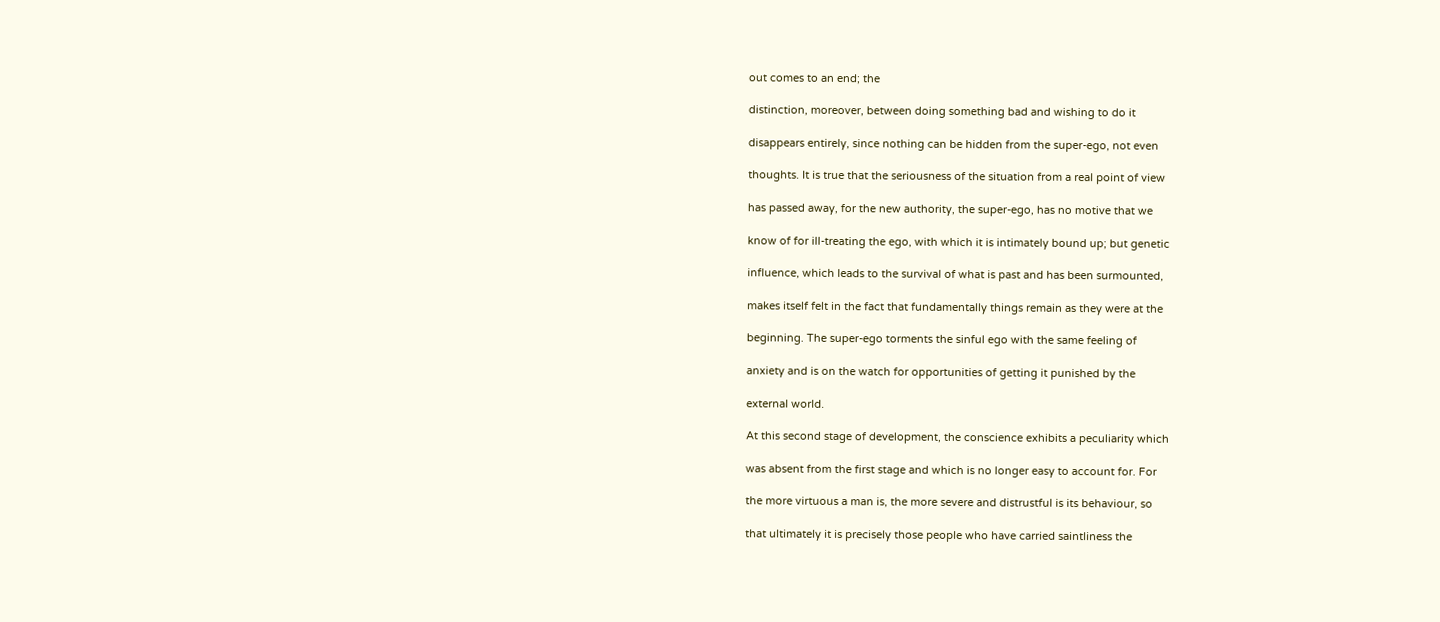out comes to an end; the

distinction, moreover, between doing something bad and wishing to do it

disappears entirely, since nothing can be hidden from the super-ego, not even

thoughts. It is true that the seriousness of the situation from a real point of view

has passed away, for the new authority, the super-ego, has no motive that we

know of for ill-treating the ego, with which it is intimately bound up; but genetic

influence, which leads to the survival of what is past and has been surmounted,

makes itself felt in the fact that fundamentally things remain as they were at the

beginning. The super-ego torments the sinful ego with the same feeling of

anxiety and is on the watch for opportunities of getting it punished by the

external world.

At this second stage of development, the conscience exhibits a peculiarity which

was absent from the first stage and which is no longer easy to account for. For

the more virtuous a man is, the more severe and distrustful is its behaviour, so

that ultimately it is precisely those people who have carried saintliness the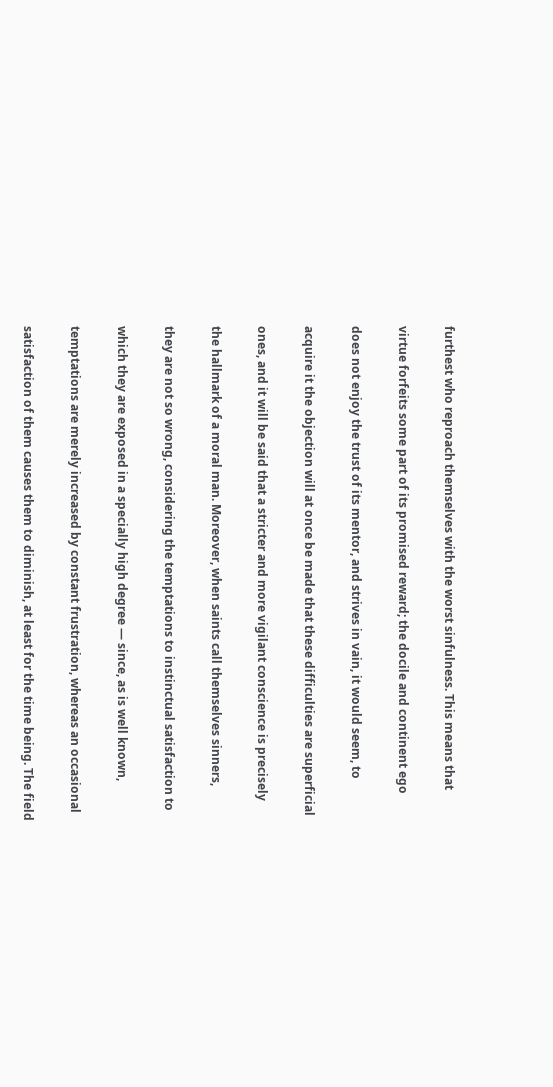furthest who reproach themselves with the worst sinfulness. This means that

virtue forfeits some part of its promised reward; the docile and continent ego

does not enjoy the trust of its mentor, and strives in vain, it would seem, to

acquire it the objection will at once be made that these difficulties are superficial

ones, and it will be said that a stricter and more vigilant conscience is precisely

the hallmark of a moral man. Moreover, when saints call themselves sinners,

they are not so wrong, considering the temptations to instinctual satisfaction to

which they are exposed in a specially high degree — since, as is well known,

temptations are merely increased by constant frustration, whereas an occasional

satisfaction of them causes them to diminish, at least for the time being. The field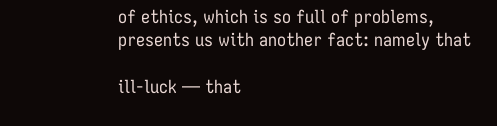of ethics, which is so full of problems, presents us with another fact: namely that

ill-luck — that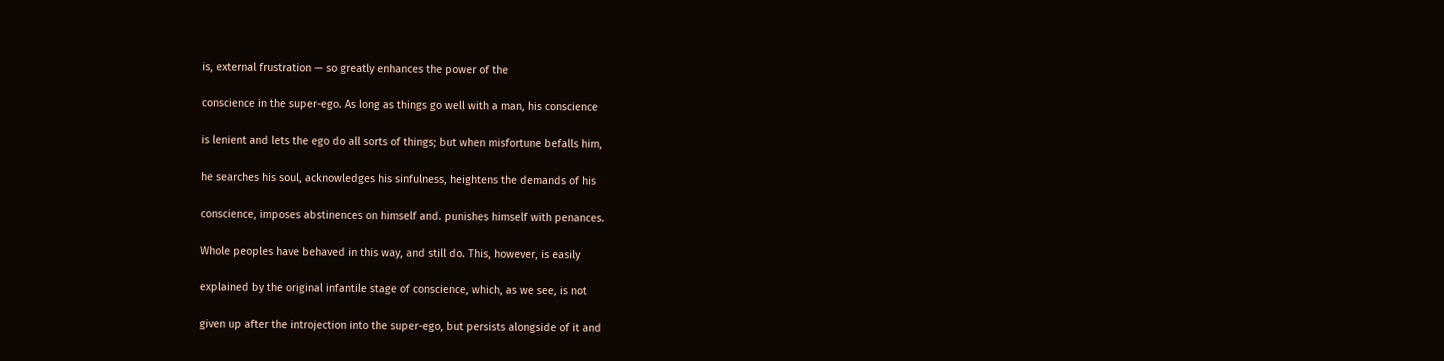is, external frustration — so greatly enhances the power of the

conscience in the super-ego. As long as things go well with a man, his conscience

is lenient and lets the ego do all sorts of things; but when misfortune befalls him,

he searches his soul, acknowledges his sinfulness, heightens the demands of his

conscience, imposes abstinences on himself and. punishes himself with penances.

Whole peoples have behaved in this way, and still do. This, however, is easily

explained by the original infantile stage of conscience, which, as we see, is not

given up after the introjection into the super-ego, but persists alongside of it and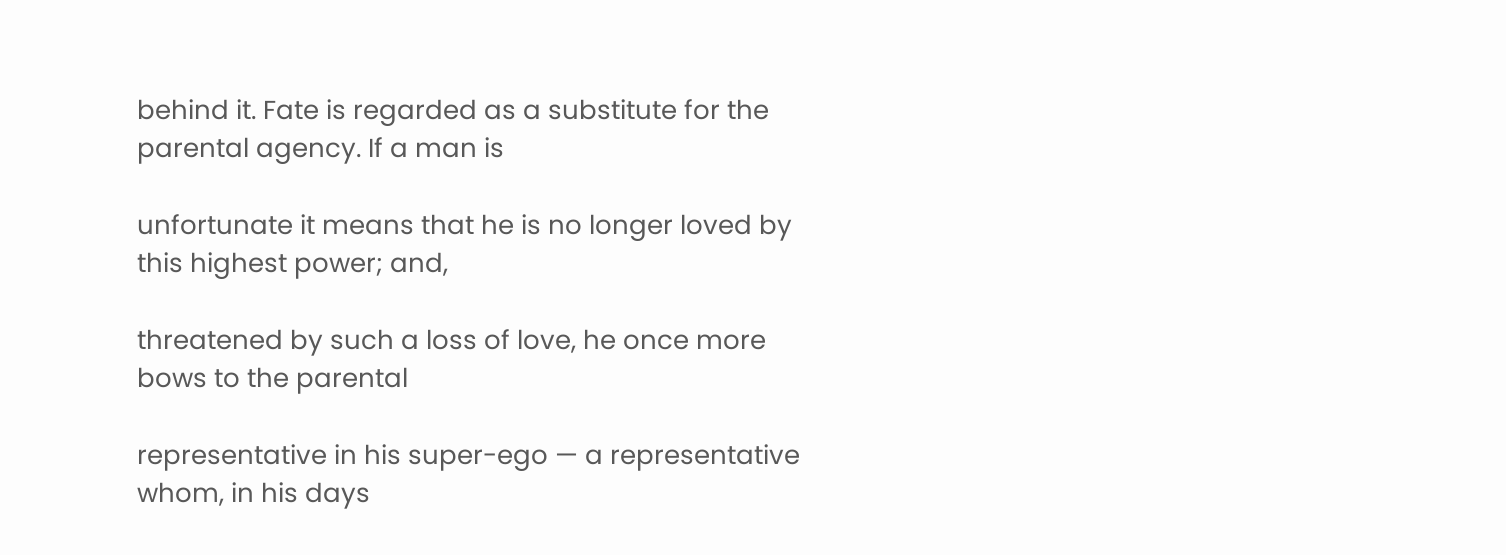behind it. Fate is regarded as a substitute for the parental agency. If a man is

unfortunate it means that he is no longer loved by this highest power; and,

threatened by such a loss of love, he once more bows to the parental

representative in his super-ego — a representative whom, in his days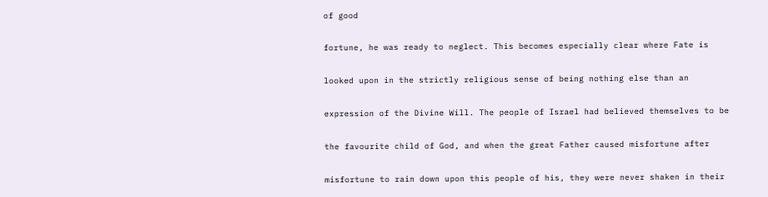of good

fortune, he was ready to neglect. This becomes especially clear where Fate is

looked upon in the strictly religious sense of being nothing else than an

expression of the Divine Will. The people of Israel had believed themselves to be

the favourite child of God, and when the great Father caused misfortune after

misfortune to rain down upon this people of his, they were never shaken in their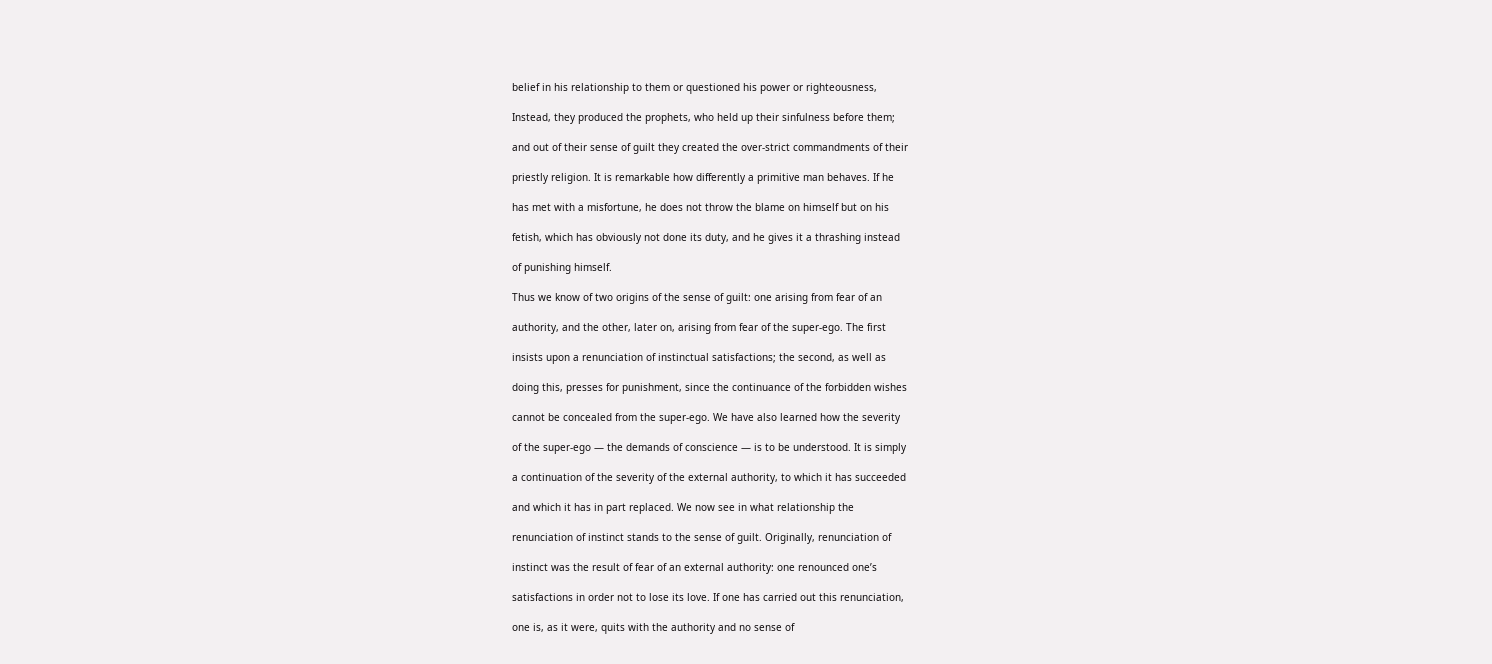belief in his relationship to them or questioned his power or righteousness,

Instead, they produced the prophets, who held up their sinfulness before them;

and out of their sense of guilt they created the over-strict commandments of their

priestly religion. It is remarkable how differently a primitive man behaves. If he

has met with a misfortune, he does not throw the blame on himself but on his

fetish, which has obviously not done its duty, and he gives it a thrashing instead

of punishing himself.

Thus we know of two origins of the sense of guilt: one arising from fear of an

authority, and the other, later on, arising from fear of the super-ego. The first

insists upon a renunciation of instinctual satisfactions; the second, as well as

doing this, presses for punishment, since the continuance of the forbidden wishes

cannot be concealed from the super-ego. We have also learned how the severity

of the super-ego — the demands of conscience — is to be understood. It is simply

a continuation of the severity of the external authority, to which it has succeeded

and which it has in part replaced. We now see in what relationship the

renunciation of instinct stands to the sense of guilt. Originally, renunciation of

instinct was the result of fear of an external authority: one renounced one’s

satisfactions in order not to lose its love. If one has carried out this renunciation,

one is, as it were, quits with the authority and no sense of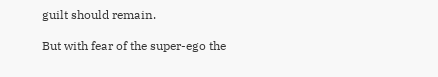guilt should remain.

But with fear of the super-ego the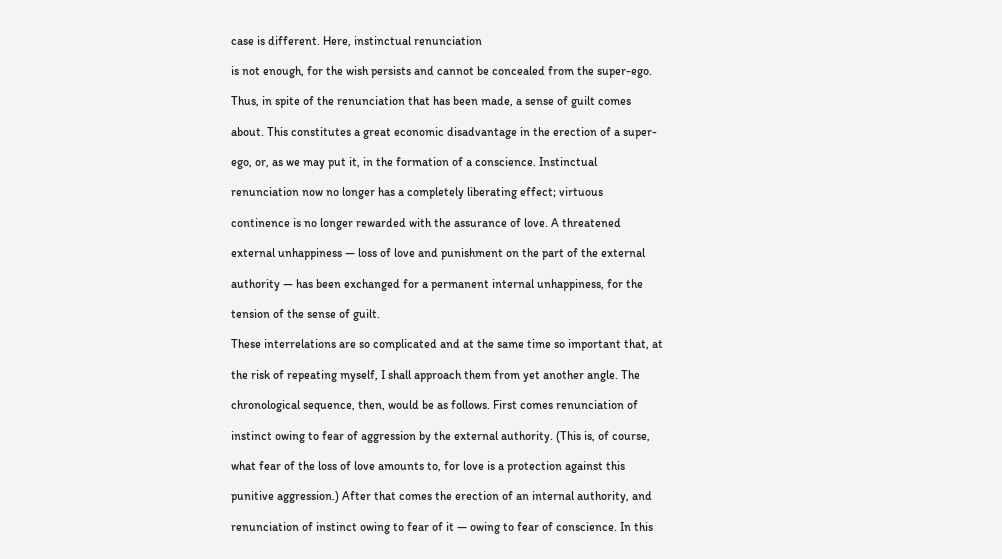case is different. Here, instinctual renunciation

is not enough, for the wish persists and cannot be concealed from the super-ego.

Thus, in spite of the renunciation that has been made, a sense of guilt comes

about. This constitutes a great economic disadvantage in the erection of a super-

ego, or, as we may put it, in the formation of a conscience. Instinctual

renunciation now no longer has a completely liberating effect; virtuous

continence is no longer rewarded with the assurance of love. A threatened

external unhappiness — loss of love and punishment on the part of the external

authority — has been exchanged for a permanent internal unhappiness, for the

tension of the sense of guilt.

These interrelations are so complicated and at the same time so important that, at

the risk of repeating myself, I shall approach them from yet another angle. The

chronological sequence, then, would be as follows. First comes renunciation of

instinct owing to fear of aggression by the external authority. (This is, of course,

what fear of the loss of love amounts to, for love is a protection against this

punitive aggression.) After that comes the erection of an internal authority, and

renunciation of instinct owing to fear of it — owing to fear of conscience. In this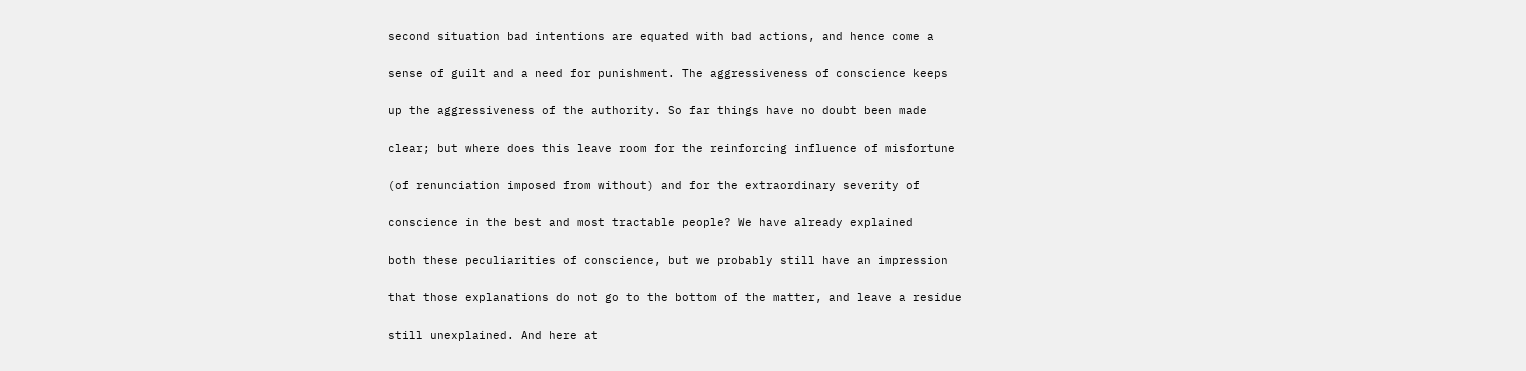second situation bad intentions are equated with bad actions, and hence come a

sense of guilt and a need for punishment. The aggressiveness of conscience keeps

up the aggressiveness of the authority. So far things have no doubt been made

clear; but where does this leave room for the reinforcing influence of misfortune

(of renunciation imposed from without) and for the extraordinary severity of

conscience in the best and most tractable people? We have already explained

both these peculiarities of conscience, but we probably still have an impression

that those explanations do not go to the bottom of the matter, and leave a residue

still unexplained. And here at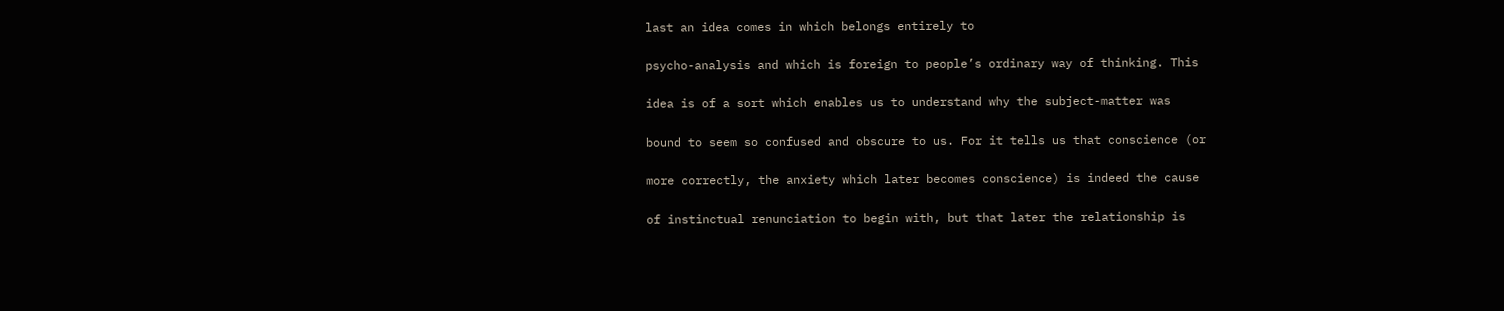last an idea comes in which belongs entirely to

psycho-analysis and which is foreign to people’s ordinary way of thinking. This

idea is of a sort which enables us to understand why the subject-matter was

bound to seem so confused and obscure to us. For it tells us that conscience (or

more correctly, the anxiety which later becomes conscience) is indeed the cause

of instinctual renunciation to begin with, but that later the relationship is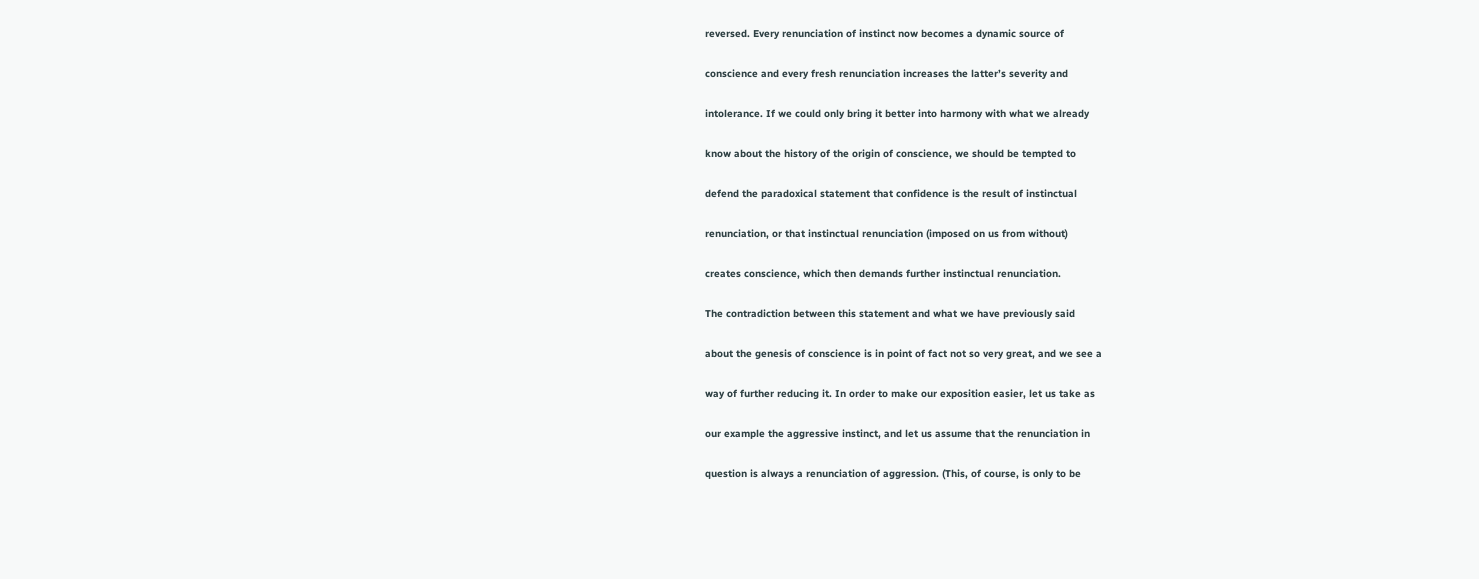reversed. Every renunciation of instinct now becomes a dynamic source of

conscience and every fresh renunciation increases the latter’s severity and

intolerance. If we could only bring it better into harmony with what we already

know about the history of the origin of conscience, we should be tempted to

defend the paradoxical statement that confidence is the result of instinctual

renunciation, or that instinctual renunciation (imposed on us from without)

creates conscience, which then demands further instinctual renunciation.

The contradiction between this statement and what we have previously said

about the genesis of conscience is in point of fact not so very great, and we see a

way of further reducing it. In order to make our exposition easier, let us take as

our example the aggressive instinct, and let us assume that the renunciation in

question is always a renunciation of aggression. (This, of course, is only to be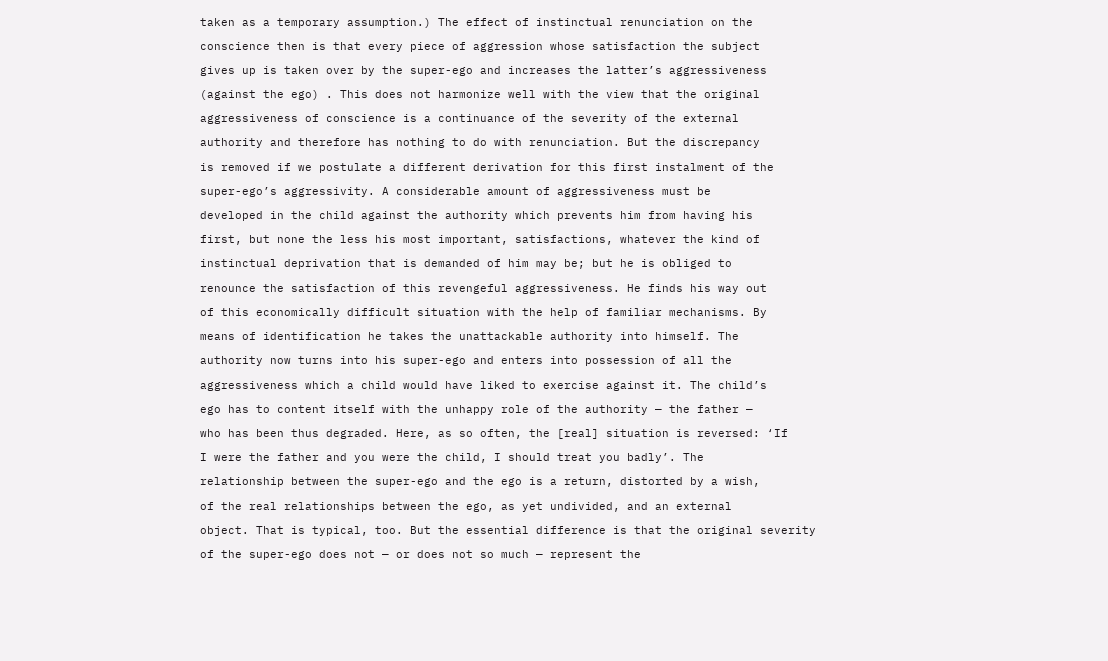taken as a temporary assumption.) The effect of instinctual renunciation on the

conscience then is that every piece of aggression whose satisfaction the subject

gives up is taken over by the super-ego and increases the latter’s aggressiveness

(against the ego) . This does not harmonize well with the view that the original

aggressiveness of conscience is a continuance of the severity of the external

authority and therefore has nothing to do with renunciation. But the discrepancy

is removed if we postulate a different derivation for this first instalment of the

super-ego’s aggressivity. A considerable amount of aggressiveness must be

developed in the child against the authority which prevents him from having his

first, but none the less his most important, satisfactions, whatever the kind of

instinctual deprivation that is demanded of him may be; but he is obliged to

renounce the satisfaction of this revengeful aggressiveness. He finds his way out

of this economically difficult situation with the help of familiar mechanisms. By

means of identification he takes the unattackable authority into himself. The

authority now turns into his super-ego and enters into possession of all the

aggressiveness which a child would have liked to exercise against it. The child’s

ego has to content itself with the unhappy role of the authority — the father —

who has been thus degraded. Here, as so often, the [real] situation is reversed: ‘If

I were the father and you were the child, I should treat you badly’. The

relationship between the super-ego and the ego is a return, distorted by a wish,

of the real relationships between the ego, as yet undivided, and an external

object. That is typical, too. But the essential difference is that the original severity

of the super-ego does not — or does not so much — represent the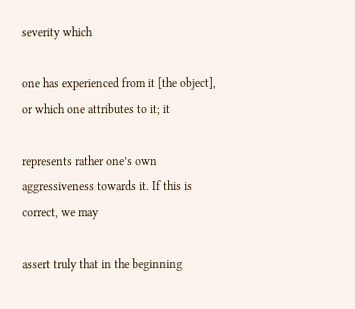severity which

one has experienced from it [the object], or which one attributes to it; it

represents rather one’s own aggressiveness towards it. If this is correct, we may

assert truly that in the beginning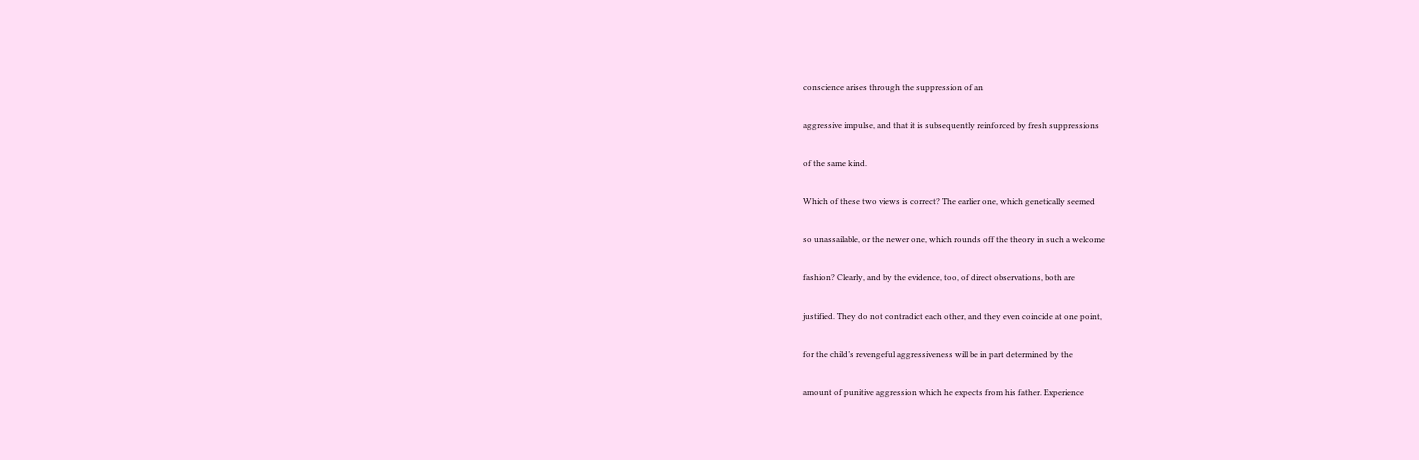conscience arises through the suppression of an

aggressive impulse, and that it is subsequently reinforced by fresh suppressions

of the same kind.

Which of these two views is correct? The earlier one, which genetically seemed

so unassailable, or the newer one, which rounds off the theory in such a welcome

fashion? Clearly, and by the evidence, too, of direct observations, both are

justified. They do not contradict each other, and they even coincide at one point,

for the child’s revengeful aggressiveness will be in part determined by the

amount of punitive aggression which he expects from his father. Experience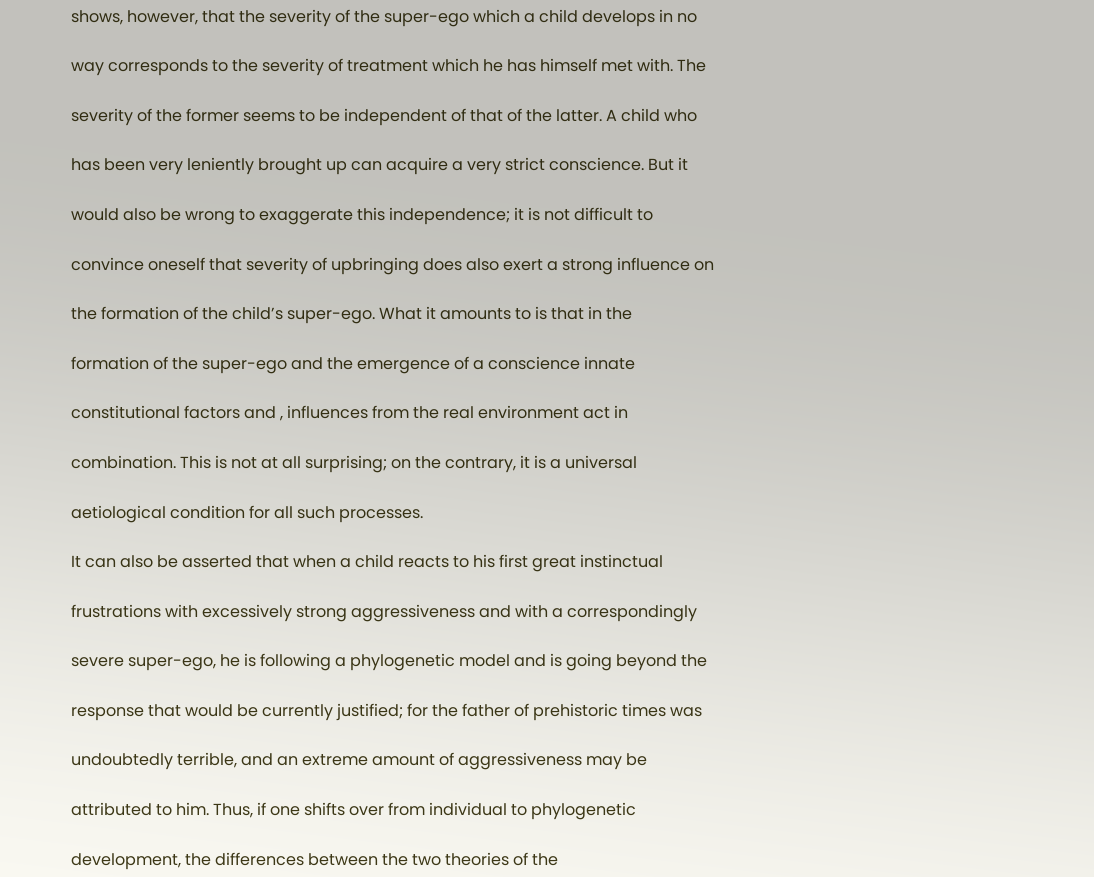shows, however, that the severity of the super-ego which a child develops in no

way corresponds to the severity of treatment which he has himself met with. The

severity of the former seems to be independent of that of the latter. A child who

has been very leniently brought up can acquire a very strict conscience. But it

would also be wrong to exaggerate this independence; it is not difficult to

convince oneself that severity of upbringing does also exert a strong influence on

the formation of the child’s super-ego. What it amounts to is that in the

formation of the super-ego and the emergence of a conscience innate

constitutional factors and , influences from the real environment act in

combination. This is not at all surprising; on the contrary, it is a universal

aetiological condition for all such processes.

It can also be asserted that when a child reacts to his first great instinctual

frustrations with excessively strong aggressiveness and with a correspondingly

severe super-ego, he is following a phylogenetic model and is going beyond the

response that would be currently justified; for the father of prehistoric times was

undoubtedly terrible, and an extreme amount of aggressiveness may be

attributed to him. Thus, if one shifts over from individual to phylogenetic

development, the differences between the two theories of the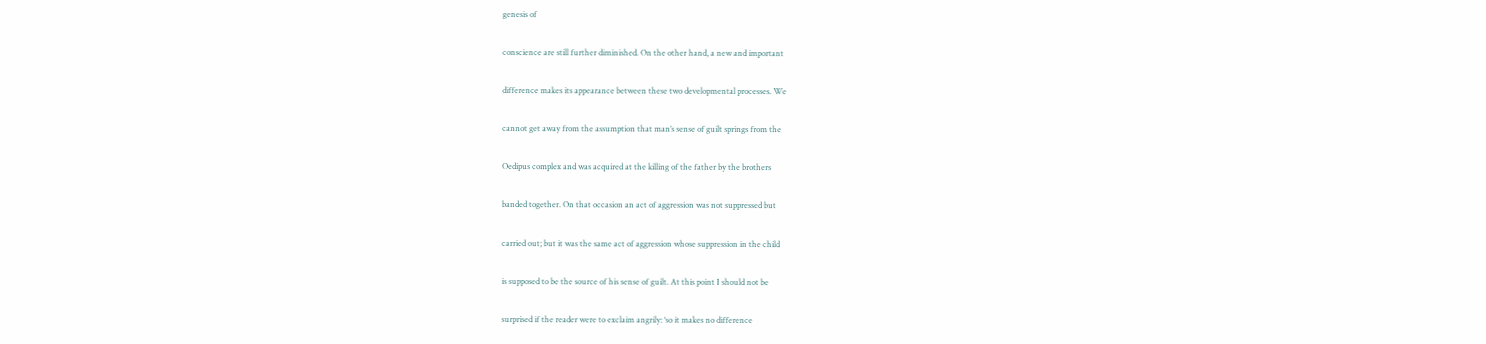genesis of

conscience are still further diminished. On the other hand, a new and important

difference makes its appearance between these two developmental processes. We

cannot get away from the assumption that man’s sense of guilt springs from the

Oedipus complex and was acquired at the killing of the father by the brothers

banded together. On that occasion an act of aggression was not suppressed but

carried out; but it was the same act of aggression whose suppression in the child

is supposed to be the source of his sense of guilt. At this point I should not be

surprised if the reader were to exclaim angrily: ‘so it makes no difference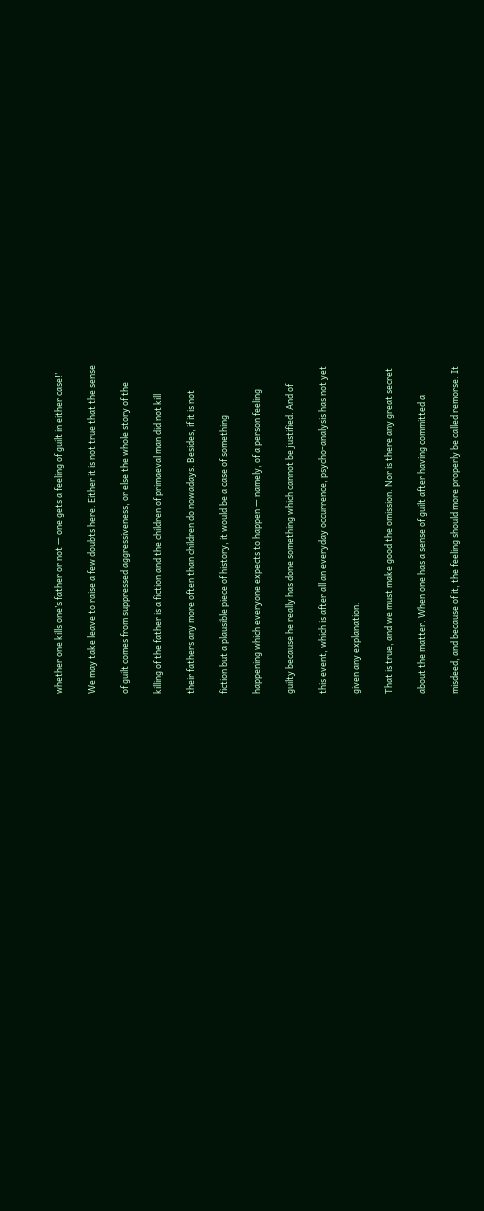whether one kills one’s father or not — one gets a feeling of guilt in either case!’

We may take leave to raise a few doubts here. Either it is not true that the sense

of guilt comes from suppressed aggressiveness, or else the whole story of the

killing of the father is a fiction and the children of primaeval man did not kill

their fathers any more often than children do nowadays. Besides, if it is not

fiction but a plausible piece of history, it would be a case of something

happening which everyone expects to happen — namely, of a person feeling

guilty because he really has done something which cannot be justified. And of

this event, which is after all an everyday occurrence, psycho-analysis has not yet

given any explanation.

That is true, and we must make good the omission. Nor is there any great secret

about the matter. When one has a sense of guilt after having committed a

misdeed, and because of it, the feeling should more properly be called remorse. It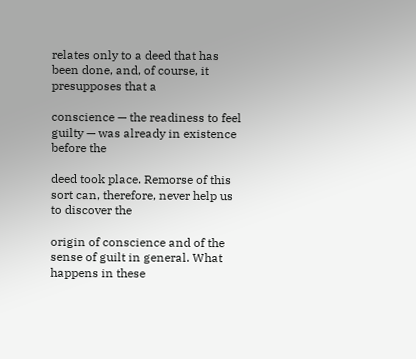relates only to a deed that has been done, and, of course, it presupposes that a

conscience — the readiness to feel guilty — was already in existence before the

deed took place. Remorse of this sort can, therefore, never help us to discover the

origin of conscience and of the sense of guilt in general. What happens in these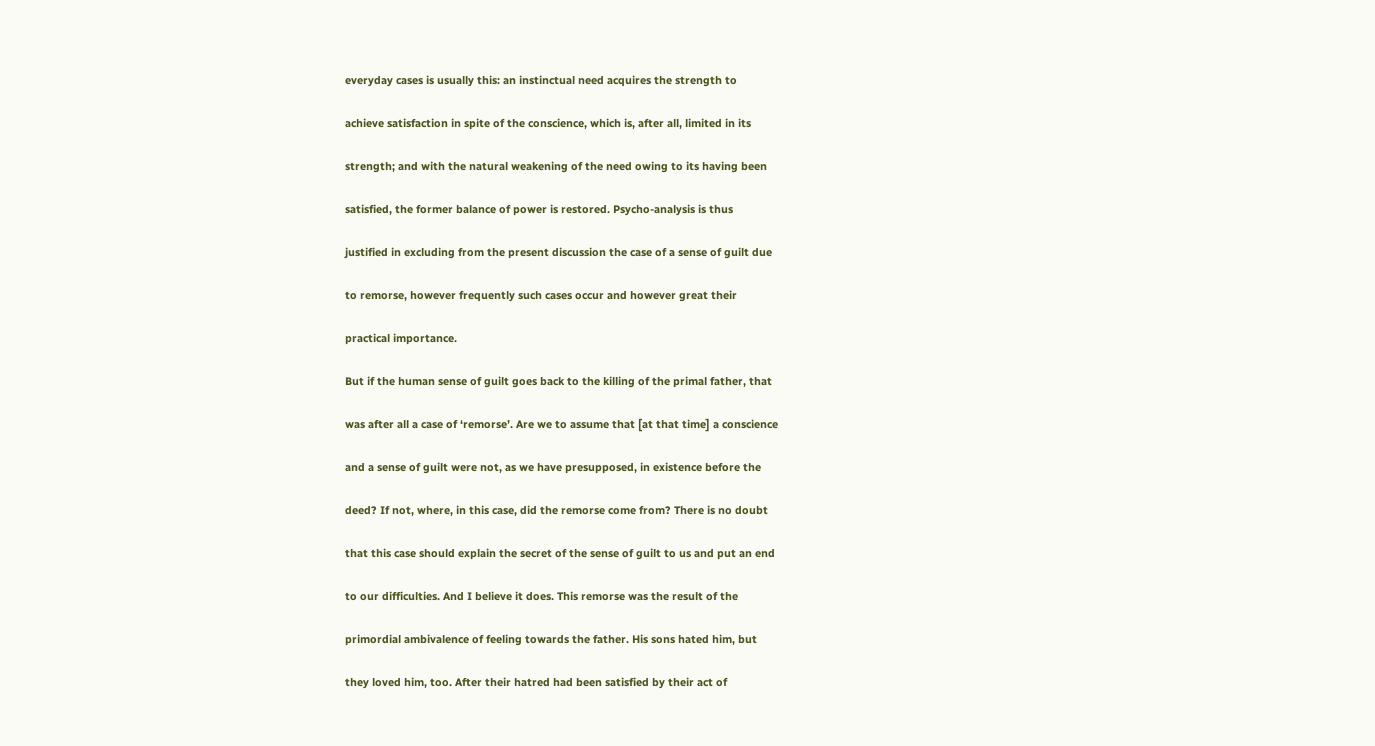everyday cases is usually this: an instinctual need acquires the strength to

achieve satisfaction in spite of the conscience, which is, after all, limited in its

strength; and with the natural weakening of the need owing to its having been

satisfied, the former balance of power is restored. Psycho-analysis is thus

justified in excluding from the present discussion the case of a sense of guilt due

to remorse, however frequently such cases occur and however great their

practical importance.

But if the human sense of guilt goes back to the killing of the primal father, that

was after all a case of ‘remorse’. Are we to assume that [at that time] a conscience

and a sense of guilt were not, as we have presupposed, in existence before the

deed? If not, where, in this case, did the remorse come from? There is no doubt

that this case should explain the secret of the sense of guilt to us and put an end

to our difficulties. And I believe it does. This remorse was the result of the

primordial ambivalence of feeling towards the father. His sons hated him, but

they loved him, too. After their hatred had been satisfied by their act of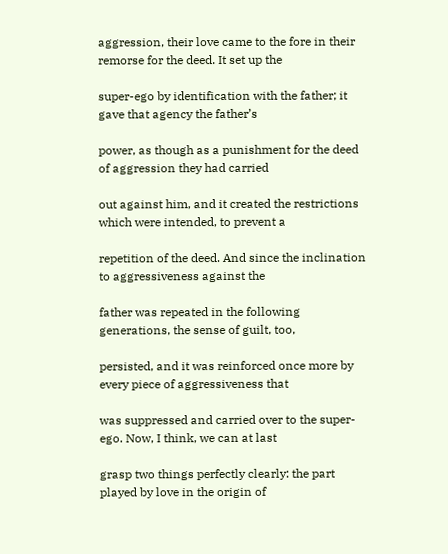aggression, their love came to the fore in their remorse for the deed. It set up the

super-ego by identification with the father; it gave that agency the father’s

power, as though as a punishment for the deed of aggression they had carried

out against him, and it created the restrictions which were intended, to prevent a

repetition of the deed. And since the inclination to aggressiveness against the

father was repeated in the following generations, the sense of guilt, too,

persisted, and it was reinforced once more by every piece of aggressiveness that

was suppressed and carried over to the super-ego. Now, I think, we can at last

grasp two things perfectly clearly: the part played by love in the origin of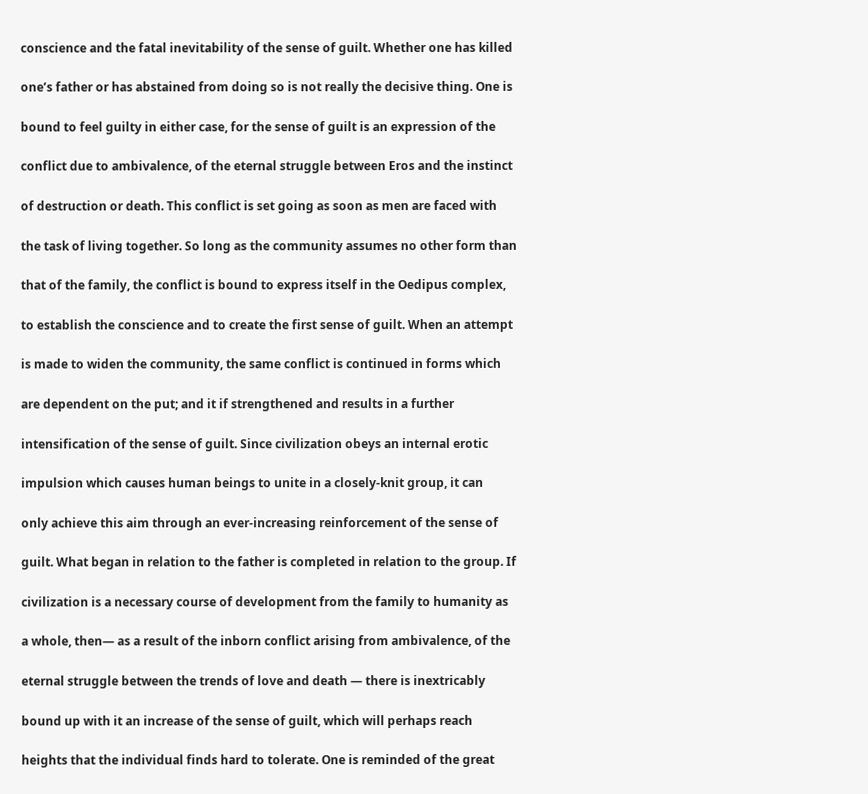conscience and the fatal inevitability of the sense of guilt. Whether one has killed

one’s father or has abstained from doing so is not really the decisive thing. One is

bound to feel guilty in either case, for the sense of guilt is an expression of the

conflict due to ambivalence, of the eternal struggle between Eros and the instinct

of destruction or death. This conflict is set going as soon as men are faced with

the task of living together. So long as the community assumes no other form than

that of the family, the conflict is bound to express itself in the Oedipus complex,

to establish the conscience and to create the first sense of guilt. When an attempt

is made to widen the community, the same conflict is continued in forms which

are dependent on the put; and it if strengthened and results in a further

intensification of the sense of guilt. Since civilization obeys an internal erotic

impulsion which causes human beings to unite in a closely-knit group, it can

only achieve this aim through an ever-increasing reinforcement of the sense of

guilt. What began in relation to the father is completed in relation to the group. If

civilization is a necessary course of development from the family to humanity as

a whole, then— as a result of the inborn conflict arising from ambivalence, of the

eternal struggle between the trends of love and death — there is inextricably

bound up with it an increase of the sense of guilt, which will perhaps reach

heights that the individual finds hard to tolerate. One is reminded of the great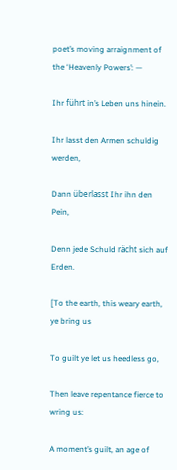poet’s moving arraignment of the ‘Heavenly Powers’: —

Ihr führt in’s Leben uns hinein.

Ihr lasst den Armen schuldig werden,

Dann überlasst Ihr ihn den Pein,

Denn jede Schuld rächt sich auf Erden.

[To the earth, this weary earth, ye bring us

To guilt ye let us heedless go,

Then leave repentance fierce to wring us:

A moment’s guilt, an age of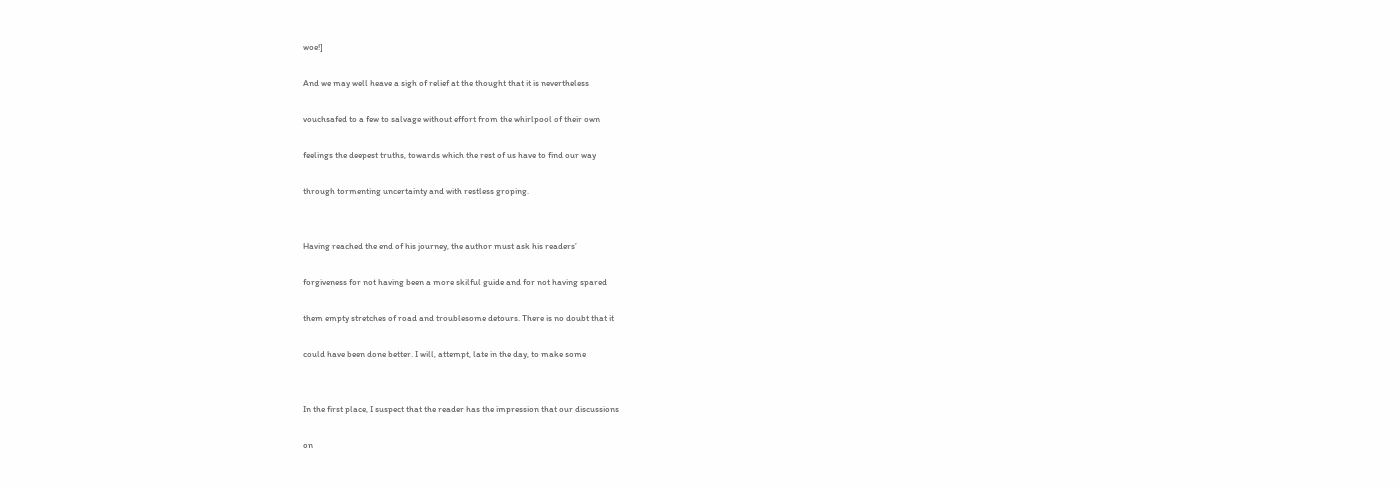woe!]

And we may well heave a sigh of relief at the thought that it is nevertheless

vouchsafed to a few to salvage without effort from the whirlpool of their own

feelings the deepest truths, towards which the rest of us have to find our way

through tormenting uncertainty and with restless groping.


Having reached the end of his journey, the author must ask his readers’

forgiveness for not having been a more skilful guide and for not having spared

them empty stretches of road and troublesome detours. There is no doubt that it

could have been done better. I will, attempt, late in the day, to make some


In the first place, I suspect that the reader has the impression that our discussions

on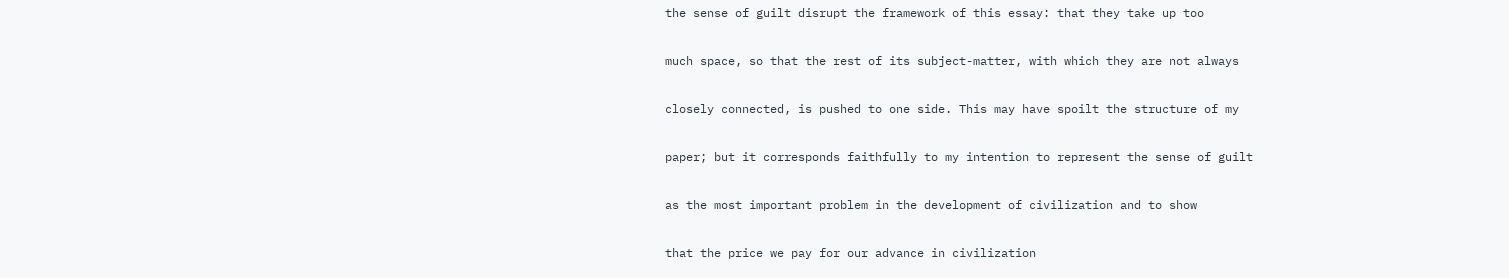the sense of guilt disrupt the framework of this essay: that they take up too

much space, so that the rest of its subject-matter, with which they are not always

closely connected, is pushed to one side. This may have spoilt the structure of my

paper; but it corresponds faithfully to my intention to represent the sense of guilt

as the most important problem in the development of civilization and to show

that the price we pay for our advance in civilization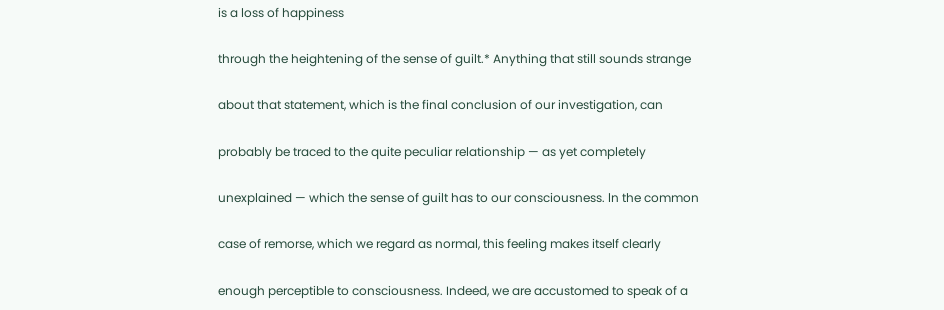is a loss of happiness

through the heightening of the sense of guilt.* Anything that still sounds strange

about that statement, which is the final conclusion of our investigation, can

probably be traced to the quite peculiar relationship — as yet completely

unexplained — which the sense of guilt has to our consciousness. ln the common

case of remorse, which we regard as normal, this feeling makes itself clearly

enough perceptible to consciousness. Indeed, we are accustomed to speak of a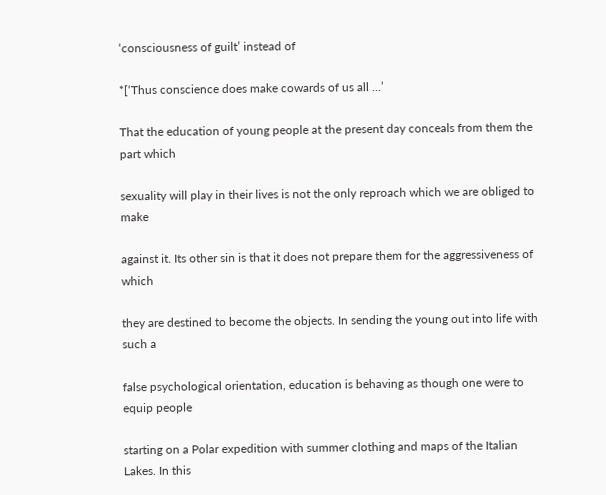‘consciousness of guilt’ instead of

*[‘Thus conscience does make cowards of us all …’

That the education of young people at the present day conceals from them the part which

sexuality will play in their lives is not the only reproach which we are obliged to make

against it. Its other sin is that it does not prepare them for the aggressiveness of which

they are destined to become the objects. In sending the young out into life with such a

false psychological orientation, education is behaving as though one were to equip people

starting on a Polar expedition with summer clothing and maps of the Italian Lakes. In this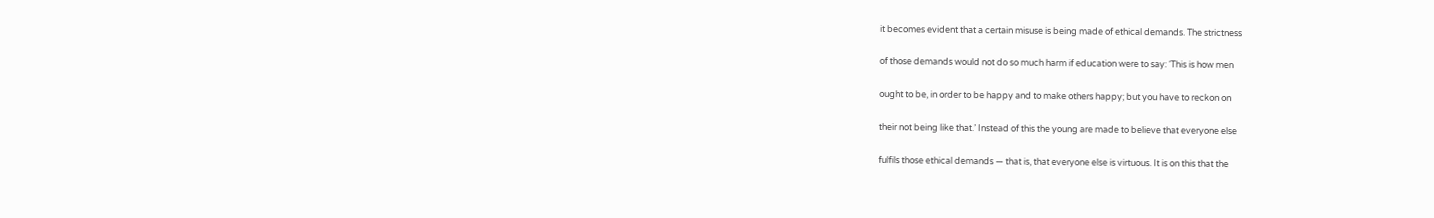it becomes evident that a certain misuse is being made of ethical demands. The strictness

of those demands would not do so much harm if education were to say: ‘This is how men

ought to be, in order to be happy and to make others happy; but you have to reckon on

their not being like that.’ Instead of this the young are made to believe that everyone else

fulfils those ethical demands — that is, that everyone else is virtuous. It is on this that the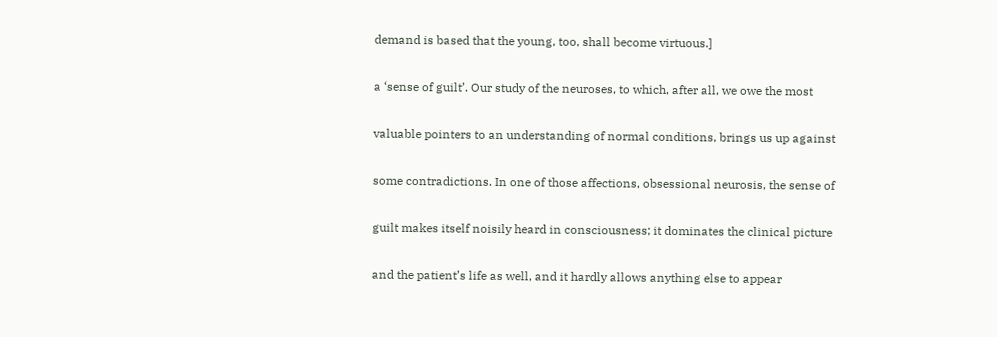demand is based that the young, too, shall become virtuous.]

a ‘sense of guilt’. Our study of the neuroses, to which, after all, we owe the most

valuable pointers to an understanding of normal conditions, brings us up against

some contradictions. In one of those affections, obsessional neurosis, the sense of

guilt makes itself noisily heard in consciousness; it dominates the clinical picture

and the patient’s life as well, and it hardly allows anything else to appear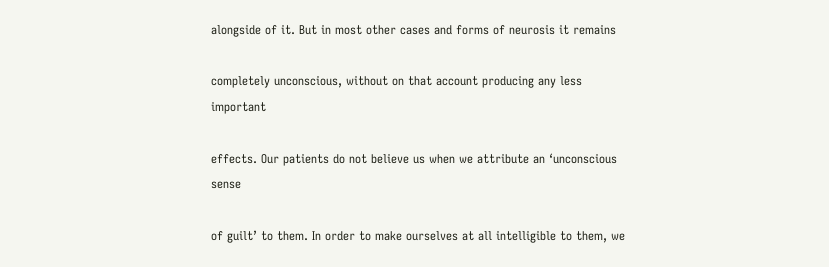alongside of it. But in most other cases and forms of neurosis it remains

completely unconscious, without on that account producing any less important

effects. Our patients do not believe us when we attribute an ‘unconscious sense

of guilt’ to them. In order to make ourselves at all intelligible to them, we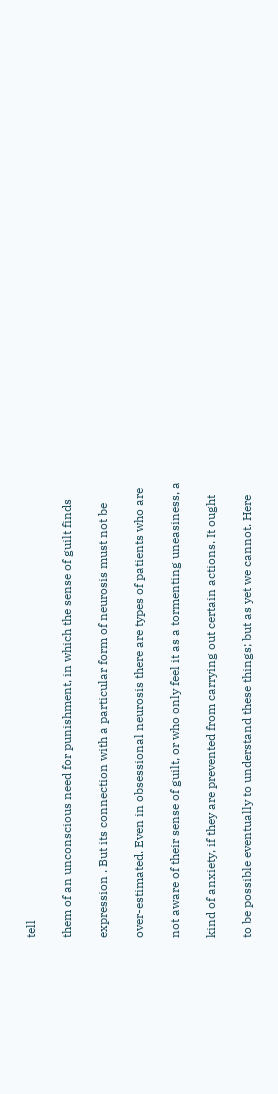tell

them of an unconscious need for punishment, in which the sense of guilt finds

expression . But its connection with a particular form of neurosis must not be

over-estimated. Even in obsessional neurosis there are types of patients who are

not aware of their sense of guilt, or who only feel it as a tormenting uneasiness, a

kind of anxiety, if they are prevented from carrying out certain actions. It ought

to be possible eventually to understand these things; but as yet we cannot. Here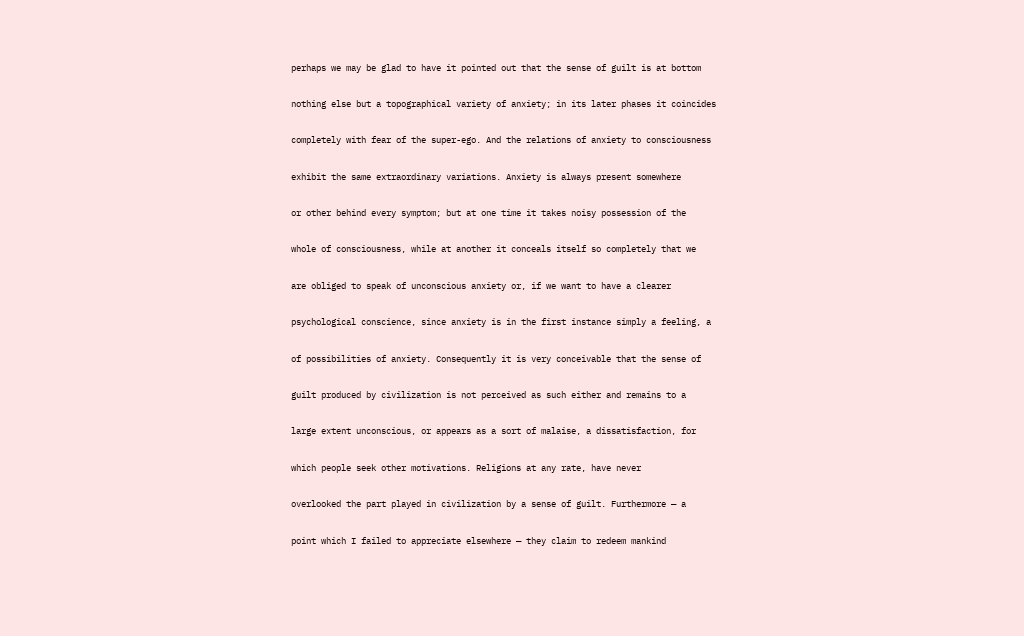perhaps we may be glad to have it pointed out that the sense of guilt is at bottom

nothing else but a topographical variety of anxiety; in its later phases it coincides

completely with fear of the super-ego. And the relations of anxiety to consciousness

exhibit the same extraordinary variations. Anxiety is always present somewhere

or other behind every symptom; but at one time it takes noisy possession of the

whole of consciousness, while at another it conceals itself so completely that we

are obliged to speak of unconscious anxiety or, if we want to have a clearer

psychological conscience, since anxiety is in the first instance simply a feeling, a

of possibilities of anxiety. Consequently it is very conceivable that the sense of

guilt produced by civilization is not perceived as such either and remains to a

large extent unconscious, or appears as a sort of malaise, a dissatisfaction, for

which people seek other motivations. Religions at any rate, have never

overlooked the part played in civilization by a sense of guilt. Furthermore — a

point which I failed to appreciate elsewhere — they claim to redeem mankind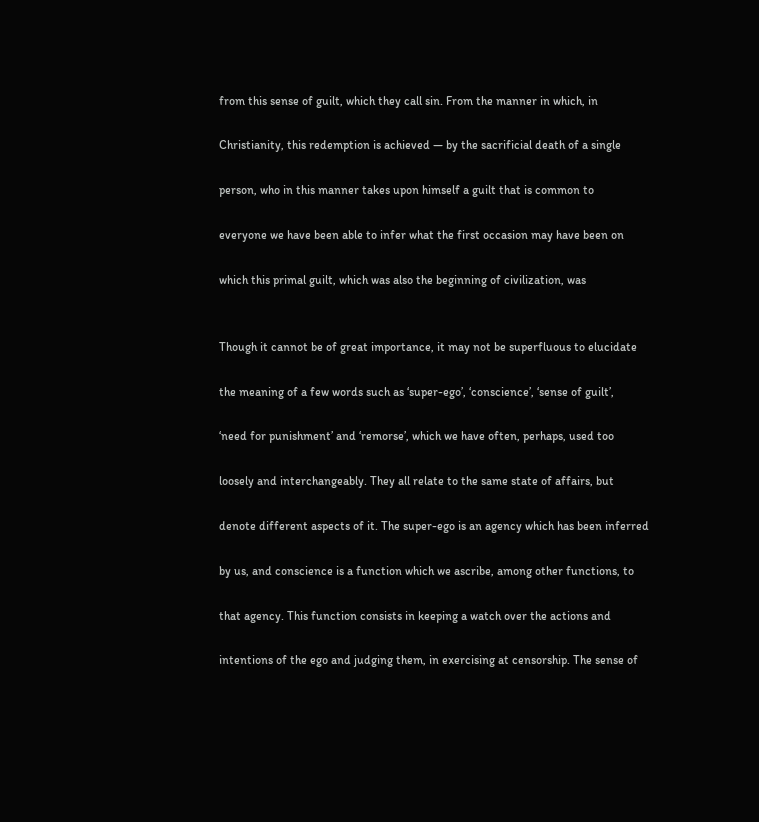from this sense of guilt, which they call sin. From the manner in which, in

Christianity, this redemption is achieved — by the sacrificial death of a single

person, who in this manner takes upon himself a guilt that is common to

everyone we have been able to infer what the first occasion may have been on

which this primal guilt, which was also the beginning of civilization, was


Though it cannot be of great importance, it may not be superfluous to elucidate

the meaning of a few words such as ‘super-ego’, ‘conscience’, ‘sense of guilt’,

‘need for punishment’ and ‘remorse’, which we have often, perhaps, used too

loosely and interchangeably. They all relate to the same state of affairs, but

denote different aspects of it. The super-ego is an agency which has been inferred

by us, and conscience is a function which we ascribe, among other functions, to

that agency. This function consists in keeping a watch over the actions and

intentions of the ego and judging them, in exercising at censorship. The sense of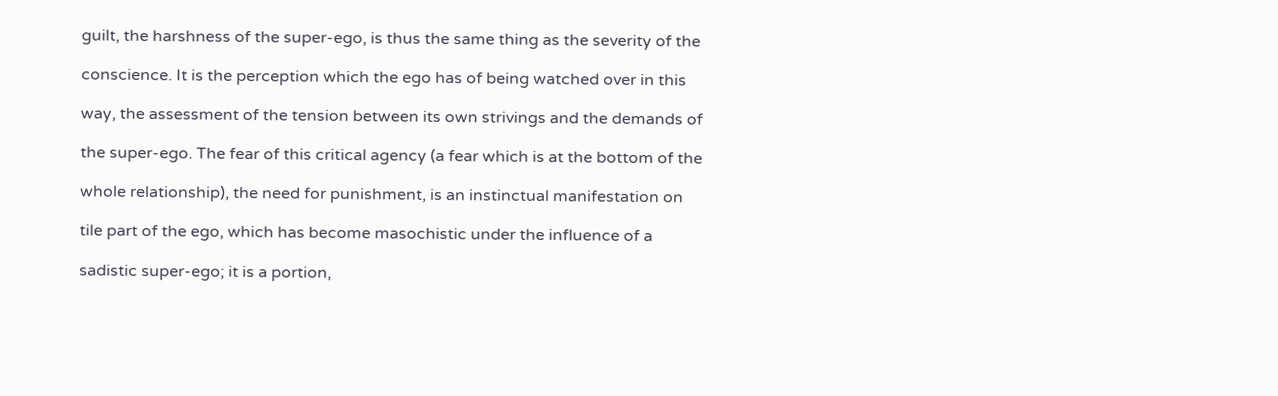guilt, the harshness of the super-ego, is thus the same thing as the severity of the

conscience. It is the perception which the ego has of being watched over in this

way, the assessment of the tension between its own strivings and the demands of

the super-ego. The fear of this critical agency (a fear which is at the bottom of the

whole relationship), the need for punishment, is an instinctual manifestation on

tile part of the ego, which has become masochistic under the influence of a

sadistic super-ego; it is a portion,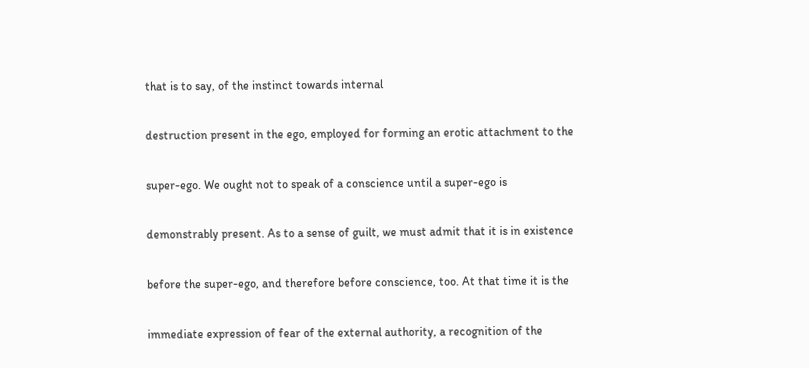that is to say, of the instinct towards internal

destruction present in the ego, employed for forming an erotic attachment to the

super-ego. We ought not to speak of a conscience until a super-ego is

demonstrably present. As to a sense of guilt, we must admit that it is in existence

before the super-ego, and therefore before conscience, too. At that time it is the

immediate expression of fear of the external authority, a recognition of the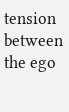tension between the ego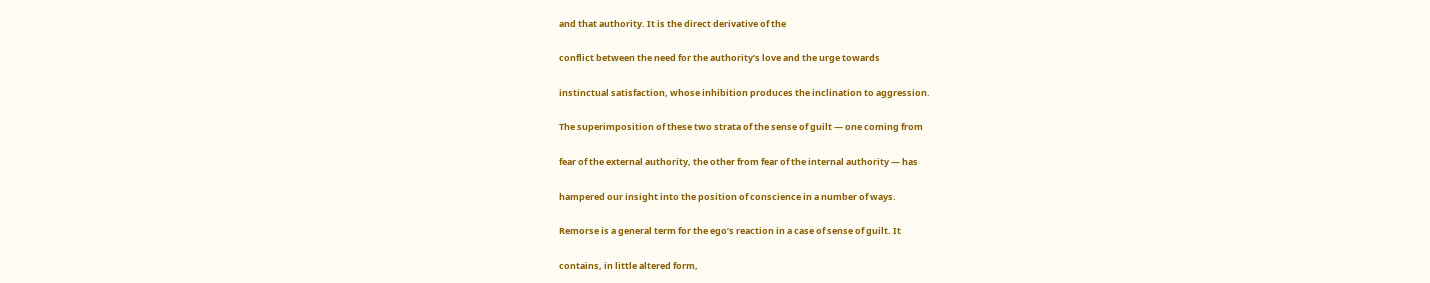and that authority. It is the direct derivative of the

conflict between the need for the authority’s love and the urge towards

instinctual satisfaction, whose inhibition produces the inclination to aggression.

The superimposition of these two strata of the sense of guilt — one coming from

fear of the external authority, the other from fear of the internal authority — has

hampered our insight into the position of conscience in a number of ways.

Remorse is a general term for the ego’s reaction in a case of sense of guilt. It

contains, in little altered form,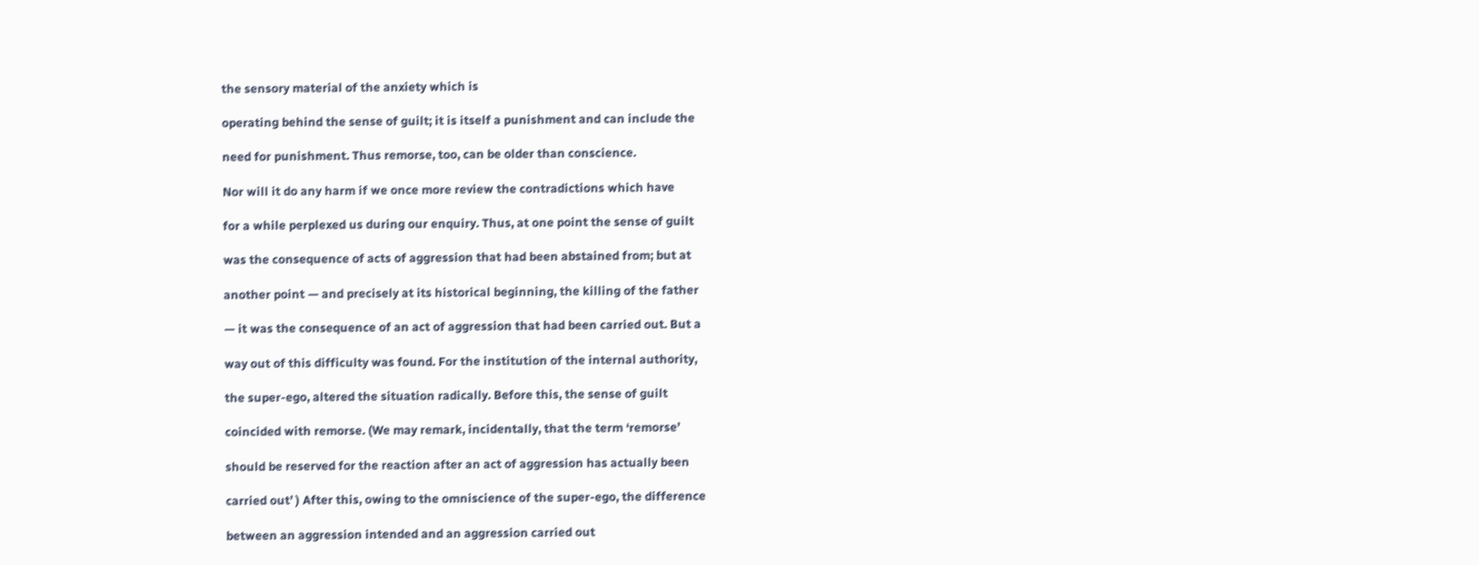the sensory material of the anxiety which is

operating behind the sense of guilt; it is itself a punishment and can include the

need for punishment. Thus remorse, too, can be older than conscience.

Nor will it do any harm if we once more review the contradictions which have

for a while perplexed us during our enquiry. Thus, at one point the sense of guilt

was the consequence of acts of aggression that had been abstained from; but at

another point — and precisely at its historical beginning, the killing of the father

— it was the consequence of an act of aggression that had been carried out. But a

way out of this difficulty was found. For the institution of the internal authority,

the super-ego, altered the situation radically. Before this, the sense of guilt

coincided with remorse. (We may remark, incidentally, that the term ‘remorse’

should be reserved for the reaction after an act of aggression has actually been

carried out’ ) After this, owing to the omniscience of the super-ego, the difference

between an aggression intended and an aggression carried out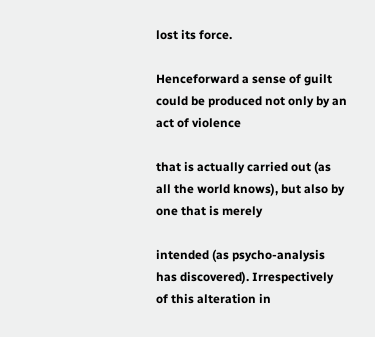lost its force.

Henceforward a sense of guilt could be produced not only by an act of violence

that is actually carried out (as all the world knows), but also by one that is merely

intended (as psycho-analysis has discovered). Irrespectively of this alteration in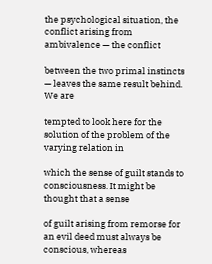the psychological situation, the conflict arising from ambivalence — the conflict

between the two primal instincts — leaves the same result behind. We are

tempted to look here for the solution of the problem of the varying relation in

which the sense of guilt stands to consciousness. It might be thought that a sense

of guilt arising from remorse for an evil deed must always be conscious, whereas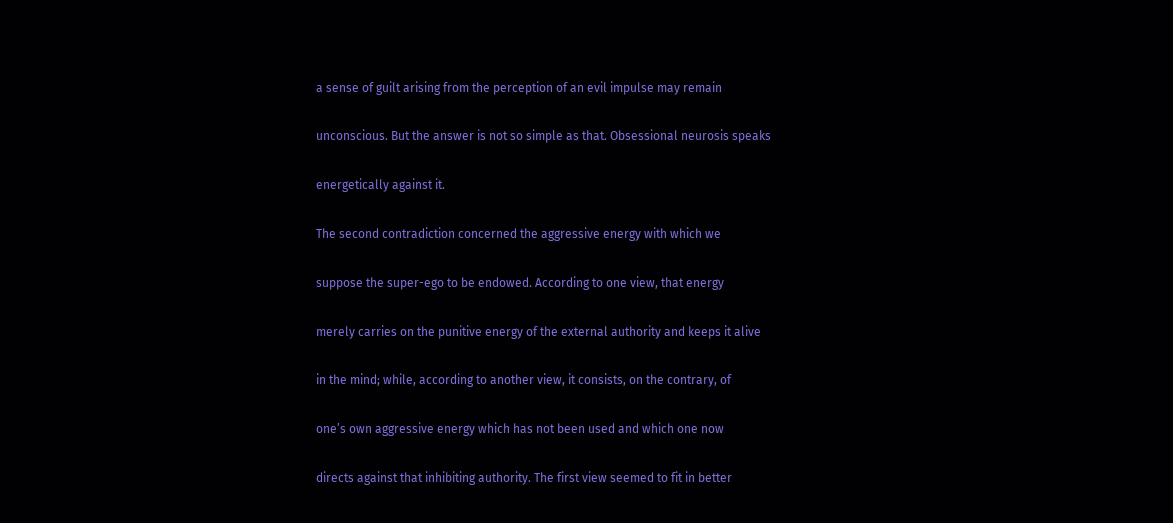a sense of guilt arising from the perception of an evil impulse may remain

unconscious. But the answer is not so simple as that. Obsessional neurosis speaks

energetically against it.

The second contradiction concerned the aggressive energy with which we

suppose the super-ego to be endowed. According to one view, that energy

merely carries on the punitive energy of the external authority and keeps it alive

in the mind; while, according to another view, it consists, on the contrary, of

one’s own aggressive energy which has not been used and which one now

directs against that inhibiting authority. The first view seemed to fit in better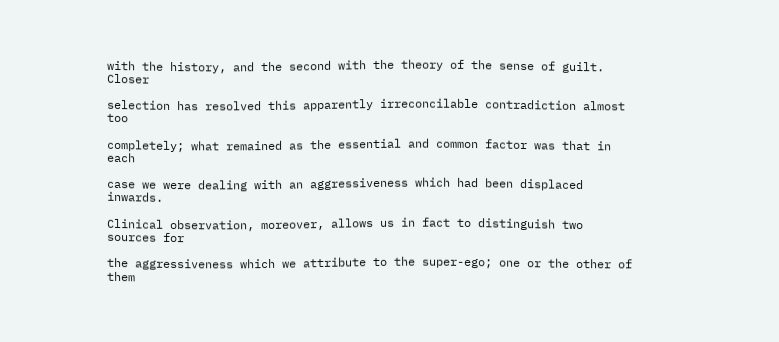with the history, and the second with the theory of the sense of guilt. Closer

selection has resolved this apparently irreconcilable contradiction almost too

completely; what remained as the essential and common factor was that in each

case we were dealing with an aggressiveness which had been displaced inwards.

Clinical observation, moreover, allows us in fact to distinguish two sources for

the aggressiveness which we attribute to the super-ego; one or the other of them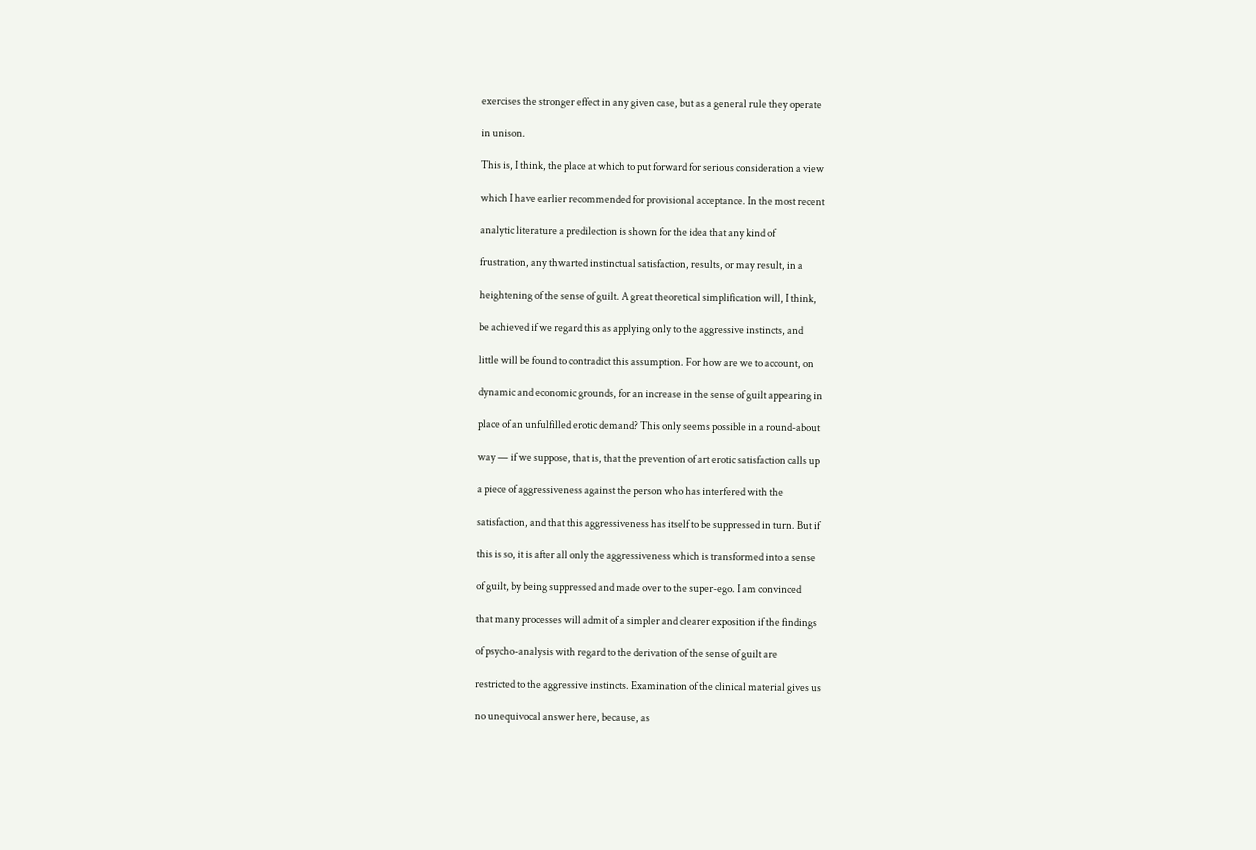exercises the stronger effect in any given case, but as a general rule they operate

in unison.

This is, I think, the place at which to put forward for serious consideration a view

which I have earlier recommended for provisional acceptance. In the most recent

analytic literature a predilection is shown for the idea that any kind of

frustration, any thwarted instinctual satisfaction, results, or may result, in a

heightening of the sense of guilt. A great theoretical simplification will, I think,

be achieved if we regard this as applying only to the aggressive instincts, and

little will be found to contradict this assumption. For how are we to account, on

dynamic and economic grounds, for an increase in the sense of guilt appearing in

place of an unfulfilled erotic demand? This only seems possible in a round-about

way — if we suppose, that is, that the prevention of art erotic satisfaction calls up

a piece of aggressiveness against the person who has interfered with the

satisfaction, and that this aggressiveness has itself to be suppressed in turn. But if

this is so, it is after all only the aggressiveness which is transformed into a sense

of guilt, by being suppressed and made over to the super-ego. I am convinced

that many processes will admit of a simpler and clearer exposition if the findings

of psycho-analysis with regard to the derivation of the sense of guilt are

restricted to the aggressive instincts. Examination of the clinical material gives us

no unequivocal answer here, because, as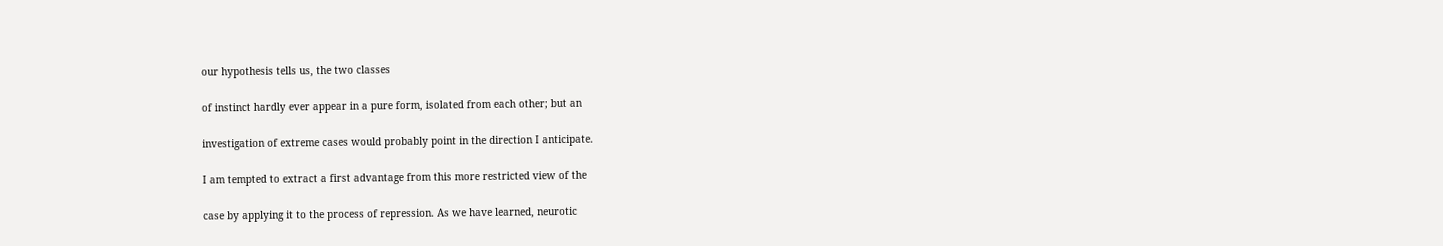our hypothesis tells us, the two classes

of instinct hardly ever appear in a pure form, isolated from each other; but an

investigation of extreme cases would probably point in the direction I anticipate.

I am tempted to extract a first advantage from this more restricted view of the

case by applying it to the process of repression. As we have learned, neurotic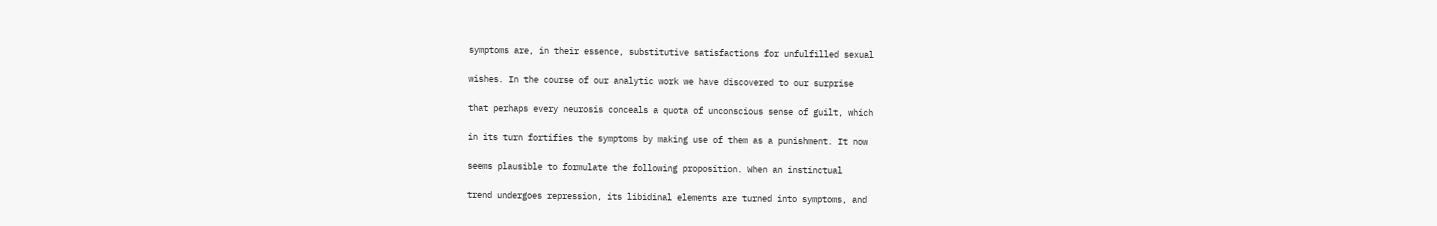symptoms are, in their essence, substitutive satisfactions for unfulfilled sexual

wishes. In the course of our analytic work we have discovered to our surprise

that perhaps every neurosis conceals a quota of unconscious sense of guilt, which

in its turn fortifies the symptoms by making use of them as a punishment. It now

seems plausible to formulate the following proposition. When an instinctual

trend undergoes repression, its libidinal elements are turned into symptoms, and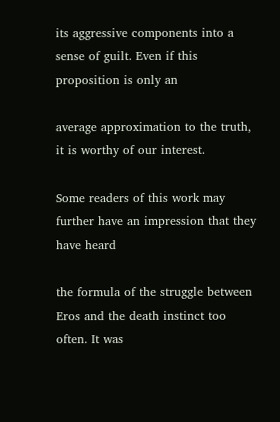its aggressive components into a sense of guilt. Even if this proposition is only an

average approximation to the truth, it is worthy of our interest.

Some readers of this work may further have an impression that they have heard

the formula of the struggle between Eros and the death instinct too often. It was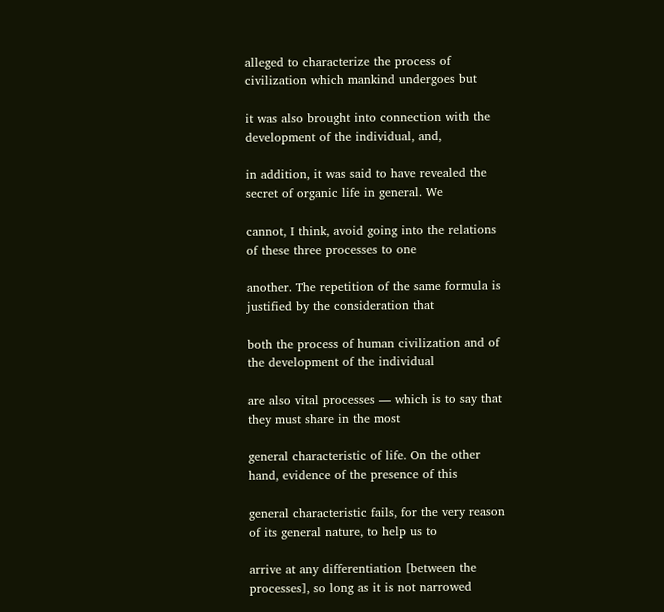alleged to characterize the process of civilization which mankind undergoes but

it was also brought into connection with the development of the individual, and,

in addition, it was said to have revealed the secret of organic life in general. We

cannot, I think, avoid going into the relations of these three processes to one

another. The repetition of the same formula is justified by the consideration that

both the process of human civilization and of the development of the individual

are also vital processes — which is to say that they must share in the most

general characteristic of life. On the other hand, evidence of the presence of this

general characteristic fails, for the very reason of its general nature, to help us to

arrive at any differentiation [between the processes], so long as it is not narrowed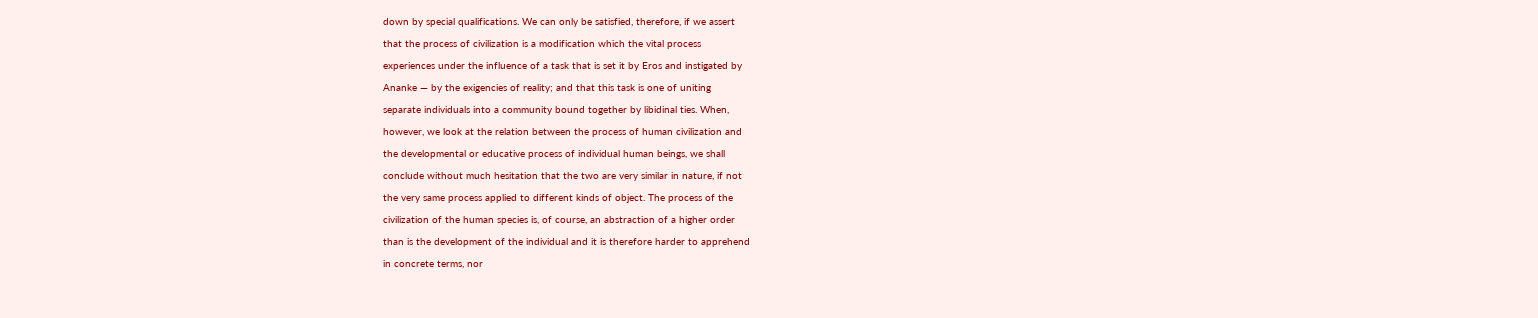down by special qualifications. We can only be satisfied, therefore, if we assert

that the process of civilization is a modification which the vital process

experiences under the influence of a task that is set it by Eros and instigated by

Ananke — by the exigencies of reality; and that this task is one of uniting

separate individuals into a community bound together by libidinal ties. When,

however, we look at the relation between the process of human civilization and

the developmental or educative process of individual human beings, we shall

conclude without much hesitation that the two are very similar in nature, if not

the very same process applied to different kinds of object. The process of the

civilization of the human species is, of course, an abstraction of a higher order

than is the development of the individual and it is therefore harder to apprehend

in concrete terms, nor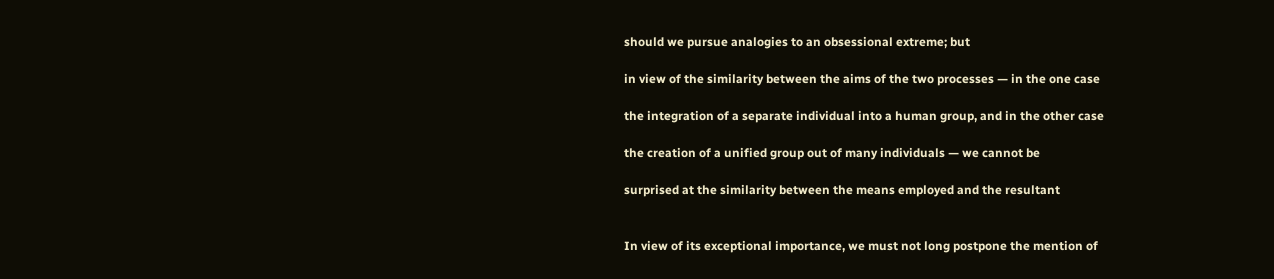should we pursue analogies to an obsessional extreme; but

in view of the similarity between the aims of the two processes — in the one case

the integration of a separate individual into a human group, and in the other case

the creation of a unified group out of many individuals — we cannot be

surprised at the similarity between the means employed and the resultant


In view of its exceptional importance, we must not long postpone the mention of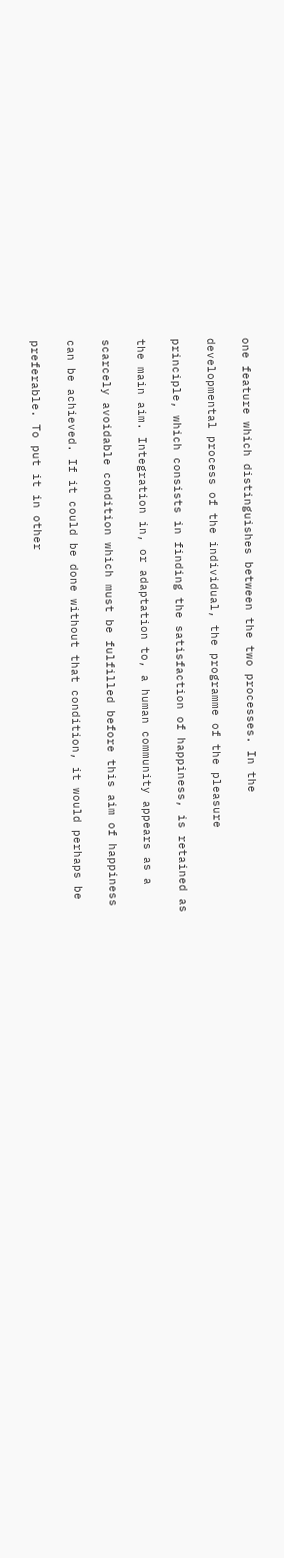one feature which distinguishes between the two processes. In the

developmental process of the individual, the programme of the pleasure

principle, which consists in finding the satisfaction of happiness, is retained as

the main aim. Integration in, or adaptation to, a human community appears as a

scarcely avoidable condition which must be fulfilled before this aim of happiness

can be achieved. If it could be done without that condition, it would perhaps be

preferable. To put it in other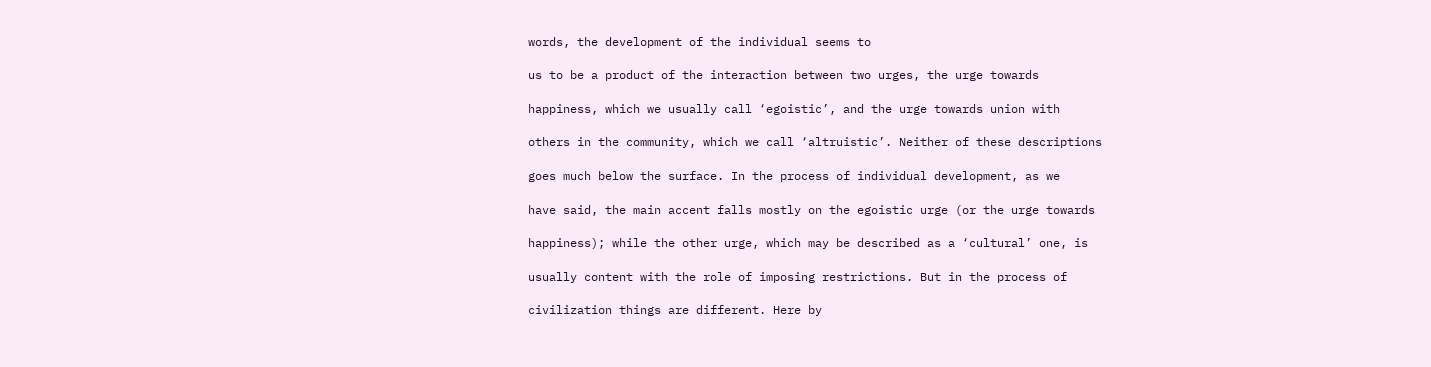words, the development of the individual seems to

us to be a product of the interaction between two urges, the urge towards

happiness, which we usually call ‘egoistic’, and the urge towards union with

others in the community, which we call ‘altruistic’. Neither of these descriptions

goes much below the surface. In the process of individual development, as we

have said, the main accent falls mostly on the egoistic urge (or the urge towards

happiness); while the other urge, which may be described as a ‘cultural’ one, is

usually content with the role of imposing restrictions. But in the process of

civilization things are different. Here by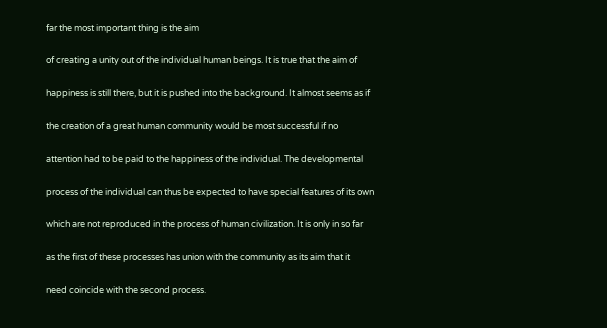far the most important thing is the aim

of creating a unity out of the individual human beings. It is true that the aim of

happiness is still there, but it is pushed into the background. It almost seems as if

the creation of a great human community would be most successful if no

attention had to be paid to the happiness of the individual. The developmental

process of the individual can thus be expected to have special features of its own

which are not reproduced in the process of human civilization. It is only in so far

as the first of these processes has union with the community as its aim that it

need coincide with the second process.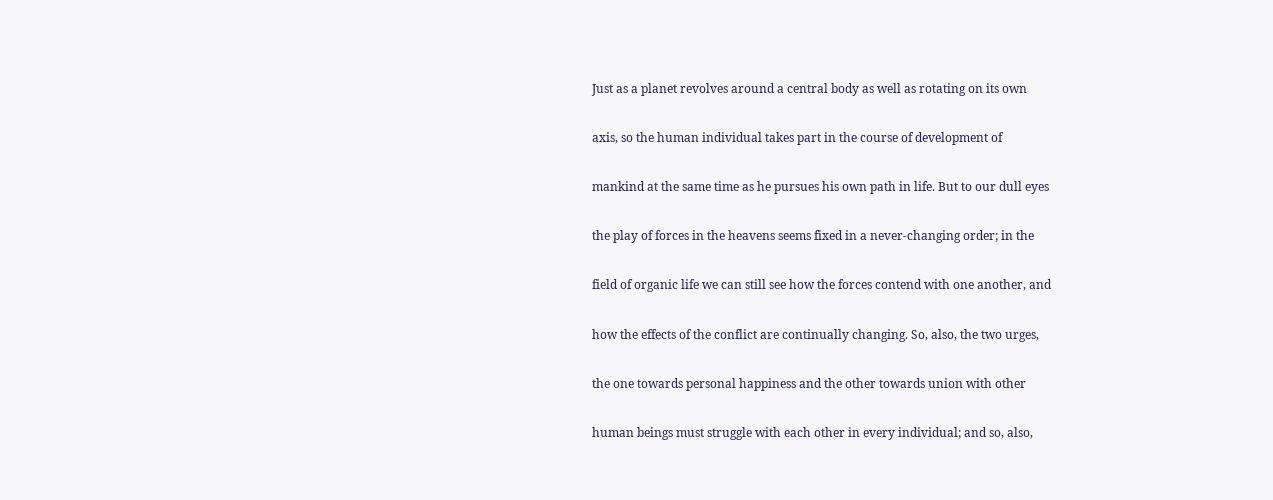Just as a planet revolves around a central body as well as rotating on its own

axis, so the human individual takes part in the course of development of

mankind at the same time as he pursues his own path in life. But to our dull eyes

the play of forces in the heavens seems fixed in a never-changing order; in the

field of organic life we can still see how the forces contend with one another, and

how the effects of the conflict are continually changing. So, also, the two urges,

the one towards personal happiness and the other towards union with other

human beings must struggle with each other in every individual; and so, also,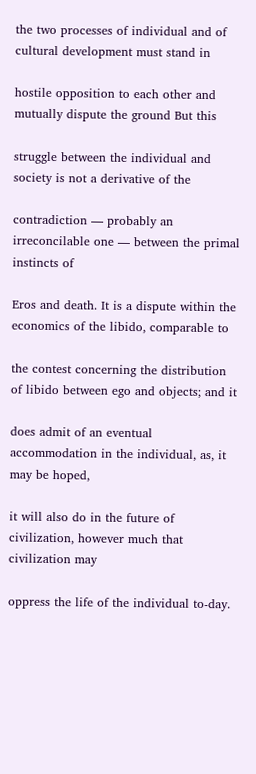the two processes of individual and of cultural development must stand in

hostile opposition to each other and mutually dispute the ground But this

struggle between the individual and society is not a derivative of the

contradiction — probably an irreconcilable one — between the primal instincts of

Eros and death. It is a dispute within the economics of the libido, comparable to

the contest concerning the distribution of libido between ego and objects; and it

does admit of an eventual accommodation in the individual, as, it may be hoped,

it will also do in the future of civilization, however much that civilization may

oppress the life of the individual to-day.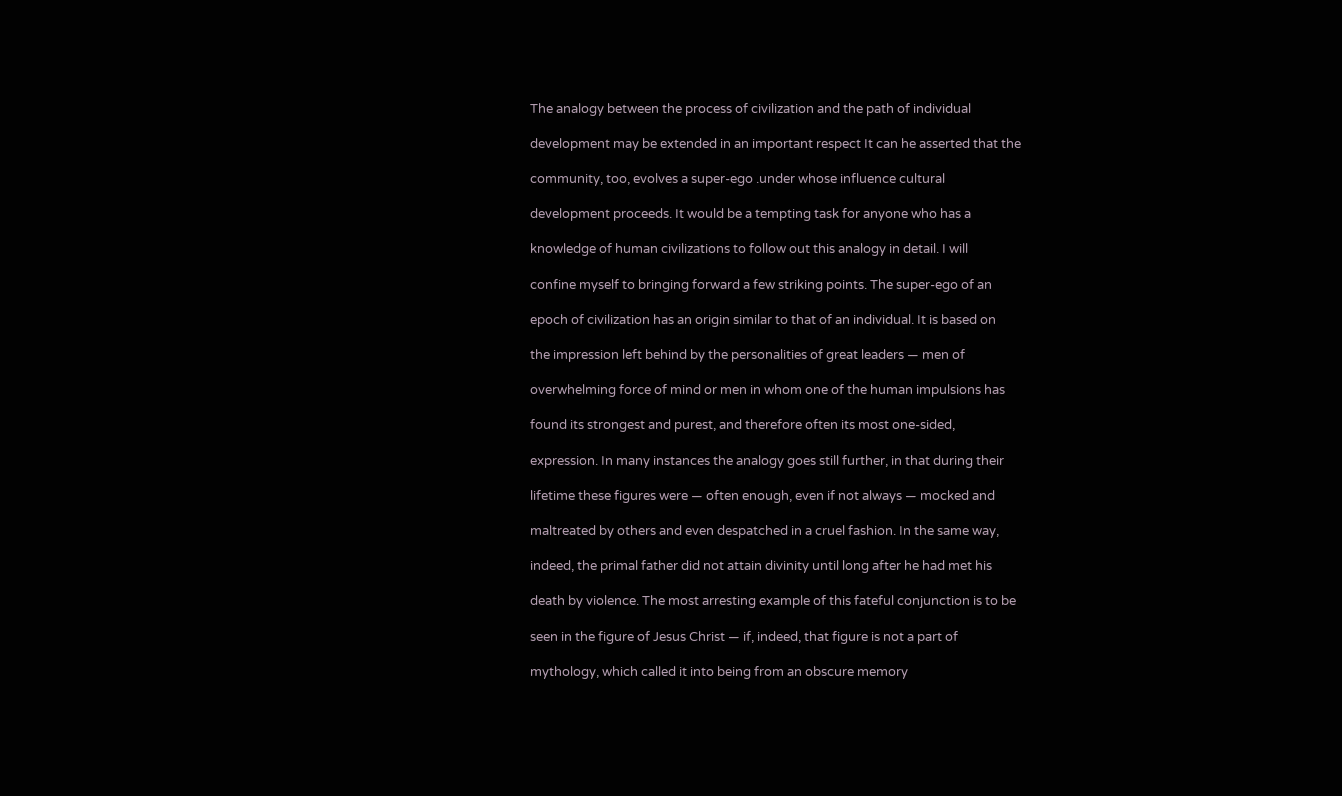The analogy between the process of civilization and the path of individual

development may be extended in an important respect It can he asserted that the

community, too, evolves a super-ego .under whose influence cultural

development proceeds. It would be a tempting task for anyone who has a

knowledge of human civilizations to follow out this analogy in detail. I will

confine myself to bringing forward a few striking points. The super-ego of an

epoch of civilization has an origin similar to that of an individual. It is based on

the impression left behind by the personalities of great leaders — men of

overwhelming force of mind or men in whom one of the human impulsions has

found its strongest and purest, and therefore often its most one-sided,

expression. In many instances the analogy goes still further, in that during their

lifetime these figures were — often enough, even if not always — mocked and

maltreated by others and even despatched in a cruel fashion. In the same way,

indeed, the primal father did not attain divinity until long after he had met his

death by violence. The most arresting example of this fateful conjunction is to be

seen in the figure of Jesus Christ — if, indeed, that figure is not a part of

mythology, which called it into being from an obscure memory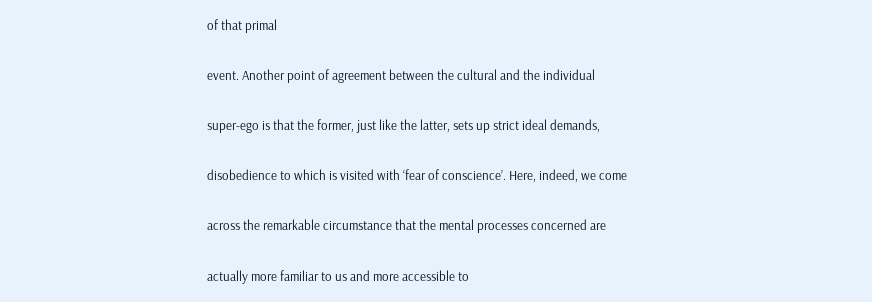of that primal

event. Another point of agreement between the cultural and the individual

super-ego is that the former, just like the latter, sets up strict ideal demands,

disobedience to which is visited with ‘fear of conscience’. Here, indeed, we come

across the remarkable circumstance that the mental processes concerned are

actually more familiar to us and more accessible to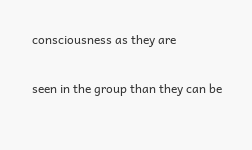consciousness as they are

seen in the group than they can be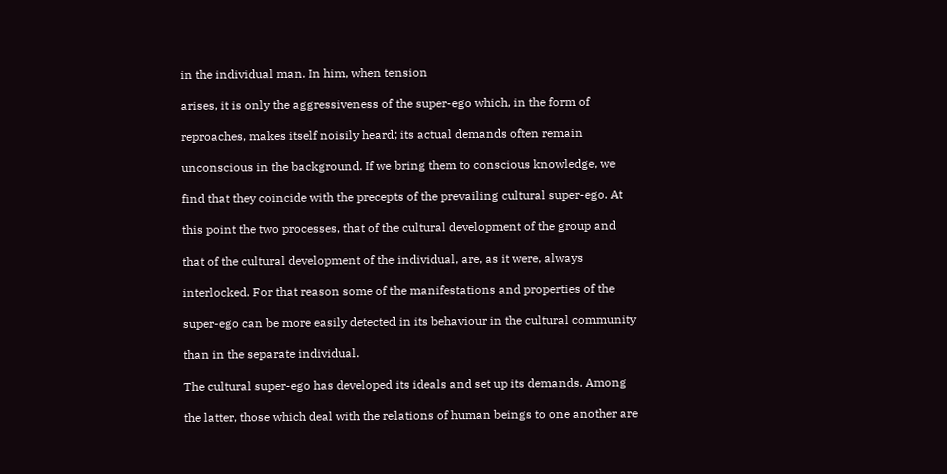in the individual man. In him, when tension

arises, it is only the aggressiveness of the super-ego which, in the form of

reproaches, makes itself noisily heard; its actual demands often remain

unconscious in the background. If we bring them to conscious knowledge, we

find that they coincide with the precepts of the prevailing cultural super-ego. At

this point the two processes, that of the cultural development of the group and

that of the cultural development of the individual, are, as it were, always

interlocked. For that reason some of the manifestations and properties of the

super-ego can be more easily detected in its behaviour in the cultural community

than in the separate individual.

The cultural super-ego has developed its ideals and set up its demands. Among

the latter, those which deal with the relations of human beings to one another are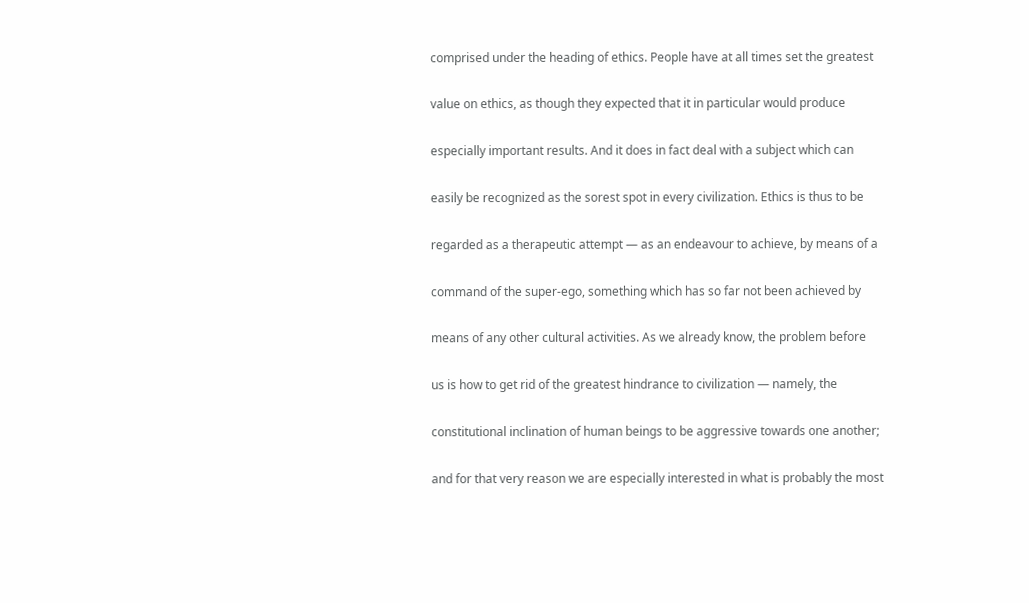comprised under the heading of ethics. People have at all times set the greatest

value on ethics, as though they expected that it in particular would produce

especially important results. And it does in fact deal with a subject which can

easily be recognized as the sorest spot in every civilization. Ethics is thus to be

regarded as a therapeutic attempt — as an endeavour to achieve, by means of a

command of the super-ego, something which has so far not been achieved by

means of any other cultural activities. As we already know, the problem before

us is how to get rid of the greatest hindrance to civilization — namely, the

constitutional inclination of human beings to be aggressive towards one another;

and for that very reason we are especially interested in what is probably the most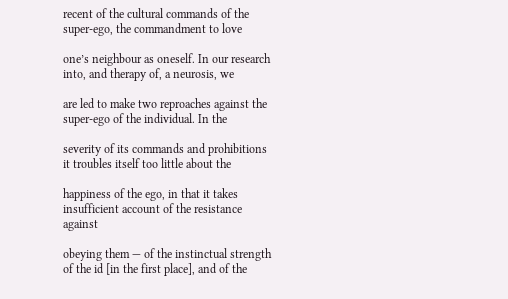recent of the cultural commands of the super-ego, the commandment to love

one’s neighbour as oneself. In our research into, and therapy of, a neurosis, we

are led to make two reproaches against the super-ego of the individual. In the

severity of its commands and prohibitions it troubles itself too little about the

happiness of the ego, in that it takes insufficient account of the resistance against

obeying them — of the instinctual strength of the id [in the first place], and of the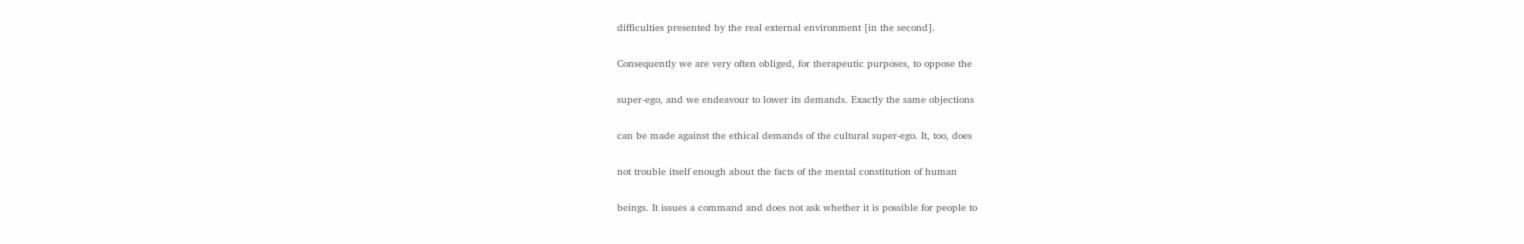difficulties presented by the real external environment [in the second].

Consequently we are very often obliged, for therapeutic purposes, to oppose the

super-ego, and we endeavour to lower its demands. Exactly the same objections

can be made against the ethical demands of the cultural super-ego. It, too, does

not trouble itself enough about the facts of the mental constitution of human

beings. It issues a command and does not ask whether it is possible for people to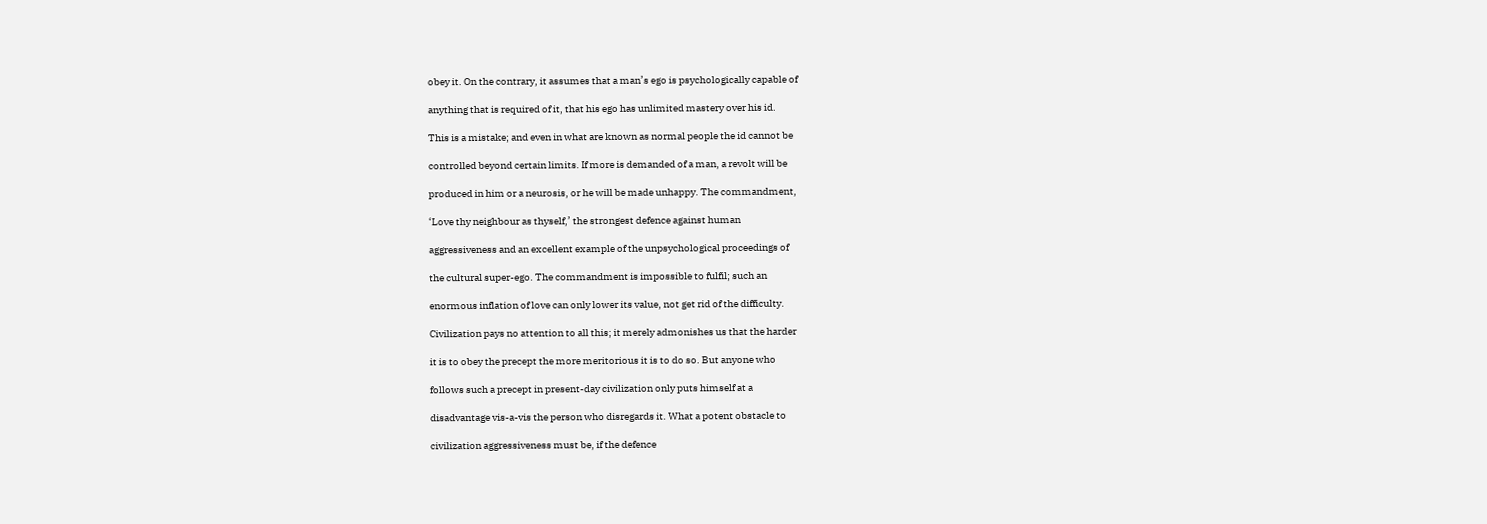obey it. On the contrary, it assumes that a man’s ego is psychologically capable of

anything that is required of it, that his ego has unlimited mastery over his id.

This is a mistake; and even in what are known as normal people the id cannot be

controlled beyond certain limits. If more is demanded of a man, a revolt will be

produced in him or a neurosis, or he will be made unhappy. The commandment,

‘Love thy neighbour as thyself,’ the strongest defence against human

aggressiveness and an excellent example of the unpsychological proceedings of

the cultural super-ego. The commandment is impossible to fulfil; such an

enormous inflation of love can only lower its value, not get rid of the difficulty.

Civilization pays no attention to all this; it merely admonishes us that the harder

it is to obey the precept the more meritorious it is to do so. But anyone who

follows such a precept in present-day civilization only puts himself at a

disadvantage vis-a-vis the person who disregards it. What a potent obstacle to

civilization aggressiveness must be, if the defence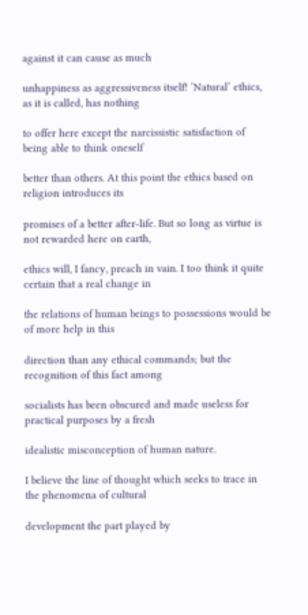against it can cause as much

unhappiness as aggressiveness itself! ‘Natural’ ethics, as it is called, has nothing

to offer here except the narcissistic satisfaction of being able to think oneself

better than others. At this point the ethics based on religion introduces its

promises of a better after-life. But so long as virtue is not rewarded here on earth,

ethics will, I fancy, preach in vain. I too think it quite certain that a real change in

the relations of human beings to possessions would be of more help in this

direction than any ethical commands; but the recognition of this fact among

socialists has been obscured and made useless for practical purposes by a fresh

idealistic misconception of human nature.

I believe the line of thought which seeks to trace in the phenomena of cultural

development the part played by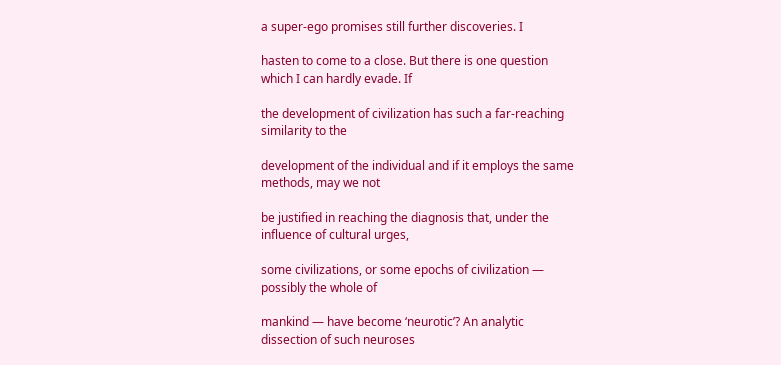a super-ego promises still further discoveries. I

hasten to come to a close. But there is one question which I can hardly evade. If

the development of civilization has such a far-reaching similarity to the

development of the individual and if it employs the same methods, may we not

be justified in reaching the diagnosis that, under the influence of cultural urges,

some civilizations, or some epochs of civilization — possibly the whole of

mankind — have become ‘neurotic’? An analytic dissection of such neuroses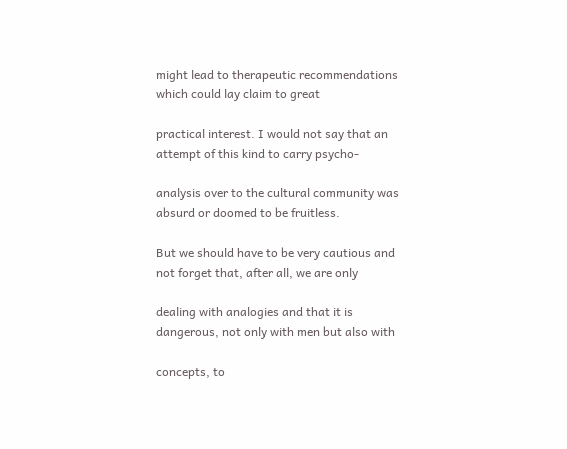might lead to therapeutic recommendations which could lay claim to great

practical interest. I would not say that an attempt of this kind to carry psycho-

analysis over to the cultural community was absurd or doomed to be fruitless.

But we should have to be very cautious and not forget that, after all, we are only

dealing with analogies and that it is dangerous, not only with men but also with

concepts, to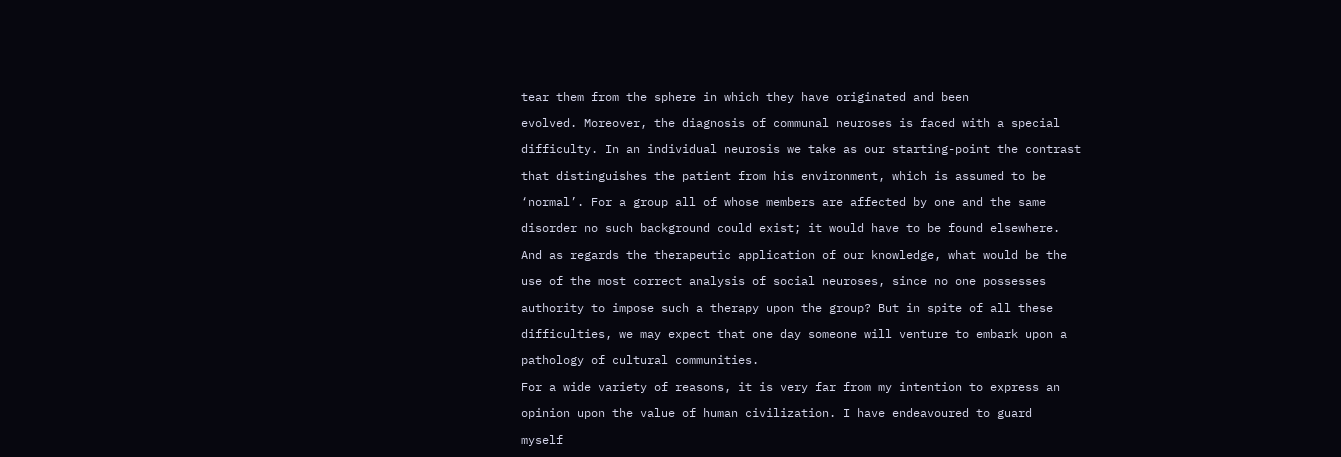tear them from the sphere in which they have originated and been

evolved. Moreover, the diagnosis of communal neuroses is faced with a special

difficulty. In an individual neurosis we take as our starting-point the contrast

that distinguishes the patient from his environment, which is assumed to be

‘normal’. For a group all of whose members are affected by one and the same

disorder no such background could exist; it would have to be found elsewhere.

And as regards the therapeutic application of our knowledge, what would be the

use of the most correct analysis of social neuroses, since no one possesses

authority to impose such a therapy upon the group? But in spite of all these

difficulties, we may expect that one day someone will venture to embark upon a

pathology of cultural communities.

For a wide variety of reasons, it is very far from my intention to express an

opinion upon the value of human civilization. I have endeavoured to guard

myself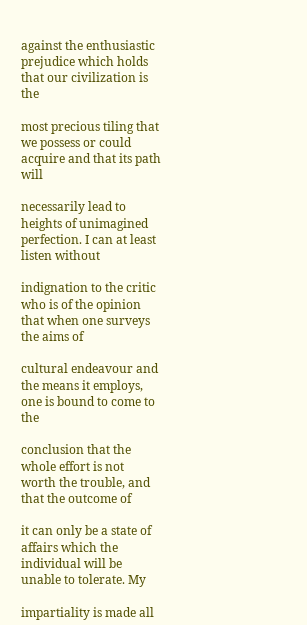against the enthusiastic prejudice which holds that our civilization is the

most precious tiling that we possess or could acquire and that its path will

necessarily lead to heights of unimagined perfection. I can at least listen without

indignation to the critic who is of the opinion that when one surveys the aims of

cultural endeavour and the means it employs, one is bound to come to the

conclusion that the whole effort is not worth the trouble, and that the outcome of

it can only be a state of affairs which the individual will be unable to tolerate. My

impartiality is made all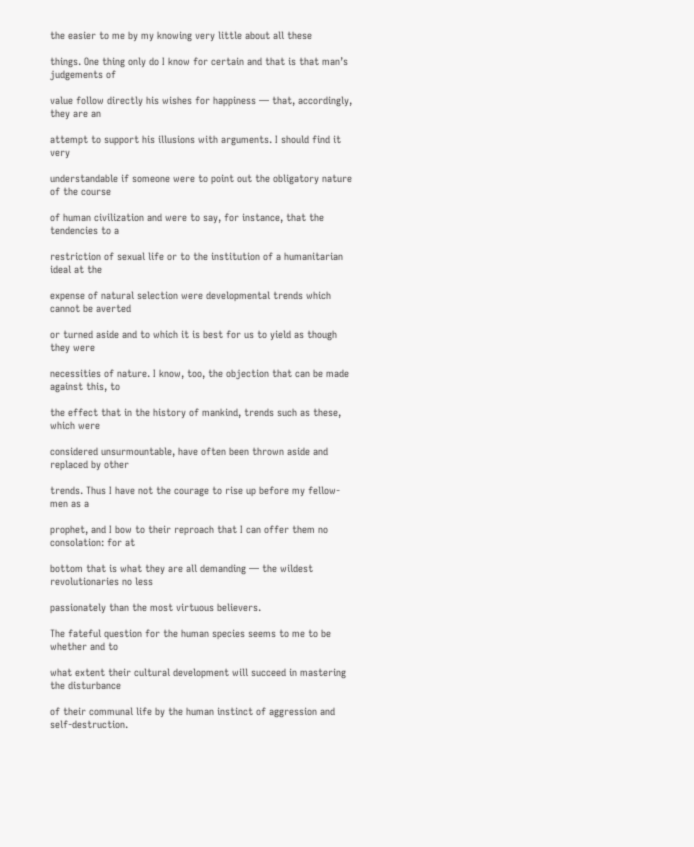the easier to me by my knowing very little about all these

things. One thing only do I know for certain and that is that man’s judgements of

value follow directly his wishes for happiness — that, accordingly, they are an

attempt to support his illusions with arguments. I should find it very

understandable if someone were to point out the obligatory nature of the course

of human civilization and were to say, for instance, that the tendencies to a

restriction of sexual life or to the institution of a humanitarian ideal at the

expense of natural selection were developmental trends which cannot be averted

or turned aside and to which it is best for us to yield as though they were

necessities of nature. I know, too, the objection that can be made against this, to

the effect that in the history of mankind, trends such as these, which were

considered unsurmountable, have often been thrown aside and replaced by other

trends. Thus I have not the courage to rise up before my fellow-men as a

prophet, and I bow to their reproach that I can offer them no consolation: for at

bottom that is what they are all demanding — the wildest revolutionaries no less

passionately than the most virtuous believers.

The fateful question for the human species seems to me to be whether and to

what extent their cultural development will succeed in mastering the disturbance

of their communal life by the human instinct of aggression and self-destruction.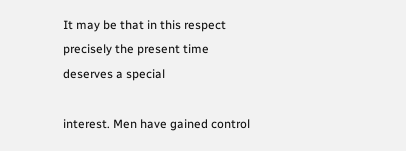It may be that in this respect precisely the present time deserves a special

interest. Men have gained control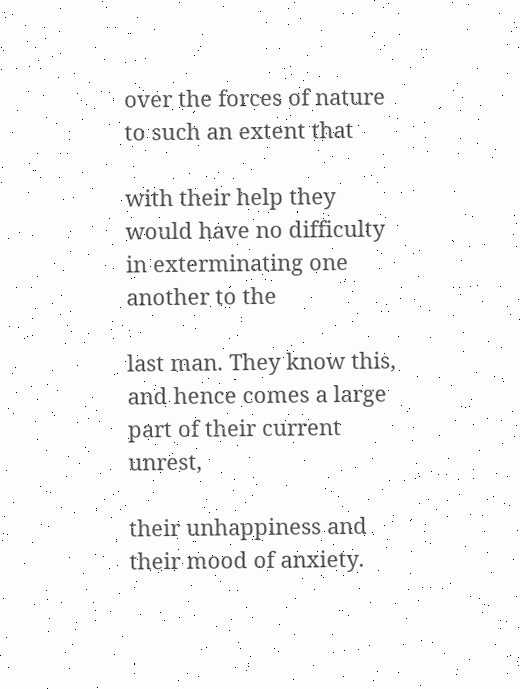over the forces of nature to such an extent that

with their help they would have no difficulty in exterminating one another to the

last man. They know this, and hence comes a large part of their current unrest,

their unhappiness and their mood of anxiety.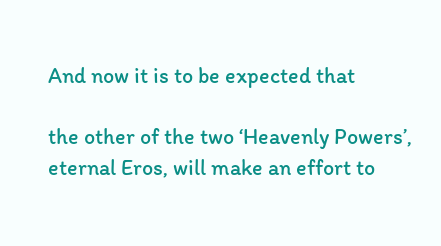And now it is to be expected that

the other of the two ‘Heavenly Powers’, eternal Eros, will make an effort to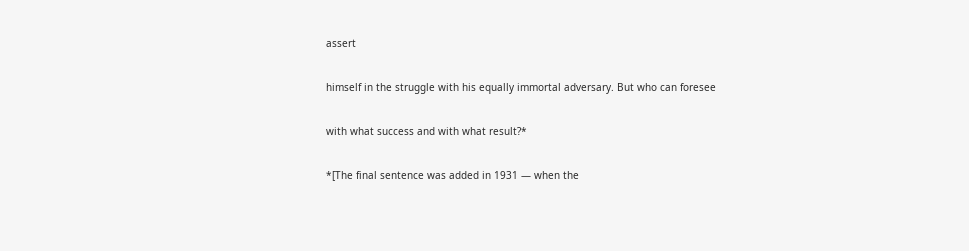assert

himself in the struggle with his equally immortal adversary. But who can foresee

with what success and with what result?*

*[The final sentence was added in 1931 — when the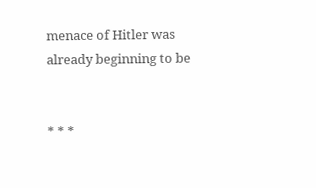menace of Hitler was already beginning to be


* * *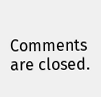Comments are closed.